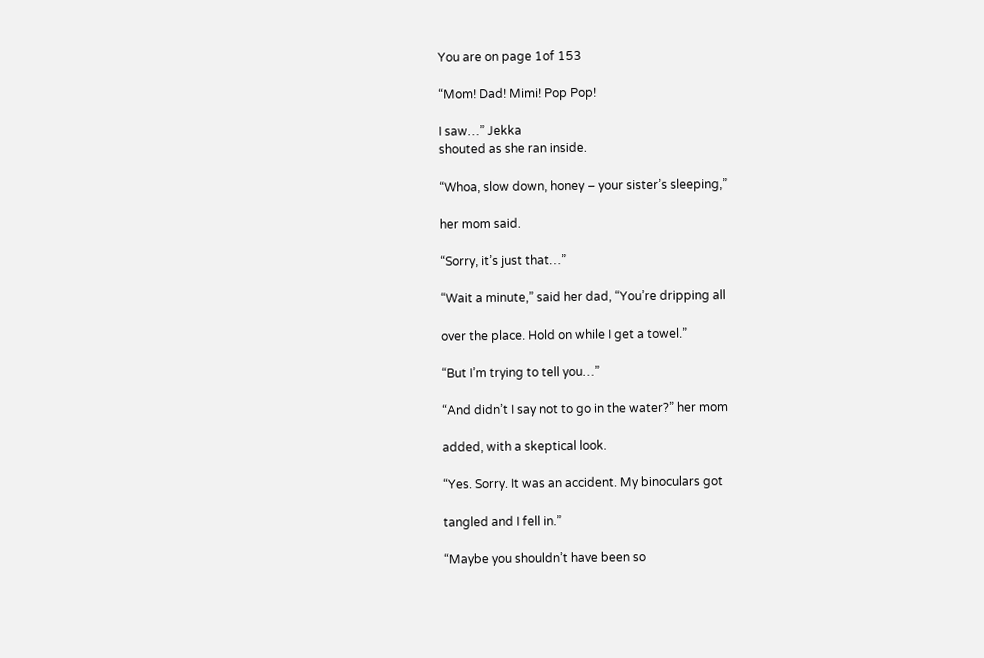You are on page 1of 153

“Mom! Dad! Mimi! Pop Pop!

I saw…” Jekka
shouted as she ran inside.

“Whoa, slow down, honey – your sister’s sleeping,”

her mom said.

“Sorry, it’s just that…”

“Wait a minute,” said her dad, “You’re dripping all

over the place. Hold on while I get a towel.”

“But I’m trying to tell you…”

“And didn’t I say not to go in the water?” her mom

added, with a skeptical look.

“Yes. Sorry. It was an accident. My binoculars got

tangled and I fell in.”

“Maybe you shouldn’t have been so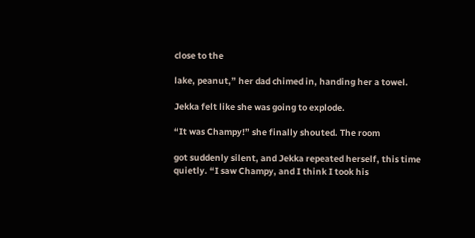close to the

lake, peanut,” her dad chimed in, handing her a towel.

Jekka felt like she was going to explode.

“It was Champy!” she finally shouted. The room

got suddenly silent, and Jekka repeated herself, this time
quietly. “I saw Champy, and I think I took his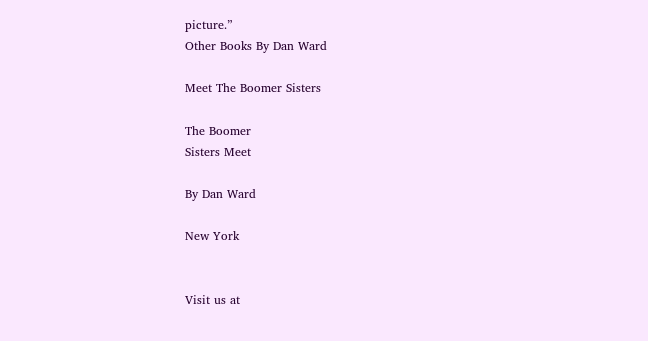picture.”
Other Books By Dan Ward

Meet The Boomer Sisters

The Boomer
Sisters Meet

By Dan Ward

New York


Visit us at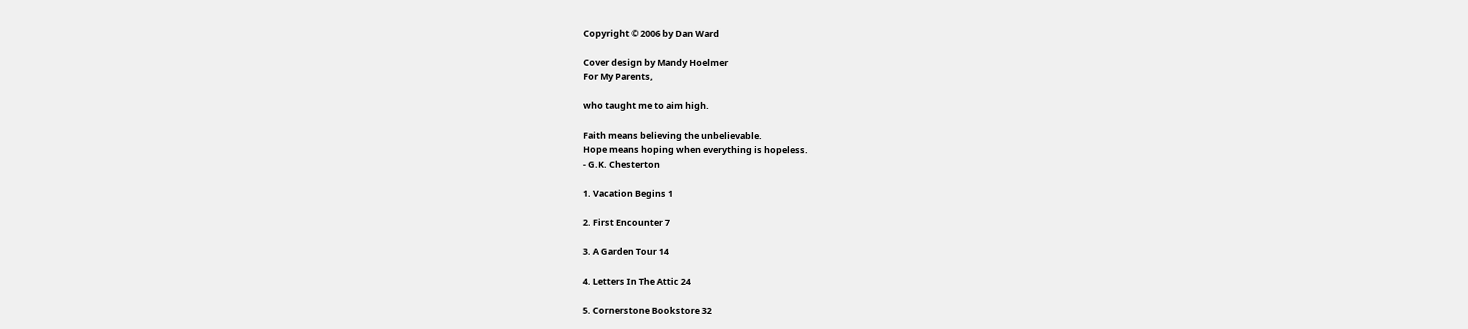Copyright © 2006 by Dan Ward

Cover design by Mandy Hoelmer
For My Parents,

who taught me to aim high.

Faith means believing the unbelievable.
Hope means hoping when everything is hopeless.
- G.K. Chesterton

1. Vacation Begins 1

2. First Encounter 7

3. A Garden Tour 14

4. Letters In The Attic 24

5. Cornerstone Bookstore 32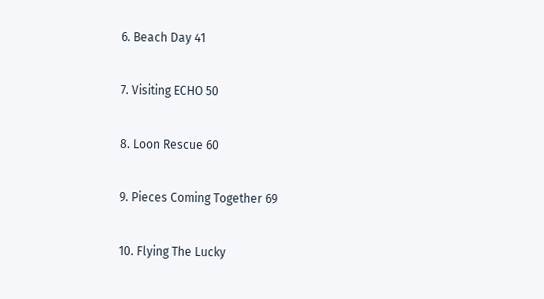6. Beach Day 41

7. Visiting ECHO 50

8. Loon Rescue 60

9. Pieces Coming Together 69

10. Flying The Lucky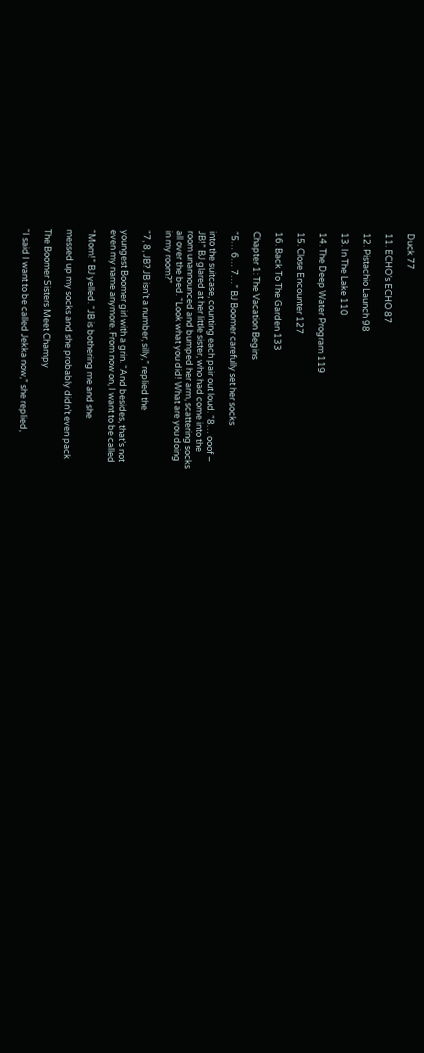Duck 77

11. ECHO’s ECHO 87

12. Pistachio Launch 98

13. In The Lake 110

14. The Deep Water Program 119

15. Close Encounter 127

16. Back To The Garden 133

Chapter 1: The Vacation Begins

“5… 6… 7…” BJ Boomer carefully set her socks

into the suitcase, counting each pair out loud. “8… ooof –
JB!” BJ glared at her little sister, who had come into the
room unannounced and bumped her arm, scattering socks
all over the bed. “Look what you did! What are you doing
in my room?”

“7, 8, JB? JB isn’t a number, silly,” replied the

youngest Boomer girl with a grin. “And besides, that’s not
even my name anymore. From now on, I want to be called

“Mom!” BJ yelled. “JB is bothering me and she

messed up my socks and she probably didn’t even pack

The Boomer Sisters Meet Champy

“I said I want to be called Jekka now,” she replied,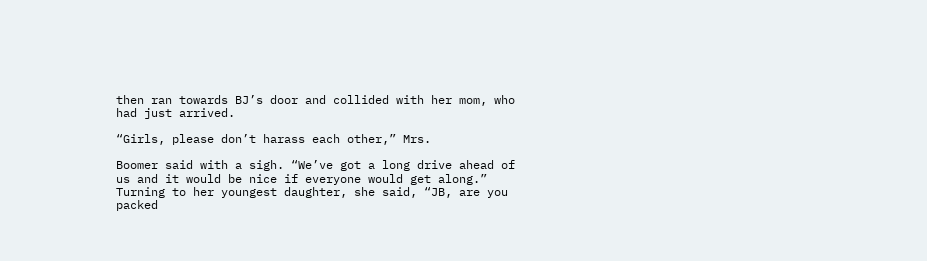then ran towards BJ’s door and collided with her mom, who
had just arrived.

“Girls, please don’t harass each other,” Mrs.

Boomer said with a sigh. “We’ve got a long drive ahead of
us and it would be nice if everyone would get along.”
Turning to her youngest daughter, she said, “JB, are you
packed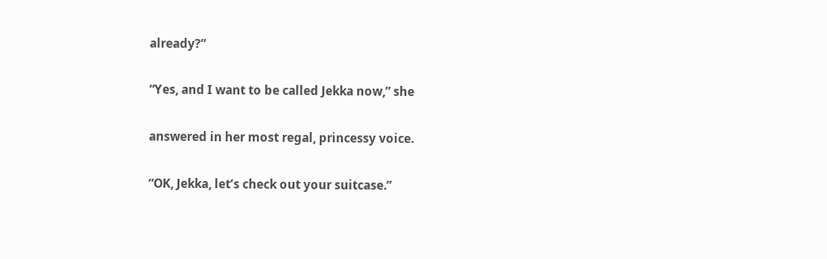already?”

“Yes, and I want to be called Jekka now,” she

answered in her most regal, princessy voice.

“OK, Jekka, let’s check out your suitcase.”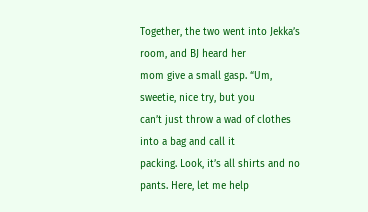Together, the two went into Jekka’s room, and BJ heard her
mom give a small gasp. “Um, sweetie, nice try, but you
can’t just throw a wad of clothes into a bag and call it
packing. Look, it’s all shirts and no pants. Here, let me help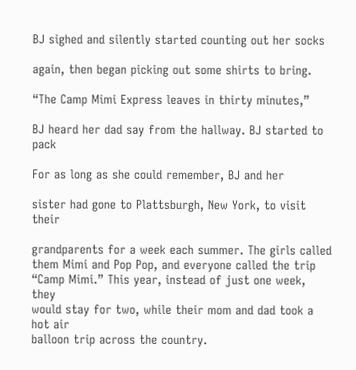BJ sighed and silently started counting out her socks

again, then began picking out some shirts to bring.

“The Camp Mimi Express leaves in thirty minutes,”

BJ heard her dad say from the hallway. BJ started to pack

For as long as she could remember, BJ and her

sister had gone to Plattsburgh, New York, to visit their

grandparents for a week each summer. The girls called
them Mimi and Pop Pop, and everyone called the trip
“Camp Mimi.” This year, instead of just one week, they
would stay for two, while their mom and dad took a hot air
balloon trip across the country.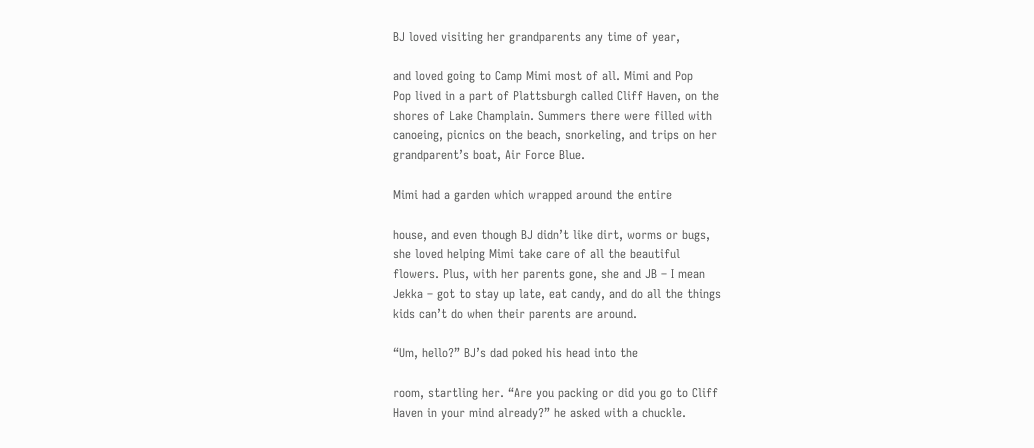BJ loved visiting her grandparents any time of year,

and loved going to Camp Mimi most of all. Mimi and Pop
Pop lived in a part of Plattsburgh called Cliff Haven, on the
shores of Lake Champlain. Summers there were filled with
canoeing, picnics on the beach, snorkeling, and trips on her
grandparent’s boat, Air Force Blue.

Mimi had a garden which wrapped around the entire

house, and even though BJ didn’t like dirt, worms or bugs,
she loved helping Mimi take care of all the beautiful
flowers. Plus, with her parents gone, she and JB – I mean
Jekka – got to stay up late, eat candy, and do all the things
kids can’t do when their parents are around.

“Um, hello?” BJ’s dad poked his head into the

room, startling her. “Are you packing or did you go to Cliff
Haven in your mind already?” he asked with a chuckle.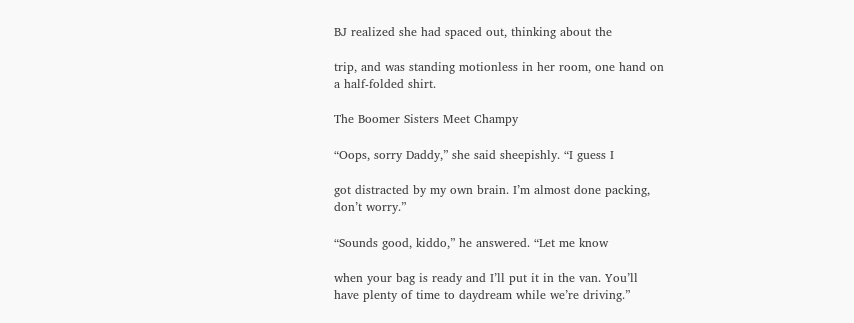BJ realized she had spaced out, thinking about the

trip, and was standing motionless in her room, one hand on
a half-folded shirt.

The Boomer Sisters Meet Champy

“Oops, sorry Daddy,” she said sheepishly. “I guess I

got distracted by my own brain. I’m almost done packing,
don’t worry.”

“Sounds good, kiddo,” he answered. “Let me know

when your bag is ready and I’ll put it in the van. You’ll
have plenty of time to daydream while we’re driving.”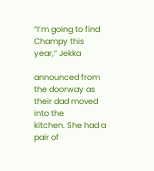“I’m going to find Champy this year,” Jekka

announced from the doorway as their dad moved into the
kitchen. She had a pair of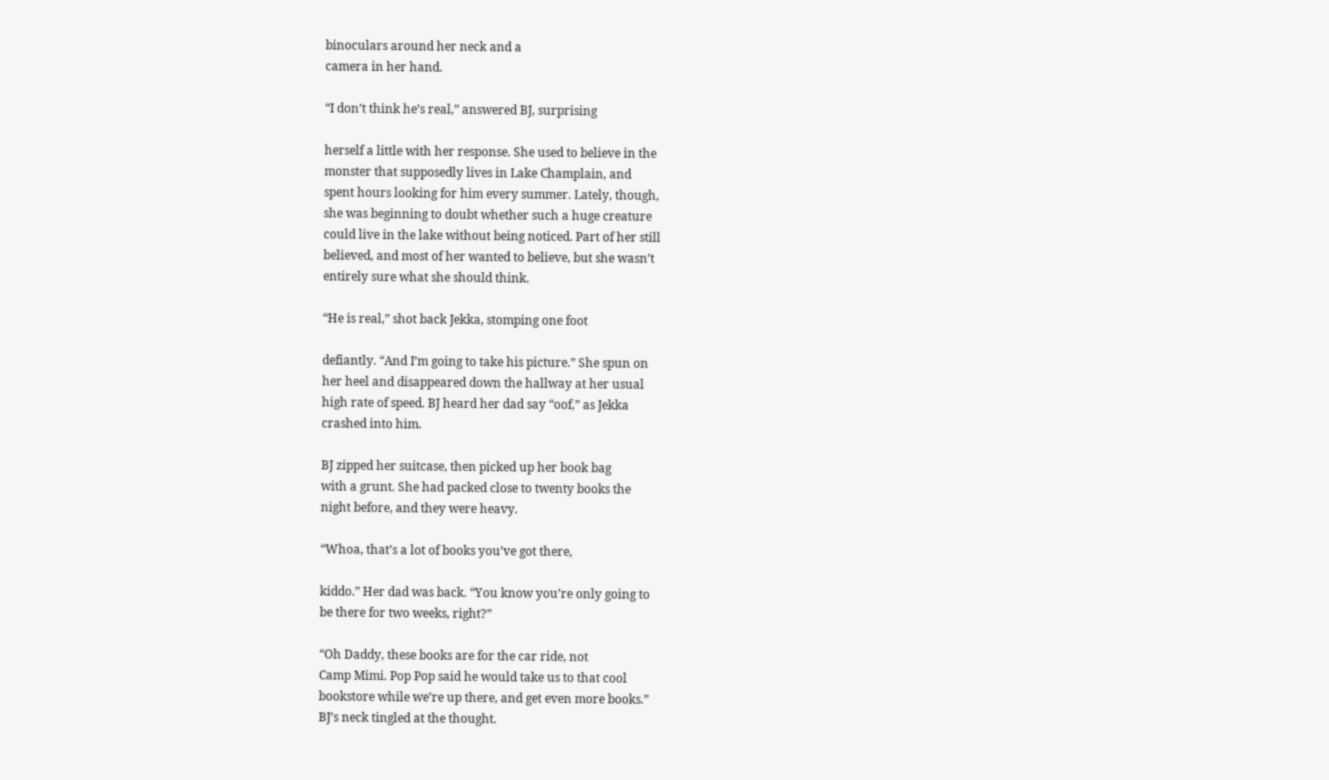binoculars around her neck and a
camera in her hand.

“I don’t think he’s real,” answered BJ, surprising

herself a little with her response. She used to believe in the
monster that supposedly lives in Lake Champlain, and
spent hours looking for him every summer. Lately, though,
she was beginning to doubt whether such a huge creature
could live in the lake without being noticed. Part of her still
believed, and most of her wanted to believe, but she wasn’t
entirely sure what she should think.

“He is real,” shot back Jekka, stomping one foot

defiantly. “And I’m going to take his picture.” She spun on
her heel and disappeared down the hallway at her usual
high rate of speed. BJ heard her dad say “oof,” as Jekka
crashed into him.

BJ zipped her suitcase, then picked up her book bag
with a grunt. She had packed close to twenty books the
night before, and they were heavy.

“Whoa, that’s a lot of books you’ve got there,

kiddo.” Her dad was back. “You know you’re only going to
be there for two weeks, right?”

“Oh Daddy, these books are for the car ride, not
Camp Mimi. Pop Pop said he would take us to that cool
bookstore while we’re up there, and get even more books.”
BJ’s neck tingled at the thought.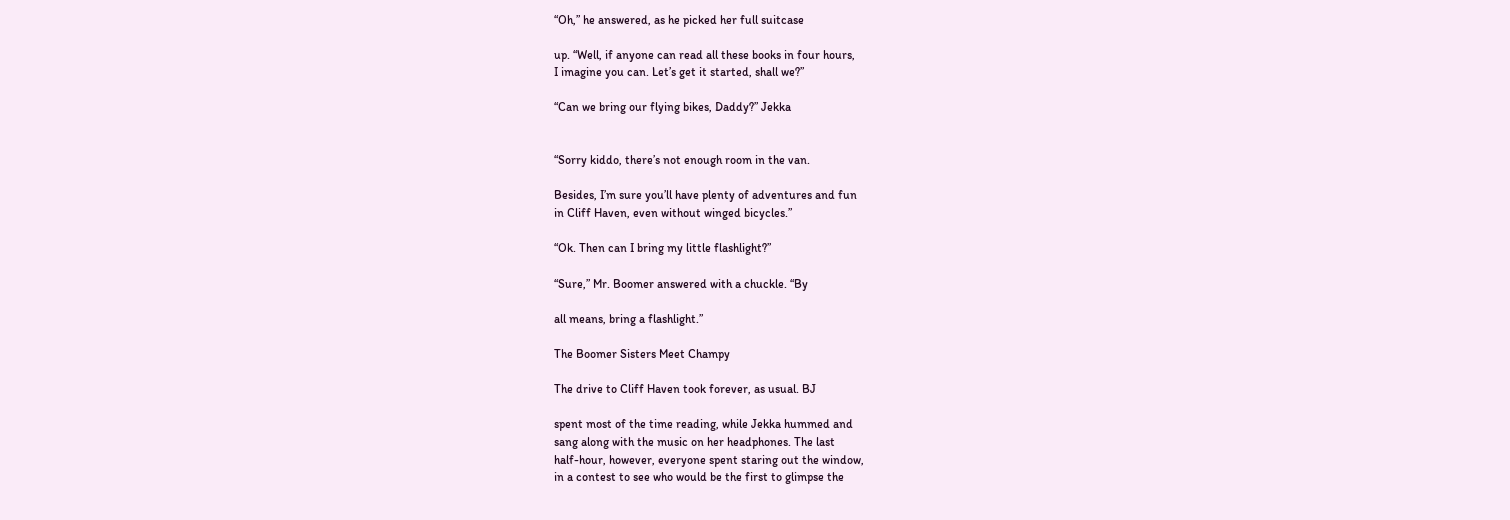“Oh,” he answered, as he picked her full suitcase

up. “Well, if anyone can read all these books in four hours,
I imagine you can. Let’s get it started, shall we?”

“Can we bring our flying bikes, Daddy?” Jekka


“Sorry kiddo, there’s not enough room in the van.

Besides, I’m sure you’ll have plenty of adventures and fun
in Cliff Haven, even without winged bicycles.”

“Ok. Then can I bring my little flashlight?”

“Sure,” Mr. Boomer answered with a chuckle. “By

all means, bring a flashlight.”

The Boomer Sisters Meet Champy

The drive to Cliff Haven took forever, as usual. BJ

spent most of the time reading, while Jekka hummed and
sang along with the music on her headphones. The last
half-hour, however, everyone spent staring out the window,
in a contest to see who would be the first to glimpse the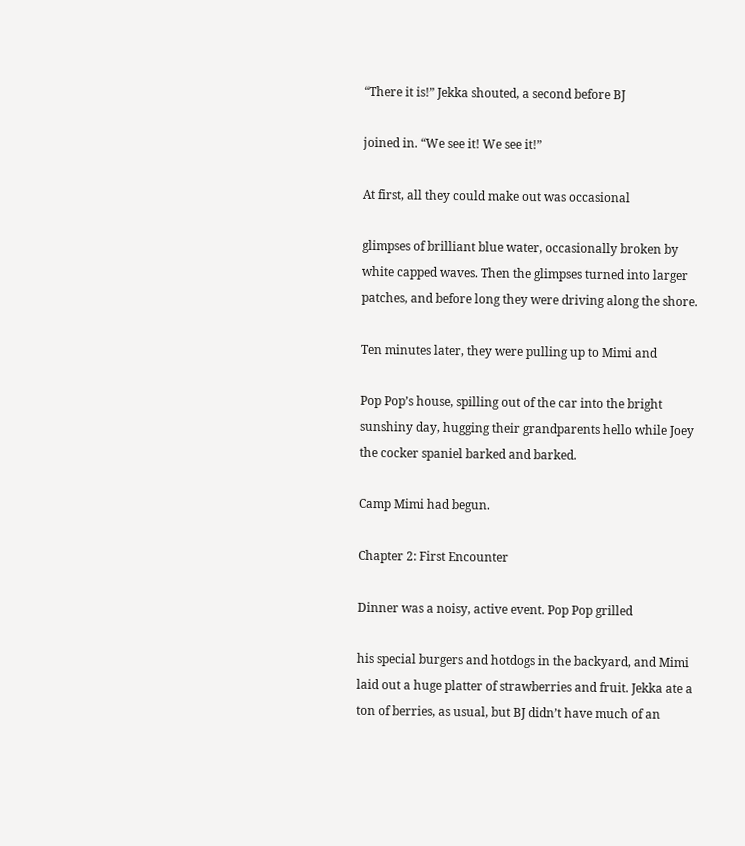“There it is!” Jekka shouted, a second before BJ

joined in. “We see it! We see it!”

At first, all they could make out was occasional

glimpses of brilliant blue water, occasionally broken by
white capped waves. Then the glimpses turned into larger
patches, and before long they were driving along the shore.

Ten minutes later, they were pulling up to Mimi and

Pop Pop’s house, spilling out of the car into the bright
sunshiny day, hugging their grandparents hello while Joey
the cocker spaniel barked and barked.

Camp Mimi had begun.

Chapter 2: First Encounter

Dinner was a noisy, active event. Pop Pop grilled

his special burgers and hotdogs in the backyard, and Mimi
laid out a huge platter of strawberries and fruit. Jekka ate a
ton of berries, as usual, but BJ didn’t have much of an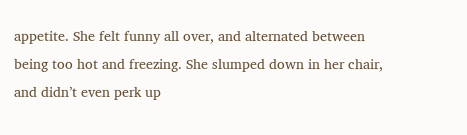appetite. She felt funny all over, and alternated between
being too hot and freezing. She slumped down in her chair,
and didn’t even perk up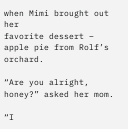when Mimi brought out her
favorite dessert – apple pie from Rolf’s orchard.

“Are you alright, honey?” asked her mom.

“I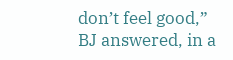don’t feel good,” BJ answered, in a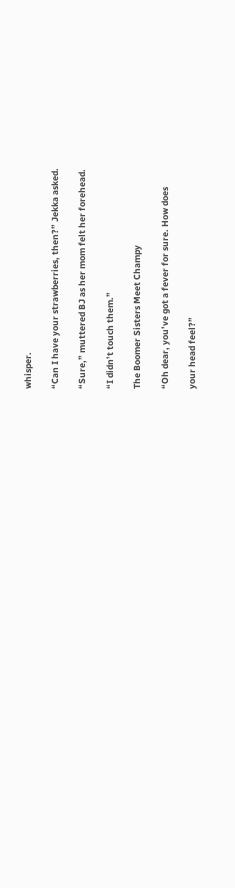whisper.

“Can I have your strawberries, then?” Jekka asked.

“Sure,” muttered BJ as her mom felt her forehead.

“I didn’t touch them.”

The Boomer Sisters Meet Champy

“Oh dear, you’ve got a fever for sure. How does

your head feel?”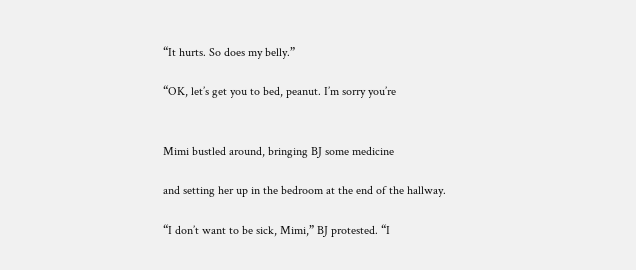“It hurts. So does my belly.”

“OK, let’s get you to bed, peanut. I’m sorry you’re


Mimi bustled around, bringing BJ some medicine

and setting her up in the bedroom at the end of the hallway.

“I don’t want to be sick, Mimi,” BJ protested. “I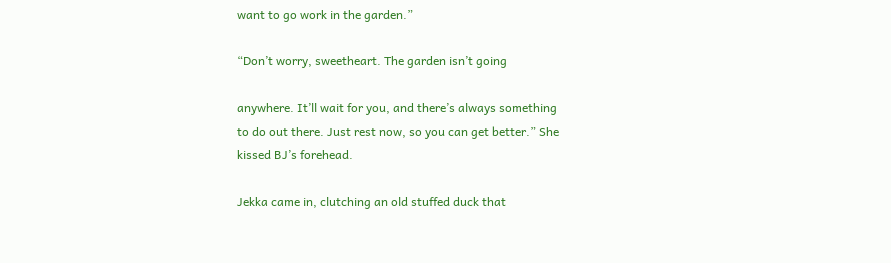want to go work in the garden.”

“Don’t worry, sweetheart. The garden isn’t going

anywhere. It’ll wait for you, and there’s always something
to do out there. Just rest now, so you can get better.” She
kissed BJ’s forehead.

Jekka came in, clutching an old stuffed duck that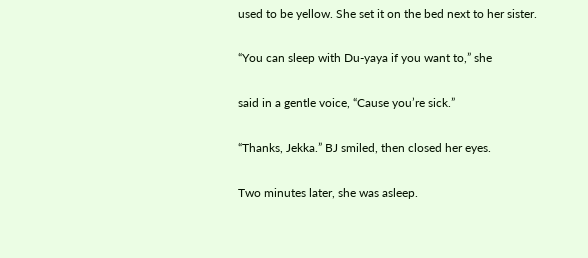used to be yellow. She set it on the bed next to her sister.

“You can sleep with Du-yaya if you want to,” she

said in a gentle voice, “Cause you’re sick.”

“Thanks, Jekka.” BJ smiled, then closed her eyes.

Two minutes later, she was asleep.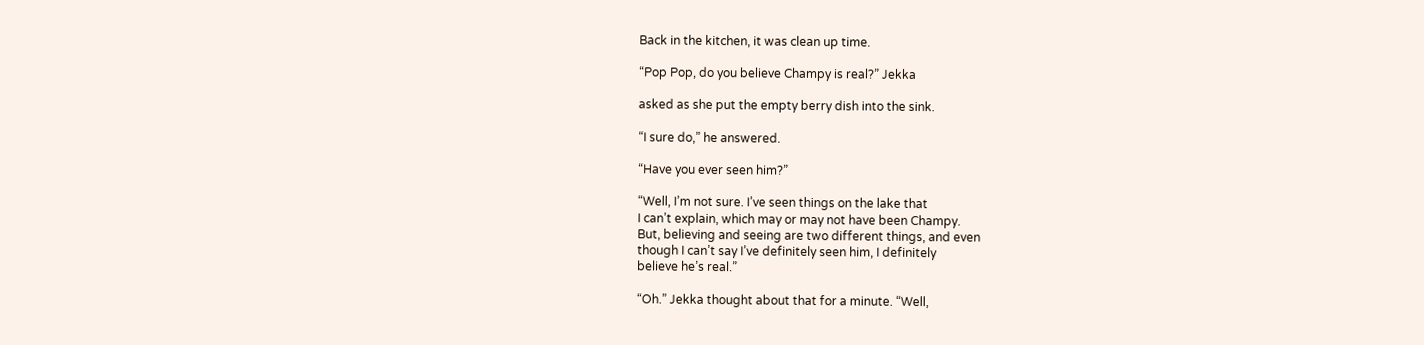Back in the kitchen, it was clean up time.

“Pop Pop, do you believe Champy is real?” Jekka

asked as she put the empty berry dish into the sink.

“I sure do,” he answered.

“Have you ever seen him?”

“Well, I’m not sure. I’ve seen things on the lake that
I can’t explain, which may or may not have been Champy.
But, believing and seeing are two different things, and even
though I can’t say I’ve definitely seen him, I definitely
believe he’s real.”

“Oh.” Jekka thought about that for a minute. “Well,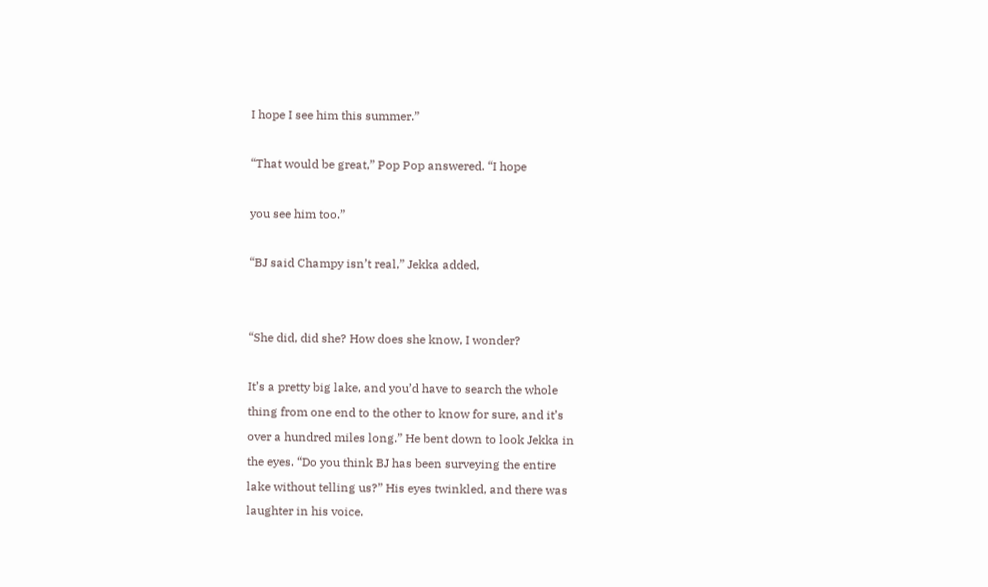I hope I see him this summer.”

“That would be great,” Pop Pop answered. “I hope

you see him too.”

“BJ said Champy isn’t real,” Jekka added,


“She did, did she? How does she know, I wonder?

It’s a pretty big lake, and you’d have to search the whole
thing from one end to the other to know for sure, and it’s
over a hundred miles long.” He bent down to look Jekka in
the eyes. “Do you think BJ has been surveying the entire
lake without telling us?” His eyes twinkled, and there was
laughter in his voice.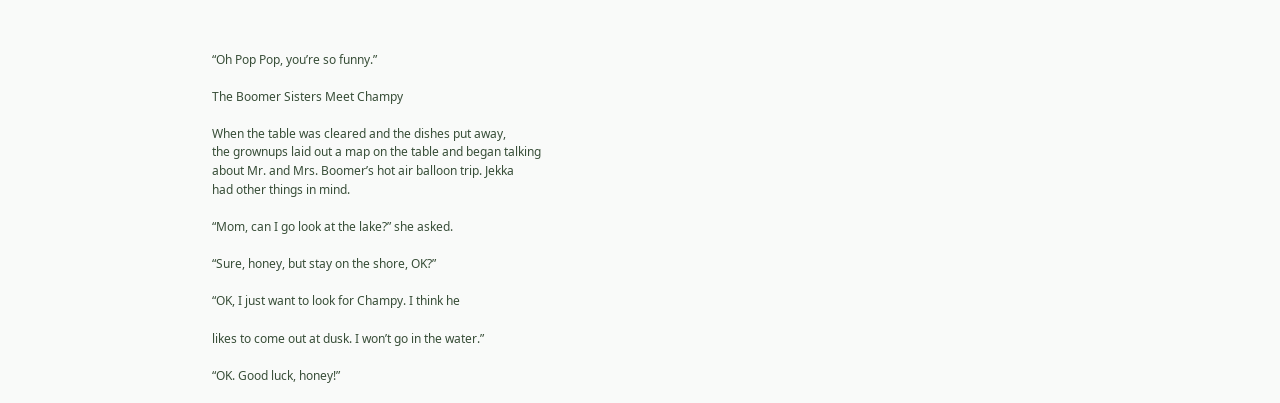“Oh Pop Pop, you’re so funny.”

The Boomer Sisters Meet Champy

When the table was cleared and the dishes put away,
the grownups laid out a map on the table and began talking
about Mr. and Mrs. Boomer’s hot air balloon trip. Jekka
had other things in mind.

“Mom, can I go look at the lake?” she asked.

“Sure, honey, but stay on the shore, OK?”

“OK, I just want to look for Champy. I think he

likes to come out at dusk. I won’t go in the water.”

“OK. Good luck, honey!”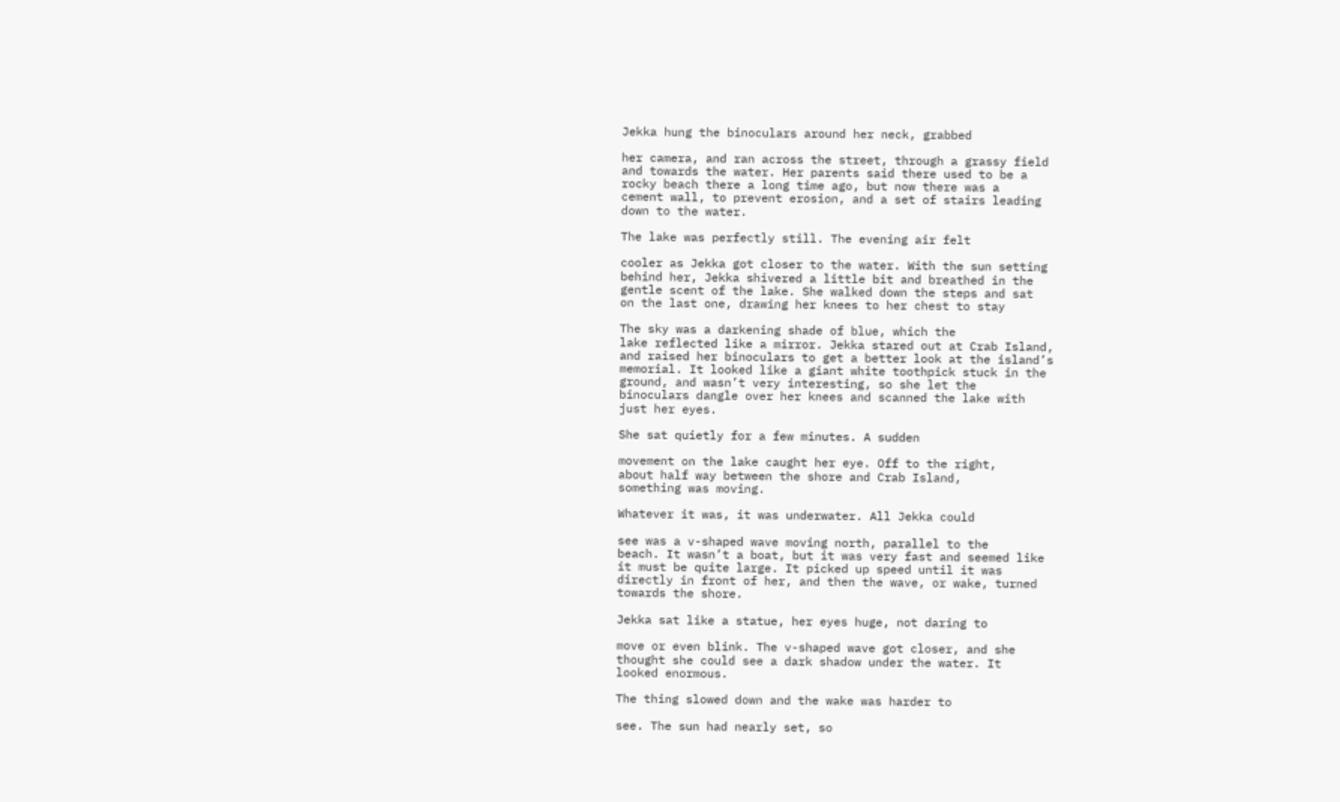Jekka hung the binoculars around her neck, grabbed

her camera, and ran across the street, through a grassy field
and towards the water. Her parents said there used to be a
rocky beach there a long time ago, but now there was a
cement wall, to prevent erosion, and a set of stairs leading
down to the water.

The lake was perfectly still. The evening air felt

cooler as Jekka got closer to the water. With the sun setting
behind her, Jekka shivered a little bit and breathed in the
gentle scent of the lake. She walked down the steps and sat
on the last one, drawing her knees to her chest to stay

The sky was a darkening shade of blue, which the
lake reflected like a mirror. Jekka stared out at Crab Island,
and raised her binoculars to get a better look at the island’s
memorial. It looked like a giant white toothpick stuck in the
ground, and wasn’t very interesting, so she let the
binoculars dangle over her knees and scanned the lake with
just her eyes.

She sat quietly for a few minutes. A sudden

movement on the lake caught her eye. Off to the right,
about half way between the shore and Crab Island,
something was moving.

Whatever it was, it was underwater. All Jekka could

see was a v-shaped wave moving north, parallel to the
beach. It wasn’t a boat, but it was very fast and seemed like
it must be quite large. It picked up speed until it was
directly in front of her, and then the wave, or wake, turned
towards the shore.

Jekka sat like a statue, her eyes huge, not daring to

move or even blink. The v-shaped wave got closer, and she
thought she could see a dark shadow under the water. It
looked enormous.

The thing slowed down and the wake was harder to

see. The sun had nearly set, so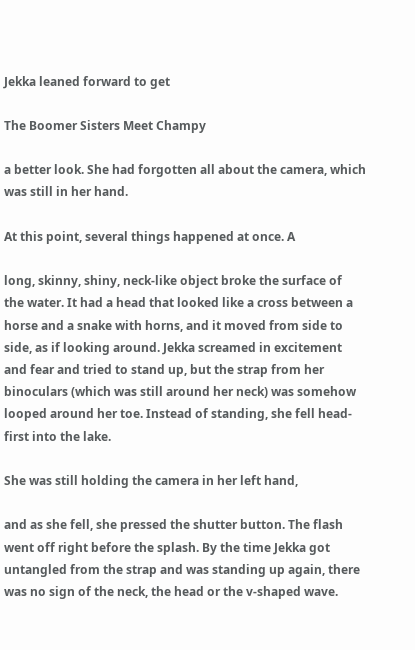Jekka leaned forward to get

The Boomer Sisters Meet Champy

a better look. She had forgotten all about the camera, which
was still in her hand.

At this point, several things happened at once. A

long, skinny, shiny, neck-like object broke the surface of
the water. It had a head that looked like a cross between a
horse and a snake with horns, and it moved from side to
side, as if looking around. Jekka screamed in excitement
and fear and tried to stand up, but the strap from her
binoculars (which was still around her neck) was somehow
looped around her toe. Instead of standing, she fell head-
first into the lake.

She was still holding the camera in her left hand,

and as she fell, she pressed the shutter button. The flash
went off right before the splash. By the time Jekka got
untangled from the strap and was standing up again, there
was no sign of the neck, the head or the v-shaped wave.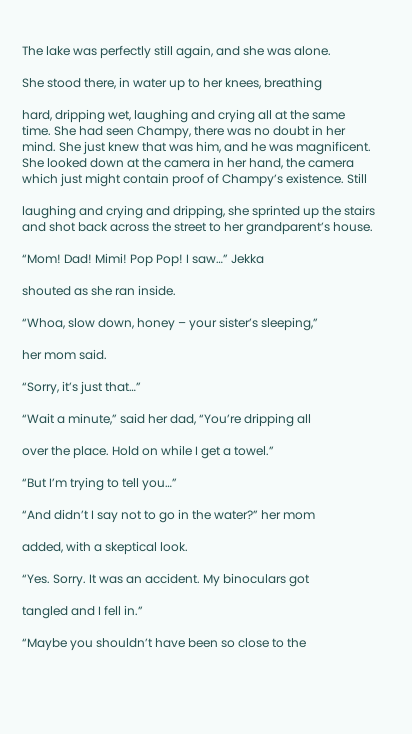The lake was perfectly still again, and she was alone.

She stood there, in water up to her knees, breathing

hard, dripping wet, laughing and crying all at the same
time. She had seen Champy, there was no doubt in her
mind. She just knew that was him, and he was magnificent.
She looked down at the camera in her hand, the camera
which just might contain proof of Champy’s existence. Still

laughing and crying and dripping, she sprinted up the stairs
and shot back across the street to her grandparent’s house.

“Mom! Dad! Mimi! Pop Pop! I saw…” Jekka

shouted as she ran inside.

“Whoa, slow down, honey – your sister’s sleeping,”

her mom said.

“Sorry, it’s just that…”

“Wait a minute,” said her dad, “You’re dripping all

over the place. Hold on while I get a towel.”

“But I’m trying to tell you…”

“And didn’t I say not to go in the water?” her mom

added, with a skeptical look.

“Yes. Sorry. It was an accident. My binoculars got

tangled and I fell in.”

“Maybe you shouldn’t have been so close to the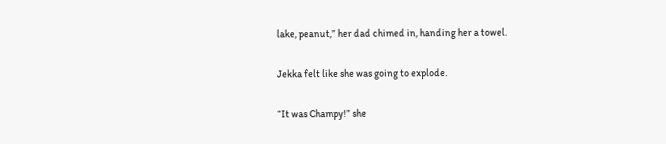lake, peanut,” her dad chimed in, handing her a towel.

Jekka felt like she was going to explode.

“It was Champy!” she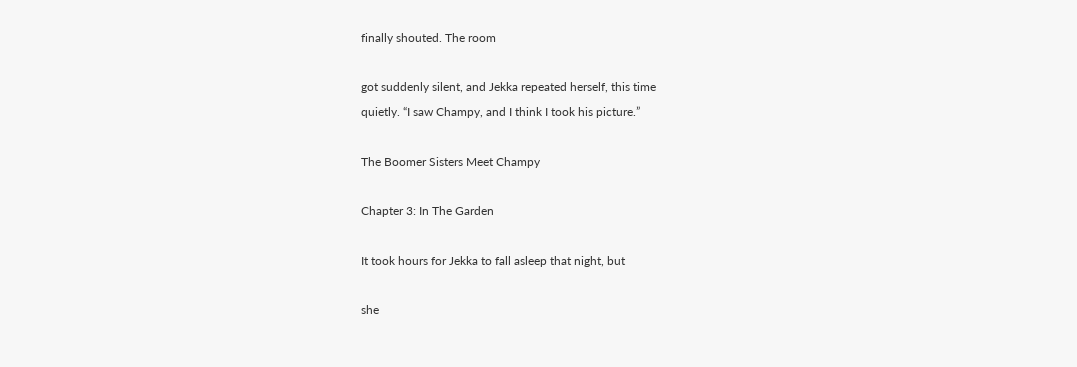finally shouted. The room

got suddenly silent, and Jekka repeated herself, this time
quietly. “I saw Champy, and I think I took his picture.”

The Boomer Sisters Meet Champy

Chapter 3: In The Garden

It took hours for Jekka to fall asleep that night, but

she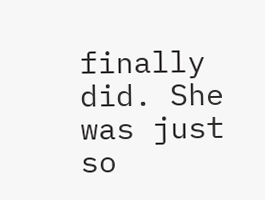finally did. She was just so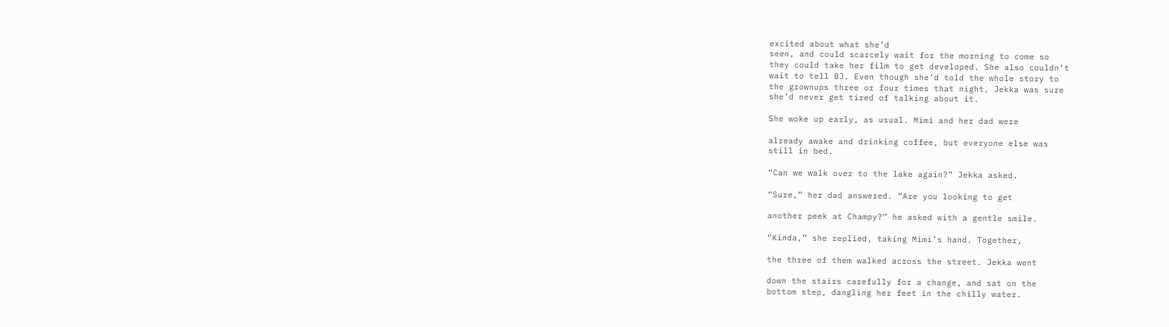excited about what she’d
seen, and could scarcely wait for the morning to come so
they could take her film to get developed. She also couldn’t
wait to tell BJ. Even though she’d told the whole story to
the grownups three or four times that night, Jekka was sure
she’d never get tired of talking about it.

She woke up early, as usual. Mimi and her dad were

already awake and drinking coffee, but everyone else was
still in bed.

“Can we walk over to the lake again?” Jekka asked.

“Sure,” her dad answered. “Are you looking to get

another peek at Champy?” he asked with a gentle smile.

“Kinda,” she replied, taking Mimi’s hand. Together,

the three of them walked across the street. Jekka went

down the stairs carefully for a change, and sat on the
bottom step, dangling her feet in the chilly water.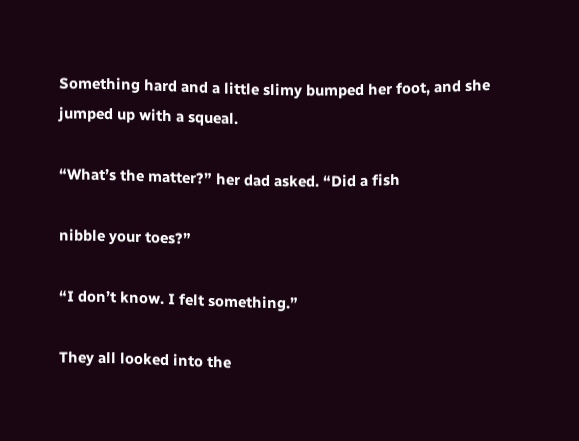Something hard and a little slimy bumped her foot, and she
jumped up with a squeal.

“What’s the matter?” her dad asked. “Did a fish

nibble your toes?”

“I don’t know. I felt something.”

They all looked into the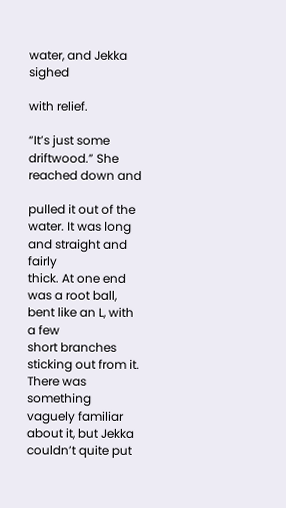water, and Jekka sighed

with relief.

“It’s just some driftwood.” She reached down and

pulled it out of the water. It was long and straight and fairly
thick. At one end was a root ball, bent like an L, with a few
short branches sticking out from it. There was something
vaguely familiar about it, but Jekka couldn’t quite put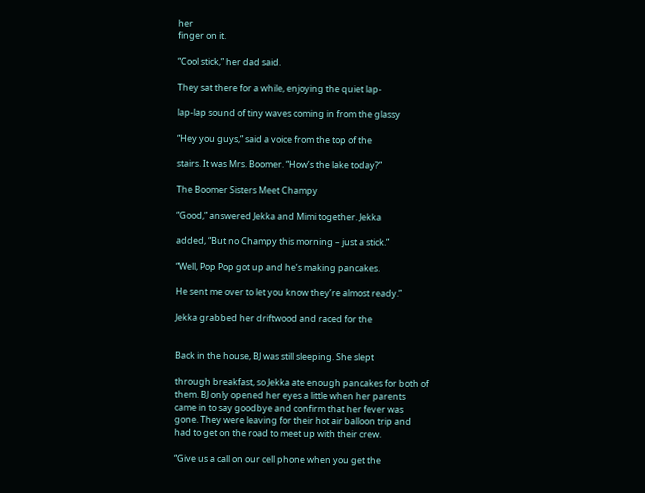her
finger on it.

“Cool stick,” her dad said.

They sat there for a while, enjoying the quiet lap-

lap-lap sound of tiny waves coming in from the glassy

“Hey you guys,” said a voice from the top of the

stairs. It was Mrs. Boomer. “How’s the lake today?”

The Boomer Sisters Meet Champy

“Good,” answered Jekka and Mimi together. Jekka

added, “But no Champy this morning – just a stick.”

“Well, Pop Pop got up and he’s making pancakes.

He sent me over to let you know they’re almost ready.”

Jekka grabbed her driftwood and raced for the


Back in the house, BJ was still sleeping. She slept

through breakfast, so Jekka ate enough pancakes for both of
them. BJ only opened her eyes a little when her parents
came in to say goodbye and confirm that her fever was
gone. They were leaving for their hot air balloon trip and
had to get on the road to meet up with their crew.

“Give us a call on our cell phone when you get the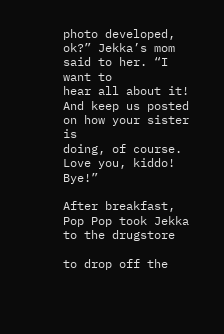photo developed, ok?” Jekka’s mom said to her. “I want to
hear all about it! And keep us posted on how your sister is
doing, of course. Love you, kiddo! Bye!”

After breakfast, Pop Pop took Jekka to the drugstore

to drop off the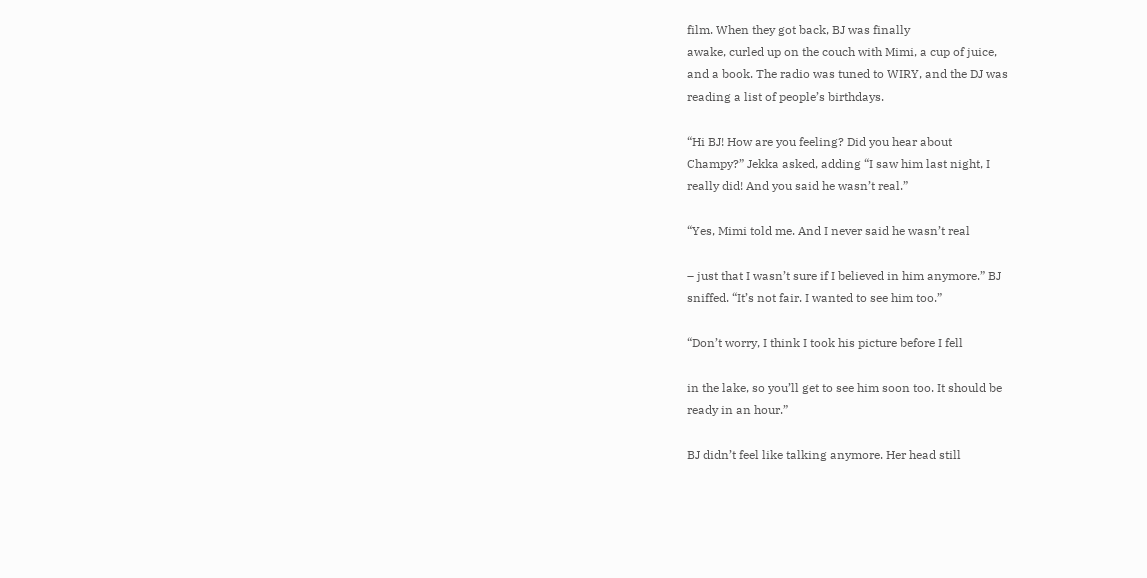film. When they got back, BJ was finally
awake, curled up on the couch with Mimi, a cup of juice,
and a book. The radio was tuned to WIRY, and the DJ was
reading a list of people’s birthdays.

“Hi BJ! How are you feeling? Did you hear about
Champy?” Jekka asked, adding “I saw him last night, I
really did! And you said he wasn’t real.”

“Yes, Mimi told me. And I never said he wasn’t real

– just that I wasn’t sure if I believed in him anymore.” BJ
sniffed. “It’s not fair. I wanted to see him too.”

“Don’t worry, I think I took his picture before I fell

in the lake, so you’ll get to see him soon too. It should be
ready in an hour.”

BJ didn’t feel like talking anymore. Her head still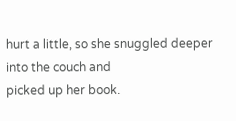hurt a little, so she snuggled deeper into the couch and
picked up her book.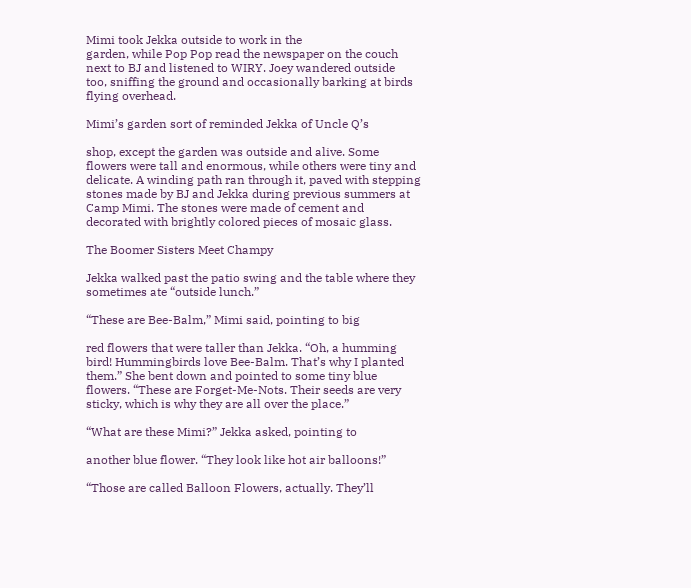Mimi took Jekka outside to work in the
garden, while Pop Pop read the newspaper on the couch
next to BJ and listened to WIRY. Joey wandered outside
too, sniffing the ground and occasionally barking at birds
flying overhead.

Mimi’s garden sort of reminded Jekka of Uncle Q’s

shop, except the garden was outside and alive. Some
flowers were tall and enormous, while others were tiny and
delicate. A winding path ran through it, paved with stepping
stones made by BJ and Jekka during previous summers at
Camp Mimi. The stones were made of cement and
decorated with brightly colored pieces of mosaic glass.

The Boomer Sisters Meet Champy

Jekka walked past the patio swing and the table where they
sometimes ate “outside lunch.”

“These are Bee-Balm,” Mimi said, pointing to big

red flowers that were taller than Jekka. “Oh, a humming
bird! Hummingbirds love Bee-Balm. That’s why I planted
them.” She bent down and pointed to some tiny blue
flowers. “These are Forget-Me-Nots. Their seeds are very
sticky, which is why they are all over the place.”

“What are these Mimi?” Jekka asked, pointing to

another blue flower. “They look like hot air balloons!”

“Those are called Balloon Flowers, actually. They’ll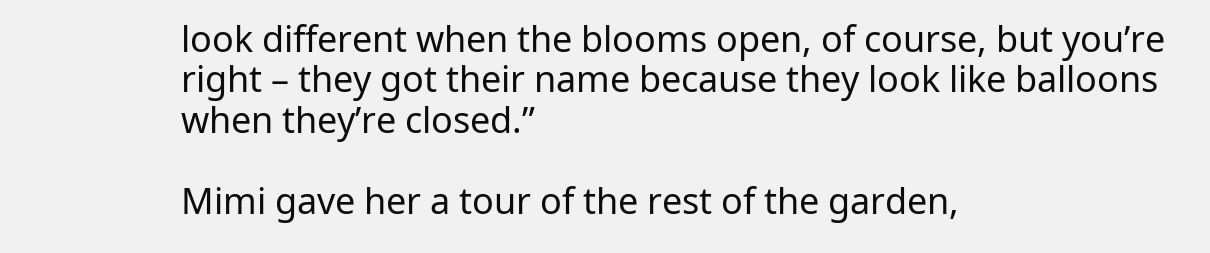look different when the blooms open, of course, but you’re
right – they got their name because they look like balloons
when they’re closed.”

Mimi gave her a tour of the rest of the garden,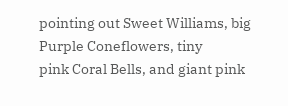pointing out Sweet Williams, big Purple Coneflowers, tiny
pink Coral Bells, and giant pink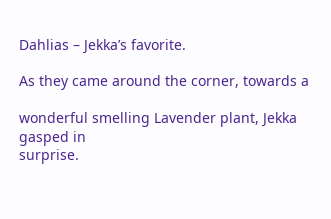Dahlias – Jekka’s favorite.

As they came around the corner, towards a

wonderful smelling Lavender plant, Jekka gasped in
surprise.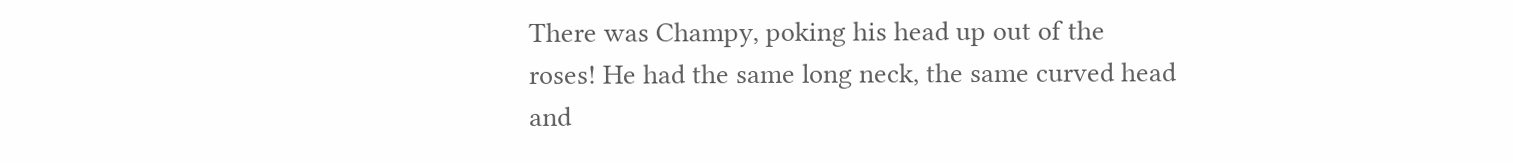There was Champy, poking his head up out of the
roses! He had the same long neck, the same curved head
and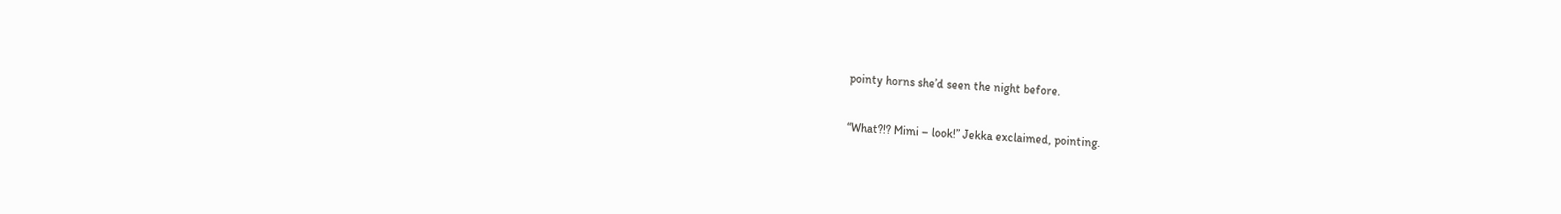pointy horns she’d seen the night before.

“What?!? Mimi – look!” Jekka exclaimed, pointing.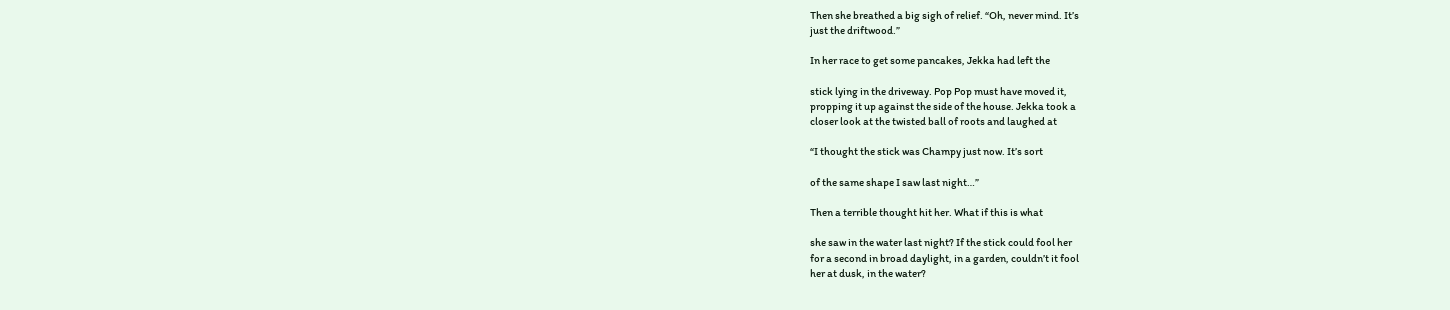Then she breathed a big sigh of relief. “Oh, never mind. It’s
just the driftwood.”

In her race to get some pancakes, Jekka had left the

stick lying in the driveway. Pop Pop must have moved it,
propping it up against the side of the house. Jekka took a
closer look at the twisted ball of roots and laughed at

“I thought the stick was Champy just now. It’s sort

of the same shape I saw last night…”

Then a terrible thought hit her. What if this is what

she saw in the water last night? If the stick could fool her
for a second in broad daylight, in a garden, couldn’t it fool
her at dusk, in the water?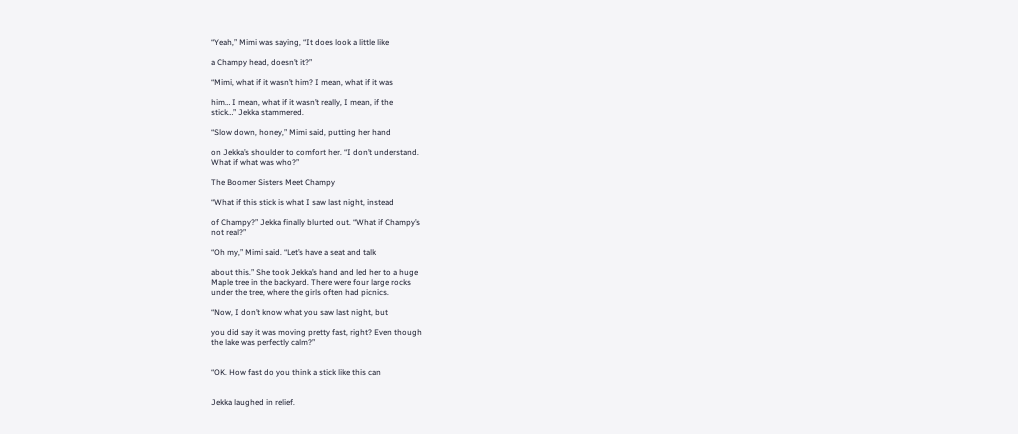“Yeah,” Mimi was saying, “It does look a little like

a Champy head, doesn’t it?”

“Mimi, what if it wasn’t him? I mean, what if it was

him… I mean, what if it wasn’t really, I mean, if the
stick…” Jekka stammered.

“Slow down, honey,” Mimi said, putting her hand

on Jekka’s shoulder to comfort her. “I don’t understand.
What if what was who?”

The Boomer Sisters Meet Champy

“What if this stick is what I saw last night, instead

of Champy?” Jekka finally blurted out. “What if Champy’s
not real?”

“Oh my,” Mimi said. “Let’s have a seat and talk

about this.” She took Jekka’s hand and led her to a huge
Maple tree in the backyard. There were four large rocks
under the tree, where the girls often had picnics.

“Now, I don’t know what you saw last night, but

you did say it was moving pretty fast, right? Even though
the lake was perfectly calm?”


“OK. How fast do you think a stick like this can


Jekka laughed in relief.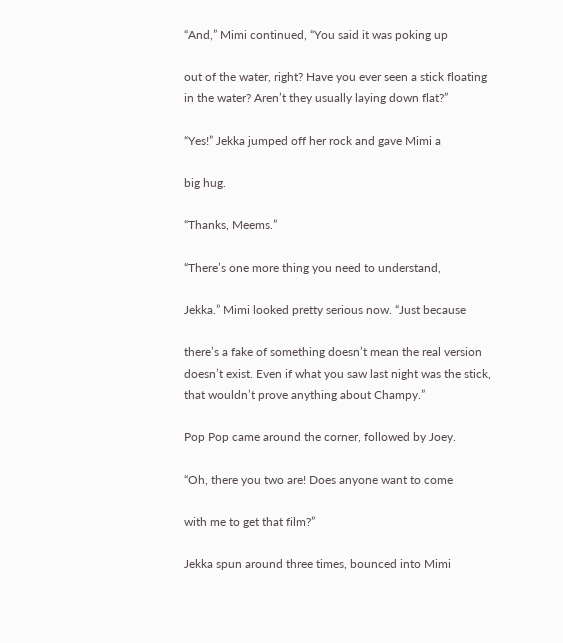“And,” Mimi continued, “You said it was poking up

out of the water, right? Have you ever seen a stick floating
in the water? Aren’t they usually laying down flat?”

“Yes!” Jekka jumped off her rock and gave Mimi a

big hug.

“Thanks, Meems.”

“There’s one more thing you need to understand,

Jekka.” Mimi looked pretty serious now. “Just because

there’s a fake of something doesn’t mean the real version
doesn’t exist. Even if what you saw last night was the stick,
that wouldn’t prove anything about Champy.”

Pop Pop came around the corner, followed by Joey.

“Oh, there you two are! Does anyone want to come

with me to get that film?”

Jekka spun around three times, bounced into Mimi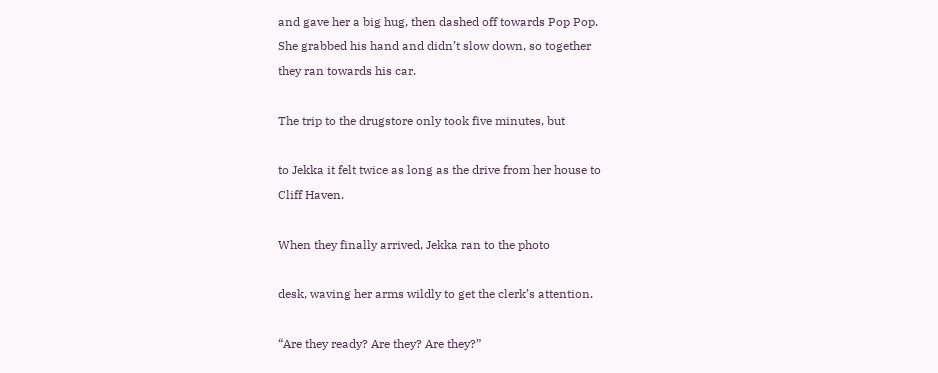and gave her a big hug, then dashed off towards Pop Pop.
She grabbed his hand and didn’t slow down, so together
they ran towards his car.

The trip to the drugstore only took five minutes, but

to Jekka it felt twice as long as the drive from her house to
Cliff Haven.

When they finally arrived, Jekka ran to the photo

desk, waving her arms wildly to get the clerk’s attention.

“Are they ready? Are they? Are they?”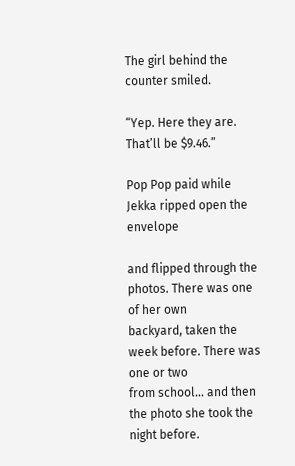The girl behind the counter smiled.

“Yep. Here they are. That’ll be $9.46.”

Pop Pop paid while Jekka ripped open the envelope

and flipped through the photos. There was one of her own
backyard, taken the week before. There was one or two
from school… and then the photo she took the night before.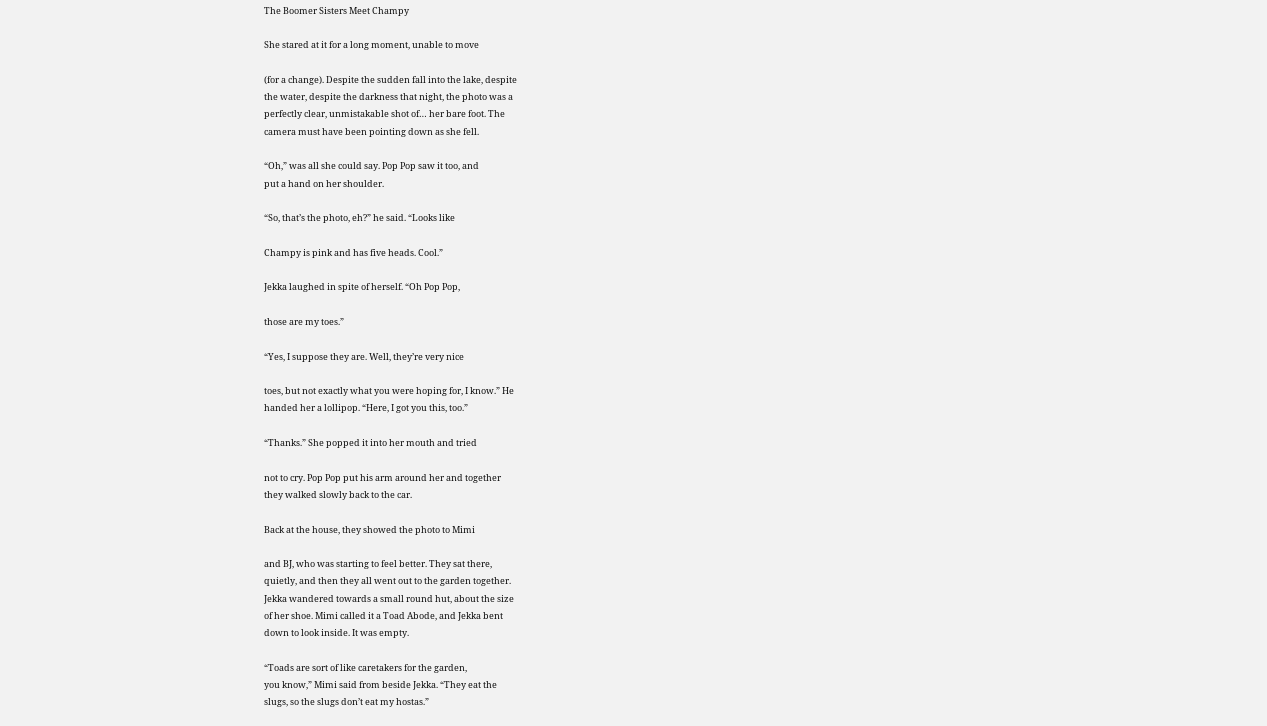The Boomer Sisters Meet Champy

She stared at it for a long moment, unable to move

(for a change). Despite the sudden fall into the lake, despite
the water, despite the darkness that night, the photo was a
perfectly clear, unmistakable shot of… her bare foot. The
camera must have been pointing down as she fell.

“Oh,” was all she could say. Pop Pop saw it too, and
put a hand on her shoulder.

“So, that’s the photo, eh?” he said. “Looks like

Champy is pink and has five heads. Cool.”

Jekka laughed in spite of herself. “Oh Pop Pop,

those are my toes.”

“Yes, I suppose they are. Well, they’re very nice

toes, but not exactly what you were hoping for, I know.” He
handed her a lollipop. “Here, I got you this, too.”

“Thanks.” She popped it into her mouth and tried

not to cry. Pop Pop put his arm around her and together
they walked slowly back to the car.

Back at the house, they showed the photo to Mimi

and BJ, who was starting to feel better. They sat there,
quietly, and then they all went out to the garden together.
Jekka wandered towards a small round hut, about the size
of her shoe. Mimi called it a Toad Abode, and Jekka bent
down to look inside. It was empty.

“Toads are sort of like caretakers for the garden,
you know,” Mimi said from beside Jekka. “They eat the
slugs, so the slugs don’t eat my hostas.”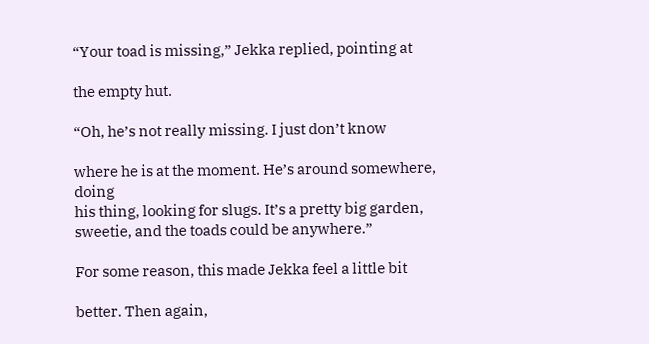“Your toad is missing,” Jekka replied, pointing at

the empty hut.

“Oh, he’s not really missing. I just don’t know

where he is at the moment. He’s around somewhere, doing
his thing, looking for slugs. It’s a pretty big garden,
sweetie, and the toads could be anywhere.”

For some reason, this made Jekka feel a little bit

better. Then again,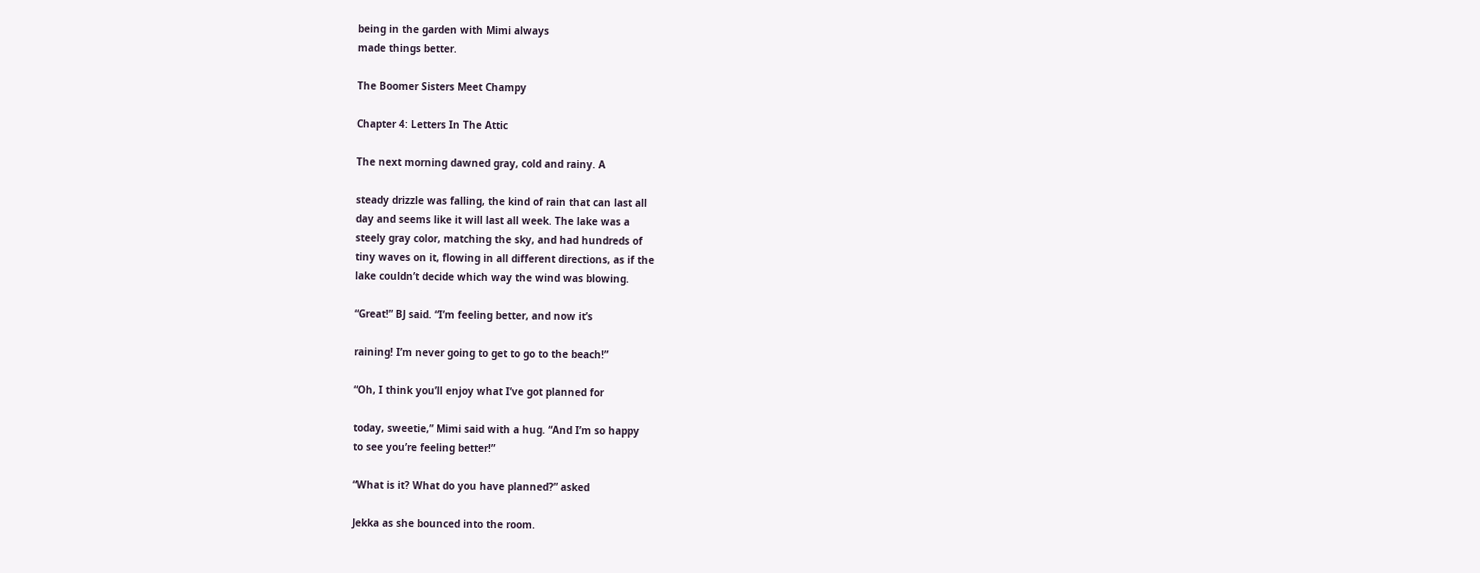being in the garden with Mimi always
made things better.

The Boomer Sisters Meet Champy

Chapter 4: Letters In The Attic

The next morning dawned gray, cold and rainy. A

steady drizzle was falling, the kind of rain that can last all
day and seems like it will last all week. The lake was a
steely gray color, matching the sky, and had hundreds of
tiny waves on it, flowing in all different directions, as if the
lake couldn’t decide which way the wind was blowing.

“Great!” BJ said. “I’m feeling better, and now it’s

raining! I’m never going to get to go to the beach!”

“Oh, I think you’ll enjoy what I’ve got planned for

today, sweetie,” Mimi said with a hug. “And I’m so happy
to see you’re feeling better!”

“What is it? What do you have planned?” asked

Jekka as she bounced into the room.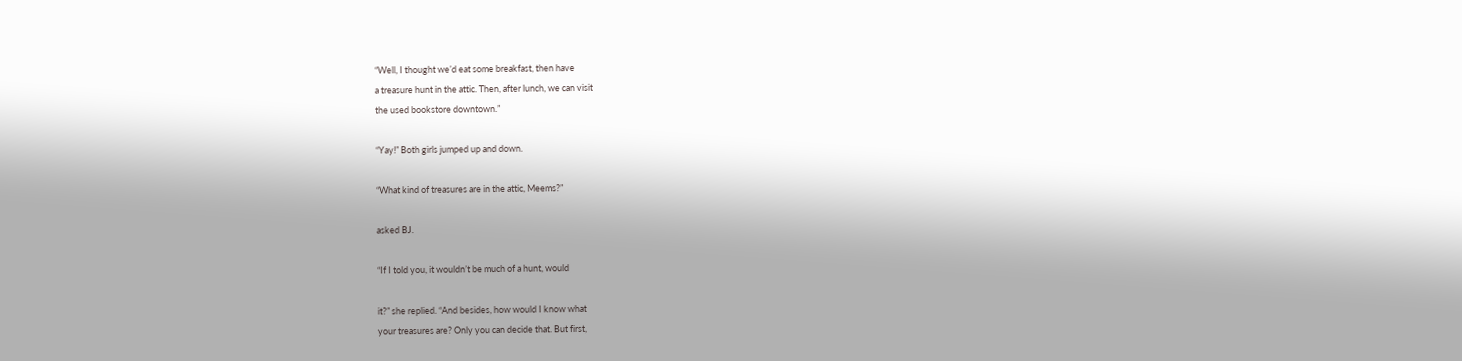“Well, I thought we’d eat some breakfast, then have
a treasure hunt in the attic. Then, after lunch, we can visit
the used bookstore downtown.”

“Yay!” Both girls jumped up and down.

“What kind of treasures are in the attic, Meems?”

asked BJ.

“If I told you, it wouldn’t be much of a hunt, would

it?” she replied. “And besides, how would I know what
your treasures are? Only you can decide that. But first,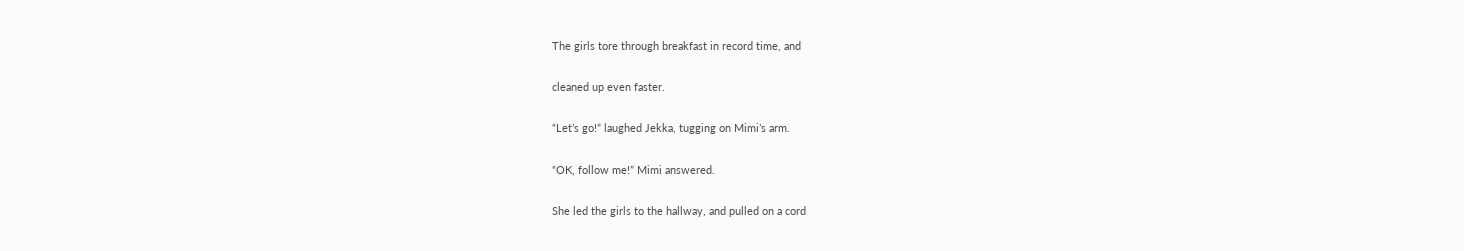The girls tore through breakfast in record time, and

cleaned up even faster.

“Let’s go!” laughed Jekka, tugging on Mimi’s arm.

“OK, follow me!” Mimi answered.

She led the girls to the hallway, and pulled on a cord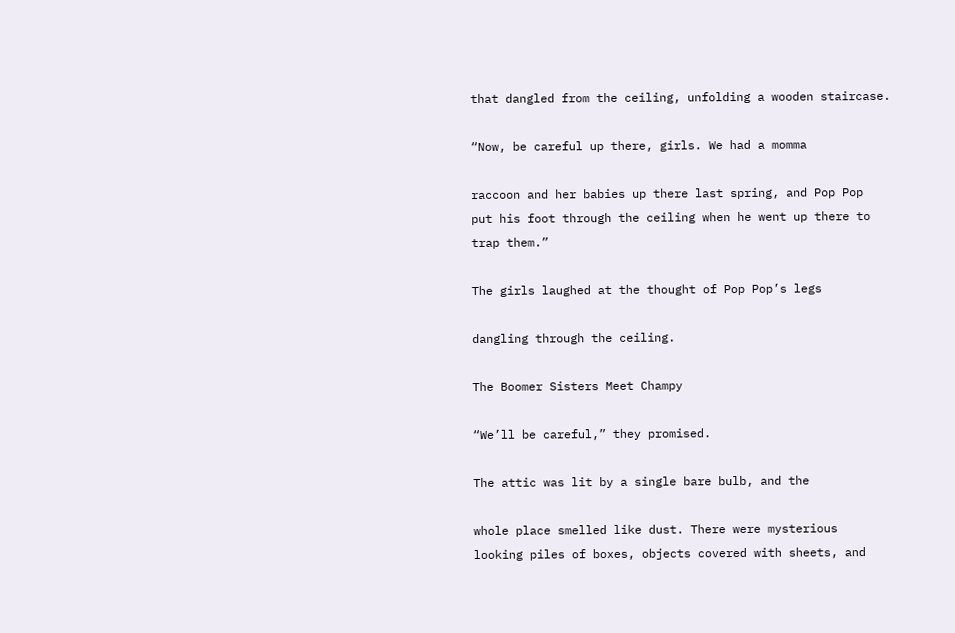that dangled from the ceiling, unfolding a wooden staircase.

“Now, be careful up there, girls. We had a momma

raccoon and her babies up there last spring, and Pop Pop
put his foot through the ceiling when he went up there to
trap them.”

The girls laughed at the thought of Pop Pop’s legs

dangling through the ceiling.

The Boomer Sisters Meet Champy

“We’ll be careful,” they promised.

The attic was lit by a single bare bulb, and the

whole place smelled like dust. There were mysterious
looking piles of boxes, objects covered with sheets, and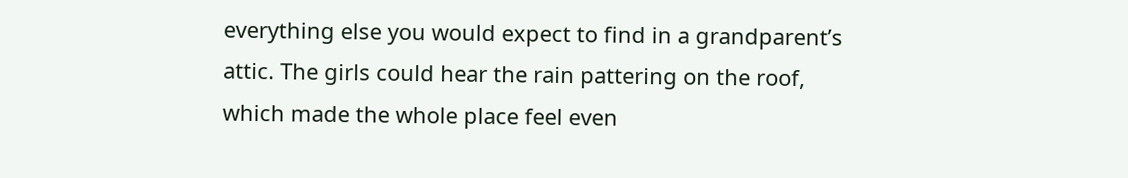everything else you would expect to find in a grandparent’s
attic. The girls could hear the rain pattering on the roof,
which made the whole place feel even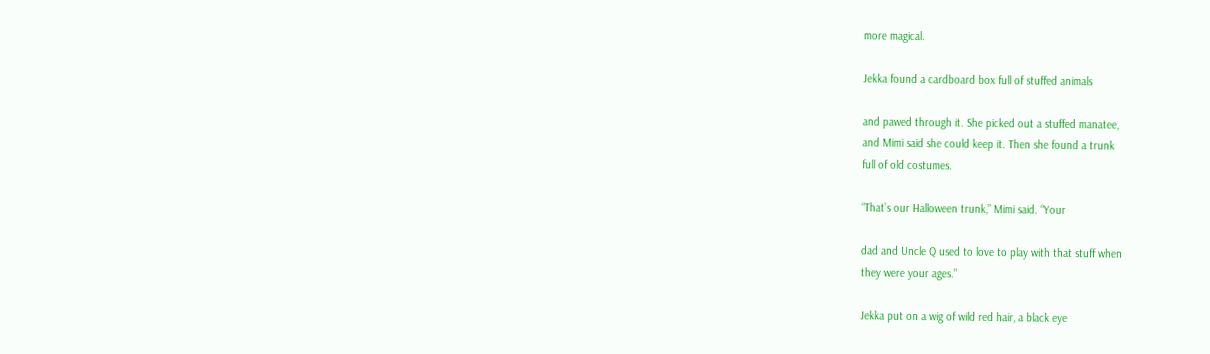more magical.

Jekka found a cardboard box full of stuffed animals

and pawed through it. She picked out a stuffed manatee,
and Mimi said she could keep it. Then she found a trunk
full of old costumes.

“That’s our Halloween trunk,” Mimi said. “Your

dad and Uncle Q used to love to play with that stuff when
they were your ages.”

Jekka put on a wig of wild red hair, a black eye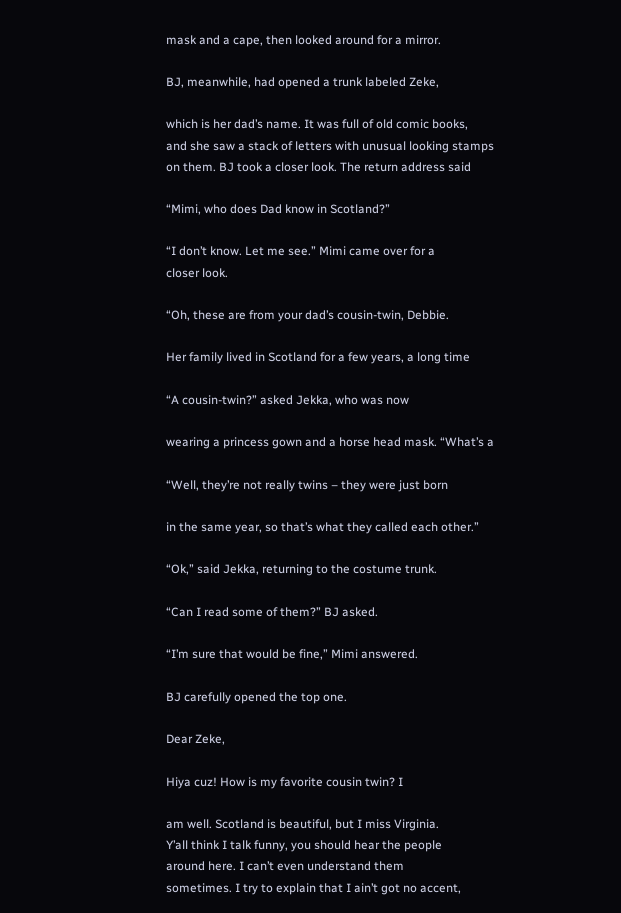mask and a cape, then looked around for a mirror.

BJ, meanwhile, had opened a trunk labeled Zeke,

which is her dad’s name. It was full of old comic books,
and she saw a stack of letters with unusual looking stamps
on them. BJ took a closer look. The return address said

“Mimi, who does Dad know in Scotland?”

“I don’t know. Let me see.” Mimi came over for a
closer look.

“Oh, these are from your dad’s cousin-twin, Debbie.

Her family lived in Scotland for a few years, a long time

“A cousin-twin?” asked Jekka, who was now

wearing a princess gown and a horse head mask. “What’s a

“Well, they’re not really twins – they were just born

in the same year, so that’s what they called each other.”

“Ok,” said Jekka, returning to the costume trunk.

“Can I read some of them?” BJ asked.

“I’m sure that would be fine,” Mimi answered.

BJ carefully opened the top one.

Dear Zeke,

Hiya cuz! How is my favorite cousin twin? I

am well. Scotland is beautiful, but I miss Virginia.
Y’all think I talk funny, you should hear the people
around here. I can’t even understand them
sometimes. I try to explain that I ain’t got no accent,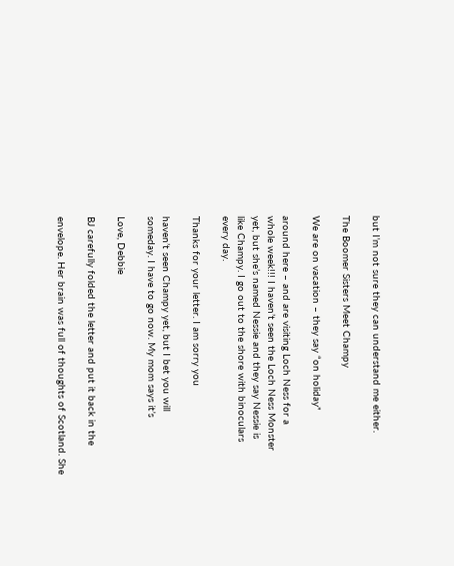but I’m not sure they can understand me either.

The Boomer Sisters Meet Champy

We are on vacation – they say “on holiday”

around here – and are visiting Loch Ness for a
whole week!!! I haven’t seen the Loch Ness Monster
yet, but she’s named Nessie and they say Nessie is
like Champy. I go out to the shore with binoculars
every day.

Thanks for your letter. I am sorry you

haven’t seen Champy yet, but I bet you will
someday. I have to go now. My mom says it’s

Love, Debbie

BJ carefully folded the letter and put it back in the

envelope. Her brain was full of thoughts of Scotland. She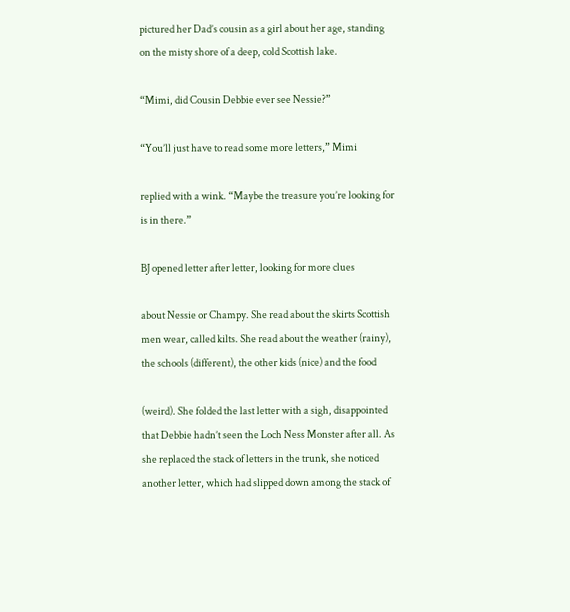pictured her Dad’s cousin as a girl about her age, standing
on the misty shore of a deep, cold Scottish lake.

“Mimi, did Cousin Debbie ever see Nessie?”

“You’ll just have to read some more letters,” Mimi

replied with a wink. “Maybe the treasure you’re looking for
is in there.”

BJ opened letter after letter, looking for more clues

about Nessie or Champy. She read about the skirts Scottish
men wear, called kilts. She read about the weather (rainy),
the schools (different), the other kids (nice) and the food

(weird). She folded the last letter with a sigh, disappointed
that Debbie hadn’t seen the Loch Ness Monster after all. As
she replaced the stack of letters in the trunk, she noticed
another letter, which had slipped down among the stack of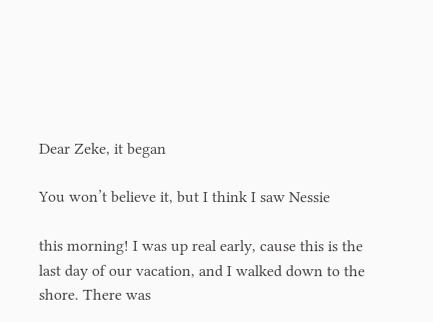Dear Zeke, it began

You won’t believe it, but I think I saw Nessie

this morning! I was up real early, cause this is the
last day of our vacation, and I walked down to the
shore. There was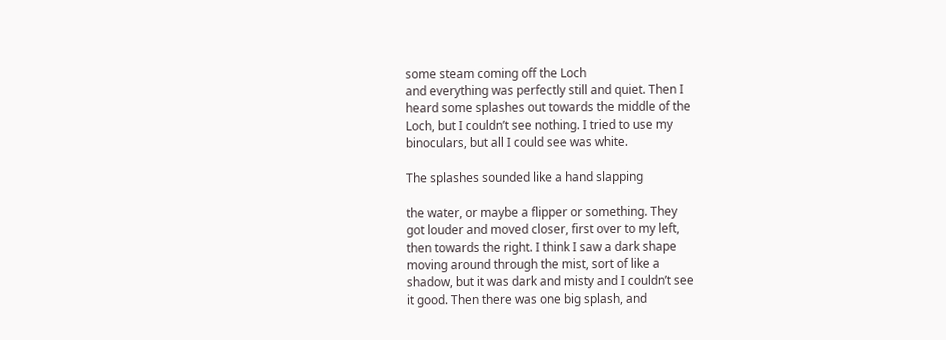some steam coming off the Loch
and everything was perfectly still and quiet. Then I
heard some splashes out towards the middle of the
Loch, but I couldn’t see nothing. I tried to use my
binoculars, but all I could see was white.

The splashes sounded like a hand slapping

the water, or maybe a flipper or something. They
got louder and moved closer, first over to my left,
then towards the right. I think I saw a dark shape
moving around through the mist, sort of like a
shadow, but it was dark and misty and I couldn’t see
it good. Then there was one big splash, and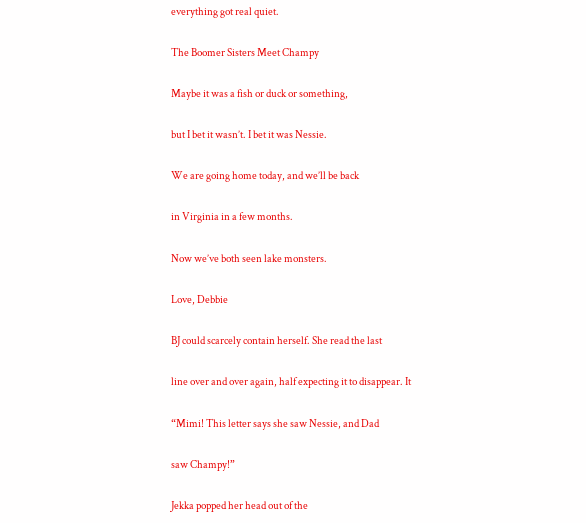everything got real quiet.

The Boomer Sisters Meet Champy

Maybe it was a fish or duck or something,

but I bet it wasn’t. I bet it was Nessie.

We are going home today, and we’ll be back

in Virginia in a few months.

Now we’ve both seen lake monsters.

Love, Debbie

BJ could scarcely contain herself. She read the last

line over and over again, half expecting it to disappear. It

“Mimi! This letter says she saw Nessie, and Dad

saw Champy!”

Jekka popped her head out of the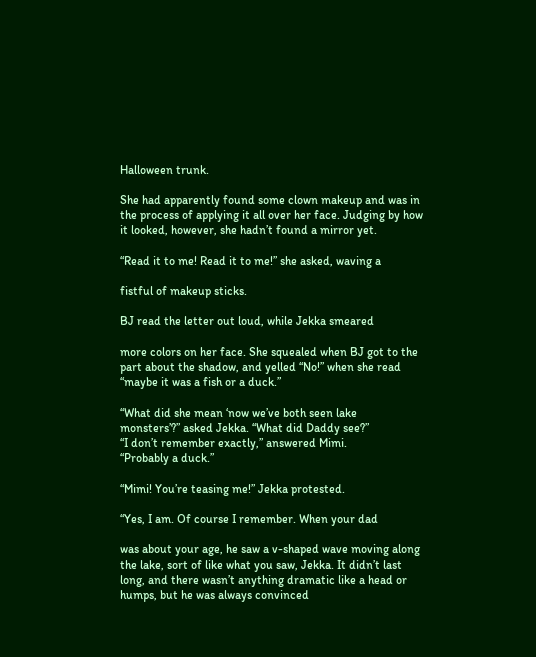Halloween trunk.

She had apparently found some clown makeup and was in
the process of applying it all over her face. Judging by how
it looked, however, she hadn’t found a mirror yet.

“Read it to me! Read it to me!” she asked, waving a

fistful of makeup sticks.

BJ read the letter out loud, while Jekka smeared

more colors on her face. She squealed when BJ got to the
part about the shadow, and yelled “No!” when she read
“maybe it was a fish or a duck.”

“What did she mean ‘now we’ve both seen lake
monsters’?” asked Jekka. “What did Daddy see?”
“I don’t remember exactly,” answered Mimi.
“Probably a duck.”

“Mimi! You’re teasing me!” Jekka protested.

“Yes, I am. Of course I remember. When your dad

was about your age, he saw a v-shaped wave moving along
the lake, sort of like what you saw, Jekka. It didn’t last
long, and there wasn’t anything dramatic like a head or
humps, but he was always convinced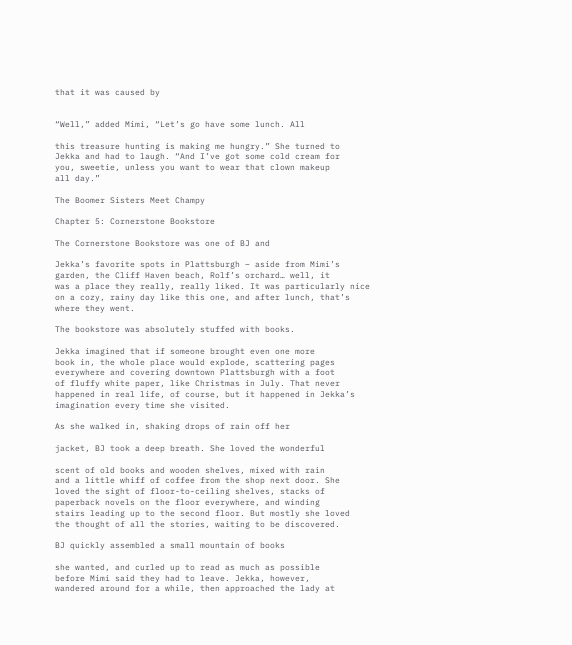that it was caused by


“Well,” added Mimi, “Let’s go have some lunch. All

this treasure hunting is making me hungry.” She turned to
Jekka and had to laugh. “And I’ve got some cold cream for
you, sweetie, unless you want to wear that clown makeup
all day.”

The Boomer Sisters Meet Champy

Chapter 5: Cornerstone Bookstore

The Cornerstone Bookstore was one of BJ and

Jekka’s favorite spots in Plattsburgh – aside from Mimi’s
garden, the Cliff Haven beach, Rolf’s orchard… well, it
was a place they really, really liked. It was particularly nice
on a cozy, rainy day like this one, and after lunch, that’s
where they went.

The bookstore was absolutely stuffed with books.

Jekka imagined that if someone brought even one more
book in, the whole place would explode, scattering pages
everywhere and covering downtown Plattsburgh with a foot
of fluffy white paper, like Christmas in July. That never
happened in real life, of course, but it happened in Jekka’s
imagination every time she visited.

As she walked in, shaking drops of rain off her

jacket, BJ took a deep breath. She loved the wonderful

scent of old books and wooden shelves, mixed with rain
and a little whiff of coffee from the shop next door. She
loved the sight of floor-to-ceiling shelves, stacks of
paperback novels on the floor everywhere, and winding
stairs leading up to the second floor. But mostly she loved
the thought of all the stories, waiting to be discovered.

BJ quickly assembled a small mountain of books

she wanted, and curled up to read as much as possible
before Mimi said they had to leave. Jekka, however,
wandered around for a while, then approached the lady at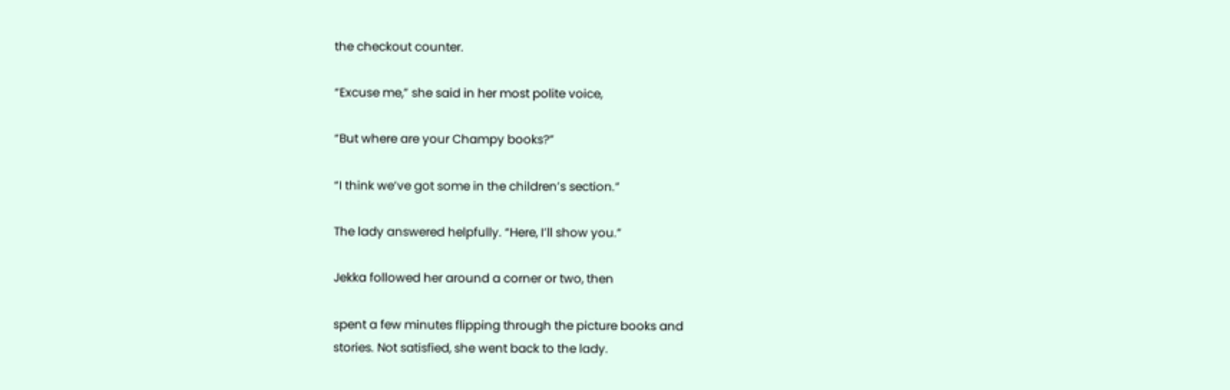the checkout counter.

“Excuse me,” she said in her most polite voice,

“But where are your Champy books?”

“I think we’ve got some in the children’s section.”

The lady answered helpfully. “Here, I’ll show you.”

Jekka followed her around a corner or two, then

spent a few minutes flipping through the picture books and
stories. Not satisfied, she went back to the lady.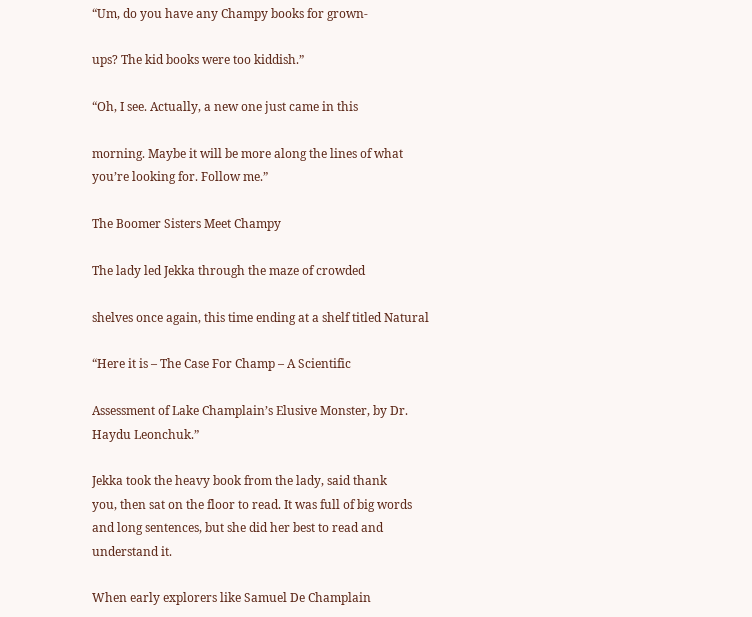“Um, do you have any Champy books for grown-

ups? The kid books were too kiddish.”

“Oh, I see. Actually, a new one just came in this

morning. Maybe it will be more along the lines of what
you’re looking for. Follow me.”

The Boomer Sisters Meet Champy

The lady led Jekka through the maze of crowded

shelves once again, this time ending at a shelf titled Natural

“Here it is – The Case For Champ – A Scientific

Assessment of Lake Champlain’s Elusive Monster, by Dr.
Haydu Leonchuk.”

Jekka took the heavy book from the lady, said thank
you, then sat on the floor to read. It was full of big words
and long sentences, but she did her best to read and
understand it.

When early explorers like Samuel De Champlain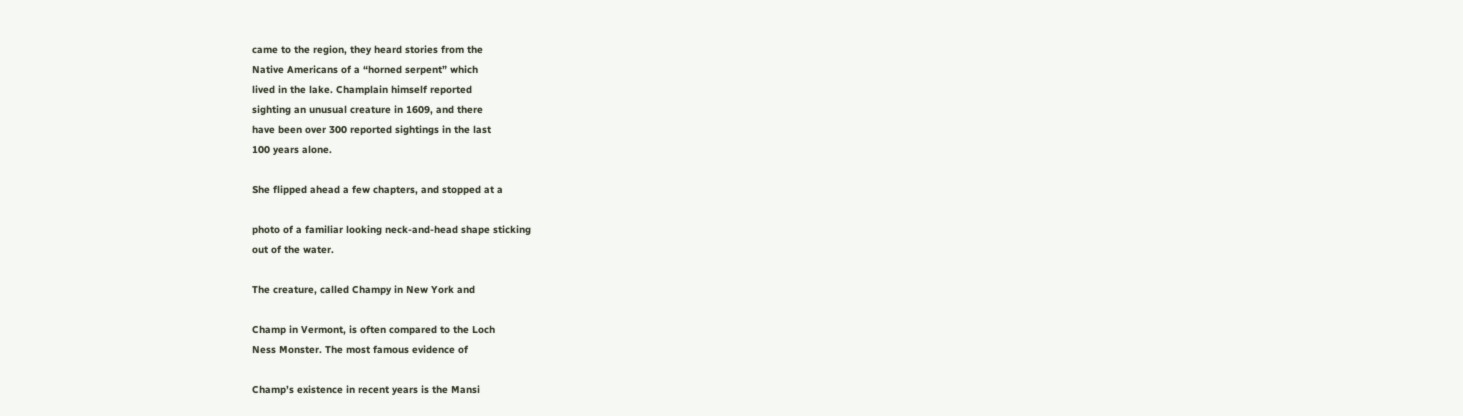came to the region, they heard stories from the
Native Americans of a “horned serpent” which
lived in the lake. Champlain himself reported
sighting an unusual creature in 1609, and there
have been over 300 reported sightings in the last
100 years alone.

She flipped ahead a few chapters, and stopped at a

photo of a familiar looking neck-and-head shape sticking
out of the water.

The creature, called Champy in New York and

Champ in Vermont, is often compared to the Loch
Ness Monster. The most famous evidence of

Champ’s existence in recent years is the Mansi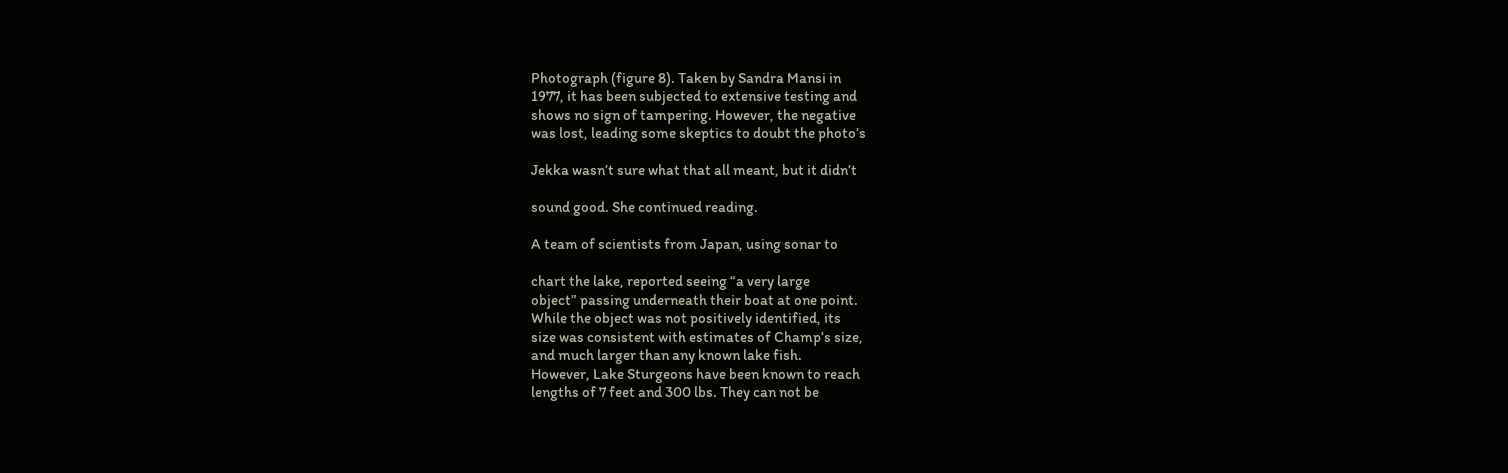Photograph (figure 8). Taken by Sandra Mansi in
1977, it has been subjected to extensive testing and
shows no sign of tampering. However, the negative
was lost, leading some skeptics to doubt the photo’s

Jekka wasn’t sure what that all meant, but it didn’t

sound good. She continued reading.

A team of scientists from Japan, using sonar to

chart the lake, reported seeing “a very large
object” passing underneath their boat at one point.
While the object was not positively identified, its
size was consistent with estimates of Champ’s size,
and much larger than any known lake fish.
However, Lake Sturgeons have been known to reach
lengths of 7 feet and 300 lbs. They can not be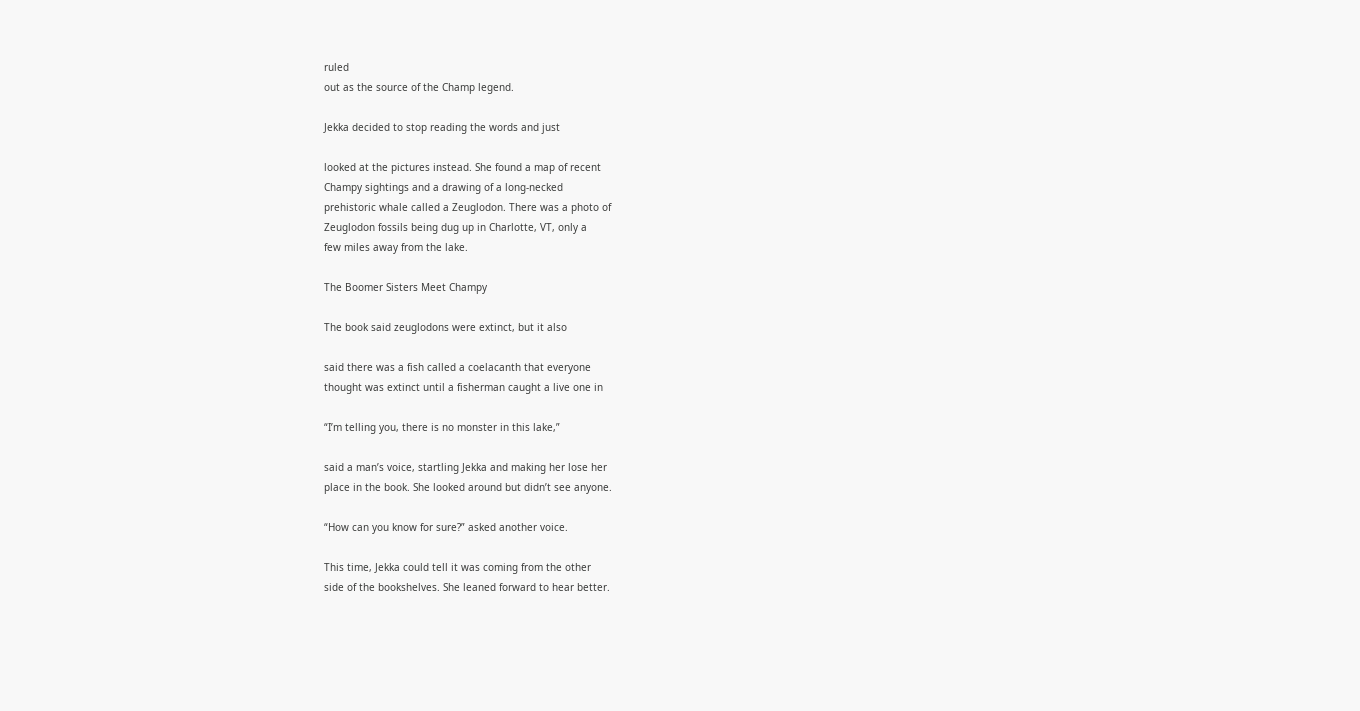ruled
out as the source of the Champ legend.

Jekka decided to stop reading the words and just

looked at the pictures instead. She found a map of recent
Champy sightings and a drawing of a long-necked
prehistoric whale called a Zeuglodon. There was a photo of
Zeuglodon fossils being dug up in Charlotte, VT, only a
few miles away from the lake.

The Boomer Sisters Meet Champy

The book said zeuglodons were extinct, but it also

said there was a fish called a coelacanth that everyone
thought was extinct until a fisherman caught a live one in

“I’m telling you, there is no monster in this lake,”

said a man’s voice, startling Jekka and making her lose her
place in the book. She looked around but didn’t see anyone.

“How can you know for sure?” asked another voice.

This time, Jekka could tell it was coming from the other
side of the bookshelves. She leaned forward to hear better.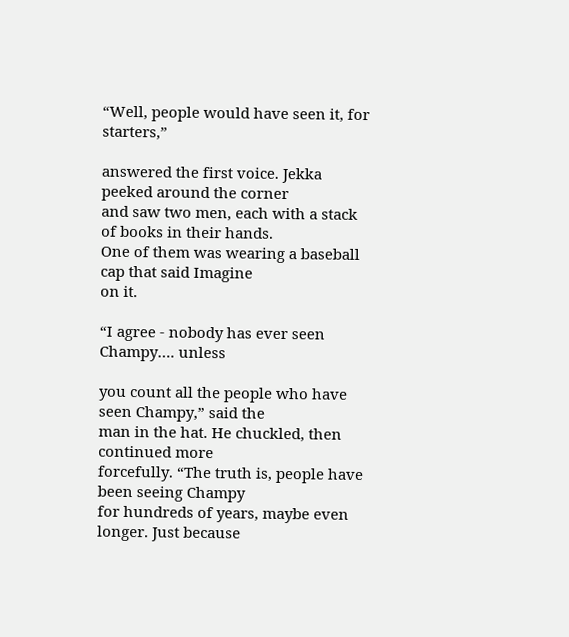“Well, people would have seen it, for starters,”

answered the first voice. Jekka peeked around the corner
and saw two men, each with a stack of books in their hands.
One of them was wearing a baseball cap that said Imagine
on it.

“I agree - nobody has ever seen Champy…. unless

you count all the people who have seen Champy,” said the
man in the hat. He chuckled, then continued more
forcefully. “The truth is, people have been seeing Champy
for hundreds of years, maybe even longer. Just because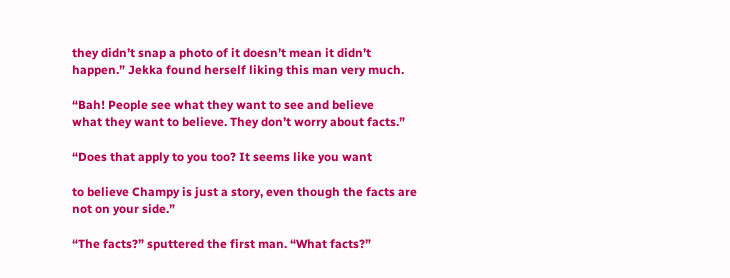they didn’t snap a photo of it doesn’t mean it didn’t
happen.” Jekka found herself liking this man very much.

“Bah! People see what they want to see and believe
what they want to believe. They don’t worry about facts.”

“Does that apply to you too? It seems like you want

to believe Champy is just a story, even though the facts are
not on your side.”

“The facts?” sputtered the first man. “What facts?”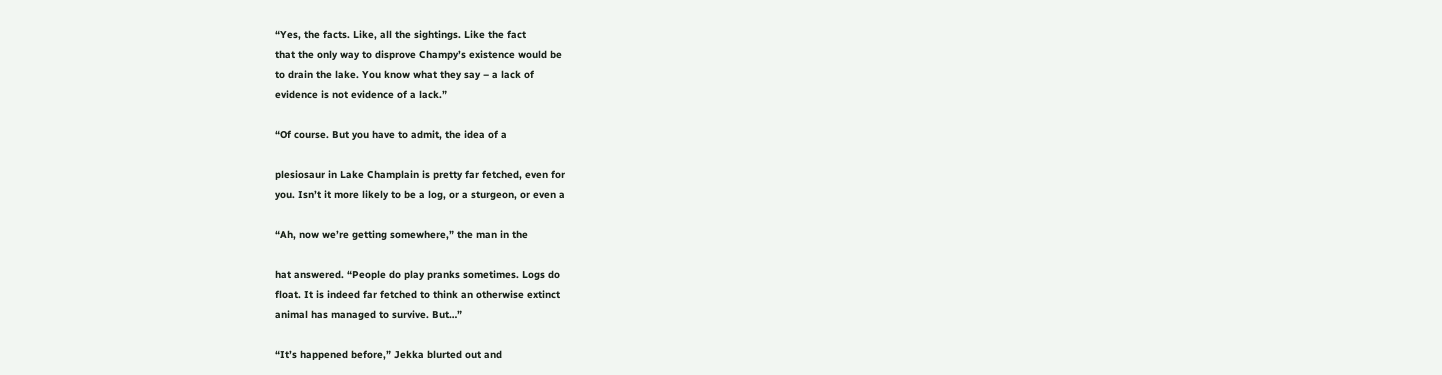“Yes, the facts. Like, all the sightings. Like the fact
that the only way to disprove Champy’s existence would be
to drain the lake. You know what they say – a lack of
evidence is not evidence of a lack.”

“Of course. But you have to admit, the idea of a

plesiosaur in Lake Champlain is pretty far fetched, even for
you. Isn’t it more likely to be a log, or a sturgeon, or even a

“Ah, now we’re getting somewhere,” the man in the

hat answered. “People do play pranks sometimes. Logs do
float. It is indeed far fetched to think an otherwise extinct
animal has managed to survive. But…”

“It’s happened before,” Jekka blurted out and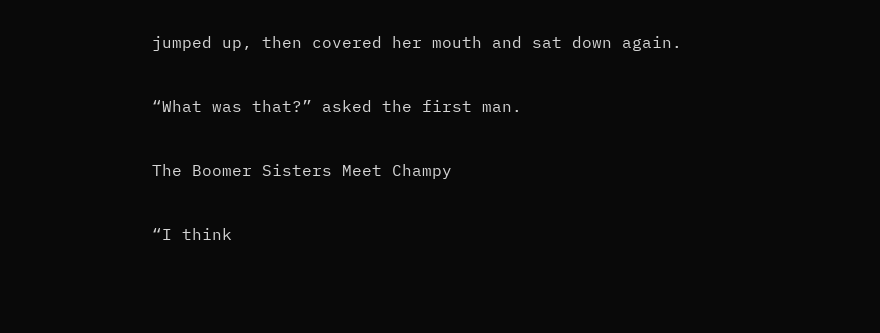jumped up, then covered her mouth and sat down again.

“What was that?” asked the first man.

The Boomer Sisters Meet Champy

“I think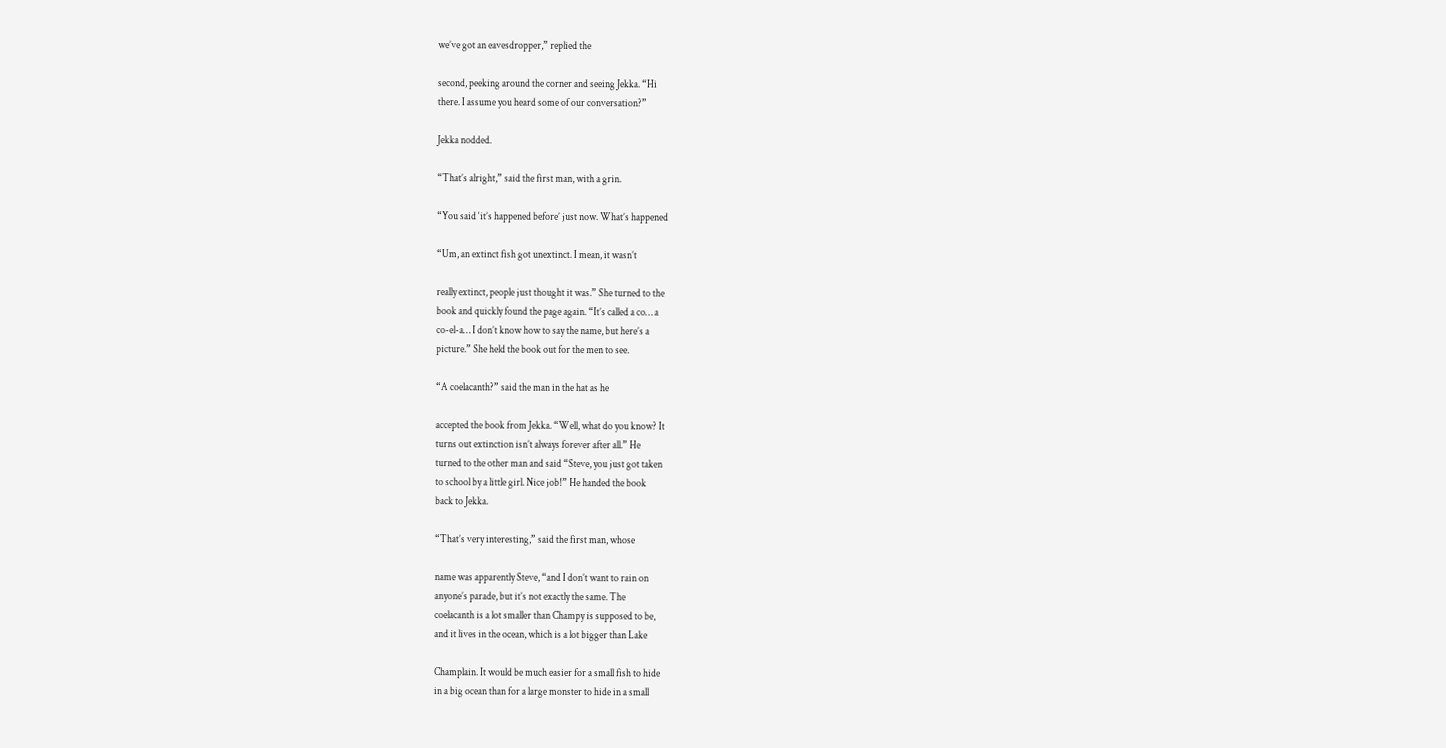we’ve got an eavesdropper,” replied the

second, peeking around the corner and seeing Jekka. “Hi
there. I assume you heard some of our conversation?”

Jekka nodded.

“That’s alright,” said the first man, with a grin.

“You said ‘it’s happened before’ just now. What’s happened

“Um, an extinct fish got unextinct. I mean, it wasn’t

really extinct, people just thought it was.” She turned to the
book and quickly found the page again. “It’s called a co… a
co-el-a… I don’t know how to say the name, but here’s a
picture.” She held the book out for the men to see.

“A coelacanth?” said the man in the hat as he

accepted the book from Jekka. “Well, what do you know? It
turns out extinction isn’t always forever after all.” He
turned to the other man and said “Steve, you just got taken
to school by a little girl. Nice job!” He handed the book
back to Jekka.

“That’s very interesting,” said the first man, whose

name was apparently Steve, “and I don’t want to rain on
anyone’s parade, but it’s not exactly the same. The
coelacanth is a lot smaller than Champy is supposed to be,
and it lives in the ocean, which is a lot bigger than Lake

Champlain. It would be much easier for a small fish to hide
in a big ocean than for a large monster to hide in a small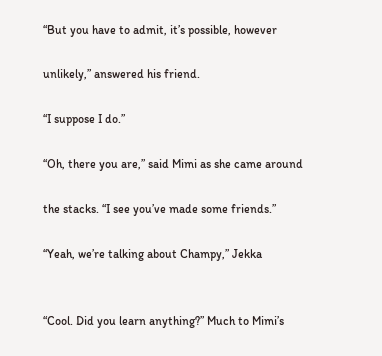“But you have to admit, it’s possible, however

unlikely,” answered his friend.

“I suppose I do.”

“Oh, there you are,” said Mimi as she came around

the stacks. “I see you’ve made some friends.”

“Yeah, we’re talking about Champy,” Jekka


“Cool. Did you learn anything?” Much to Mimi’s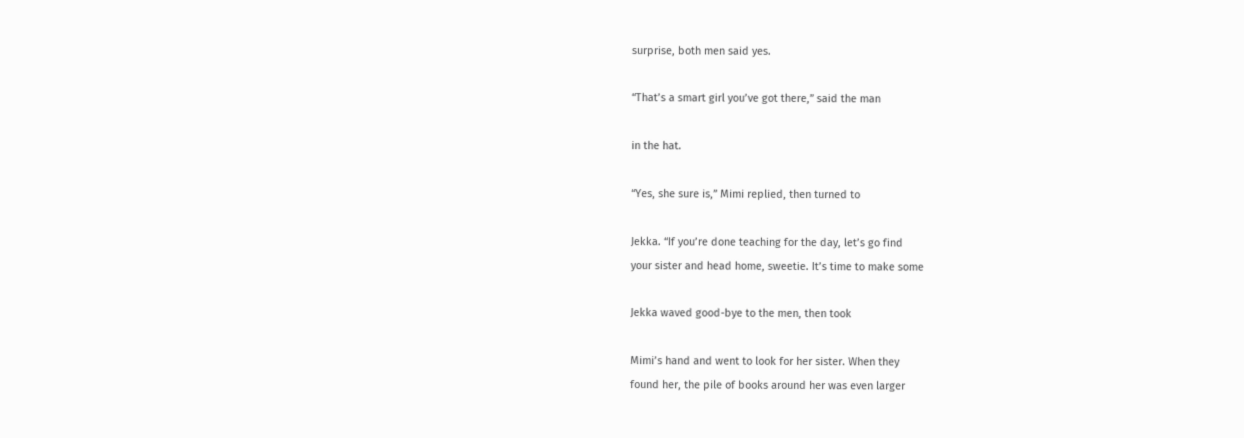surprise, both men said yes.

“That’s a smart girl you’ve got there,” said the man

in the hat.

“Yes, she sure is,” Mimi replied, then turned to

Jekka. “If you’re done teaching for the day, let’s go find
your sister and head home, sweetie. It’s time to make some

Jekka waved good-bye to the men, then took

Mimi’s hand and went to look for her sister. When they
found her, the pile of books around her was even larger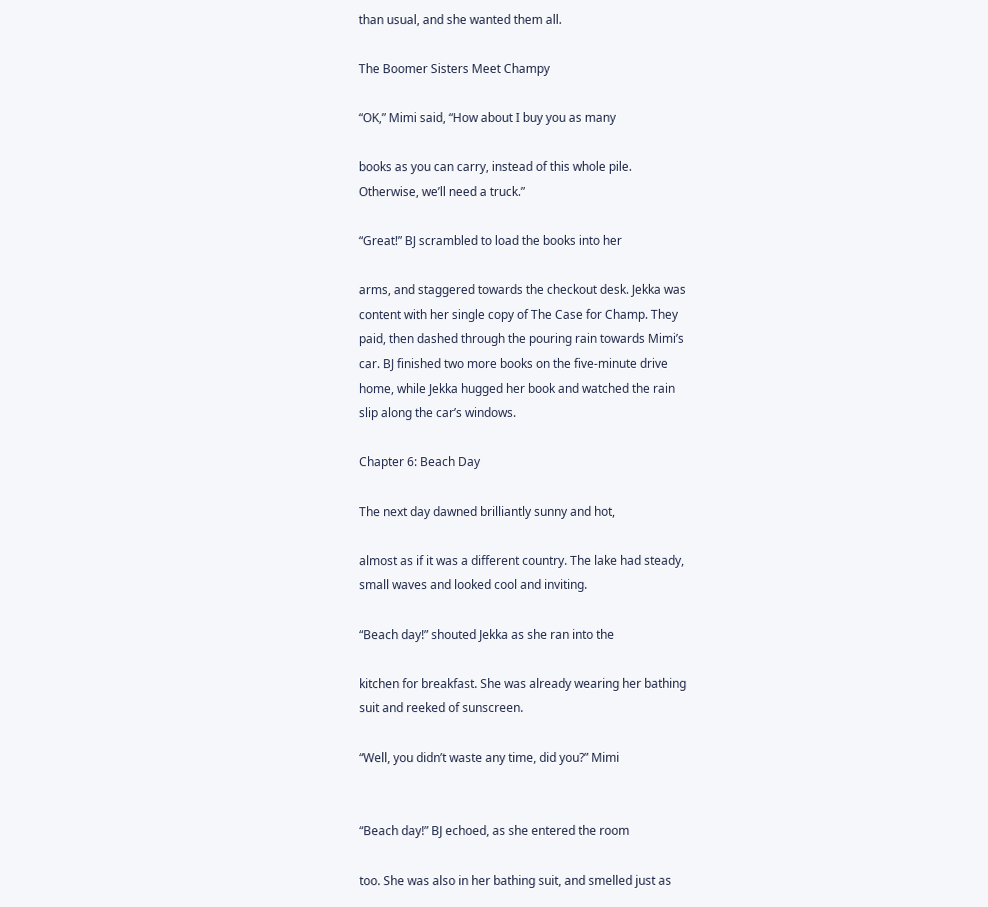than usual, and she wanted them all.

The Boomer Sisters Meet Champy

“OK,” Mimi said, “How about I buy you as many

books as you can carry, instead of this whole pile.
Otherwise, we’ll need a truck.”

“Great!” BJ scrambled to load the books into her

arms, and staggered towards the checkout desk. Jekka was
content with her single copy of The Case for Champ. They
paid, then dashed through the pouring rain towards Mimi’s
car. BJ finished two more books on the five-minute drive
home, while Jekka hugged her book and watched the rain
slip along the car’s windows.

Chapter 6: Beach Day

The next day dawned brilliantly sunny and hot,

almost as if it was a different country. The lake had steady,
small waves and looked cool and inviting.

“Beach day!” shouted Jekka as she ran into the

kitchen for breakfast. She was already wearing her bathing
suit and reeked of sunscreen.

“Well, you didn’t waste any time, did you?” Mimi


“Beach day!” BJ echoed, as she entered the room

too. She was also in her bathing suit, and smelled just as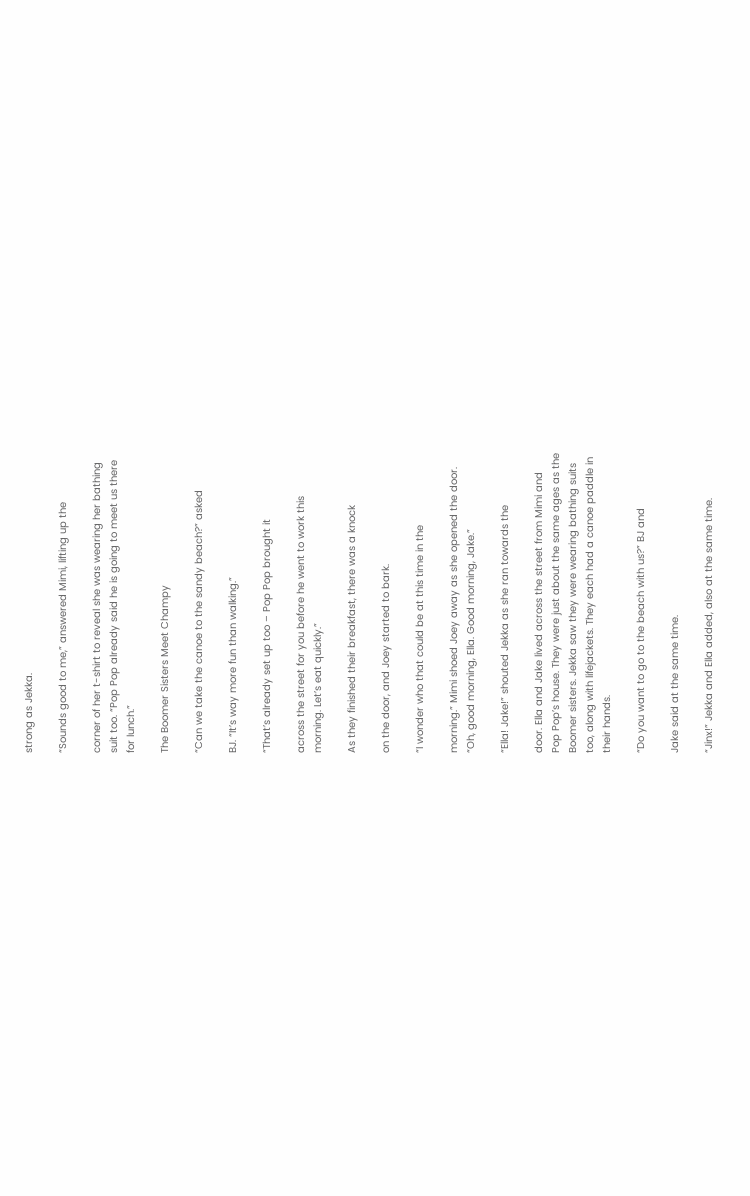strong as Jekka.

“Sounds good to me,” answered Mimi, lifting up the

corner of her t-shirt to reveal she was wearing her bathing
suit too. “Pop Pop already said he is going to meet us there
for lunch.”

The Boomer Sisters Meet Champy

“Can we take the canoe to the sandy beach?” asked

BJ. “It’s way more fun than walking.”

“That’s already set up too – Pop Pop brought it

across the street for you before he went to work this
morning. Let’s eat quickly.”

As they finished their breakfast, there was a knock

on the door, and Joey started to bark.

“I wonder who that could be at this time in the

morning.” Mimi shoed Joey away as she opened the door.
“Oh, good morning, Ella. Good morning, Jake.”

“Ella! Jake!” shouted Jekka as she ran towards the

door. Ella and Jake lived across the street from Mimi and
Pop Pop’s house. They were just about the same ages as the
Boomer sisters. Jekka saw they were wearing bathing suits
too, along with lifejackets. They each had a canoe paddle in
their hands.

“Do you want to go to the beach with us?” BJ and

Jake said at the same time.

“Jinx!” Jekka and Ella added, also at the same time.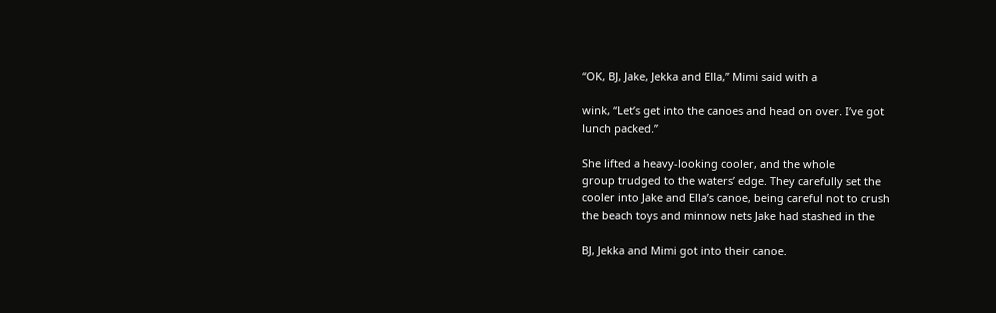“OK, BJ, Jake, Jekka and Ella,” Mimi said with a

wink, “Let’s get into the canoes and head on over. I’ve got
lunch packed.”

She lifted a heavy-looking cooler, and the whole
group trudged to the waters’ edge. They carefully set the
cooler into Jake and Ella’s canoe, being careful not to crush
the beach toys and minnow nets Jake had stashed in the

BJ, Jekka and Mimi got into their canoe.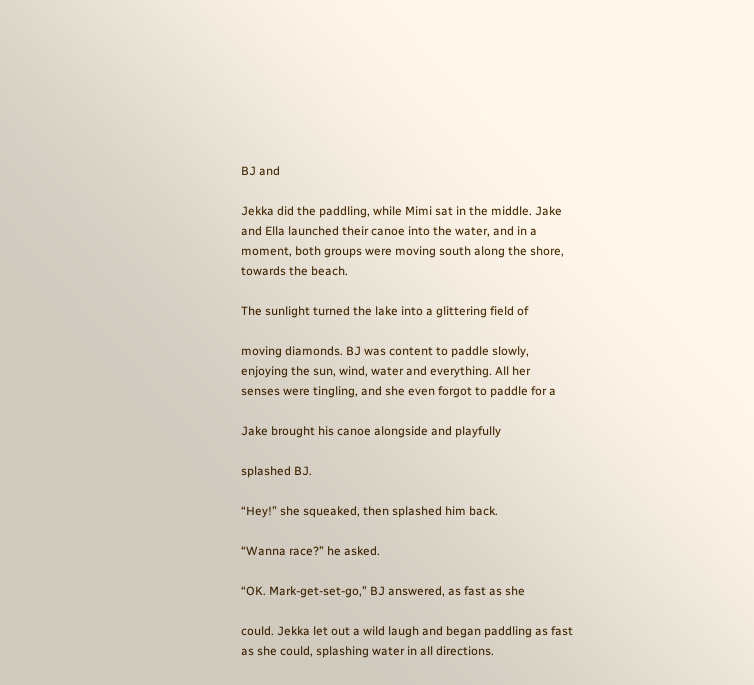BJ and

Jekka did the paddling, while Mimi sat in the middle. Jake
and Ella launched their canoe into the water, and in a
moment, both groups were moving south along the shore,
towards the beach.

The sunlight turned the lake into a glittering field of

moving diamonds. BJ was content to paddle slowly,
enjoying the sun, wind, water and everything. All her
senses were tingling, and she even forgot to paddle for a

Jake brought his canoe alongside and playfully

splashed BJ.

“Hey!” she squeaked, then splashed him back.

“Wanna race?” he asked.

“OK. Mark-get-set-go,” BJ answered, as fast as she

could. Jekka let out a wild laugh and began paddling as fast
as she could, splashing water in all directions.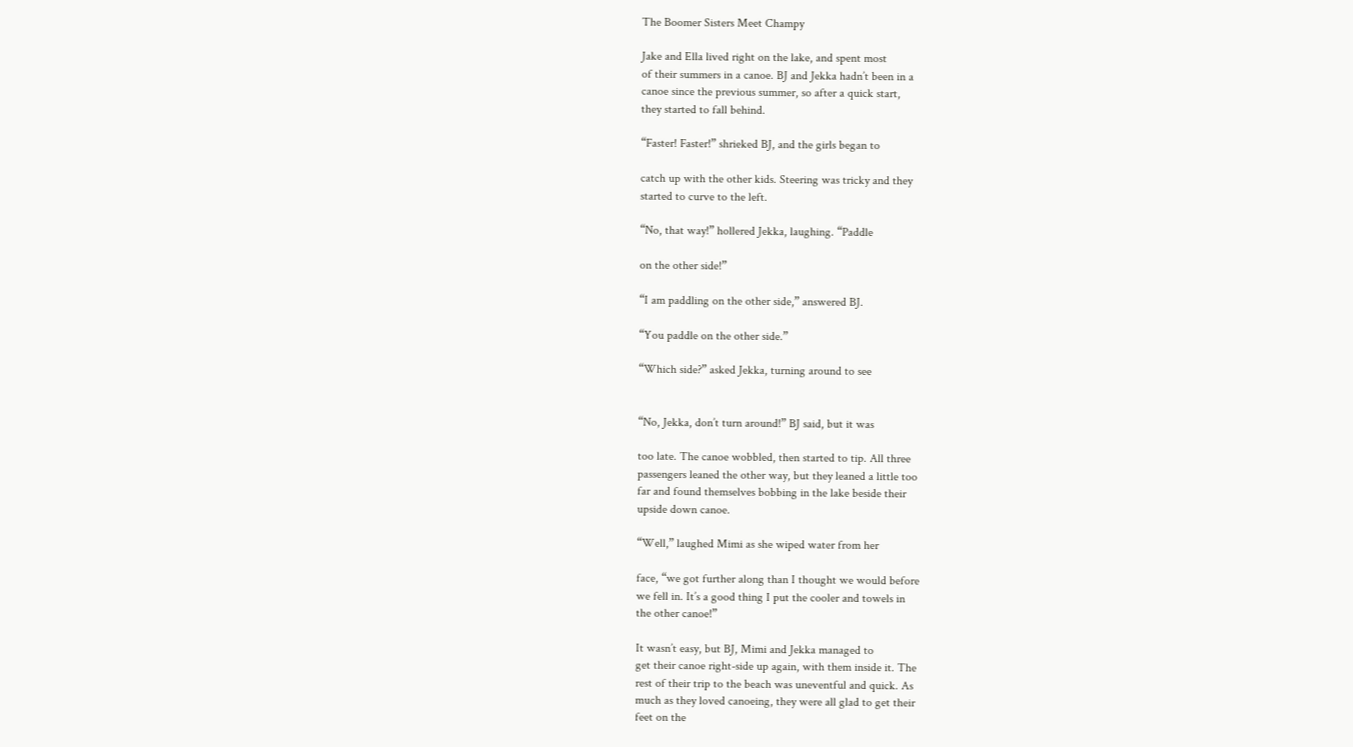The Boomer Sisters Meet Champy

Jake and Ella lived right on the lake, and spent most
of their summers in a canoe. BJ and Jekka hadn’t been in a
canoe since the previous summer, so after a quick start,
they started to fall behind.

“Faster! Faster!” shrieked BJ, and the girls began to

catch up with the other kids. Steering was tricky and they
started to curve to the left.

“No, that way!” hollered Jekka, laughing. “Paddle

on the other side!”

“I am paddling on the other side,” answered BJ.

“You paddle on the other side.”

“Which side?” asked Jekka, turning around to see


“No, Jekka, don’t turn around!” BJ said, but it was

too late. The canoe wobbled, then started to tip. All three
passengers leaned the other way, but they leaned a little too
far and found themselves bobbing in the lake beside their
upside down canoe.

“Well,” laughed Mimi as she wiped water from her

face, “we got further along than I thought we would before
we fell in. It’s a good thing I put the cooler and towels in
the other canoe!”

It wasn’t easy, but BJ, Mimi and Jekka managed to
get their canoe right-side up again, with them inside it. The
rest of their trip to the beach was uneventful and quick. As
much as they loved canoeing, they were all glad to get their
feet on the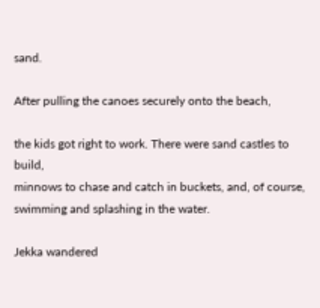sand.

After pulling the canoes securely onto the beach,

the kids got right to work. There were sand castles to build,
minnows to chase and catch in buckets, and, of course,
swimming and splashing in the water.

Jekka wandered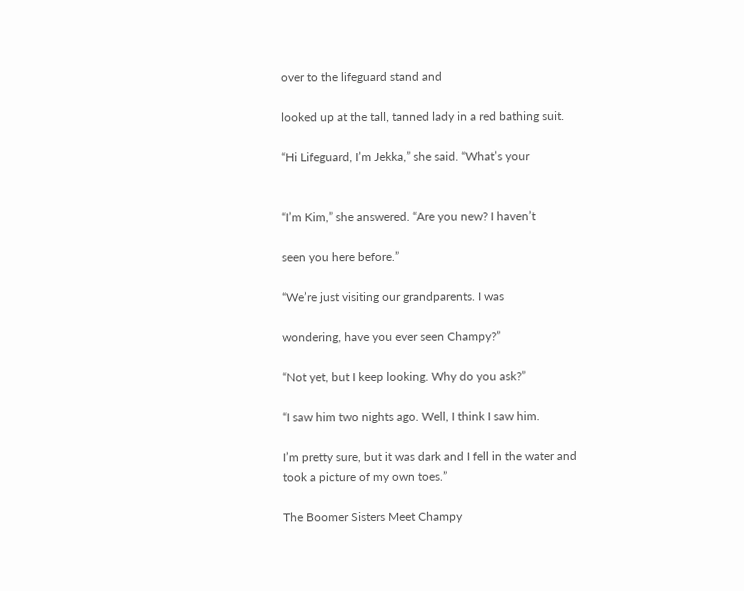over to the lifeguard stand and

looked up at the tall, tanned lady in a red bathing suit.

“Hi Lifeguard, I’m Jekka,” she said. “What’s your


“I’m Kim,” she answered. “Are you new? I haven’t

seen you here before.”

“We’re just visiting our grandparents. I was

wondering, have you ever seen Champy?”

“Not yet, but I keep looking. Why do you ask?”

“I saw him two nights ago. Well, I think I saw him.

I’m pretty sure, but it was dark and I fell in the water and
took a picture of my own toes.”

The Boomer Sisters Meet Champy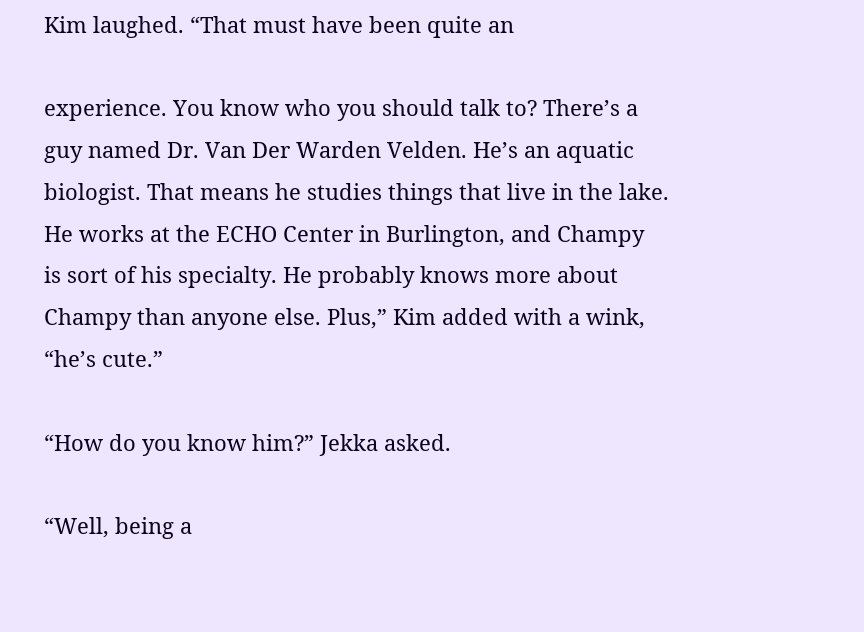Kim laughed. “That must have been quite an

experience. You know who you should talk to? There’s a
guy named Dr. Van Der Warden Velden. He’s an aquatic
biologist. That means he studies things that live in the lake.
He works at the ECHO Center in Burlington, and Champy
is sort of his specialty. He probably knows more about
Champy than anyone else. Plus,” Kim added with a wink,
“he’s cute.”

“How do you know him?” Jekka asked.

“Well, being a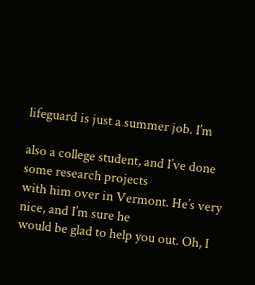lifeguard is just a summer job. I’m

also a college student, and I’ve done some research projects
with him over in Vermont. He’s very nice, and I’m sure he
would be glad to help you out. Oh, I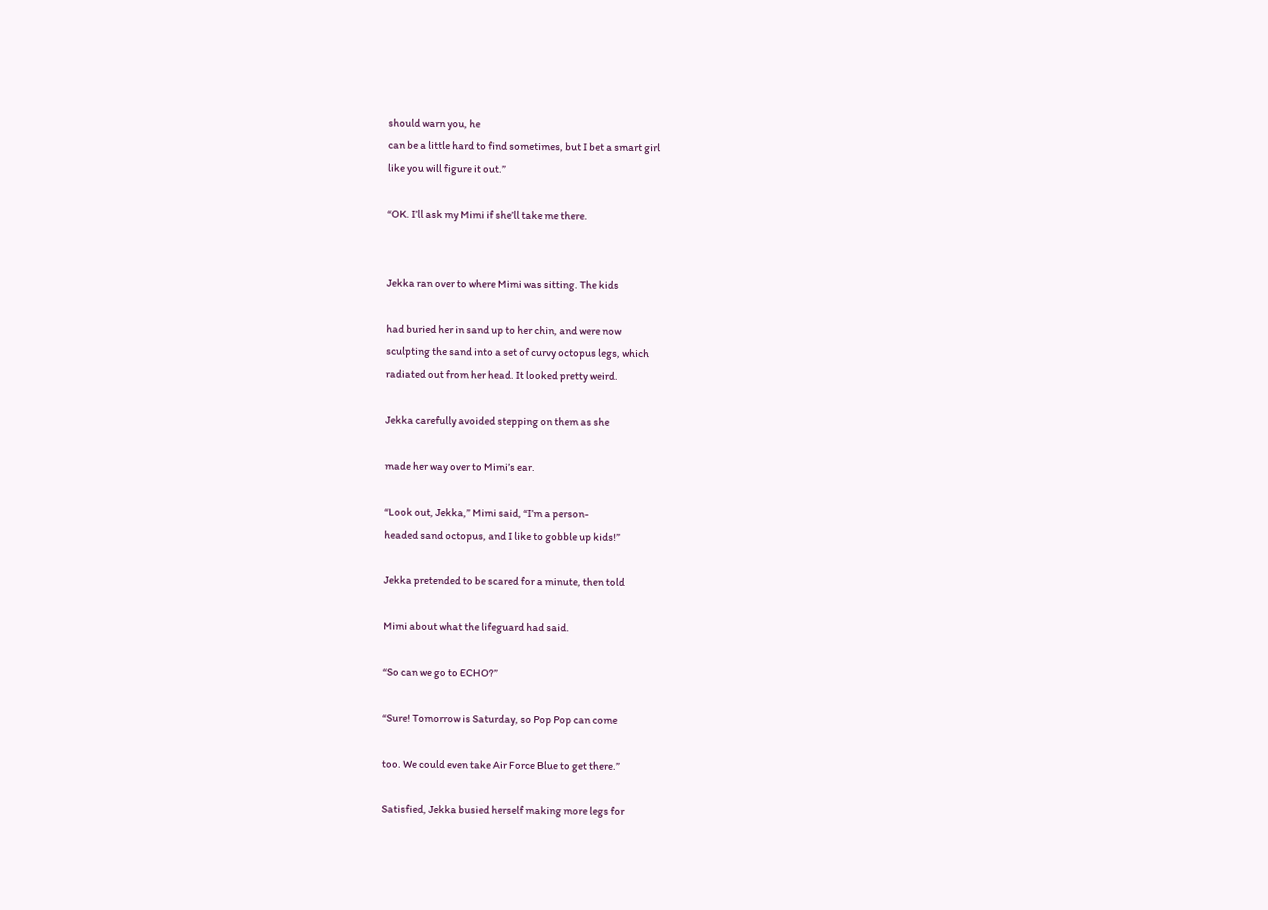should warn you, he
can be a little hard to find sometimes, but I bet a smart girl
like you will figure it out.”

“OK. I’ll ask my Mimi if she’ll take me there.


Jekka ran over to where Mimi was sitting. The kids

had buried her in sand up to her chin, and were now
sculpting the sand into a set of curvy octopus legs, which
radiated out from her head. It looked pretty weird.

Jekka carefully avoided stepping on them as she

made her way over to Mimi’s ear.

“Look out, Jekka,” Mimi said, “I’m a person-
headed sand octopus, and I like to gobble up kids!”

Jekka pretended to be scared for a minute, then told

Mimi about what the lifeguard had said.

“So can we go to ECHO?”

“Sure! Tomorrow is Saturday, so Pop Pop can come

too. We could even take Air Force Blue to get there.”

Satisfied, Jekka busied herself making more legs for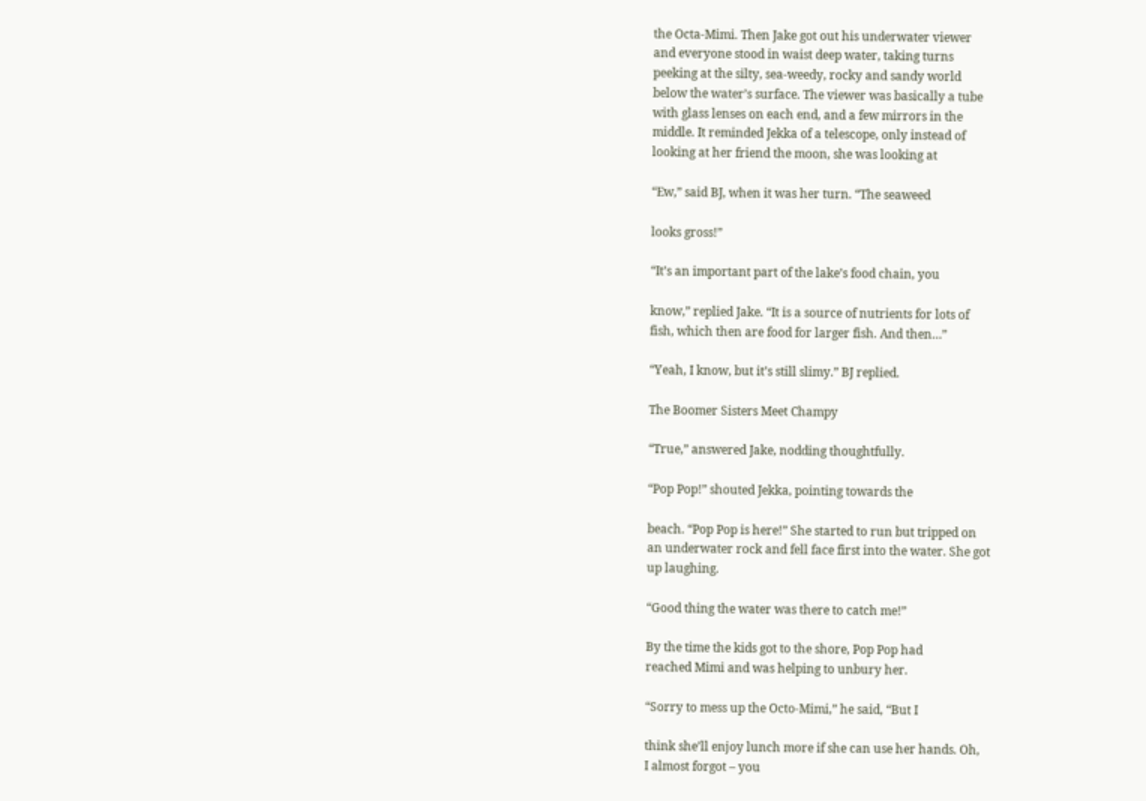the Octa-Mimi. Then Jake got out his underwater viewer
and everyone stood in waist deep water, taking turns
peeking at the silty, sea-weedy, rocky and sandy world
below the water’s surface. The viewer was basically a tube
with glass lenses on each end, and a few mirrors in the
middle. It reminded Jekka of a telescope, only instead of
looking at her friend the moon, she was looking at

“Ew,” said BJ, when it was her turn. “The seaweed

looks gross!”

“It’s an important part of the lake’s food chain, you

know,” replied Jake. “It is a source of nutrients for lots of
fish, which then are food for larger fish. And then…”

“Yeah, I know, but it’s still slimy.” BJ replied.

The Boomer Sisters Meet Champy

“True,” answered Jake, nodding thoughtfully.

“Pop Pop!” shouted Jekka, pointing towards the

beach. “Pop Pop is here!” She started to run but tripped on
an underwater rock and fell face first into the water. She got
up laughing.

“Good thing the water was there to catch me!”

By the time the kids got to the shore, Pop Pop had
reached Mimi and was helping to unbury her.

“Sorry to mess up the Octo-Mimi,” he said, “But I

think she’ll enjoy lunch more if she can use her hands. Oh,
I almost forgot – you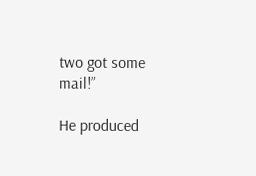two got some mail!”

He produced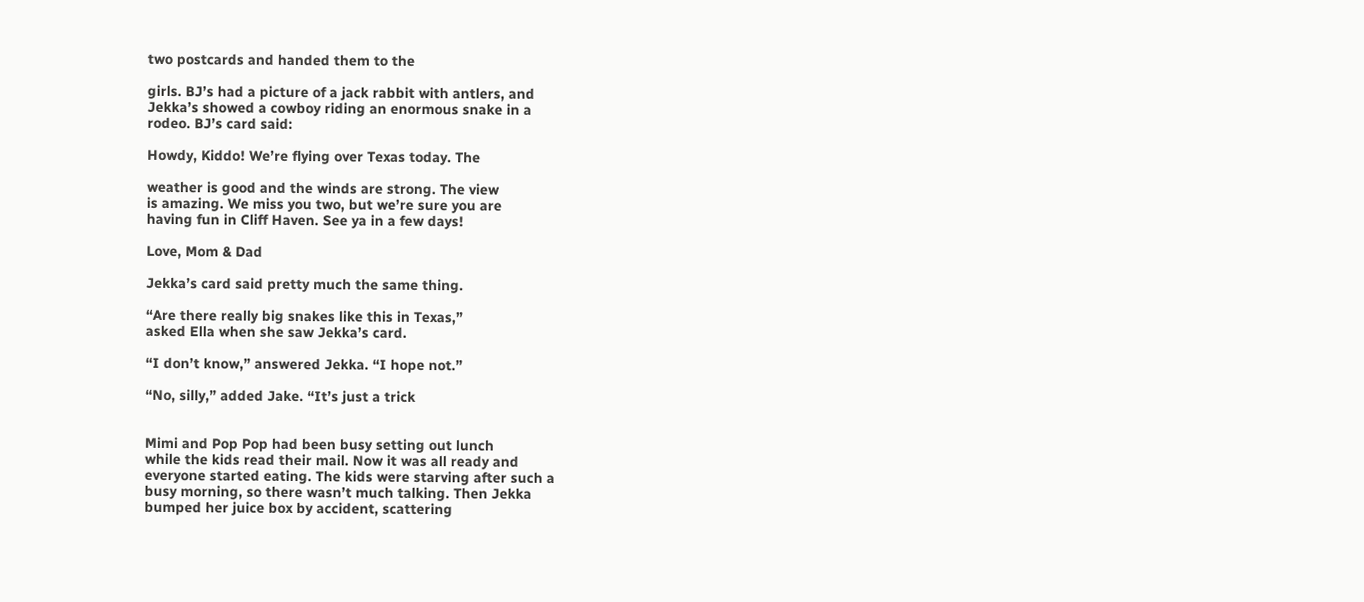two postcards and handed them to the

girls. BJ’s had a picture of a jack rabbit with antlers, and
Jekka’s showed a cowboy riding an enormous snake in a
rodeo. BJ’s card said:

Howdy, Kiddo! We’re flying over Texas today. The

weather is good and the winds are strong. The view
is amazing. We miss you two, but we’re sure you are
having fun in Cliff Haven. See ya in a few days!

Love, Mom & Dad

Jekka’s card said pretty much the same thing.

“Are there really big snakes like this in Texas,”
asked Ella when she saw Jekka’s card.

“I don’t know,” answered Jekka. “I hope not.”

“No, silly,” added Jake. “It’s just a trick


Mimi and Pop Pop had been busy setting out lunch
while the kids read their mail. Now it was all ready and
everyone started eating. The kids were starving after such a
busy morning, so there wasn’t much talking. Then Jekka
bumped her juice box by accident, scattering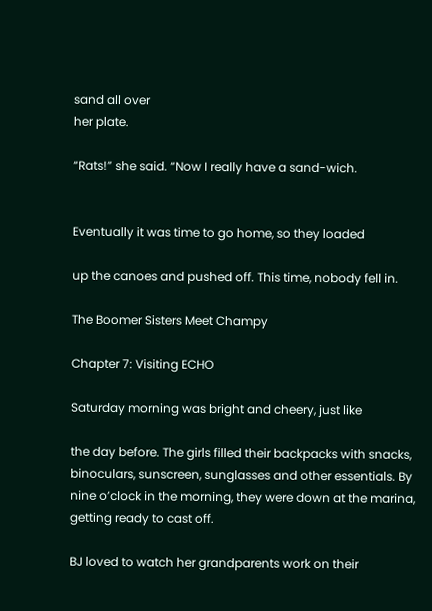sand all over
her plate.

“Rats!” she said. “Now I really have a sand-wich.


Eventually it was time to go home, so they loaded

up the canoes and pushed off. This time, nobody fell in.

The Boomer Sisters Meet Champy

Chapter 7: Visiting ECHO

Saturday morning was bright and cheery, just like

the day before. The girls filled their backpacks with snacks,
binoculars, sunscreen, sunglasses and other essentials. By
nine o’clock in the morning, they were down at the marina,
getting ready to cast off.

BJ loved to watch her grandparents work on their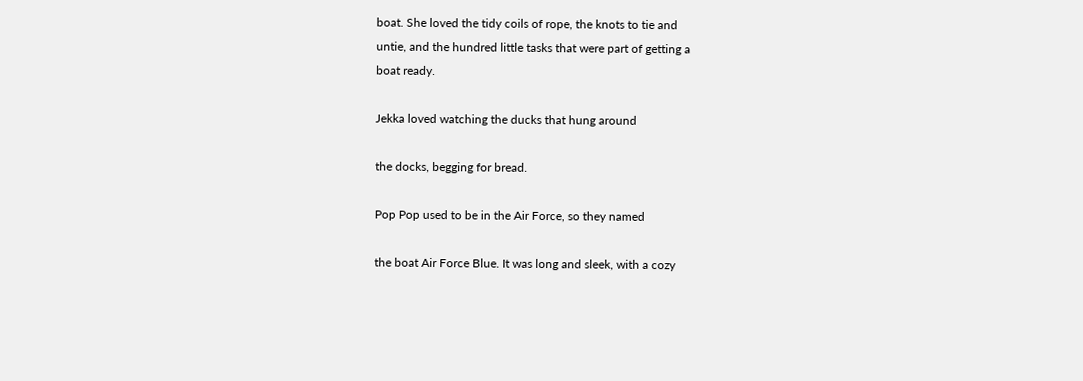boat. She loved the tidy coils of rope, the knots to tie and
untie, and the hundred little tasks that were part of getting a
boat ready.

Jekka loved watching the ducks that hung around

the docks, begging for bread.

Pop Pop used to be in the Air Force, so they named

the boat Air Force Blue. It was long and sleek, with a cozy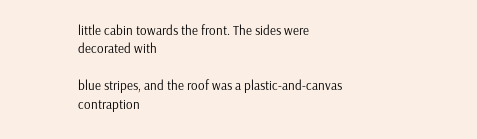little cabin towards the front. The sides were decorated with

blue stripes, and the roof was a plastic-and-canvas
contraption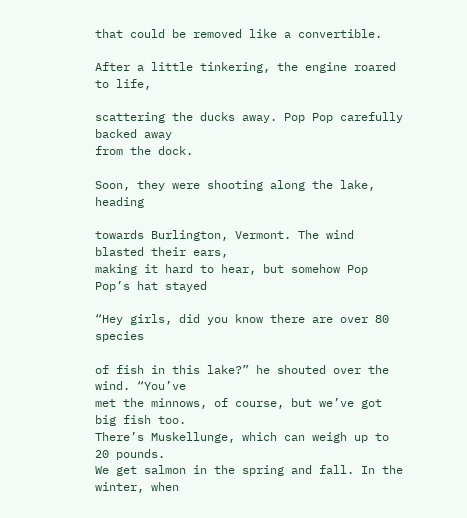that could be removed like a convertible.

After a little tinkering, the engine roared to life,

scattering the ducks away. Pop Pop carefully backed away
from the dock.

Soon, they were shooting along the lake, heading

towards Burlington, Vermont. The wind blasted their ears,
making it hard to hear, but somehow Pop Pop’s hat stayed

“Hey girls, did you know there are over 80 species

of fish in this lake?” he shouted over the wind. “You’ve
met the minnows, of course, but we’ve got big fish too.
There’s Muskellunge, which can weigh up to 20 pounds.
We get salmon in the spring and fall. In the winter, when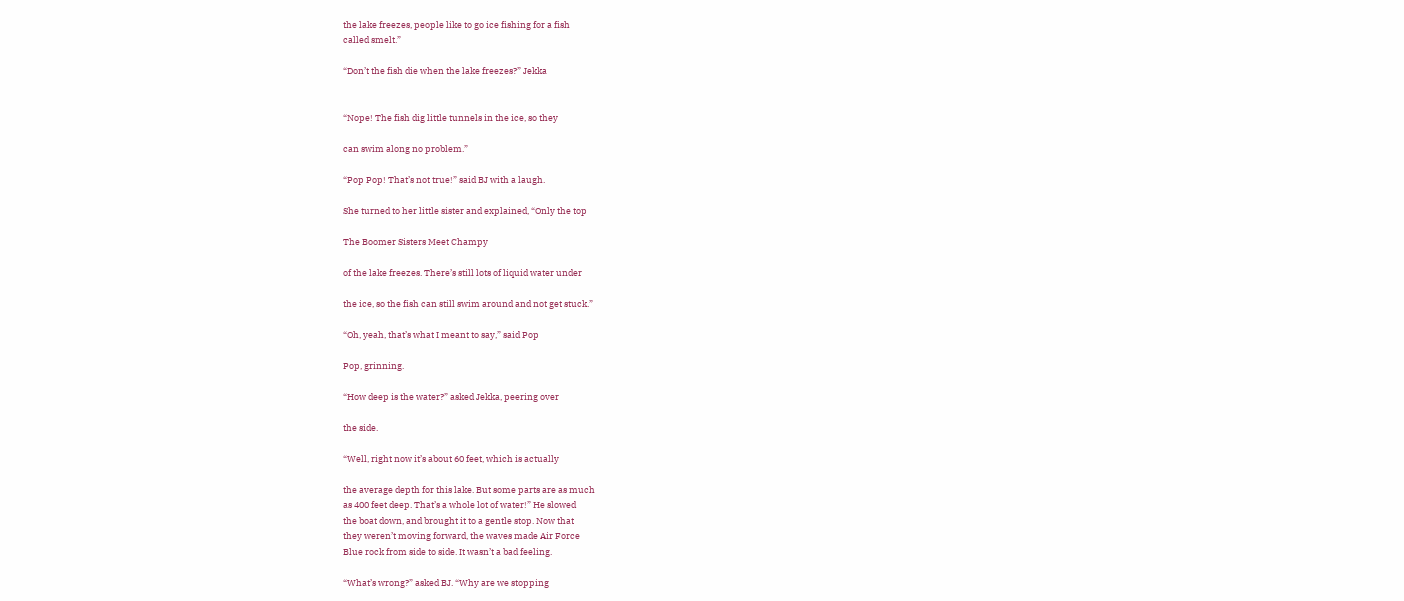the lake freezes, people like to go ice fishing for a fish
called smelt.”

“Don’t the fish die when the lake freezes?” Jekka


“Nope! The fish dig little tunnels in the ice, so they

can swim along no problem.”

“Pop Pop! That’s not true!” said BJ with a laugh.

She turned to her little sister and explained, “Only the top

The Boomer Sisters Meet Champy

of the lake freezes. There’s still lots of liquid water under

the ice, so the fish can still swim around and not get stuck.”

“Oh, yeah, that’s what I meant to say,” said Pop

Pop, grinning.

“How deep is the water?” asked Jekka, peering over

the side.

“Well, right now it’s about 60 feet, which is actually

the average depth for this lake. But some parts are as much
as 400 feet deep. That’s a whole lot of water!” He slowed
the boat down, and brought it to a gentle stop. Now that
they weren’t moving forward, the waves made Air Force
Blue rock from side to side. It wasn’t a bad feeling.

“What’s wrong?” asked BJ. “Why are we stopping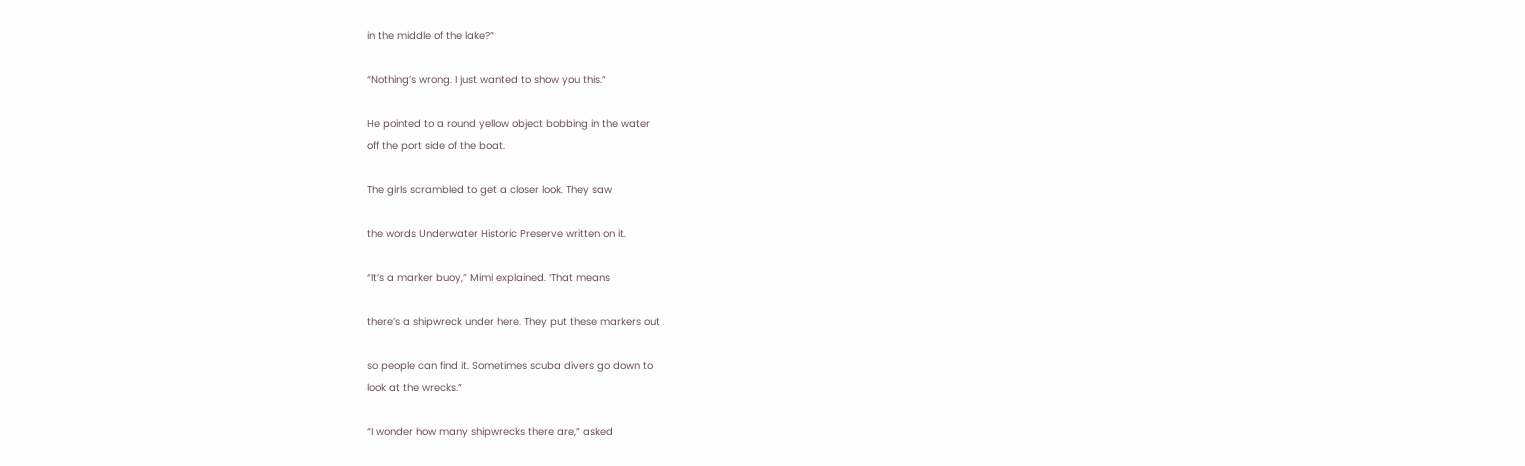in the middle of the lake?”

“Nothing’s wrong. I just wanted to show you this.”

He pointed to a round yellow object bobbing in the water
off the port side of the boat.

The girls scrambled to get a closer look. They saw

the words Underwater Historic Preserve written on it.

“It’s a marker buoy,” Mimi explained. ‘That means

there’s a shipwreck under here. They put these markers out

so people can find it. Sometimes scuba divers go down to
look at the wrecks.”

“I wonder how many shipwrecks there are,” asked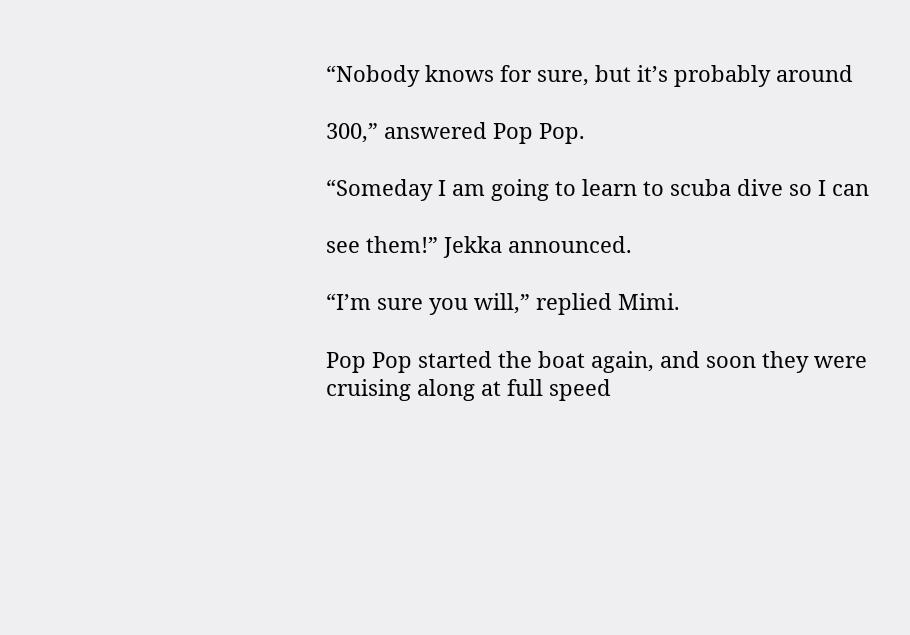“Nobody knows for sure, but it’s probably around

300,” answered Pop Pop.

“Someday I am going to learn to scuba dive so I can

see them!” Jekka announced.

“I’m sure you will,” replied Mimi.

Pop Pop started the boat again, and soon they were
cruising along at full speed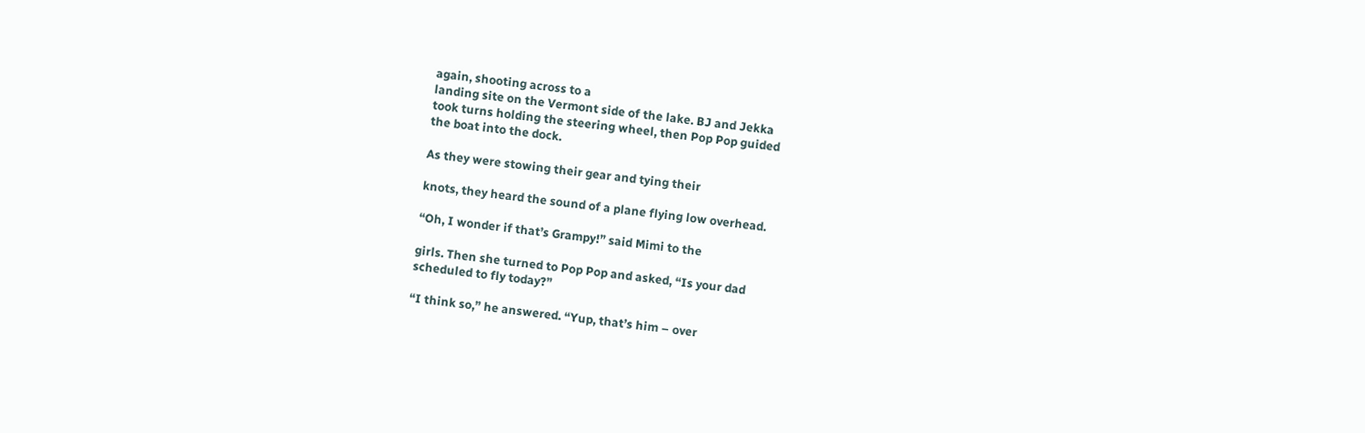again, shooting across to a
landing site on the Vermont side of the lake. BJ and Jekka
took turns holding the steering wheel, then Pop Pop guided
the boat into the dock.

As they were stowing their gear and tying their

knots, they heard the sound of a plane flying low overhead.

“Oh, I wonder if that’s Grampy!” said Mimi to the

girls. Then she turned to Pop Pop and asked, “Is your dad
scheduled to fly today?”

“I think so,” he answered. “Yup, that’s him – over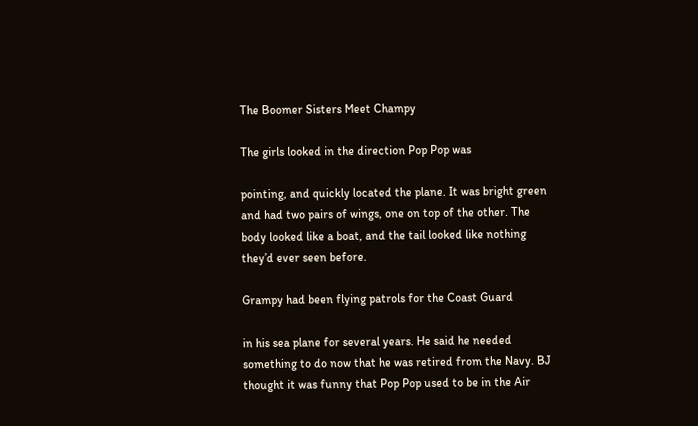The Boomer Sisters Meet Champy

The girls looked in the direction Pop Pop was

pointing, and quickly located the plane. It was bright green
and had two pairs of wings, one on top of the other. The
body looked like a boat, and the tail looked like nothing
they’d ever seen before.

Grampy had been flying patrols for the Coast Guard

in his sea plane for several years. He said he needed
something to do now that he was retired from the Navy. BJ
thought it was funny that Pop Pop used to be in the Air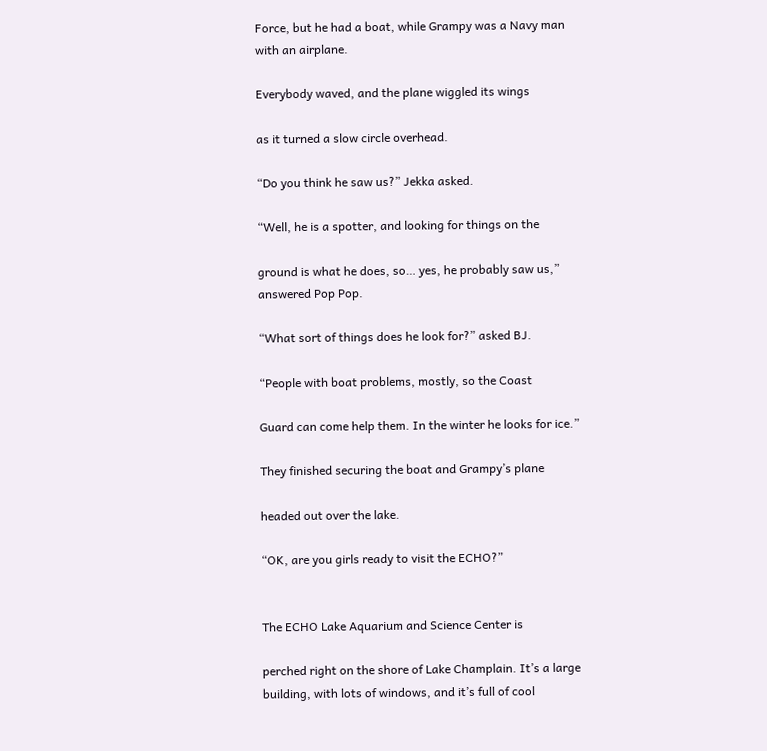Force, but he had a boat, while Grampy was a Navy man
with an airplane.

Everybody waved, and the plane wiggled its wings

as it turned a slow circle overhead.

“Do you think he saw us?” Jekka asked.

“Well, he is a spotter, and looking for things on the

ground is what he does, so… yes, he probably saw us,”
answered Pop Pop.

“What sort of things does he look for?” asked BJ.

“People with boat problems, mostly, so the Coast

Guard can come help them. In the winter he looks for ice.”

They finished securing the boat and Grampy’s plane

headed out over the lake.

“OK, are you girls ready to visit the ECHO?”


The ECHO Lake Aquarium and Science Center is

perched right on the shore of Lake Champlain. It’s a large
building, with lots of windows, and it’s full of cool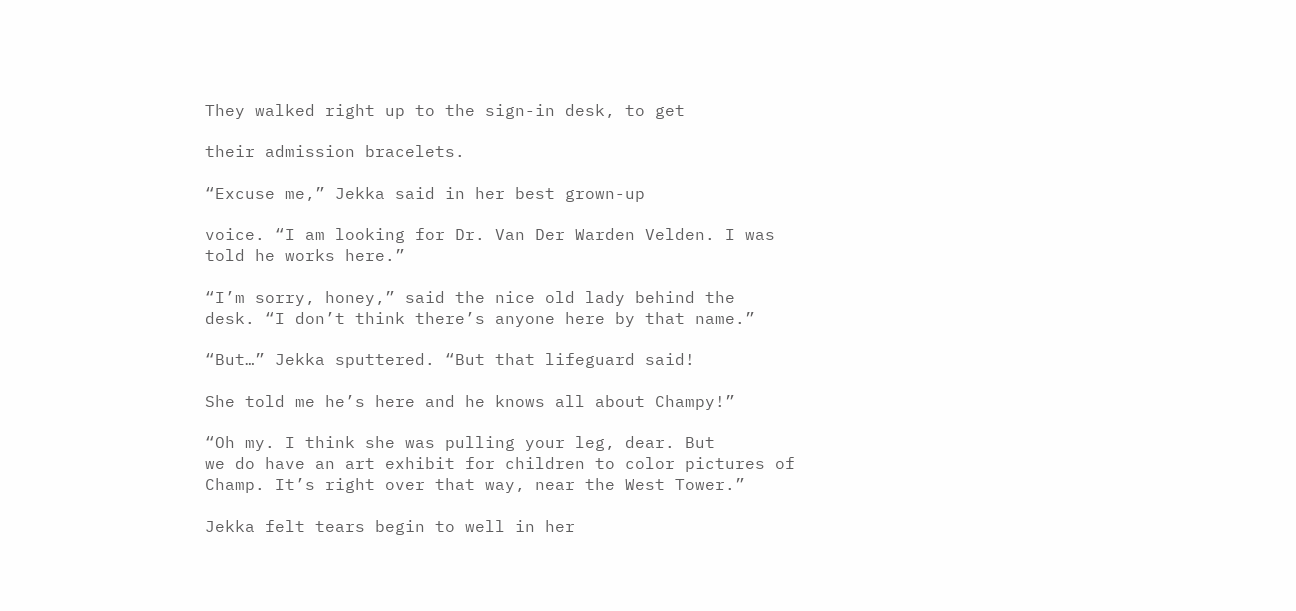They walked right up to the sign-in desk, to get

their admission bracelets.

“Excuse me,” Jekka said in her best grown-up

voice. “I am looking for Dr. Van Der Warden Velden. I was
told he works here.”

“I’m sorry, honey,” said the nice old lady behind the
desk. “I don’t think there’s anyone here by that name.”

“But…” Jekka sputtered. “But that lifeguard said!

She told me he’s here and he knows all about Champy!”

“Oh my. I think she was pulling your leg, dear. But
we do have an art exhibit for children to color pictures of
Champ. It’s right over that way, near the West Tower.”

Jekka felt tears begin to well in her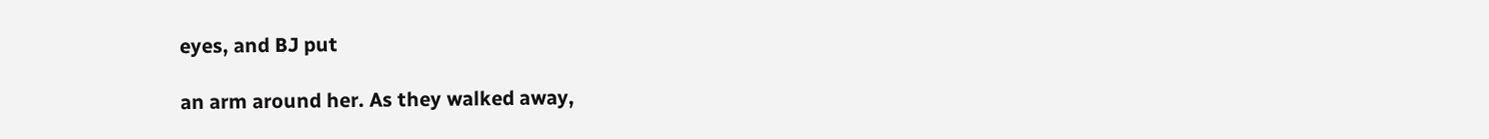eyes, and BJ put

an arm around her. As they walked away,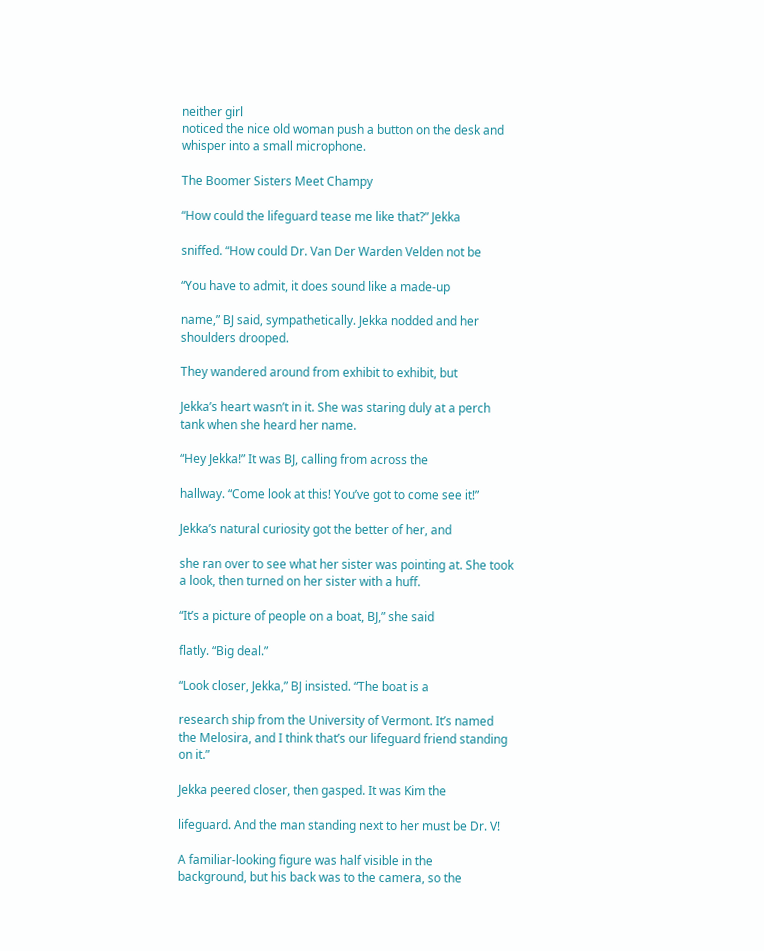neither girl
noticed the nice old woman push a button on the desk and
whisper into a small microphone.

The Boomer Sisters Meet Champy

“How could the lifeguard tease me like that?” Jekka

sniffed. “How could Dr. Van Der Warden Velden not be

“You have to admit, it does sound like a made-up

name,” BJ said, sympathetically. Jekka nodded and her
shoulders drooped.

They wandered around from exhibit to exhibit, but

Jekka’s heart wasn’t in it. She was staring duly at a perch
tank when she heard her name.

“Hey Jekka!” It was BJ, calling from across the

hallway. “Come look at this! You’ve got to come see it!”

Jekka’s natural curiosity got the better of her, and

she ran over to see what her sister was pointing at. She took
a look, then turned on her sister with a huff.

“It’s a picture of people on a boat, BJ,” she said

flatly. “Big deal.”

“Look closer, Jekka,” BJ insisted. “The boat is a

research ship from the University of Vermont. It’s named
the Melosira, and I think that’s our lifeguard friend standing
on it.”

Jekka peered closer, then gasped. It was Kim the

lifeguard. And the man standing next to her must be Dr. V!

A familiar-looking figure was half visible in the
background, but his back was to the camera, so the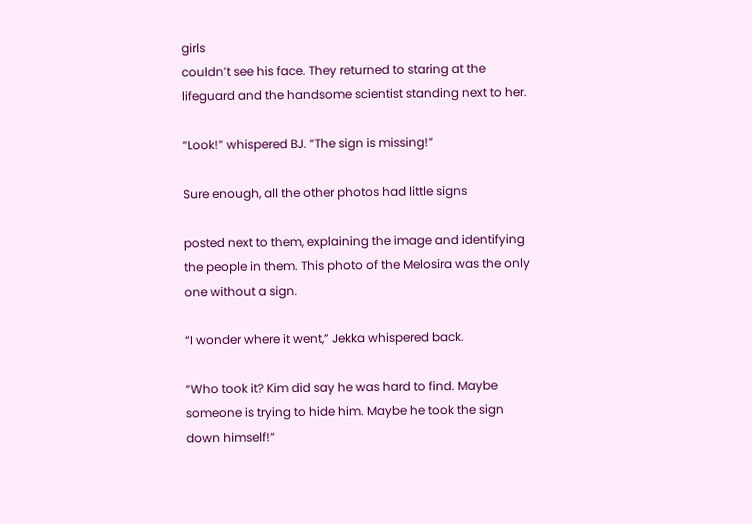girls
couldn’t see his face. They returned to staring at the
lifeguard and the handsome scientist standing next to her.

“Look!” whispered BJ. “The sign is missing!”

Sure enough, all the other photos had little signs

posted next to them, explaining the image and identifying
the people in them. This photo of the Melosira was the only
one without a sign.

“I wonder where it went,” Jekka whispered back.

“Who took it? Kim did say he was hard to find. Maybe
someone is trying to hide him. Maybe he took the sign
down himself!”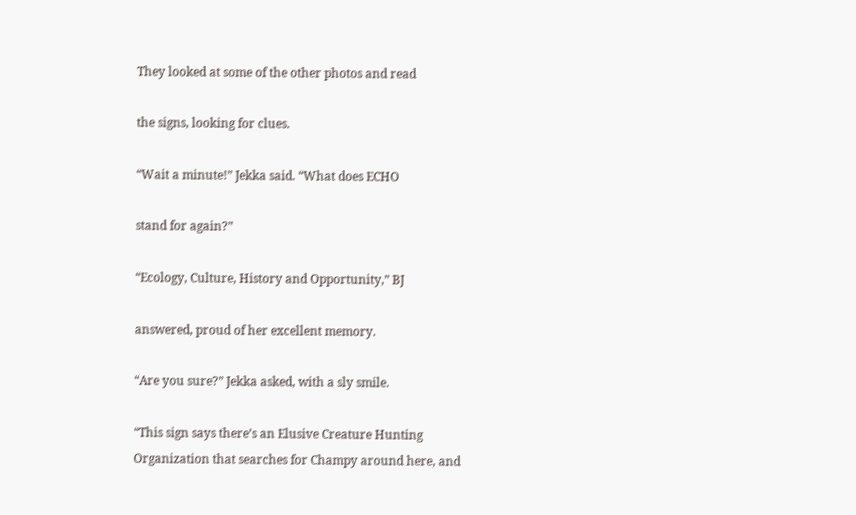They looked at some of the other photos and read

the signs, looking for clues.

“Wait a minute!” Jekka said. “What does ECHO

stand for again?”

“Ecology, Culture, History and Opportunity,” BJ

answered, proud of her excellent memory.

“Are you sure?” Jekka asked, with a sly smile.

“This sign says there’s an Elusive Creature Hunting
Organization that searches for Champy around here, and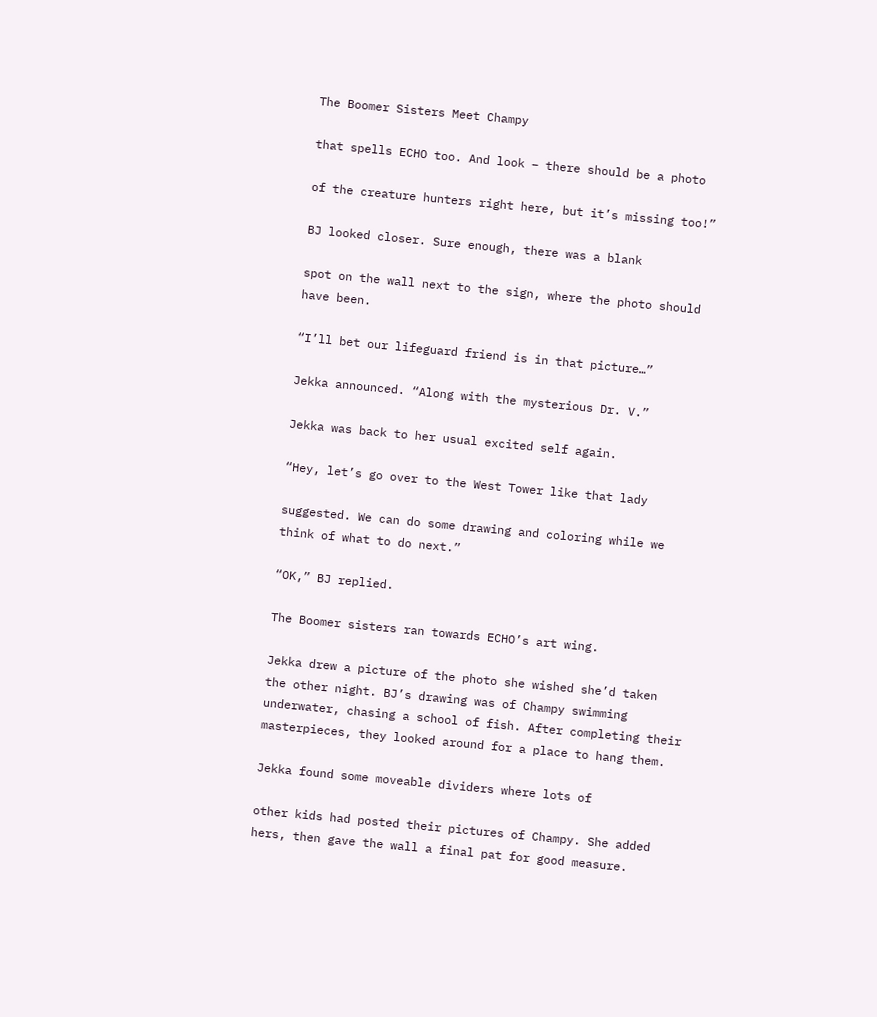The Boomer Sisters Meet Champy

that spells ECHO too. And look – there should be a photo

of the creature hunters right here, but it’s missing too!”

BJ looked closer. Sure enough, there was a blank

spot on the wall next to the sign, where the photo should
have been.

“I’ll bet our lifeguard friend is in that picture…”

Jekka announced. “Along with the mysterious Dr. V.”

Jekka was back to her usual excited self again.

“Hey, let’s go over to the West Tower like that lady

suggested. We can do some drawing and coloring while we
think of what to do next.”

“OK,” BJ replied.

The Boomer sisters ran towards ECHO’s art wing.

Jekka drew a picture of the photo she wished she’d taken
the other night. BJ’s drawing was of Champy swimming
underwater, chasing a school of fish. After completing their
masterpieces, they looked around for a place to hang them.

Jekka found some moveable dividers where lots of

other kids had posted their pictures of Champy. She added
hers, then gave the wall a final pat for good measure.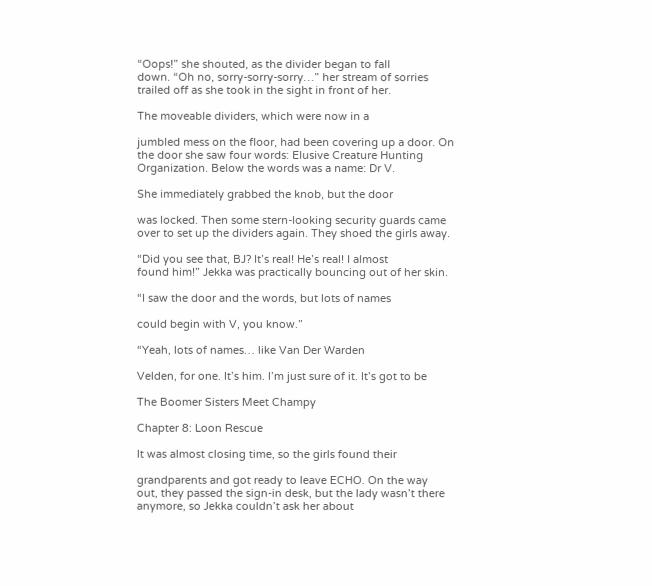“Oops!” she shouted, as the divider began to fall
down. “Oh no, sorry-sorry-sorry…” her stream of sorries
trailed off as she took in the sight in front of her.

The moveable dividers, which were now in a

jumbled mess on the floor, had been covering up a door. On
the door she saw four words: Elusive Creature Hunting
Organization. Below the words was a name: Dr V.

She immediately grabbed the knob, but the door

was locked. Then some stern-looking security guards came
over to set up the dividers again. They shoed the girls away.

“Did you see that, BJ? It’s real! He’s real! I almost
found him!” Jekka was practically bouncing out of her skin.

“I saw the door and the words, but lots of names

could begin with V, you know.”

“Yeah, lots of names… like Van Der Warden

Velden, for one. It’s him. I’m just sure of it. It’s got to be

The Boomer Sisters Meet Champy

Chapter 8: Loon Rescue

It was almost closing time, so the girls found their

grandparents and got ready to leave ECHO. On the way
out, they passed the sign-in desk, but the lady wasn’t there
anymore, so Jekka couldn’t ask her about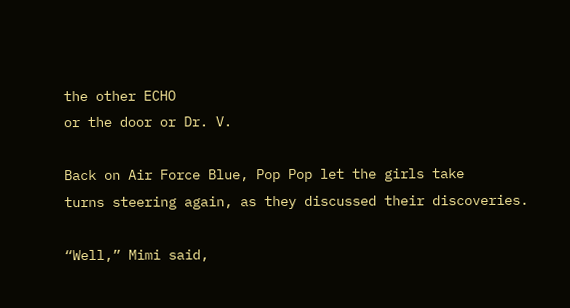the other ECHO
or the door or Dr. V.

Back on Air Force Blue, Pop Pop let the girls take
turns steering again, as they discussed their discoveries.

“Well,” Mimi said,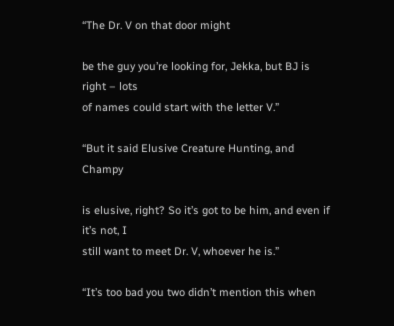“The Dr. V on that door might

be the guy you’re looking for, Jekka, but BJ is right – lots
of names could start with the letter V.”

“But it said Elusive Creature Hunting, and Champy

is elusive, right? So it’s got to be him, and even if it’s not, I
still want to meet Dr. V, whoever he is.”

“It’s too bad you two didn’t mention this when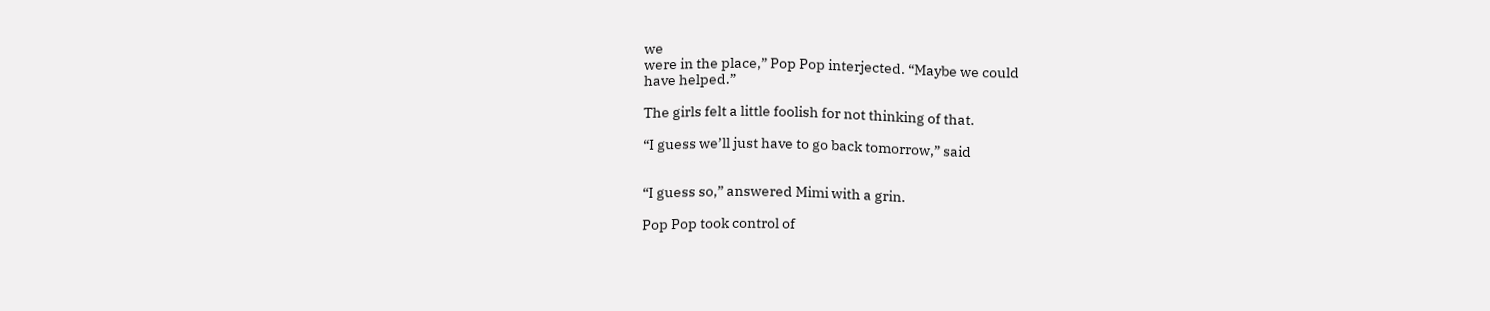we
were in the place,” Pop Pop interjected. “Maybe we could
have helped.”

The girls felt a little foolish for not thinking of that.

“I guess we’ll just have to go back tomorrow,” said


“I guess so,” answered Mimi with a grin.

Pop Pop took control of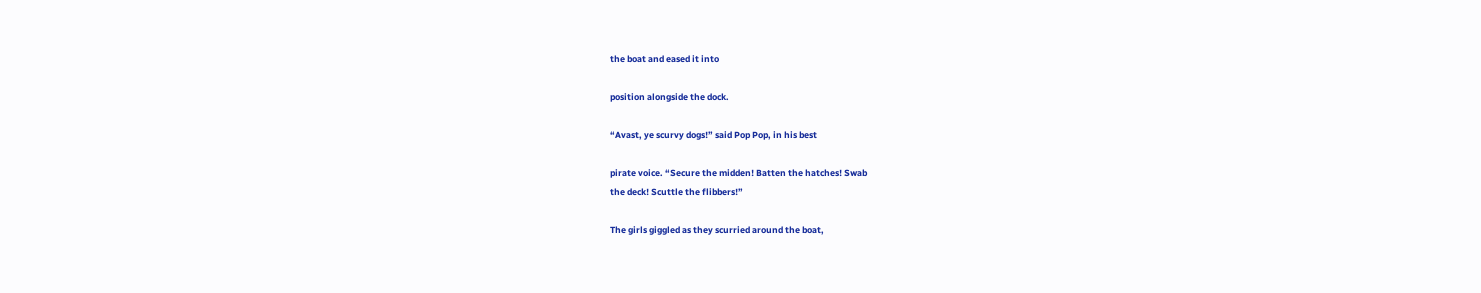the boat and eased it into

position alongside the dock.

“Avast, ye scurvy dogs!” said Pop Pop, in his best

pirate voice. “Secure the midden! Batten the hatches! Swab
the deck! Scuttle the flibbers!”

The girls giggled as they scurried around the boat,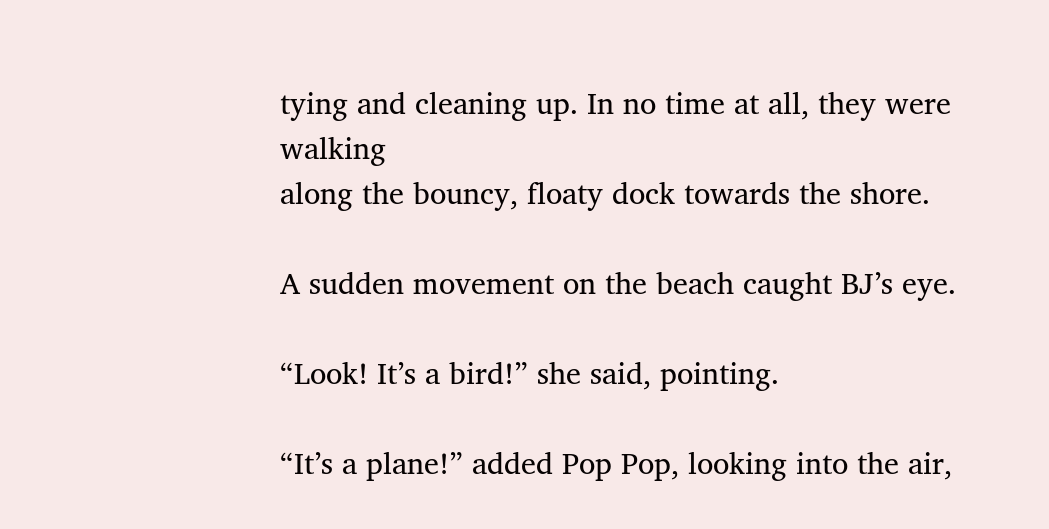tying and cleaning up. In no time at all, they were walking
along the bouncy, floaty dock towards the shore.

A sudden movement on the beach caught BJ’s eye.

“Look! It’s a bird!” she said, pointing.

“It’s a plane!” added Pop Pop, looking into the air,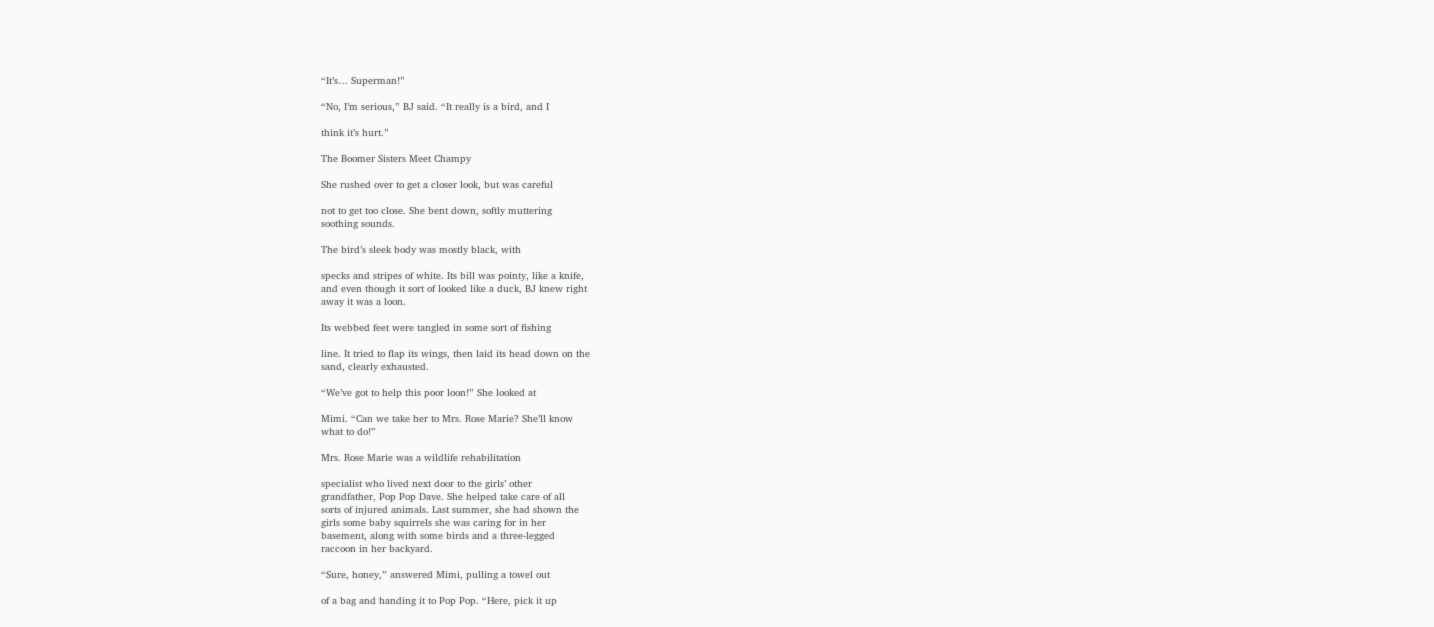“It’s… Superman!”

“No, I’m serious,” BJ said. “It really is a bird, and I

think it’s hurt.”

The Boomer Sisters Meet Champy

She rushed over to get a closer look, but was careful

not to get too close. She bent down, softly muttering
soothing sounds.

The bird’s sleek body was mostly black, with

specks and stripes of white. Its bill was pointy, like a knife,
and even though it sort of looked like a duck, BJ knew right
away it was a loon.

Its webbed feet were tangled in some sort of fishing

line. It tried to flap its wings, then laid its head down on the
sand, clearly exhausted.

“We’ve got to help this poor loon!” She looked at

Mimi. “Can we take her to Mrs. Rose Marie? She’ll know
what to do!”

Mrs. Rose Marie was a wildlife rehabilitation

specialist who lived next door to the girls’ other
grandfather, Pop Pop Dave. She helped take care of all
sorts of injured animals. Last summer, she had shown the
girls some baby squirrels she was caring for in her
basement, along with some birds and a three-legged
raccoon in her backyard.

“Sure, honey,” answered Mimi, pulling a towel out

of a bag and handing it to Pop Pop. “Here, pick it up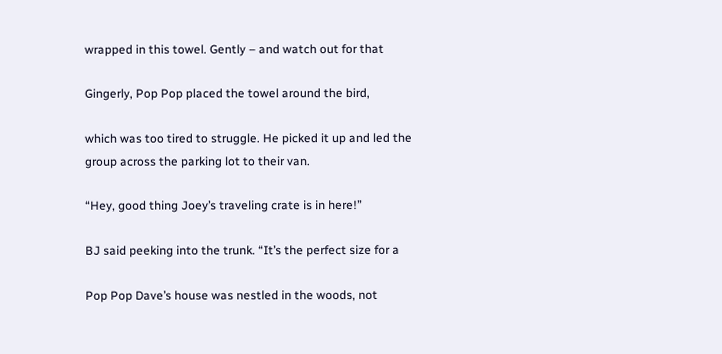wrapped in this towel. Gently – and watch out for that

Gingerly, Pop Pop placed the towel around the bird,

which was too tired to struggle. He picked it up and led the
group across the parking lot to their van.

“Hey, good thing Joey’s traveling crate is in here!”

BJ said peeking into the trunk. “It’s the perfect size for a

Pop Pop Dave’s house was nestled in the woods, not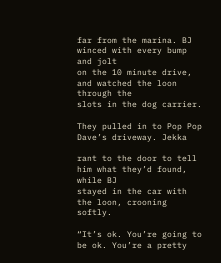far from the marina. BJ winced with every bump and jolt
on the 10 minute drive, and watched the loon through the
slots in the dog carrier.

They pulled in to Pop Pop Dave’s driveway. Jekka

rant to the door to tell him what they’d found, while BJ
stayed in the car with the loon, crooning softly.

“It’s ok. You’re going to be ok. You’re a pretty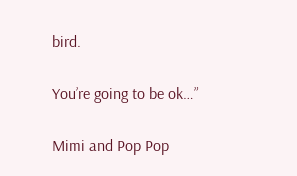bird.

You’re going to be ok…”

Mimi and Pop Pop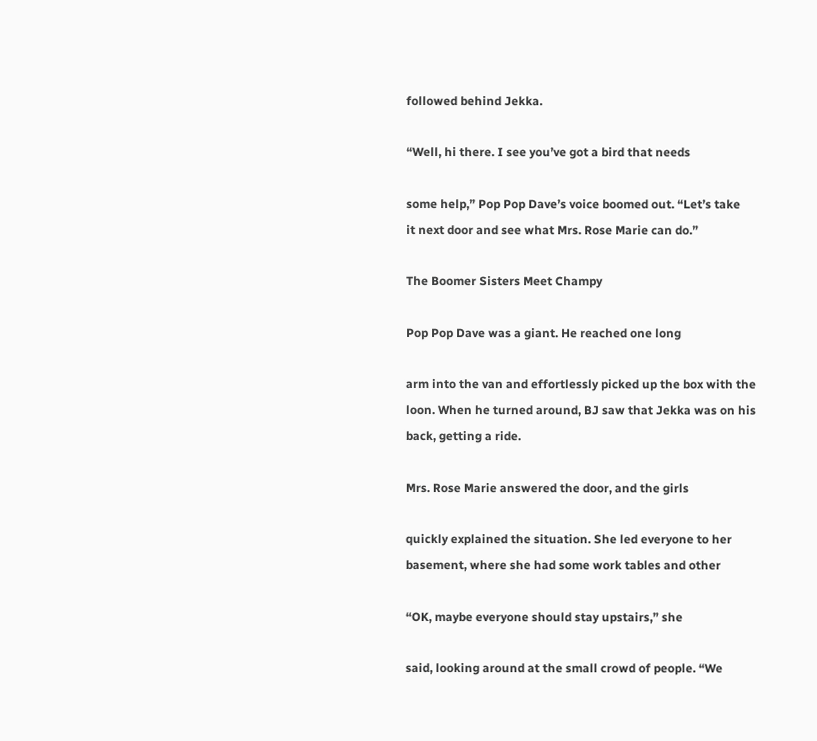followed behind Jekka.

“Well, hi there. I see you’ve got a bird that needs

some help,” Pop Pop Dave’s voice boomed out. “Let’s take
it next door and see what Mrs. Rose Marie can do.”

The Boomer Sisters Meet Champy

Pop Pop Dave was a giant. He reached one long

arm into the van and effortlessly picked up the box with the
loon. When he turned around, BJ saw that Jekka was on his
back, getting a ride.

Mrs. Rose Marie answered the door, and the girls

quickly explained the situation. She led everyone to her
basement, where she had some work tables and other

“OK, maybe everyone should stay upstairs,” she

said, looking around at the small crowd of people. “We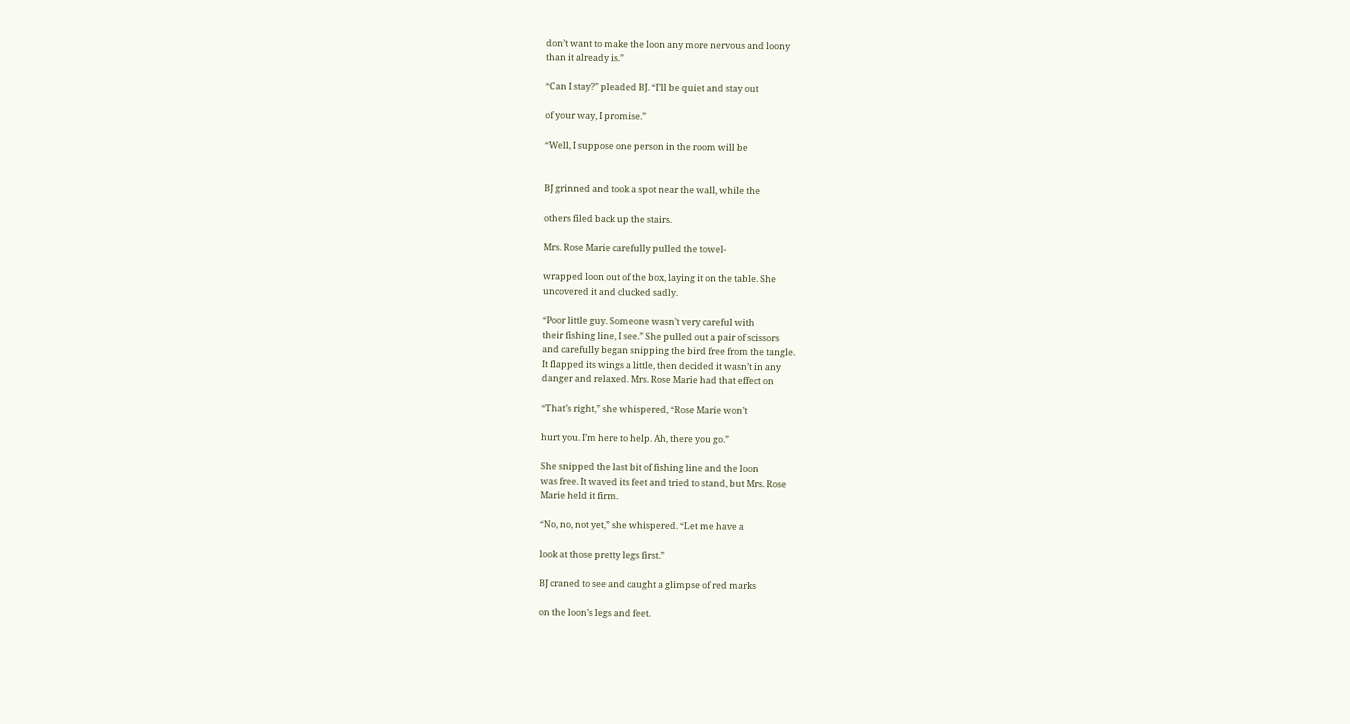don’t want to make the loon any more nervous and loony
than it already is.”

“Can I stay?” pleaded BJ. “I’ll be quiet and stay out

of your way, I promise.”

“Well, I suppose one person in the room will be


BJ grinned and took a spot near the wall, while the

others filed back up the stairs.

Mrs. Rose Marie carefully pulled the towel-

wrapped loon out of the box, laying it on the table. She
uncovered it and clucked sadly.

“Poor little guy. Someone wasn’t very careful with
their fishing line, I see.” She pulled out a pair of scissors
and carefully began snipping the bird free from the tangle.
It flapped its wings a little, then decided it wasn’t in any
danger and relaxed. Mrs. Rose Marie had that effect on

“That’s right,” she whispered, “Rose Marie won’t

hurt you. I’m here to help. Ah, there you go.”

She snipped the last bit of fishing line and the loon
was free. It waved its feet and tried to stand, but Mrs. Rose
Marie held it firm.

“No, no, not yet,” she whispered. “Let me have a

look at those pretty legs first.”

BJ craned to see and caught a glimpse of red marks

on the loon’s legs and feet.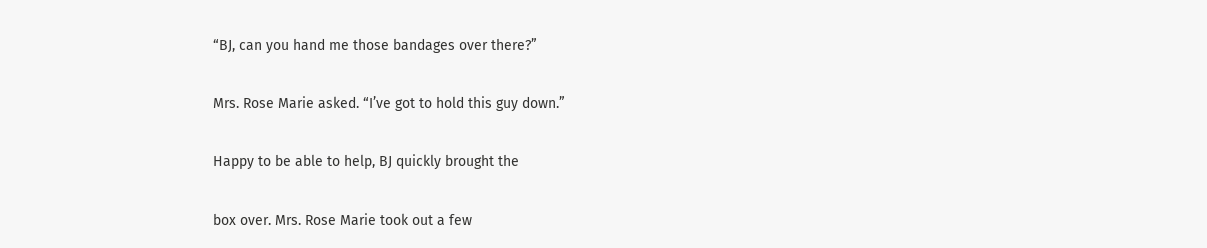“BJ, can you hand me those bandages over there?”

Mrs. Rose Marie asked. “I’ve got to hold this guy down.”

Happy to be able to help, BJ quickly brought the

box over. Mrs. Rose Marie took out a few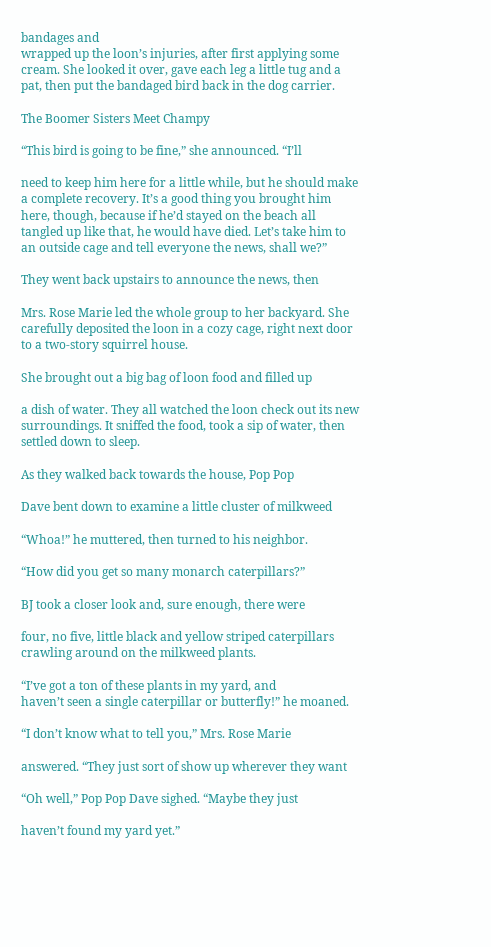bandages and
wrapped up the loon’s injuries, after first applying some
cream. She looked it over, gave each leg a little tug and a
pat, then put the bandaged bird back in the dog carrier.

The Boomer Sisters Meet Champy

“This bird is going to be fine,” she announced. “I’ll

need to keep him here for a little while, but he should make
a complete recovery. It’s a good thing you brought him
here, though, because if he’d stayed on the beach all
tangled up like that, he would have died. Let’s take him to
an outside cage and tell everyone the news, shall we?”

They went back upstairs to announce the news, then

Mrs. Rose Marie led the whole group to her backyard. She
carefully deposited the loon in a cozy cage, right next door
to a two-story squirrel house.

She brought out a big bag of loon food and filled up

a dish of water. They all watched the loon check out its new
surroundings. It sniffed the food, took a sip of water, then
settled down to sleep.

As they walked back towards the house, Pop Pop

Dave bent down to examine a little cluster of milkweed

“Whoa!” he muttered, then turned to his neighbor.

“How did you get so many monarch caterpillars?”

BJ took a closer look and, sure enough, there were

four, no five, little black and yellow striped caterpillars
crawling around on the milkweed plants.

“I’ve got a ton of these plants in my yard, and
haven’t seen a single caterpillar or butterfly!” he moaned.

“I don’t know what to tell you,” Mrs. Rose Marie

answered. “They just sort of show up wherever they want

“Oh well,” Pop Pop Dave sighed. “Maybe they just

haven’t found my yard yet.”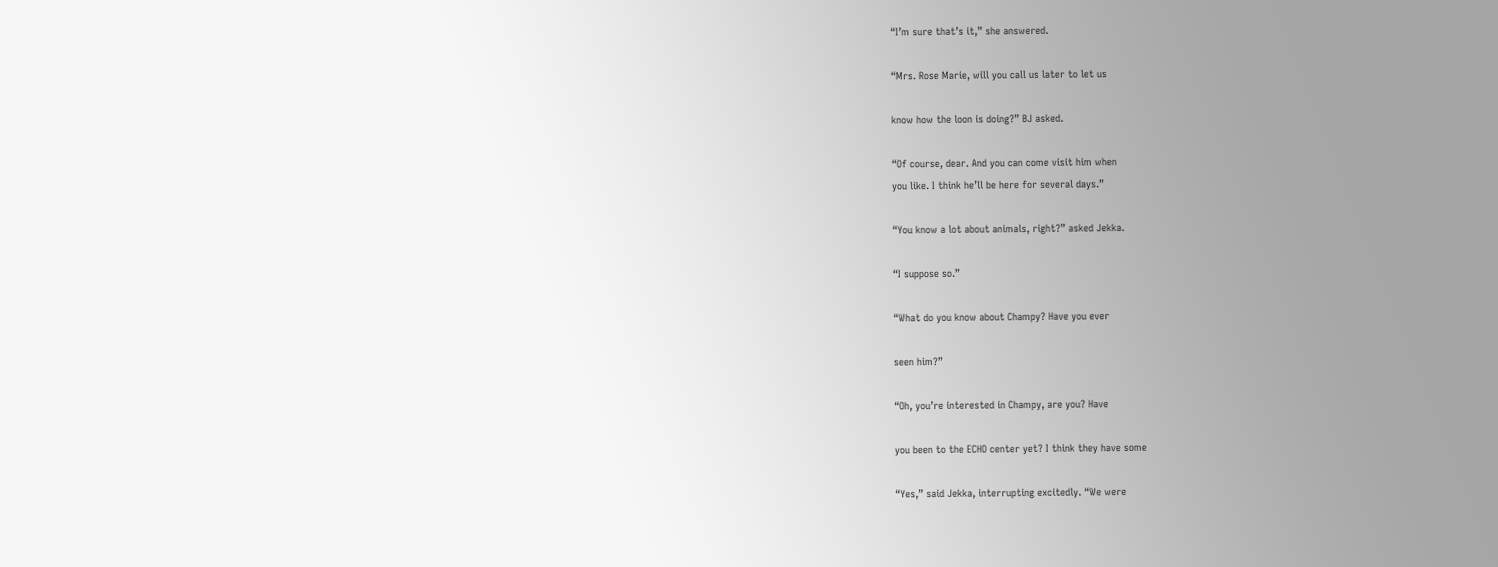“I’m sure that’s it,” she answered.

“Mrs. Rose Marie, will you call us later to let us

know how the loon is doing?” BJ asked.

“Of course, dear. And you can come visit him when
you like. I think he’ll be here for several days.”

“You know a lot about animals, right?” asked Jekka.

“I suppose so.”

“What do you know about Champy? Have you ever

seen him?”

“Oh, you’re interested in Champy, are you? Have

you been to the ECHO center yet? I think they have some

“Yes,” said Jekka, interrupting excitedly. “We were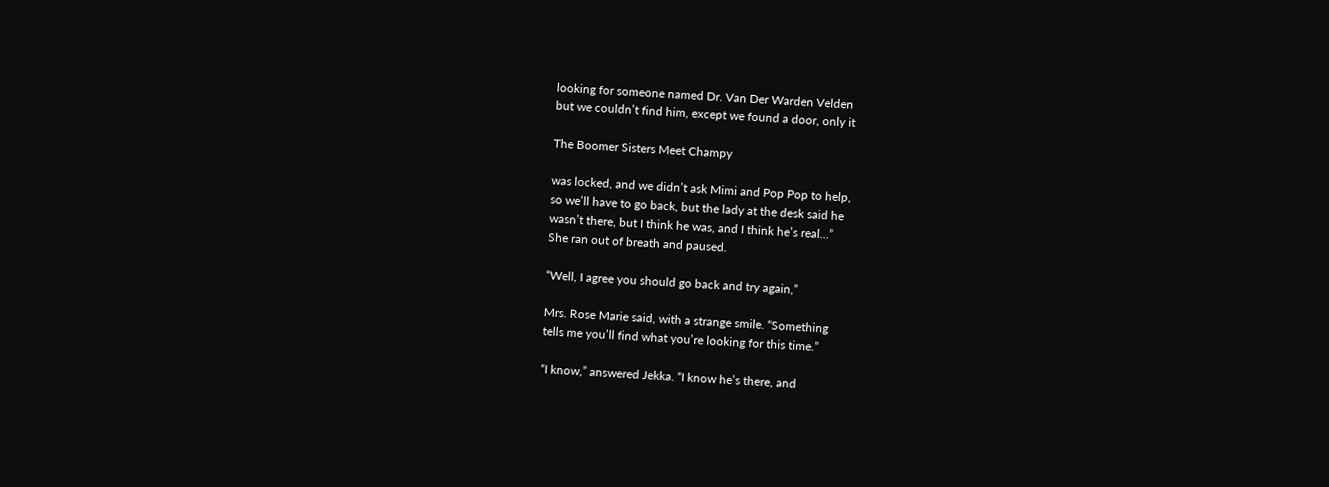looking for someone named Dr. Van Der Warden Velden
but we couldn’t find him, except we found a door, only it

The Boomer Sisters Meet Champy

was locked, and we didn’t ask Mimi and Pop Pop to help,
so we’ll have to go back, but the lady at the desk said he
wasn’t there, but I think he was, and I think he’s real…”
She ran out of breath and paused.

“Well, I agree you should go back and try again,”

Mrs. Rose Marie said, with a strange smile. “Something
tells me you’ll find what you’re looking for this time.”

“I know,” answered Jekka. “I know he’s there, and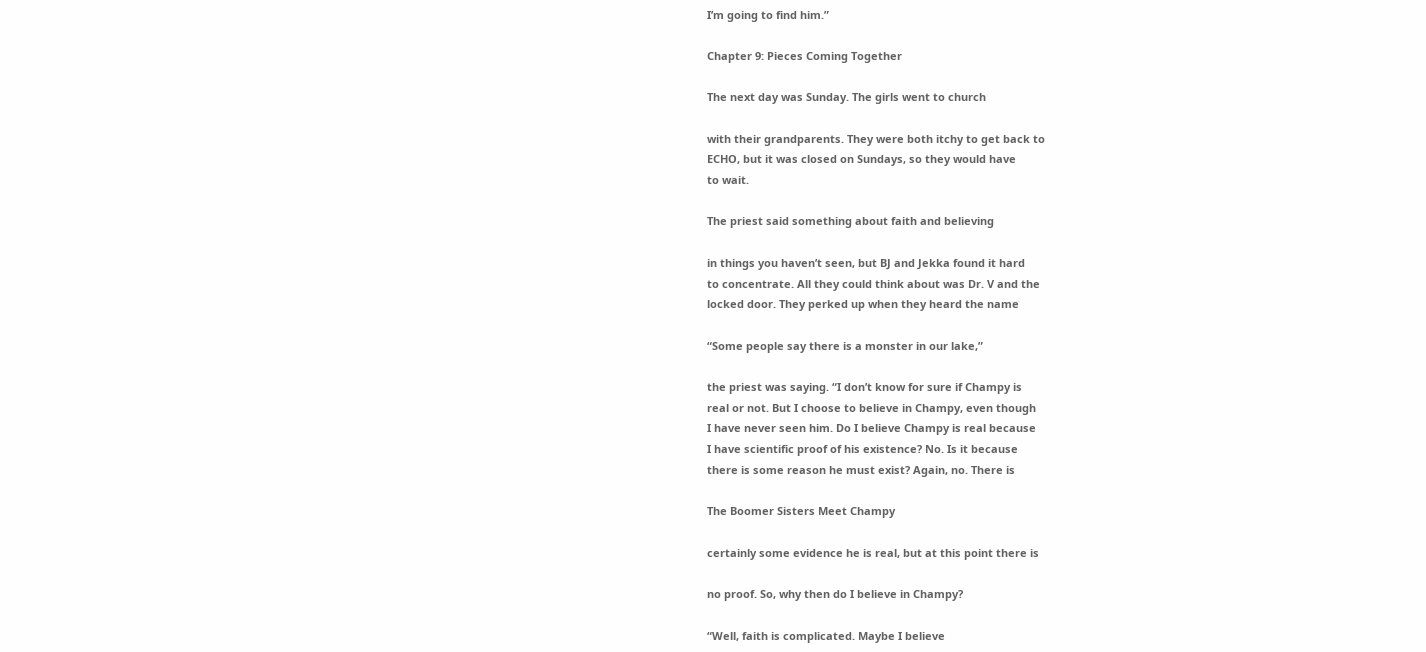I’m going to find him.”

Chapter 9: Pieces Coming Together

The next day was Sunday. The girls went to church

with their grandparents. They were both itchy to get back to
ECHO, but it was closed on Sundays, so they would have
to wait.

The priest said something about faith and believing

in things you haven’t seen, but BJ and Jekka found it hard
to concentrate. All they could think about was Dr. V and the
locked door. They perked up when they heard the name

“Some people say there is a monster in our lake,”

the priest was saying. “I don’t know for sure if Champy is
real or not. But I choose to believe in Champy, even though
I have never seen him. Do I believe Champy is real because
I have scientific proof of his existence? No. Is it because
there is some reason he must exist? Again, no. There is

The Boomer Sisters Meet Champy

certainly some evidence he is real, but at this point there is

no proof. So, why then do I believe in Champy?

“Well, faith is complicated. Maybe I believe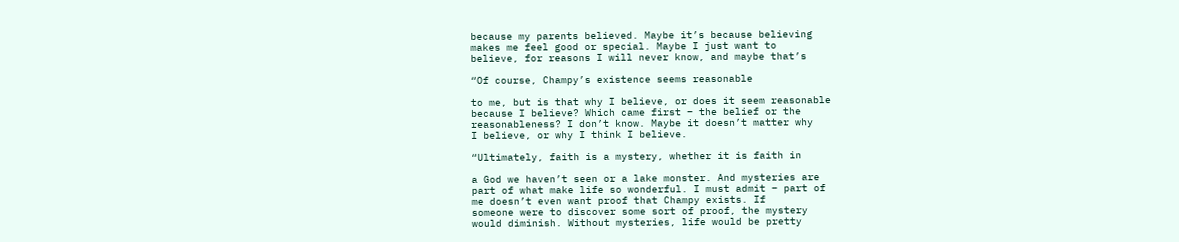because my parents believed. Maybe it’s because believing
makes me feel good or special. Maybe I just want to
believe, for reasons I will never know, and maybe that’s

“Of course, Champy’s existence seems reasonable

to me, but is that why I believe, or does it seem reasonable
because I believe? Which came first – the belief or the
reasonableness? I don’t know. Maybe it doesn’t matter why
I believe, or why I think I believe.

“Ultimately, faith is a mystery, whether it is faith in

a God we haven’t seen or a lake monster. And mysteries are
part of what make life so wonderful. I must admit – part of
me doesn’t even want proof that Champy exists. If
someone were to discover some sort of proof, the mystery
would diminish. Without mysteries, life would be pretty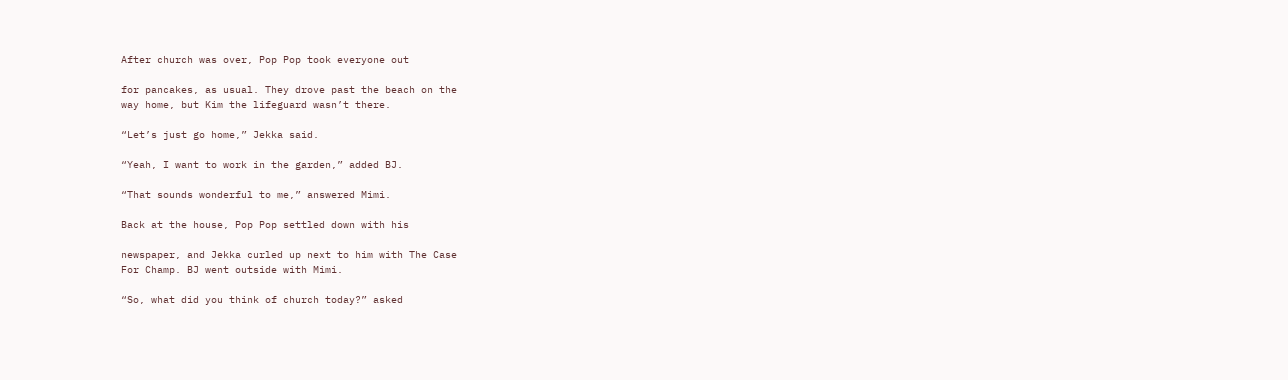After church was over, Pop Pop took everyone out

for pancakes, as usual. They drove past the beach on the
way home, but Kim the lifeguard wasn’t there.

“Let’s just go home,” Jekka said.

“Yeah, I want to work in the garden,” added BJ.

“That sounds wonderful to me,” answered Mimi.

Back at the house, Pop Pop settled down with his

newspaper, and Jekka curled up next to him with The Case
For Champ. BJ went outside with Mimi.

“So, what did you think of church today?” asked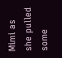Mimi as she pulled some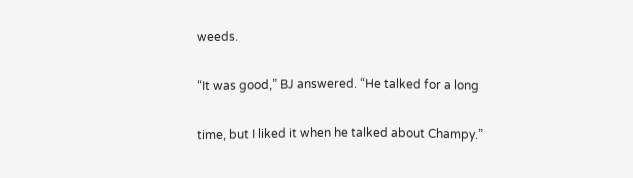weeds.

“It was good,” BJ answered. “He talked for a long

time, but I liked it when he talked about Champy.”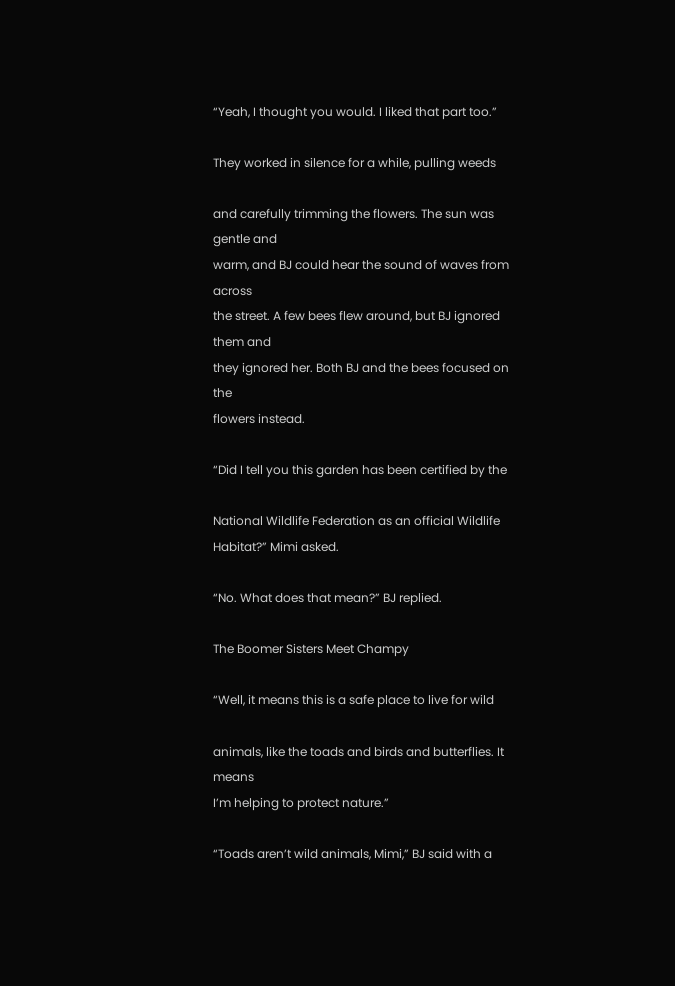“Yeah, I thought you would. I liked that part too.”

They worked in silence for a while, pulling weeds

and carefully trimming the flowers. The sun was gentle and
warm, and BJ could hear the sound of waves from across
the street. A few bees flew around, but BJ ignored them and
they ignored her. Both BJ and the bees focused on the
flowers instead.

“Did I tell you this garden has been certified by the

National Wildlife Federation as an official Wildlife
Habitat?” Mimi asked.

“No. What does that mean?” BJ replied.

The Boomer Sisters Meet Champy

“Well, it means this is a safe place to live for wild

animals, like the toads and birds and butterflies. It means
I’m helping to protect nature.”

“Toads aren’t wild animals, Mimi,” BJ said with a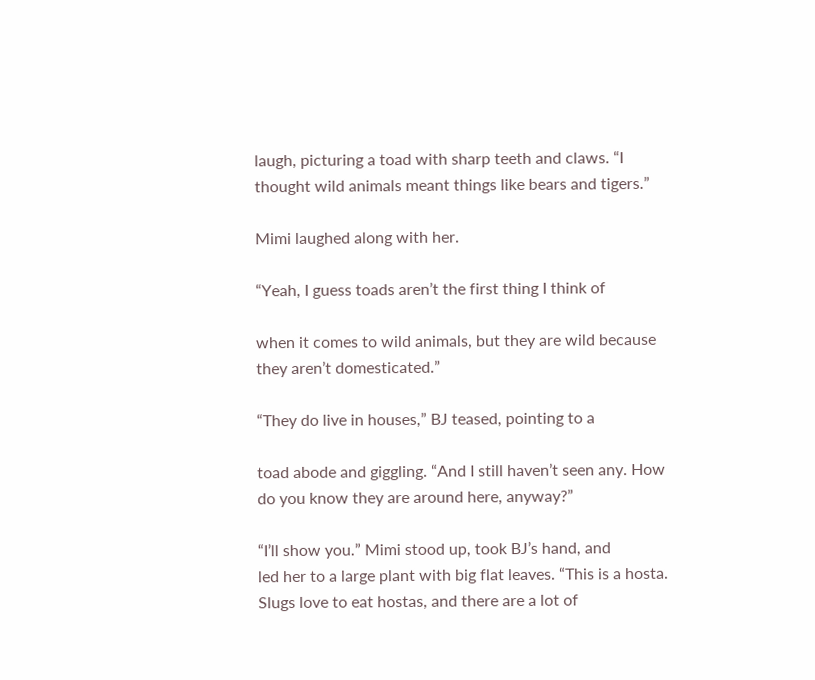laugh, picturing a toad with sharp teeth and claws. “I
thought wild animals meant things like bears and tigers.”

Mimi laughed along with her.

“Yeah, I guess toads aren’t the first thing I think of

when it comes to wild animals, but they are wild because
they aren’t domesticated.”

“They do live in houses,” BJ teased, pointing to a

toad abode and giggling. “And I still haven’t seen any. How
do you know they are around here, anyway?”

“I’ll show you.” Mimi stood up, took BJ’s hand, and
led her to a large plant with big flat leaves. “This is a hosta.
Slugs love to eat hostas, and there are a lot of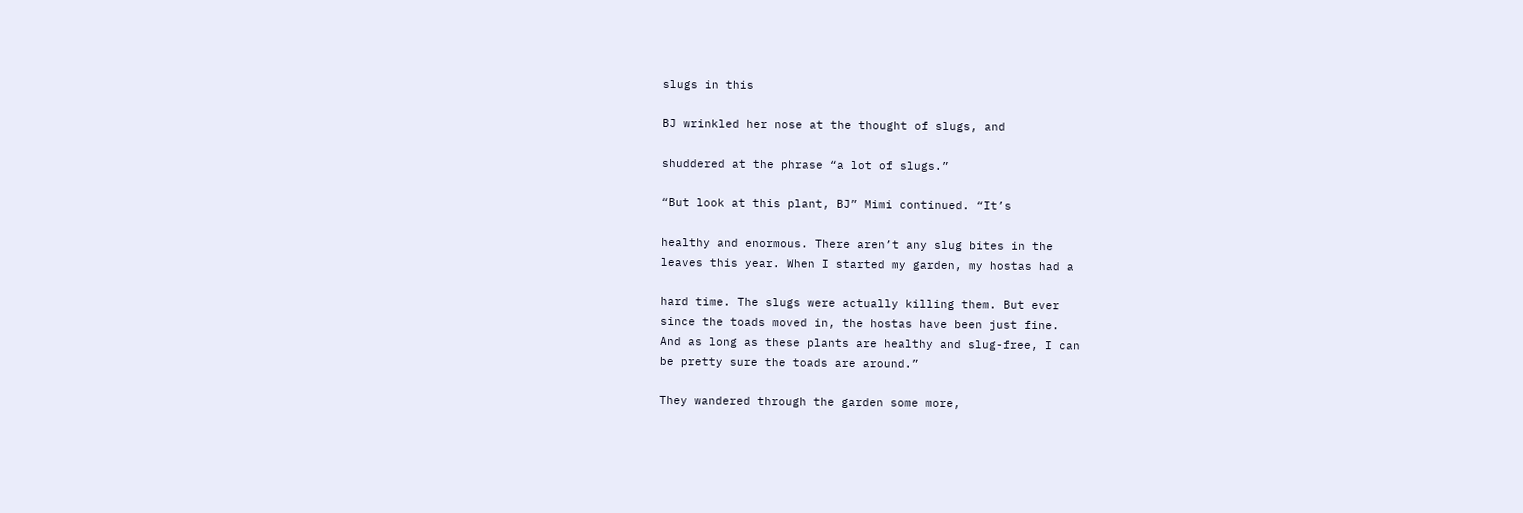slugs in this

BJ wrinkled her nose at the thought of slugs, and

shuddered at the phrase “a lot of slugs.”

“But look at this plant, BJ” Mimi continued. “It’s

healthy and enormous. There aren’t any slug bites in the
leaves this year. When I started my garden, my hostas had a

hard time. The slugs were actually killing them. But ever
since the toads moved in, the hostas have been just fine.
And as long as these plants are healthy and slug-free, I can
be pretty sure the toads are around.”

They wandered through the garden some more,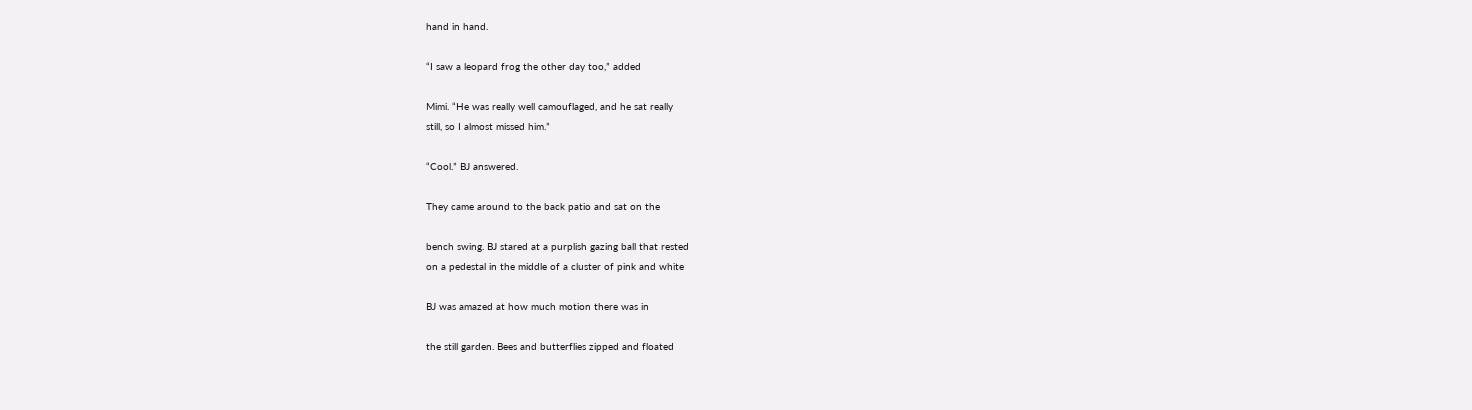hand in hand.

“I saw a leopard frog the other day too,” added

Mimi. “He was really well camouflaged, and he sat really
still, so I almost missed him.”

“Cool.” BJ answered.

They came around to the back patio and sat on the

bench swing. BJ stared at a purplish gazing ball that rested
on a pedestal in the middle of a cluster of pink and white

BJ was amazed at how much motion there was in

the still garden. Bees and butterflies zipped and floated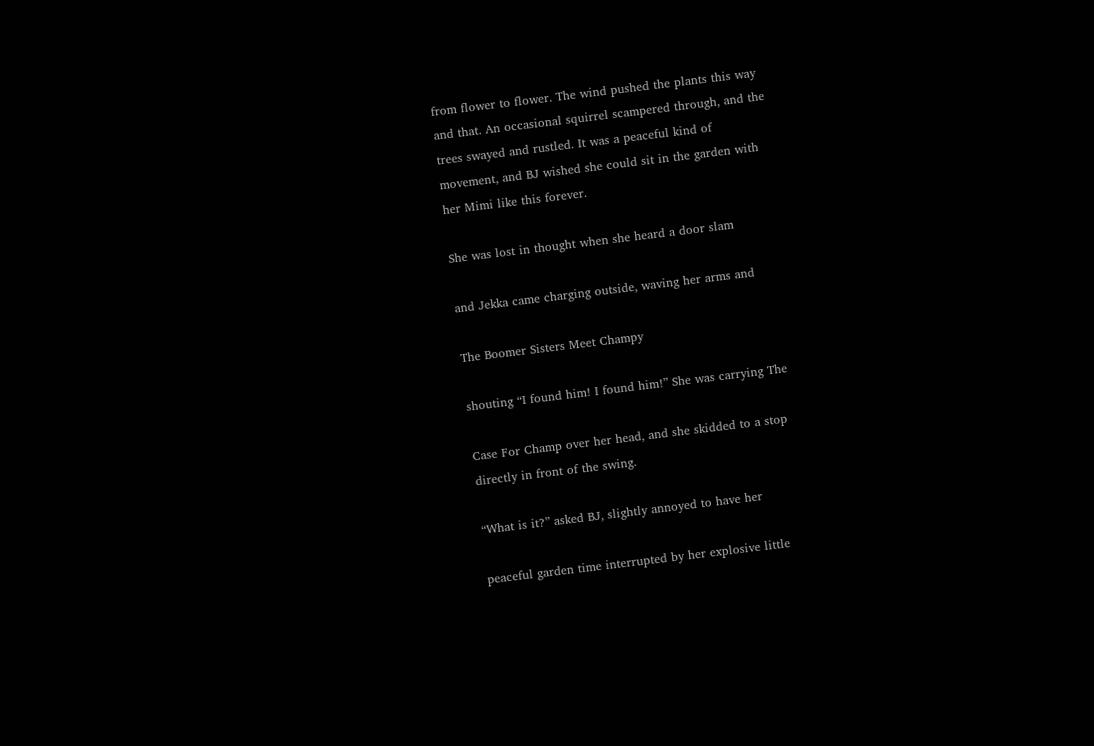from flower to flower. The wind pushed the plants this way
and that. An occasional squirrel scampered through, and the
trees swayed and rustled. It was a peaceful kind of
movement, and BJ wished she could sit in the garden with
her Mimi like this forever.

She was lost in thought when she heard a door slam

and Jekka came charging outside, waving her arms and

The Boomer Sisters Meet Champy

shouting “I found him! I found him!” She was carrying The

Case For Champ over her head, and she skidded to a stop
directly in front of the swing.

“What is it?” asked BJ, slightly annoyed to have her

peaceful garden time interrupted by her explosive little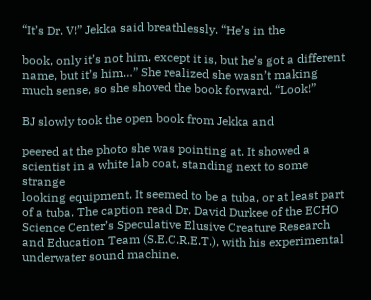“It’s Dr. V!” Jekka said breathlessly. “He’s in the

book, only it’s not him, except it is, but he’s got a different
name, but it’s him…” She realized she wasn’t making
much sense, so she shoved the book forward. “Look!”

BJ slowly took the open book from Jekka and

peered at the photo she was pointing at. It showed a
scientist in a white lab coat, standing next to some strange
looking equipment. It seemed to be a tuba, or at least part
of a tuba. The caption read Dr. David Durkee of the ECHO
Science Center’s Speculative Elusive Creature Research
and Education Team (S.E.C.R.E.T.), with his experimental
underwater sound machine.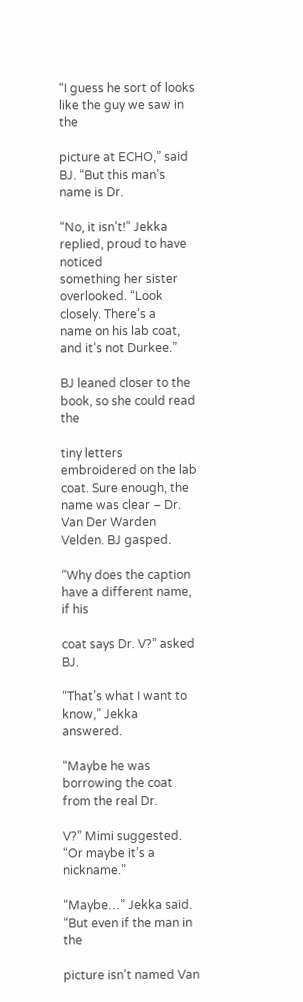“I guess he sort of looks like the guy we saw in the

picture at ECHO,” said BJ. “But this man’s name is Dr.

“No, it isn’t!” Jekka replied, proud to have noticed
something her sister overlooked. “Look closely. There’s a
name on his lab coat, and it’s not Durkee.”

BJ leaned closer to the book, so she could read the

tiny letters embroidered on the lab coat. Sure enough, the
name was clear – Dr. Van Der Warden Velden. BJ gasped.

“Why does the caption have a different name, if his

coat says Dr. V?” asked BJ.

“That’s what I want to know,” Jekka answered.

“Maybe he was borrowing the coat from the real Dr.

V?” Mimi suggested. “Or maybe it’s a nickname.”

“Maybe…” Jekka said. “But even if the man in the

picture isn’t named Van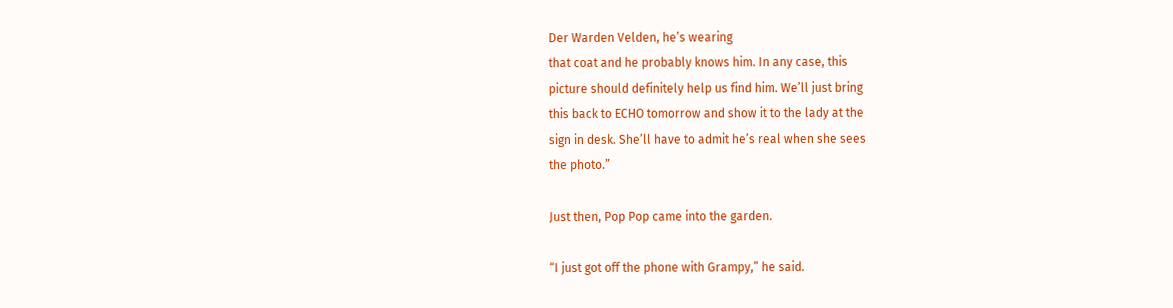Der Warden Velden, he’s wearing
that coat and he probably knows him. In any case, this
picture should definitely help us find him. We’ll just bring
this back to ECHO tomorrow and show it to the lady at the
sign in desk. She’ll have to admit he’s real when she sees
the photo.”

Just then, Pop Pop came into the garden.

“I just got off the phone with Grampy,” he said.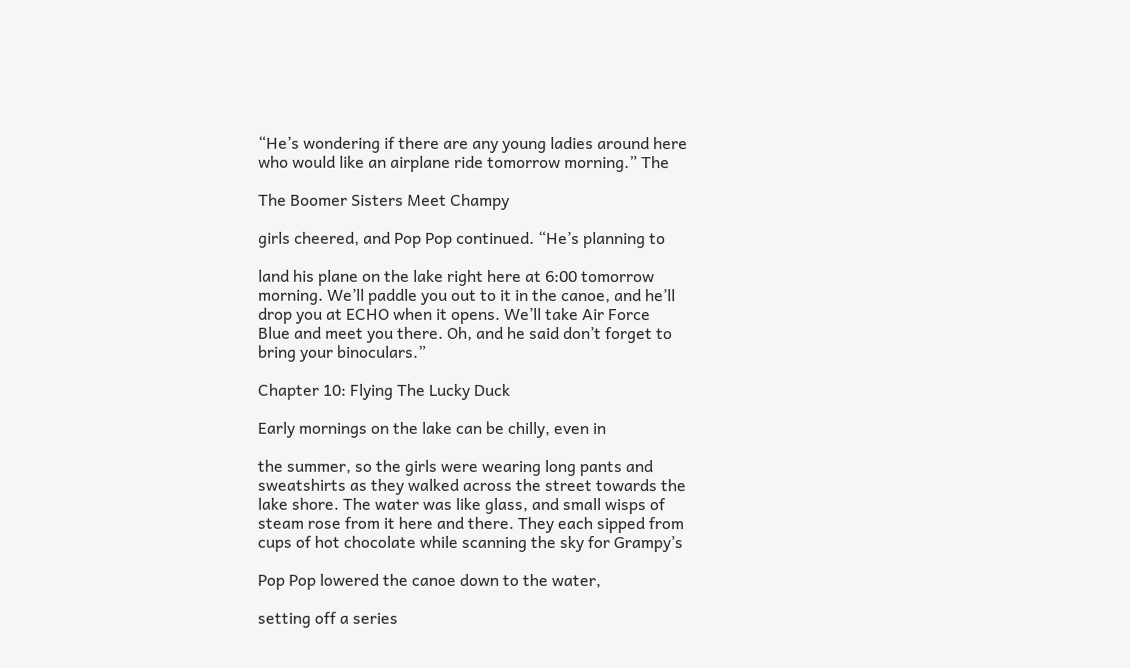“He’s wondering if there are any young ladies around here
who would like an airplane ride tomorrow morning.” The

The Boomer Sisters Meet Champy

girls cheered, and Pop Pop continued. “He’s planning to

land his plane on the lake right here at 6:00 tomorrow
morning. We’ll paddle you out to it in the canoe, and he’ll
drop you at ECHO when it opens. We’ll take Air Force
Blue and meet you there. Oh, and he said don’t forget to
bring your binoculars.”

Chapter 10: Flying The Lucky Duck

Early mornings on the lake can be chilly, even in

the summer, so the girls were wearing long pants and
sweatshirts as they walked across the street towards the
lake shore. The water was like glass, and small wisps of
steam rose from it here and there. They each sipped from
cups of hot chocolate while scanning the sky for Grampy’s

Pop Pop lowered the canoe down to the water,

setting off a series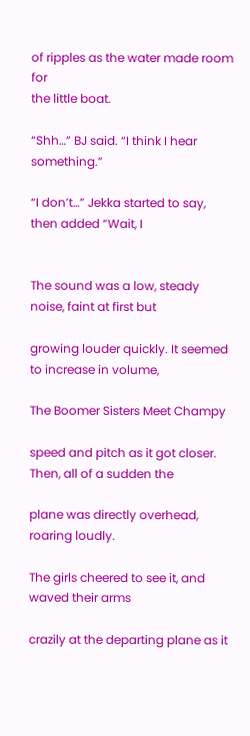of ripples as the water made room for
the little boat.

“Shh…” BJ said. “I think I hear something.”

“I don’t…” Jekka started to say, then added “Wait, I


The sound was a low, steady noise, faint at first but

growing louder quickly. It seemed to increase in volume,

The Boomer Sisters Meet Champy

speed and pitch as it got closer. Then, all of a sudden the

plane was directly overhead, roaring loudly.

The girls cheered to see it, and waved their arms

crazily at the departing plane as it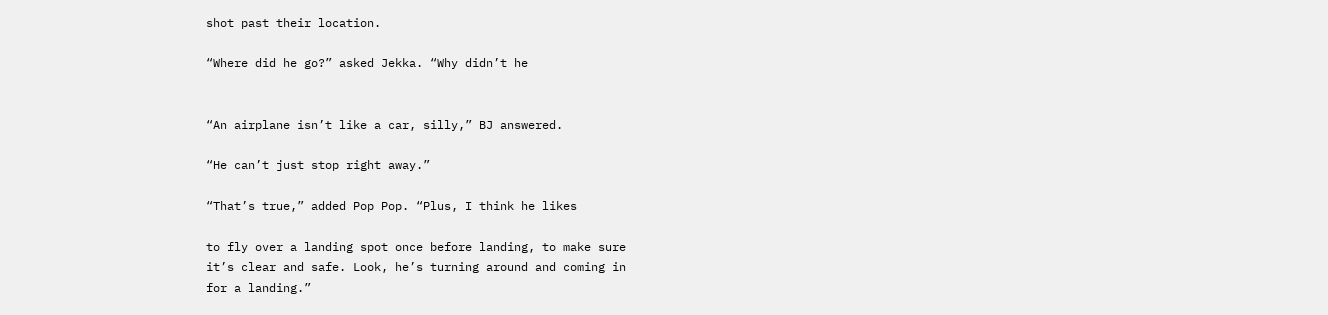shot past their location.

“Where did he go?” asked Jekka. “Why didn’t he


“An airplane isn’t like a car, silly,” BJ answered.

“He can’t just stop right away.”

“That’s true,” added Pop Pop. “Plus, I think he likes

to fly over a landing spot once before landing, to make sure
it’s clear and safe. Look, he’s turning around and coming in
for a landing.”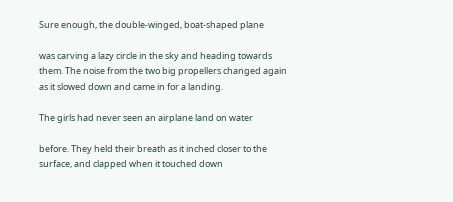Sure enough, the double-winged, boat-shaped plane

was carving a lazy circle in the sky and heading towards
them. The noise from the two big propellers changed again
as it slowed down and came in for a landing.

The girls had never seen an airplane land on water

before. They held their breath as it inched closer to the
surface, and clapped when it touched down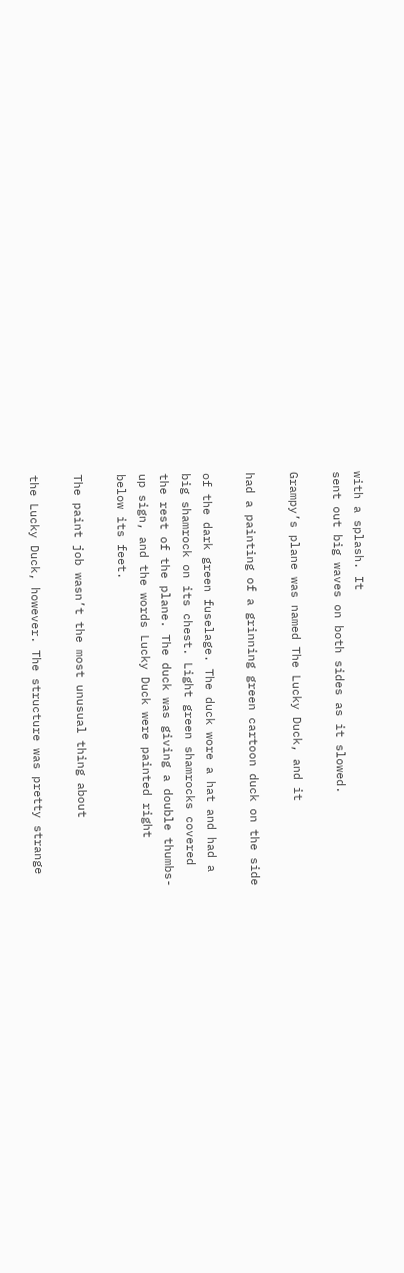with a splash. It
sent out big waves on both sides as it slowed.

Grampy’s plane was named The Lucky Duck, and it

had a painting of a grinning green cartoon duck on the side

of the dark green fuselage. The duck wore a hat and had a
big shamrock on its chest. Light green shamrocks covered
the rest of the plane. The duck was giving a double thumbs-
up sign, and the words Lucky Duck were painted right
below its feet.

The paint job wasn’t the most unusual thing about

the Lucky Duck, however. The structure was pretty strange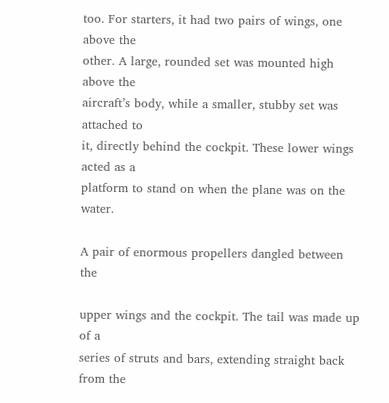too. For starters, it had two pairs of wings, one above the
other. A large, rounded set was mounted high above the
aircraft’s body, while a smaller, stubby set was attached to
it, directly behind the cockpit. These lower wings acted as a
platform to stand on when the plane was on the water.

A pair of enormous propellers dangled between the

upper wings and the cockpit. The tail was made up of a
series of struts and bars, extending straight back from the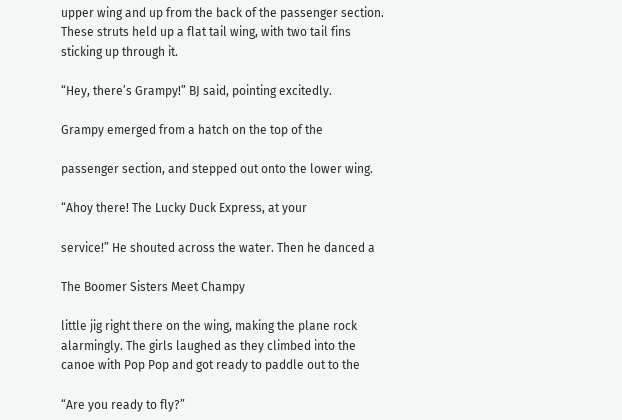upper wing and up from the back of the passenger section.
These struts held up a flat tail wing, with two tail fins
sticking up through it.

“Hey, there’s Grampy!” BJ said, pointing excitedly.

Grampy emerged from a hatch on the top of the

passenger section, and stepped out onto the lower wing.

“Ahoy there! The Lucky Duck Express, at your

service!” He shouted across the water. Then he danced a

The Boomer Sisters Meet Champy

little jig right there on the wing, making the plane rock
alarmingly. The girls laughed as they climbed into the
canoe with Pop Pop and got ready to paddle out to the

“Are you ready to fly?”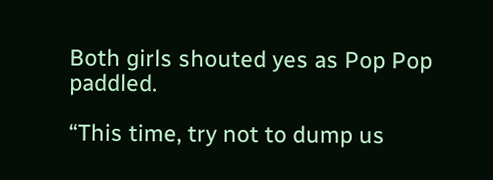Both girls shouted yes as Pop Pop paddled.

“This time, try not to dump us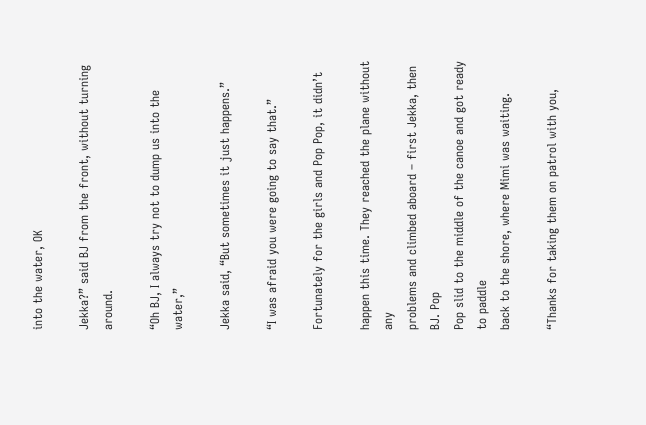into the water, OK

Jekka?” said BJ from the front, without turning around.

“Oh BJ, I always try not to dump us into the water,”

Jekka said, “But sometimes it just happens.”

“I was afraid you were going to say that.”

Fortunately for the girls and Pop Pop, it didn’t

happen this time. They reached the plane without any
problems and climbed aboard – first Jekka, then BJ. Pop
Pop slid to the middle of the canoe and got ready to paddle
back to the shore, where Mimi was waiting.

“Thanks for taking them on patrol with you,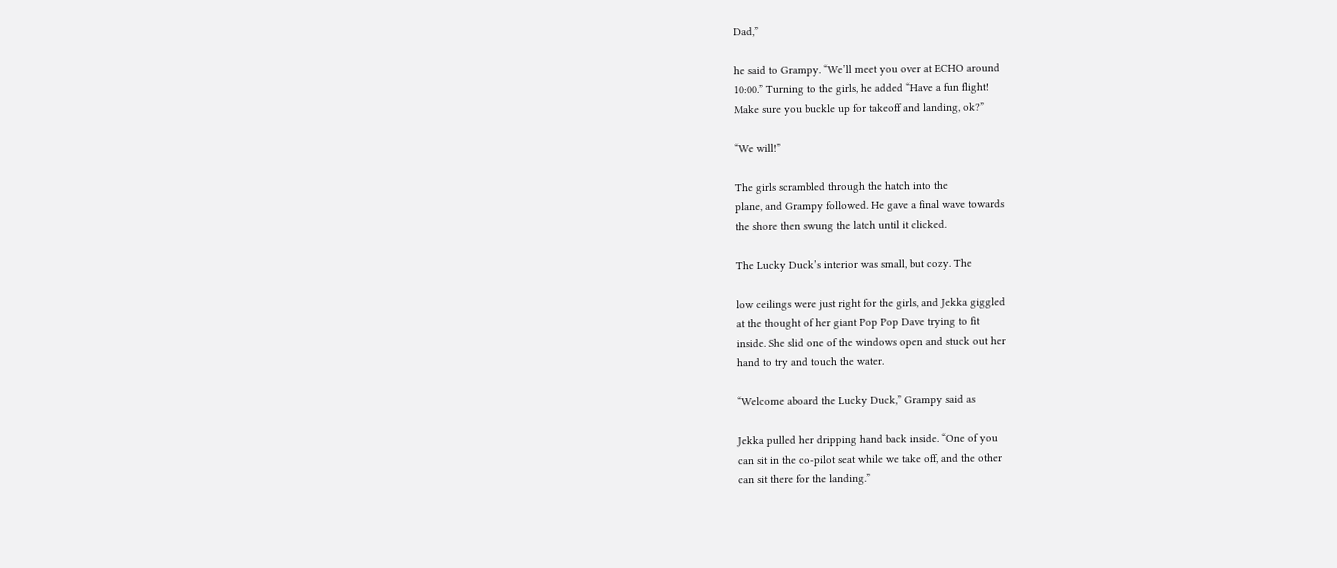Dad,”

he said to Grampy. “We’ll meet you over at ECHO around
10:00.” Turning to the girls, he added “Have a fun flight!
Make sure you buckle up for takeoff and landing, ok?”

“We will!”

The girls scrambled through the hatch into the
plane, and Grampy followed. He gave a final wave towards
the shore then swung the latch until it clicked.

The Lucky Duck’s interior was small, but cozy. The

low ceilings were just right for the girls, and Jekka giggled
at the thought of her giant Pop Pop Dave trying to fit
inside. She slid one of the windows open and stuck out her
hand to try and touch the water.

“Welcome aboard the Lucky Duck,” Grampy said as

Jekka pulled her dripping hand back inside. “One of you
can sit in the co-pilot seat while we take off, and the other
can sit there for the landing.”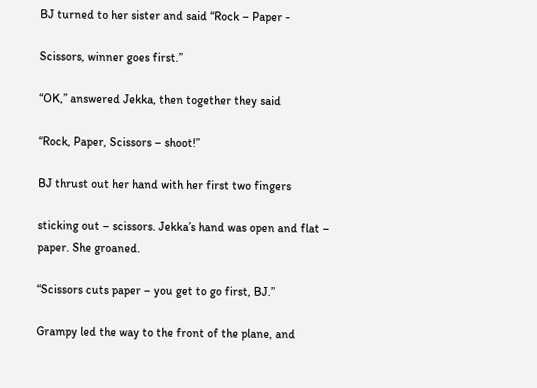BJ turned to her sister and said “Rock – Paper -

Scissors, winner goes first.”

“OK,” answered Jekka, then together they said

“Rock, Paper, Scissors – shoot!”

BJ thrust out her hand with her first two fingers

sticking out – scissors. Jekka’s hand was open and flat –
paper. She groaned.

“Scissors cuts paper – you get to go first, BJ.”

Grampy led the way to the front of the plane, and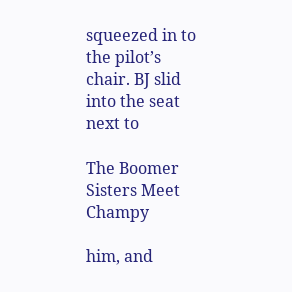squeezed in to the pilot’s chair. BJ slid into the seat next to

The Boomer Sisters Meet Champy

him, and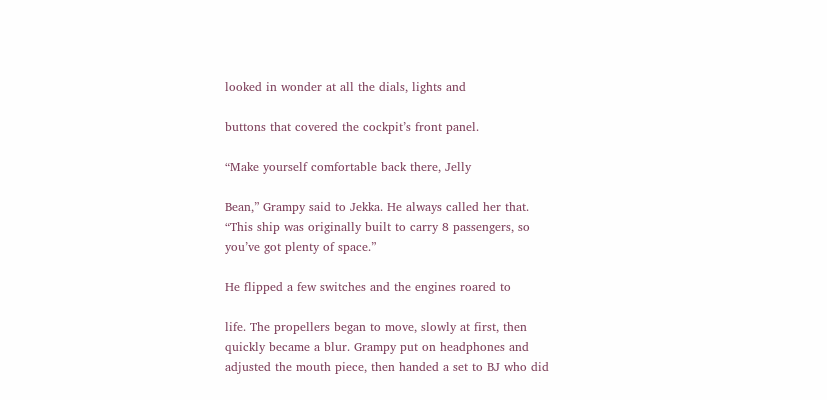looked in wonder at all the dials, lights and

buttons that covered the cockpit’s front panel.

“Make yourself comfortable back there, Jelly

Bean,” Grampy said to Jekka. He always called her that.
“This ship was originally built to carry 8 passengers, so
you’ve got plenty of space.”

He flipped a few switches and the engines roared to

life. The propellers began to move, slowly at first, then
quickly became a blur. Grampy put on headphones and
adjusted the mouth piece, then handed a set to BJ who did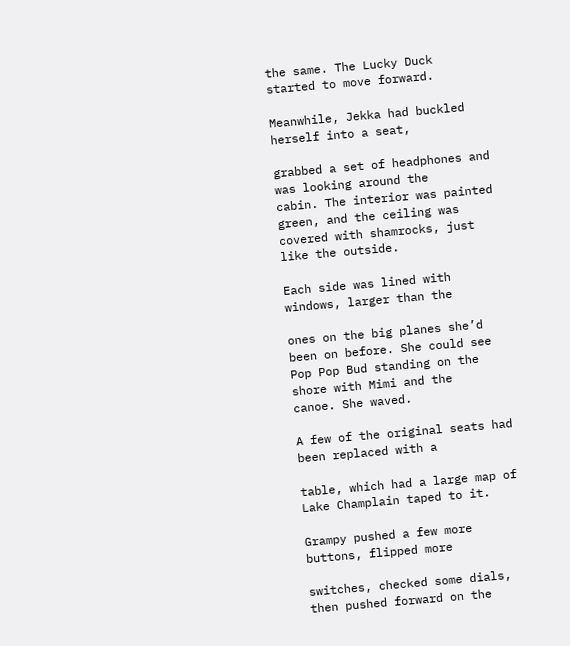the same. The Lucky Duck started to move forward.

Meanwhile, Jekka had buckled herself into a seat,

grabbed a set of headphones and was looking around the
cabin. The interior was painted green, and the ceiling was
covered with shamrocks, just like the outside.

Each side was lined with windows, larger than the

ones on the big planes she’d been on before. She could see
Pop Pop Bud standing on the shore with Mimi and the
canoe. She waved.

A few of the original seats had been replaced with a

table, which had a large map of Lake Champlain taped to it.

Grampy pushed a few more buttons, flipped more

switches, checked some dials, then pushed forward on the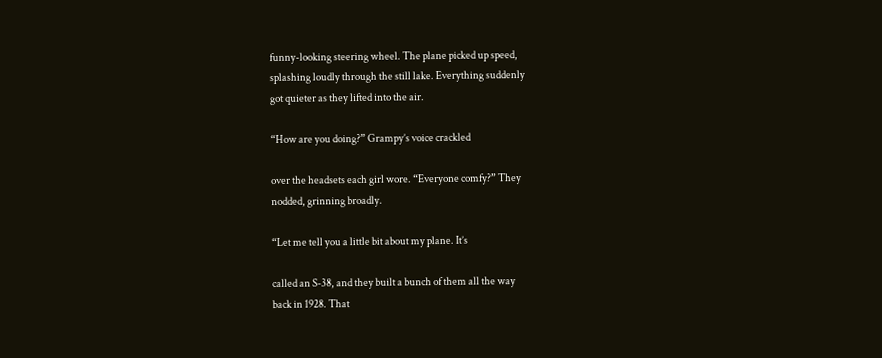funny-looking steering wheel. The plane picked up speed,
splashing loudly through the still lake. Everything suddenly
got quieter as they lifted into the air.

“How are you doing?” Grampy’s voice crackled

over the headsets each girl wore. “Everyone comfy?” They
nodded, grinning broadly.

“Let me tell you a little bit about my plane. It’s

called an S-38, and they built a bunch of them all the way
back in 1928. That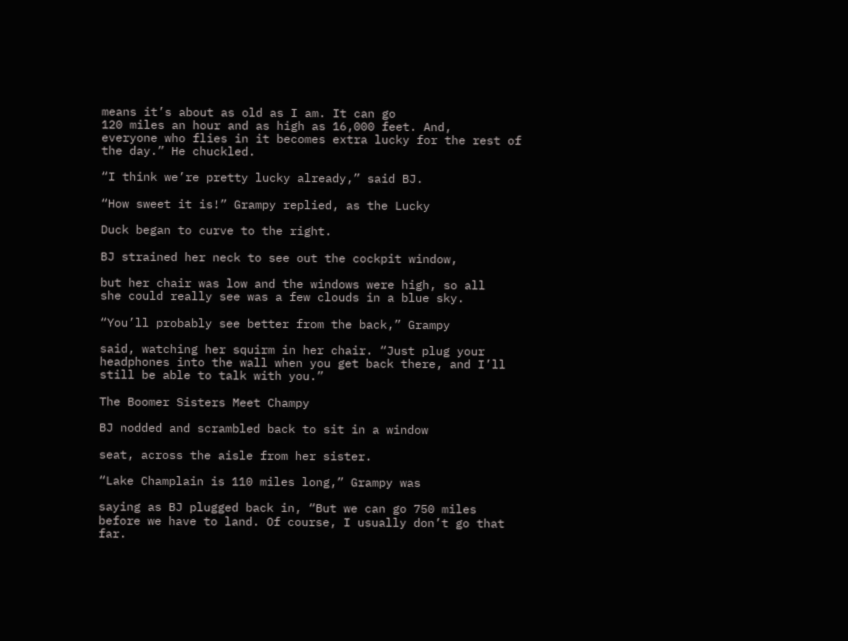means it’s about as old as I am. It can go
120 miles an hour and as high as 16,000 feet. And,
everyone who flies in it becomes extra lucky for the rest of
the day.” He chuckled.

“I think we’re pretty lucky already,” said BJ.

“How sweet it is!” Grampy replied, as the Lucky

Duck began to curve to the right.

BJ strained her neck to see out the cockpit window,

but her chair was low and the windows were high, so all
she could really see was a few clouds in a blue sky.

“You’ll probably see better from the back,” Grampy

said, watching her squirm in her chair. “Just plug your
headphones into the wall when you get back there, and I’ll
still be able to talk with you.”

The Boomer Sisters Meet Champy

BJ nodded and scrambled back to sit in a window

seat, across the aisle from her sister.

“Lake Champlain is 110 miles long,” Grampy was

saying as BJ plugged back in, “But we can go 750 miles
before we have to land. Of course, I usually don’t go that
far.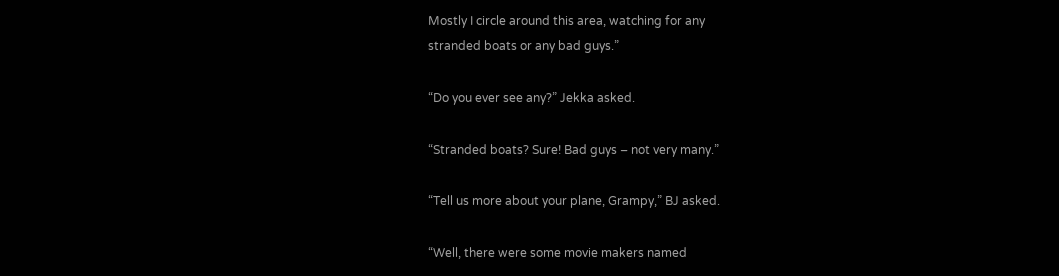Mostly I circle around this area, watching for any
stranded boats or any bad guys.”

“Do you ever see any?” Jekka asked.

“Stranded boats? Sure! Bad guys – not very many.”

“Tell us more about your plane, Grampy,” BJ asked.

“Well, there were some movie makers named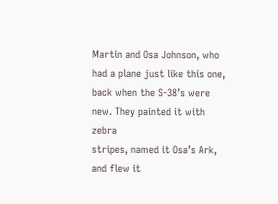Martin and Osa Johnson, who had a plane just like this one,
back when the S-38’s were new. They painted it with zebra
stripes, named it Osa’s Ark, and flew it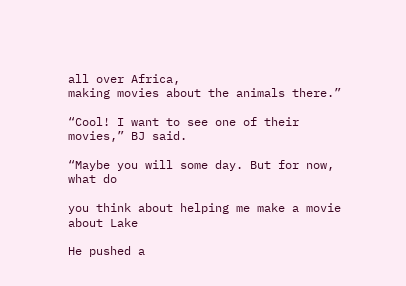all over Africa,
making movies about the animals there.”

“Cool! I want to see one of their movies,” BJ said.

“Maybe you will some day. But for now, what do

you think about helping me make a movie about Lake

He pushed a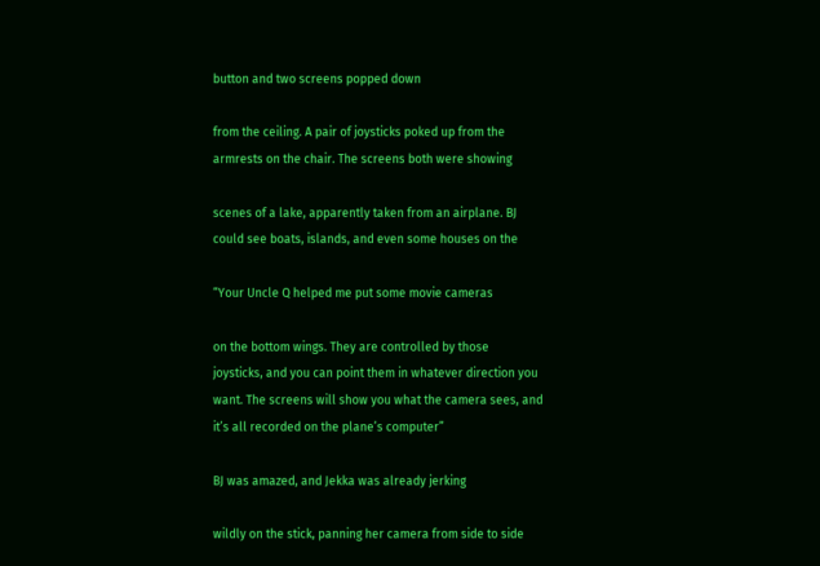button and two screens popped down

from the ceiling. A pair of joysticks poked up from the
armrests on the chair. The screens both were showing

scenes of a lake, apparently taken from an airplane. BJ
could see boats, islands, and even some houses on the

“Your Uncle Q helped me put some movie cameras

on the bottom wings. They are controlled by those
joysticks, and you can point them in whatever direction you
want. The screens will show you what the camera sees, and
it’s all recorded on the plane’s computer”

BJ was amazed, and Jekka was already jerking

wildly on the stick, panning her camera from side to side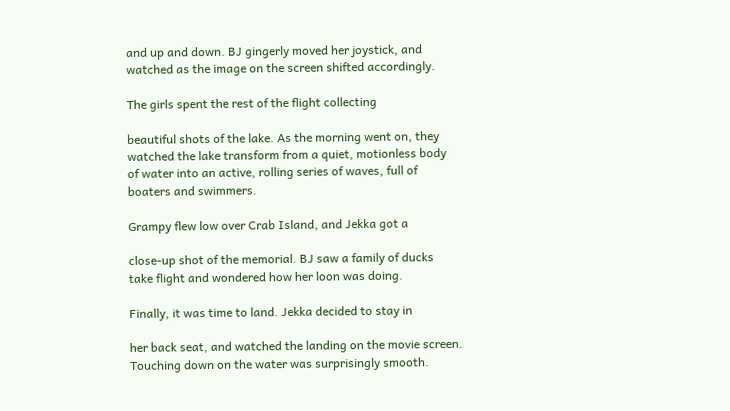and up and down. BJ gingerly moved her joystick, and
watched as the image on the screen shifted accordingly.

The girls spent the rest of the flight collecting

beautiful shots of the lake. As the morning went on, they
watched the lake transform from a quiet, motionless body
of water into an active, rolling series of waves, full of
boaters and swimmers.

Grampy flew low over Crab Island, and Jekka got a

close-up shot of the memorial. BJ saw a family of ducks
take flight and wondered how her loon was doing.

Finally, it was time to land. Jekka decided to stay in

her back seat, and watched the landing on the movie screen.
Touching down on the water was surprisingly smooth.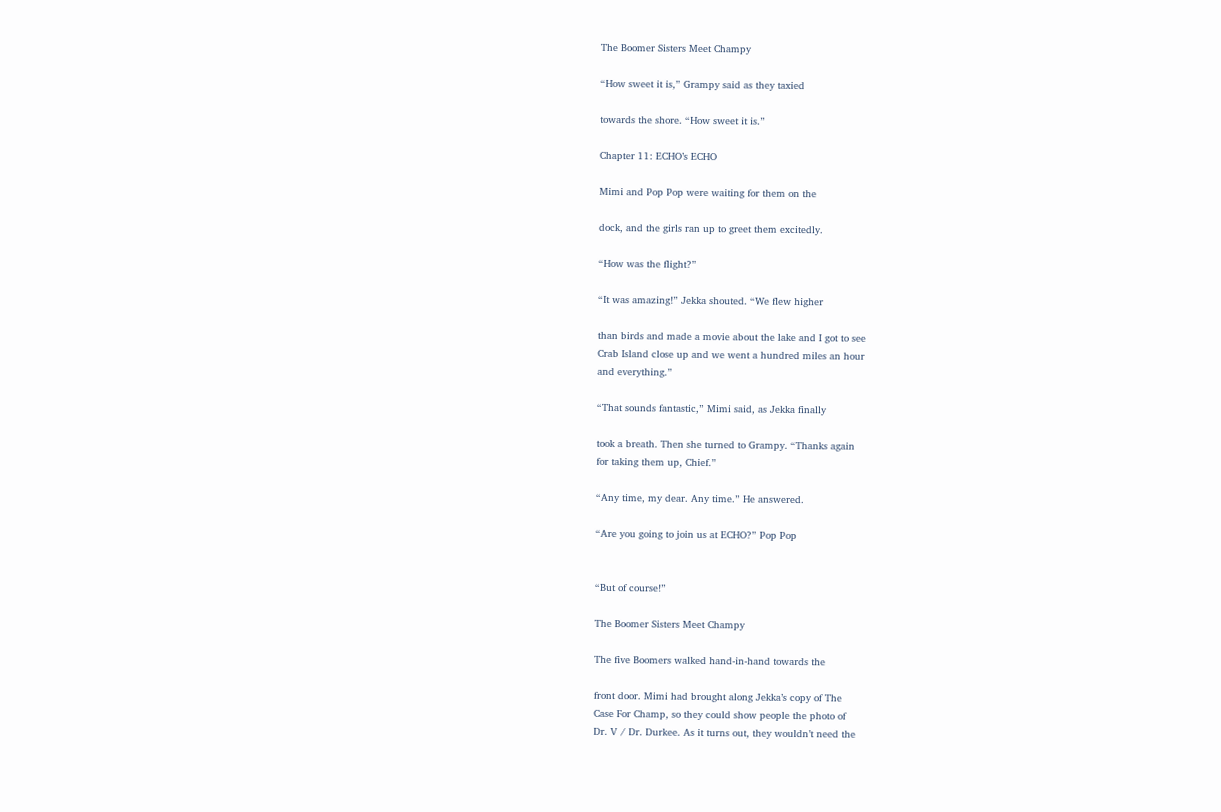The Boomer Sisters Meet Champy

“How sweet it is,” Grampy said as they taxied

towards the shore. “How sweet it is.”

Chapter 11: ECHO’s ECHO

Mimi and Pop Pop were waiting for them on the

dock, and the girls ran up to greet them excitedly.

“How was the flight?”

“It was amazing!” Jekka shouted. “We flew higher

than birds and made a movie about the lake and I got to see
Crab Island close up and we went a hundred miles an hour
and everything.”

“That sounds fantastic,” Mimi said, as Jekka finally

took a breath. Then she turned to Grampy. “Thanks again
for taking them up, Chief.”

“Any time, my dear. Any time.” He answered.

“Are you going to join us at ECHO?” Pop Pop


“But of course!”

The Boomer Sisters Meet Champy

The five Boomers walked hand-in-hand towards the

front door. Mimi had brought along Jekka’s copy of The
Case For Champ, so they could show people the photo of
Dr. V / Dr. Durkee. As it turns out, they wouldn’t need the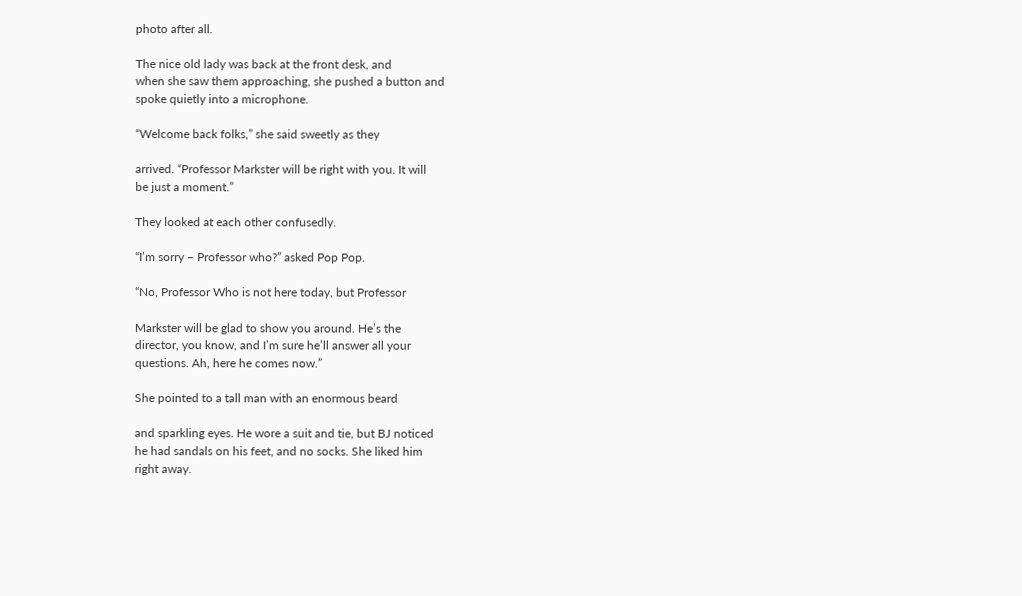photo after all.

The nice old lady was back at the front desk, and
when she saw them approaching, she pushed a button and
spoke quietly into a microphone.

“Welcome back folks,” she said sweetly as they

arrived. “Professor Markster will be right with you. It will
be just a moment.”

They looked at each other confusedly.

“I’m sorry – Professor who?” asked Pop Pop.

“No, Professor Who is not here today, but Professor

Markster will be glad to show you around. He’s the
director, you know, and I’m sure he’ll answer all your
questions. Ah, here he comes now.”

She pointed to a tall man with an enormous beard

and sparkling eyes. He wore a suit and tie, but BJ noticed
he had sandals on his feet, and no socks. She liked him
right away.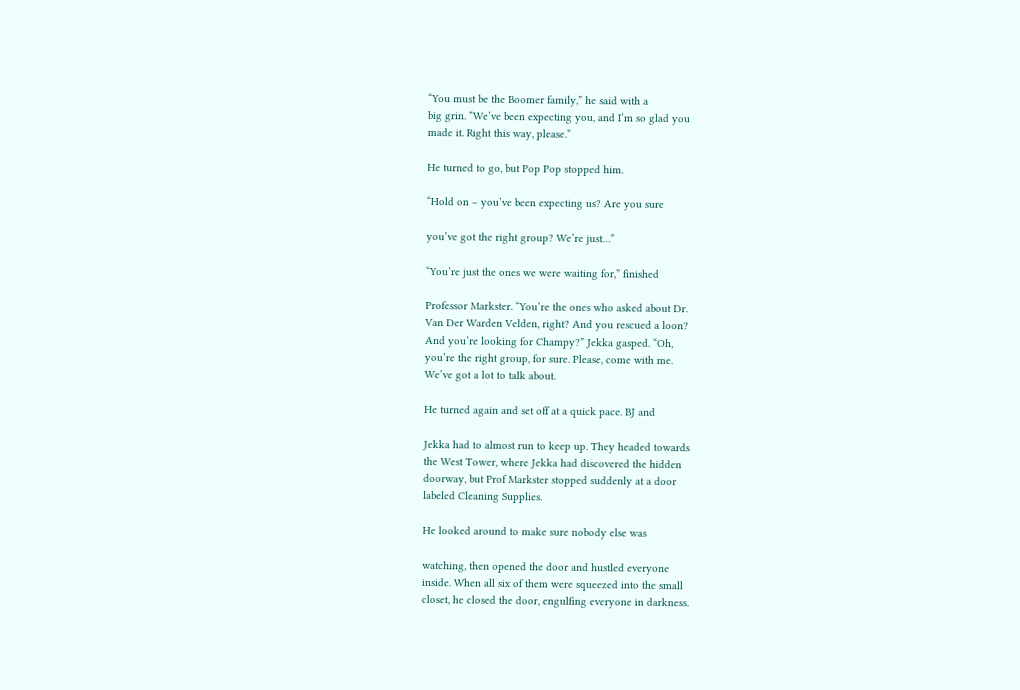“You must be the Boomer family,” he said with a
big grin. “We’ve been expecting you, and I’m so glad you
made it. Right this way, please.”

He turned to go, but Pop Pop stopped him.

“Hold on – you’ve been expecting us? Are you sure

you’ve got the right group? We’re just…”

“You’re just the ones we were waiting for,” finished

Professor Markster. “You’re the ones who asked about Dr.
Van Der Warden Velden, right? And you rescued a loon?
And you’re looking for Champy?” Jekka gasped. “Oh,
you’re the right group, for sure. Please, come with me.
We’ve got a lot to talk about.

He turned again and set off at a quick pace. BJ and

Jekka had to almost run to keep up. They headed towards
the West Tower, where Jekka had discovered the hidden
doorway, but Prof Markster stopped suddenly at a door
labeled Cleaning Supplies.

He looked around to make sure nobody else was

watching, then opened the door and hustled everyone
inside. When all six of them were squeezed into the small
closet, he closed the door, engulfing everyone in darkness.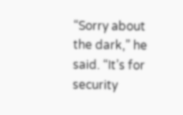“Sorry about the dark,” he said. “It’s for security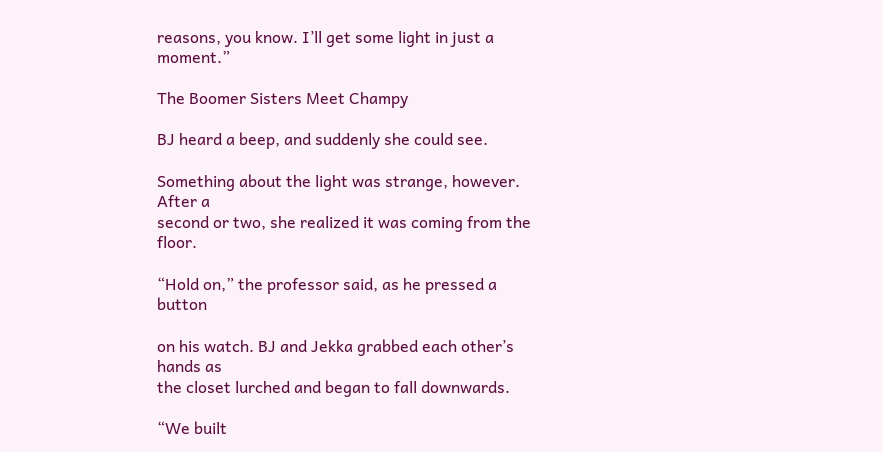reasons, you know. I’ll get some light in just a moment.”

The Boomer Sisters Meet Champy

BJ heard a beep, and suddenly she could see.

Something about the light was strange, however. After a
second or two, she realized it was coming from the floor.

“Hold on,” the professor said, as he pressed a button

on his watch. BJ and Jekka grabbed each other’s hands as
the closet lurched and began to fall downwards.

“We built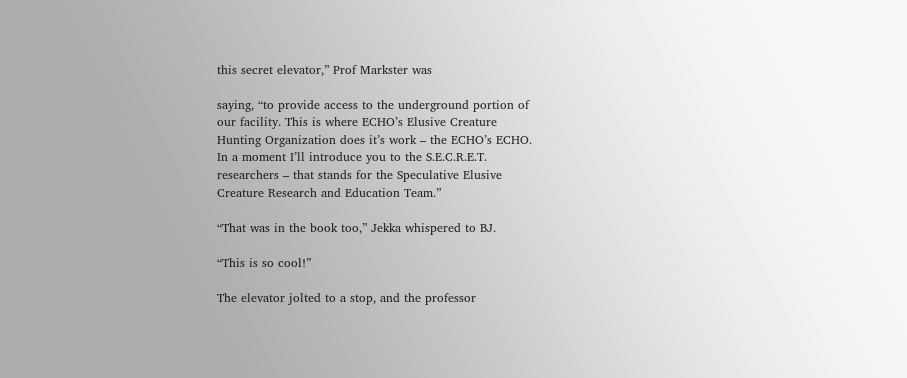this secret elevator,” Prof Markster was

saying, “to provide access to the underground portion of
our facility. This is where ECHO’s Elusive Creature
Hunting Organization does it’s work – the ECHO’s ECHO.
In a moment I’ll introduce you to the S.E.C.R.E.T.
researchers – that stands for the Speculative Elusive
Creature Research and Education Team.”

“That was in the book too,” Jekka whispered to BJ.

“This is so cool!”

The elevator jolted to a stop, and the professor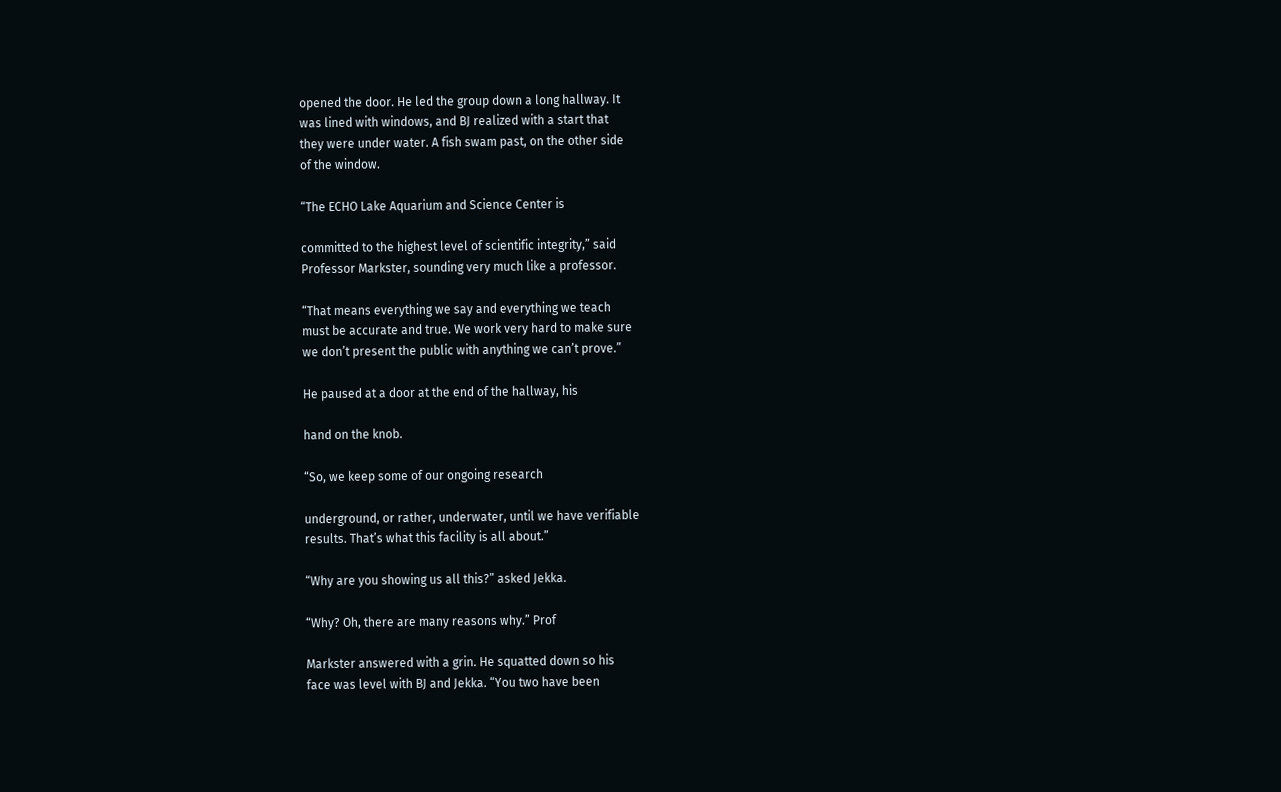opened the door. He led the group down a long hallway. It
was lined with windows, and BJ realized with a start that
they were under water. A fish swam past, on the other side
of the window.

“The ECHO Lake Aquarium and Science Center is

committed to the highest level of scientific integrity,” said
Professor Markster, sounding very much like a professor.

“That means everything we say and everything we teach
must be accurate and true. We work very hard to make sure
we don’t present the public with anything we can’t prove.”

He paused at a door at the end of the hallway, his

hand on the knob.

“So, we keep some of our ongoing research

underground, or rather, underwater, until we have verifiable
results. That’s what this facility is all about.”

“Why are you showing us all this?” asked Jekka.

“Why? Oh, there are many reasons why.” Prof

Markster answered with a grin. He squatted down so his
face was level with BJ and Jekka. “You two have been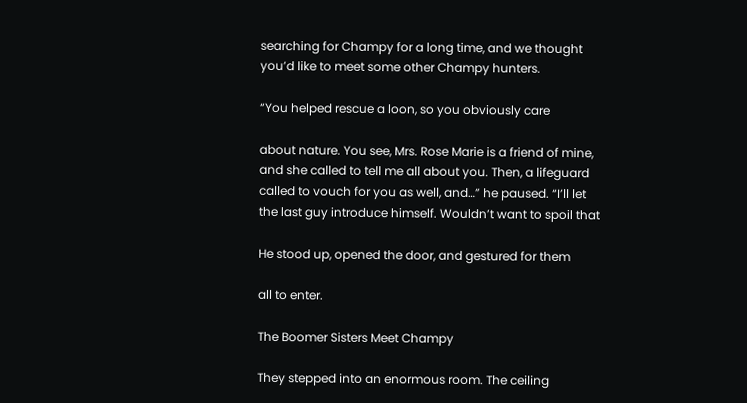searching for Champy for a long time, and we thought
you’d like to meet some other Champy hunters.

“You helped rescue a loon, so you obviously care

about nature. You see, Mrs. Rose Marie is a friend of mine,
and she called to tell me all about you. Then, a lifeguard
called to vouch for you as well, and…” he paused. “I’ll let
the last guy introduce himself. Wouldn’t want to spoil that

He stood up, opened the door, and gestured for them

all to enter.

The Boomer Sisters Meet Champy

They stepped into an enormous room. The ceiling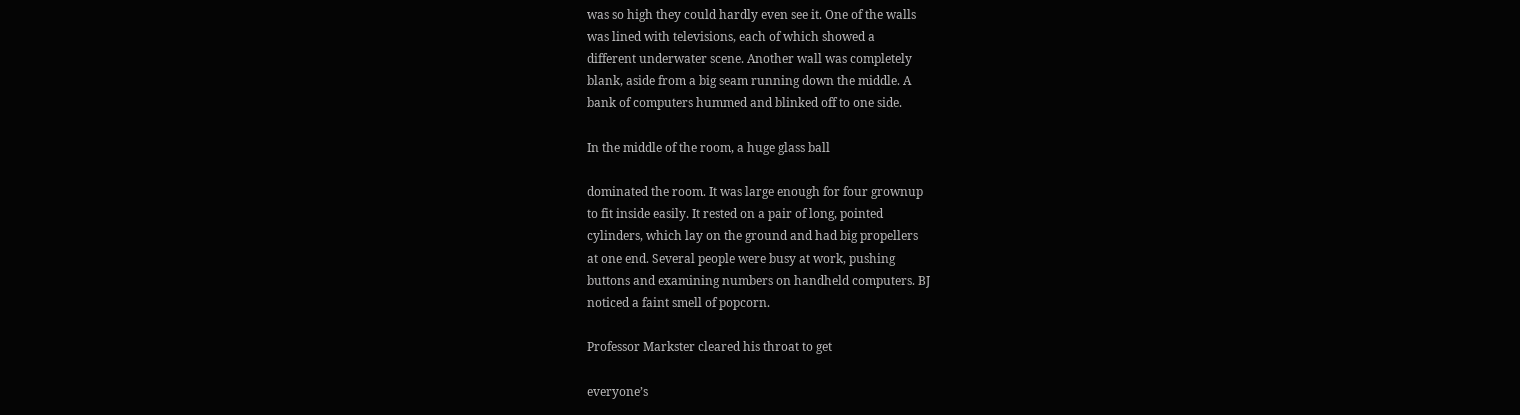was so high they could hardly even see it. One of the walls
was lined with televisions, each of which showed a
different underwater scene. Another wall was completely
blank, aside from a big seam running down the middle. A
bank of computers hummed and blinked off to one side.

In the middle of the room, a huge glass ball

dominated the room. It was large enough for four grownup
to fit inside easily. It rested on a pair of long, pointed
cylinders, which lay on the ground and had big propellers
at one end. Several people were busy at work, pushing
buttons and examining numbers on handheld computers. BJ
noticed a faint smell of popcorn.

Professor Markster cleared his throat to get

everyone’s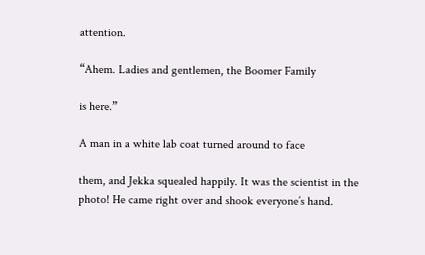attention.

“Ahem. Ladies and gentlemen, the Boomer Family

is here.”

A man in a white lab coat turned around to face

them, and Jekka squealed happily. It was the scientist in the
photo! He came right over and shook everyone’s hand.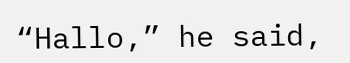“Hallo,” he said,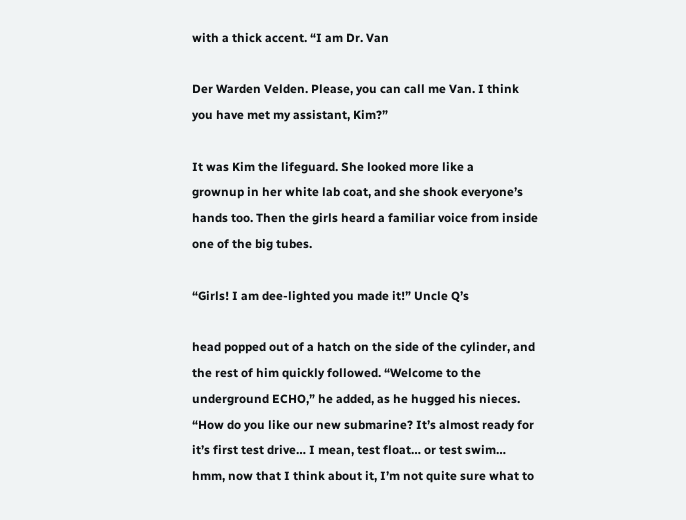with a thick accent. “I am Dr. Van

Der Warden Velden. Please, you can call me Van. I think
you have met my assistant, Kim?”

It was Kim the lifeguard. She looked more like a
grownup in her white lab coat, and she shook everyone’s
hands too. Then the girls heard a familiar voice from inside
one of the big tubes.

“Girls! I am dee-lighted you made it!” Uncle Q’s

head popped out of a hatch on the side of the cylinder, and
the rest of him quickly followed. “Welcome to the
underground ECHO,” he added, as he hugged his nieces.
“How do you like our new submarine? It’s almost ready for
it’s first test drive… I mean, test float… or test swim…
hmm, now that I think about it, I’m not quite sure what to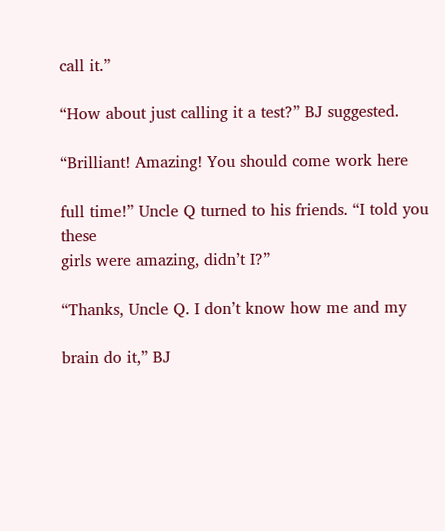call it.”

“How about just calling it a test?” BJ suggested.

“Brilliant! Amazing! You should come work here

full time!” Uncle Q turned to his friends. “I told you these
girls were amazing, didn’t I?”

“Thanks, Uncle Q. I don’t know how me and my

brain do it,” BJ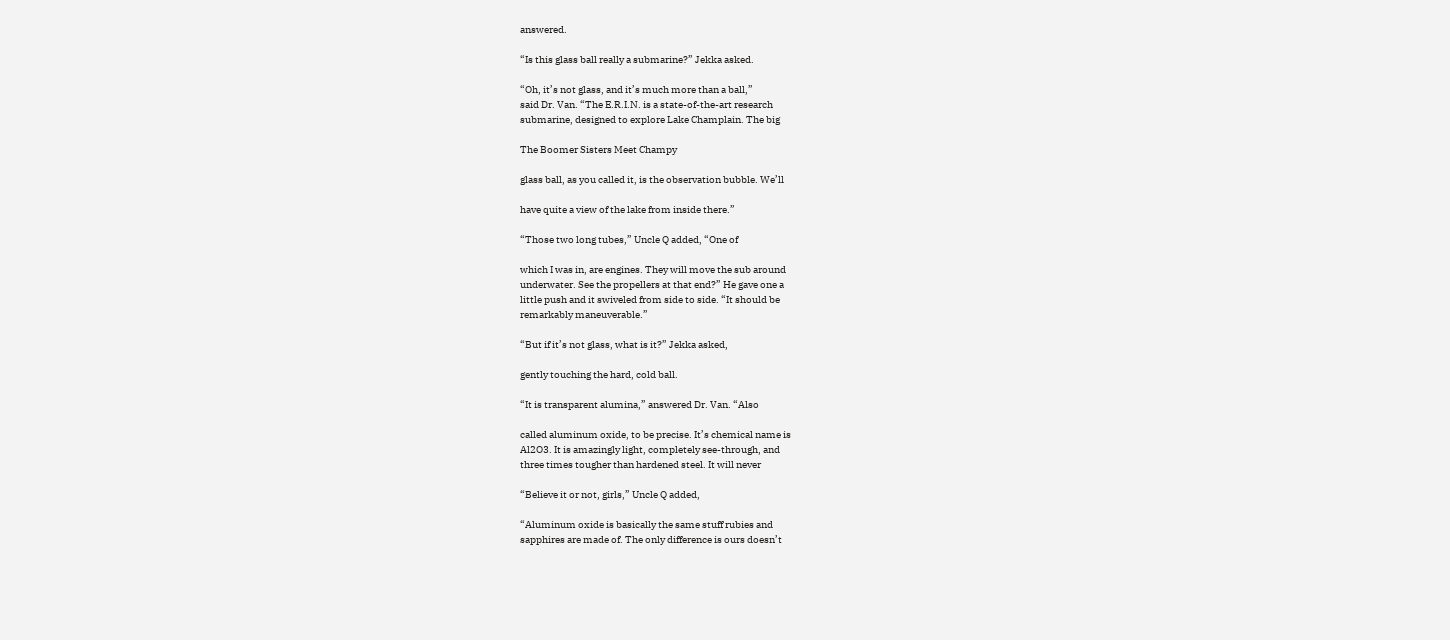answered.

“Is this glass ball really a submarine?” Jekka asked.

“Oh, it’s not glass, and it’s much more than a ball,”
said Dr. Van. “The E.R.I.N. is a state-of-the-art research
submarine, designed to explore Lake Champlain. The big

The Boomer Sisters Meet Champy

glass ball, as you called it, is the observation bubble. We’ll

have quite a view of the lake from inside there.”

“Those two long tubes,” Uncle Q added, “One of

which I was in, are engines. They will move the sub around
underwater. See the propellers at that end?” He gave one a
little push and it swiveled from side to side. “It should be
remarkably maneuverable.”

“But if it’s not glass, what is it?” Jekka asked,

gently touching the hard, cold ball.

“It is transparent alumina,” answered Dr. Van. “Also

called aluminum oxide, to be precise. It’s chemical name is
Al2O3. It is amazingly light, completely see-through, and
three times tougher than hardened steel. It will never

“Believe it or not, girls,” Uncle Q added,

“Aluminum oxide is basically the same stuff rubies and
sapphires are made of. The only difference is ours doesn’t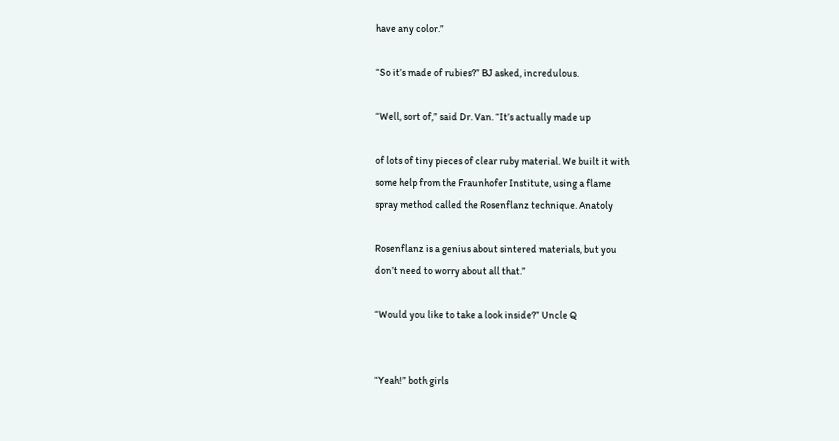have any color.”

“So it’s made of rubies?” BJ asked, incredulous.

“Well, sort of,” said Dr. Van. “It’s actually made up

of lots of tiny pieces of clear ruby material. We built it with
some help from the Fraunhofer Institute, using a flame
spray method called the Rosenflanz technique. Anatoly

Rosenflanz is a genius about sintered materials, but you
don’t need to worry about all that.”

“Would you like to take a look inside?” Uncle Q


“Yeah!” both girls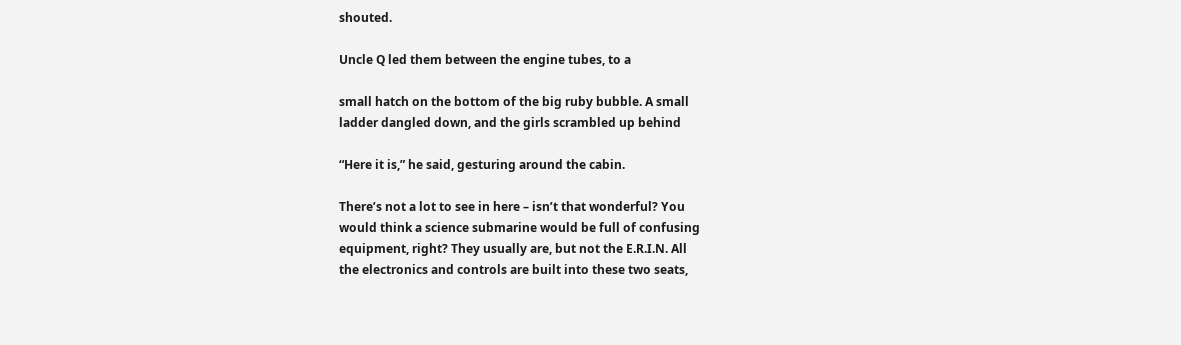shouted.

Uncle Q led them between the engine tubes, to a

small hatch on the bottom of the big ruby bubble. A small
ladder dangled down, and the girls scrambled up behind

“Here it is,” he said, gesturing around the cabin.

There’s not a lot to see in here – isn’t that wonderful? You
would think a science submarine would be full of confusing
equipment, right? They usually are, but not the E.R.I.N. All
the electronics and controls are built into these two seats,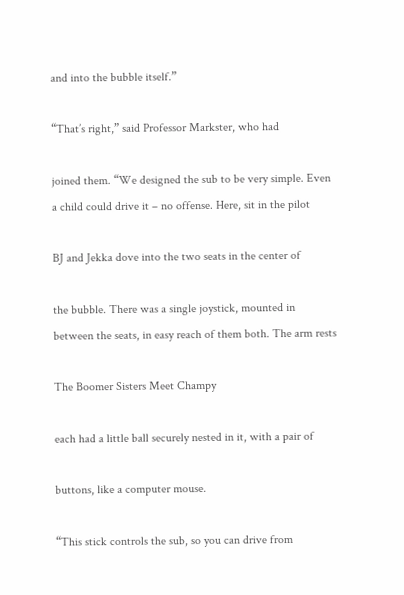and into the bubble itself.”

“That’s right,” said Professor Markster, who had

joined them. “We designed the sub to be very simple. Even
a child could drive it – no offense. Here, sit in the pilot

BJ and Jekka dove into the two seats in the center of

the bubble. There was a single joystick, mounted in
between the seats, in easy reach of them both. The arm rests

The Boomer Sisters Meet Champy

each had a little ball securely nested in it, with a pair of

buttons, like a computer mouse.

“This stick controls the sub, so you can drive from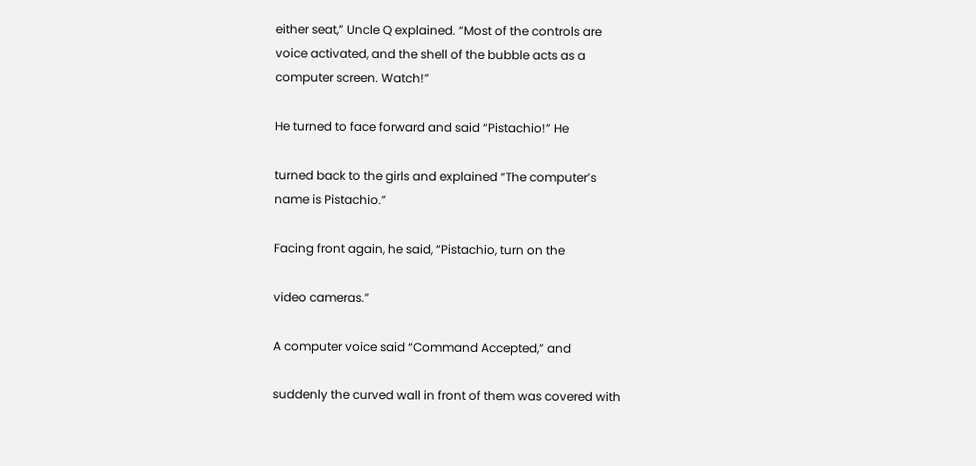either seat,” Uncle Q explained. “Most of the controls are
voice activated, and the shell of the bubble acts as a
computer screen. Watch!”

He turned to face forward and said “Pistachio!” He

turned back to the girls and explained “The computer’s
name is Pistachio.”

Facing front again, he said, “Pistachio, turn on the

video cameras.”

A computer voice said “Command Accepted,” and

suddenly the curved wall in front of them was covered with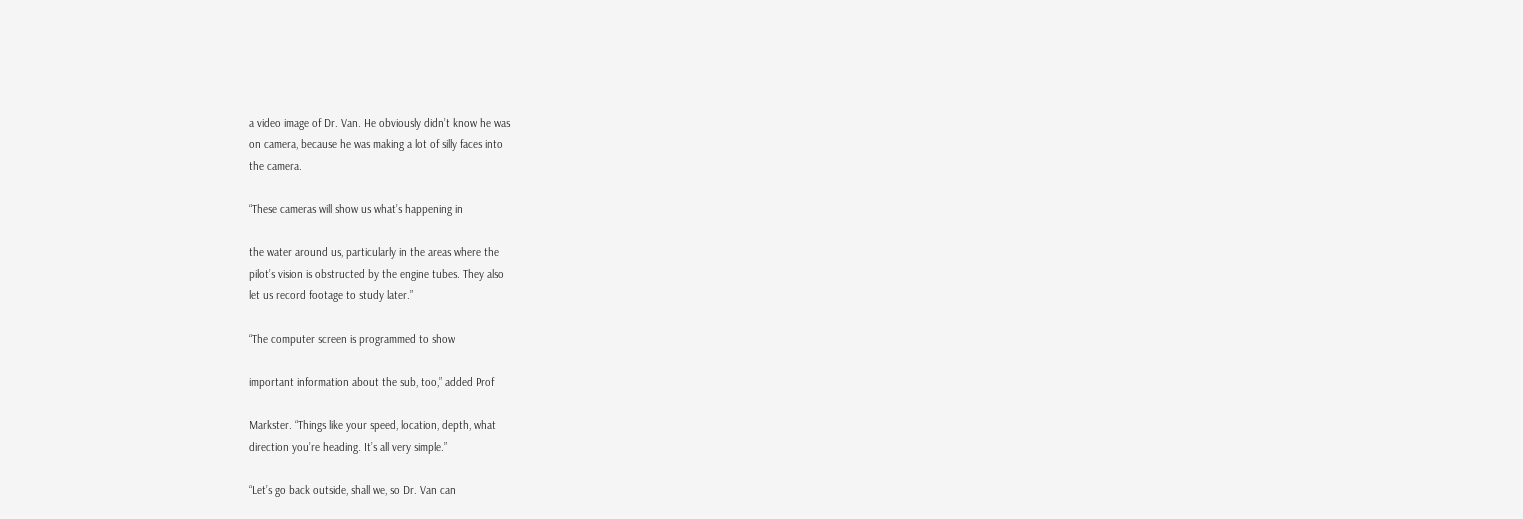a video image of Dr. Van. He obviously didn’t know he was
on camera, because he was making a lot of silly faces into
the camera.

“These cameras will show us what’s happening in

the water around us, particularly in the areas where the
pilot’s vision is obstructed by the engine tubes. They also
let us record footage to study later.”

“The computer screen is programmed to show

important information about the sub, too,” added Prof

Markster. “Things like your speed, location, depth, what
direction you’re heading. It’s all very simple.”

“Let’s go back outside, shall we, so Dr. Van can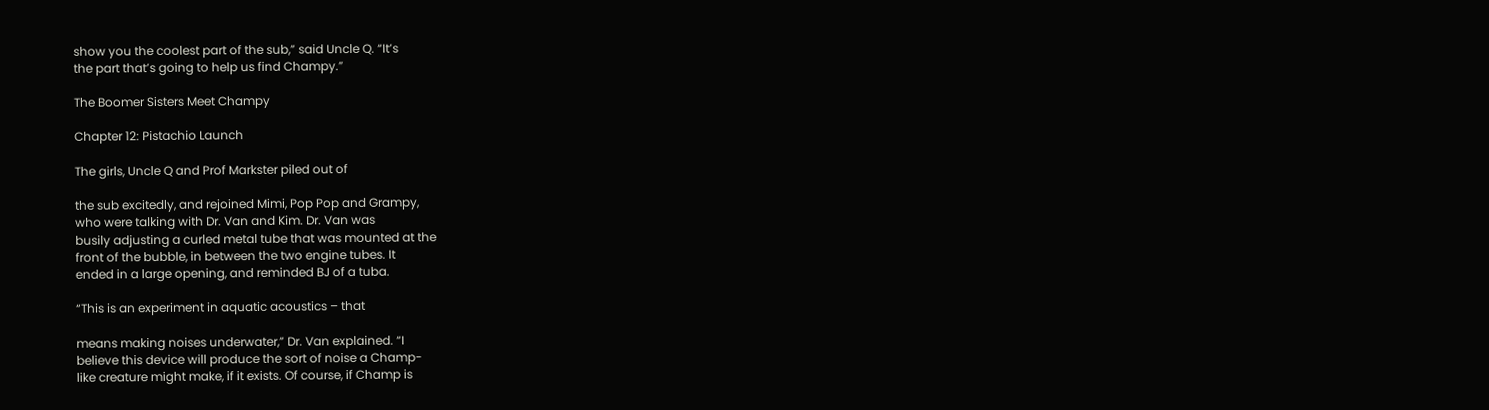show you the coolest part of the sub,” said Uncle Q. “It’s
the part that’s going to help us find Champy.”

The Boomer Sisters Meet Champy

Chapter 12: Pistachio Launch

The girls, Uncle Q and Prof Markster piled out of

the sub excitedly, and rejoined Mimi, Pop Pop and Grampy,
who were talking with Dr. Van and Kim. Dr. Van was
busily adjusting a curled metal tube that was mounted at the
front of the bubble, in between the two engine tubes. It
ended in a large opening, and reminded BJ of a tuba.

“This is an experiment in aquatic acoustics – that

means making noises underwater,” Dr. Van explained. “I
believe this device will produce the sort of noise a Champ-
like creature might make, if it exists. Of course, if Champ is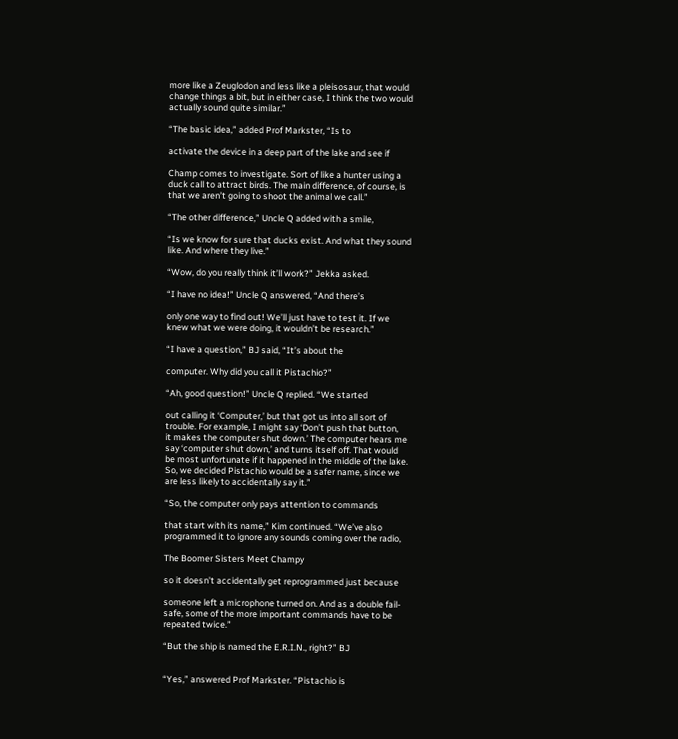more like a Zeuglodon and less like a pleisosaur, that would
change things a bit, but in either case, I think the two would
actually sound quite similar.”

“The basic idea,” added Prof Markster, “Is to

activate the device in a deep part of the lake and see if

Champ comes to investigate. Sort of like a hunter using a
duck call to attract birds. The main difference, of course, is
that we aren’t going to shoot the animal we call.”

“The other difference,” Uncle Q added with a smile,

“Is we know for sure that ducks exist. And what they sound
like. And where they live.”

“Wow, do you really think it’ll work?” Jekka asked.

“I have no idea!” Uncle Q answered, “And there’s

only one way to find out! We’ll just have to test it. If we
knew what we were doing, it wouldn’t be research.”

“I have a question,” BJ said, “It’s about the

computer. Why did you call it Pistachio?”

“Ah, good question!” Uncle Q replied. “We started

out calling it ‘Computer,’ but that got us into all sort of
trouble. For example, I might say ‘Don’t push that button,
it makes the computer shut down.’ The computer hears me
say ‘computer shut down,’ and turns itself off. That would
be most unfortunate if it happened in the middle of the lake.
So, we decided Pistachio would be a safer name, since we
are less likely to accidentally say it.”

“So, the computer only pays attention to commands

that start with its name,” Kim continued. “We’ve also
programmed it to ignore any sounds coming over the radio,

The Boomer Sisters Meet Champy

so it doesn’t accidentally get reprogrammed just because

someone left a microphone turned on. And as a double fail-
safe, some of the more important commands have to be
repeated twice.”

“But the ship is named the E.R.I.N., right?” BJ


“Yes,” answered Prof Markster. “Pistachio is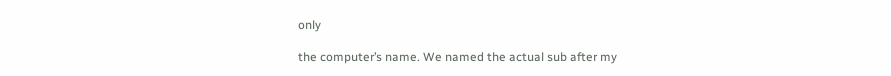only

the computer’s name. We named the actual sub after my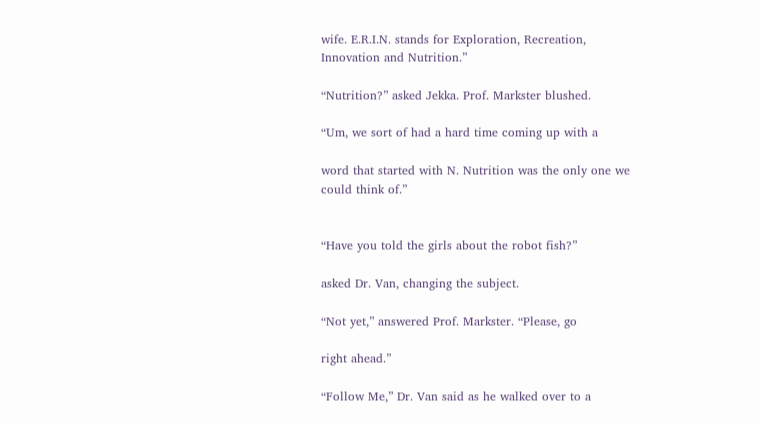wife. E.R.I.N. stands for Exploration, Recreation,
Innovation and Nutrition.”

“Nutrition?” asked Jekka. Prof. Markster blushed.

“Um, we sort of had a hard time coming up with a

word that started with N. Nutrition was the only one we
could think of.”


“Have you told the girls about the robot fish?”

asked Dr. Van, changing the subject.

“Not yet,” answered Prof. Markster. “Please, go

right ahead.”

“Follow Me,” Dr. Van said as he walked over to a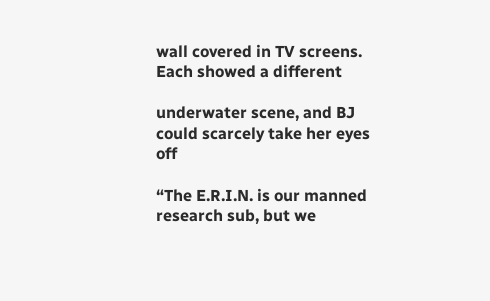wall covered in TV screens. Each showed a different

underwater scene, and BJ could scarcely take her eyes off

“The E.R.I.N. is our manned research sub, but we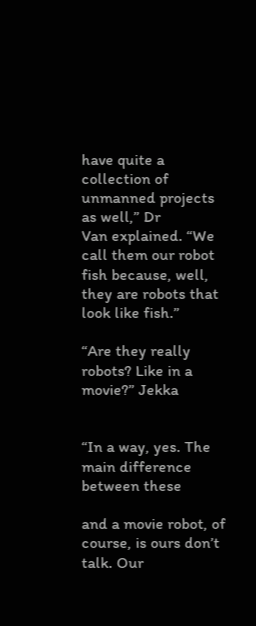have quite a collection of unmanned projects as well,” Dr
Van explained. “We call them our robot fish because, well,
they are robots that look like fish.”

“Are they really robots? Like in a movie?” Jekka


“In a way, yes. The main difference between these

and a movie robot, of course, is ours don’t talk. Our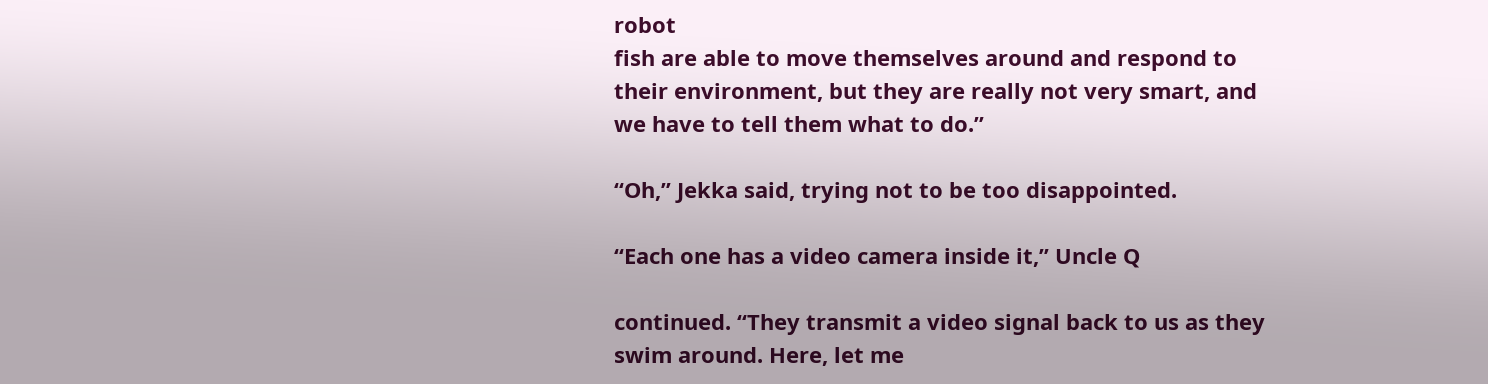robot
fish are able to move themselves around and respond to
their environment, but they are really not very smart, and
we have to tell them what to do.”

“Oh,” Jekka said, trying not to be too disappointed.

“Each one has a video camera inside it,” Uncle Q

continued. “They transmit a video signal back to us as they
swim around. Here, let me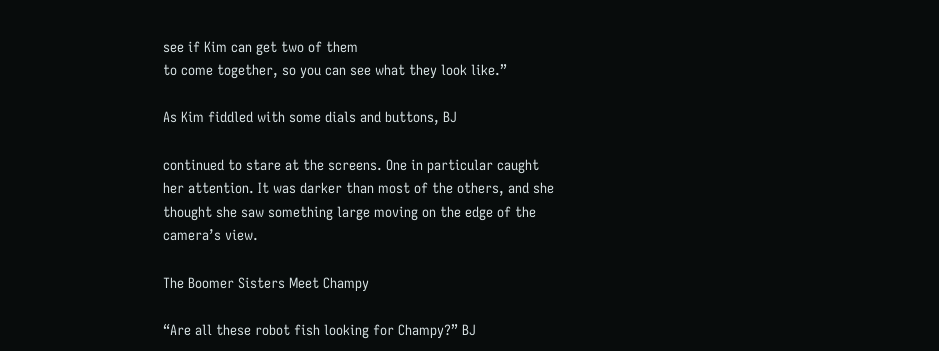see if Kim can get two of them
to come together, so you can see what they look like.”

As Kim fiddled with some dials and buttons, BJ

continued to stare at the screens. One in particular caught
her attention. It was darker than most of the others, and she
thought she saw something large moving on the edge of the
camera’s view.

The Boomer Sisters Meet Champy

“Are all these robot fish looking for Champy?” BJ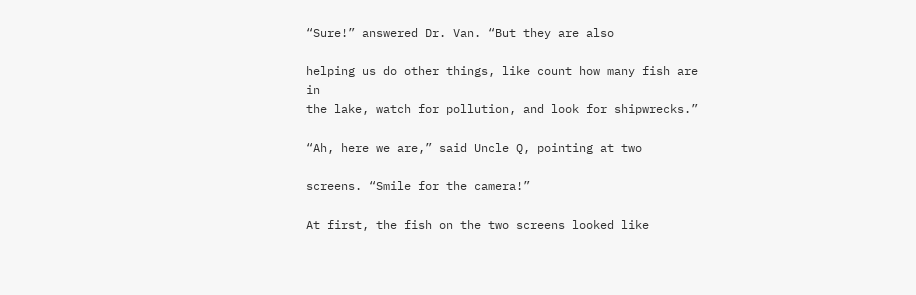“Sure!” answered Dr. Van. “But they are also

helping us do other things, like count how many fish are in
the lake, watch for pollution, and look for shipwrecks.”

“Ah, here we are,” said Uncle Q, pointing at two

screens. “Smile for the camera!”

At first, the fish on the two screens looked like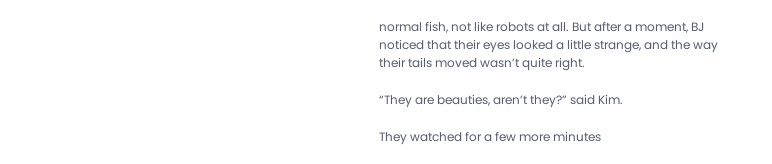normal fish, not like robots at all. But after a moment, BJ
noticed that their eyes looked a little strange, and the way
their tails moved wasn’t quite right.

“They are beauties, aren’t they?” said Kim.

They watched for a few more minutes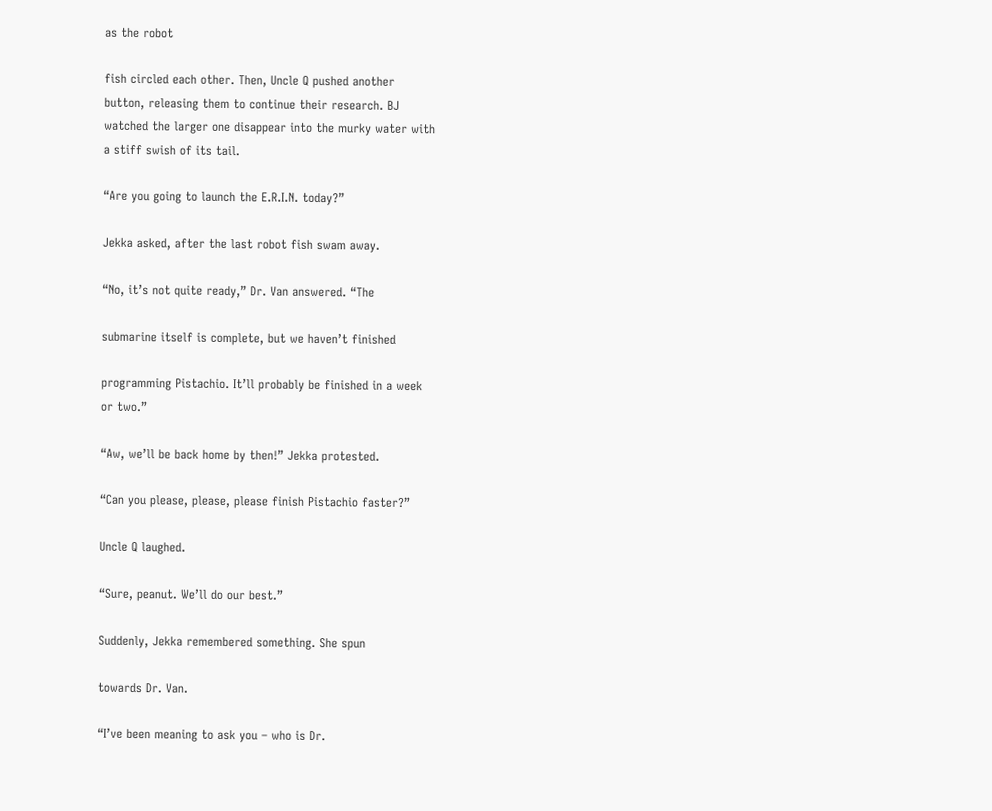as the robot

fish circled each other. Then, Uncle Q pushed another
button, releasing them to continue their research. BJ
watched the larger one disappear into the murky water with
a stiff swish of its tail.

“Are you going to launch the E.R.I.N. today?”

Jekka asked, after the last robot fish swam away.

“No, it’s not quite ready,” Dr. Van answered. “The

submarine itself is complete, but we haven’t finished

programming Pistachio. It’ll probably be finished in a week
or two.”

“Aw, we’ll be back home by then!” Jekka protested.

“Can you please, please, please finish Pistachio faster?”

Uncle Q laughed.

“Sure, peanut. We’ll do our best.”

Suddenly, Jekka remembered something. She spun

towards Dr. Van.

“I’ve been meaning to ask you – who is Dr.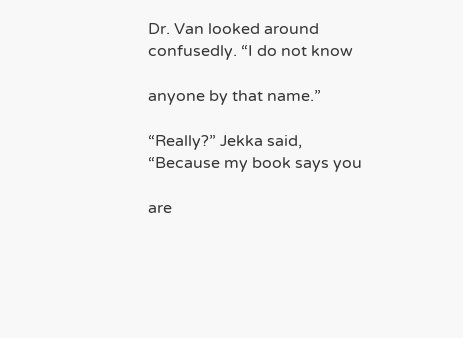Dr. Van looked around confusedly. “I do not know

anyone by that name.”

“Really?” Jekka said, “Because my book says you

are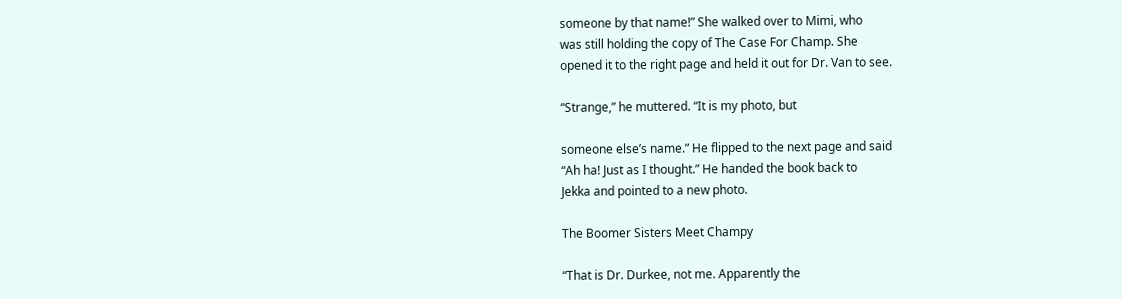someone by that name!” She walked over to Mimi, who
was still holding the copy of The Case For Champ. She
opened it to the right page and held it out for Dr. Van to see.

“Strange,” he muttered. “It is my photo, but

someone else’s name.” He flipped to the next page and said
“Ah ha! Just as I thought.” He handed the book back to
Jekka and pointed to a new photo.

The Boomer Sisters Meet Champy

“That is Dr. Durkee, not me. Apparently the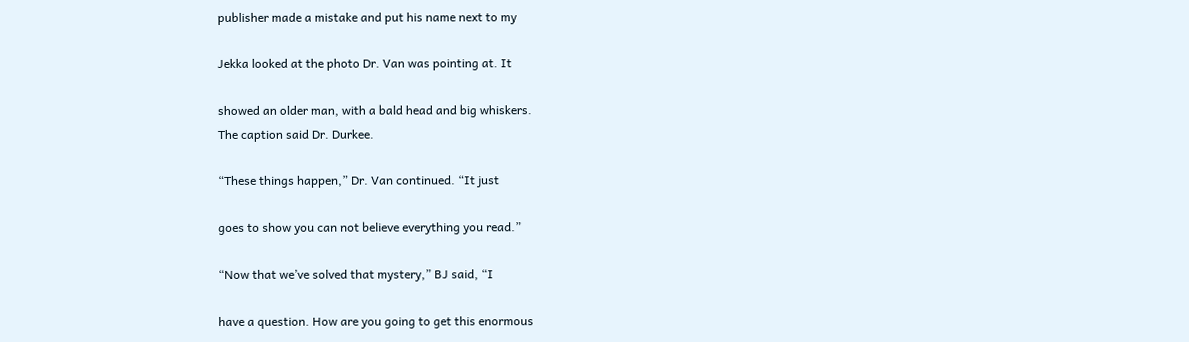publisher made a mistake and put his name next to my

Jekka looked at the photo Dr. Van was pointing at. It

showed an older man, with a bald head and big whiskers.
The caption said Dr. Durkee.

“These things happen,” Dr. Van continued. “It just

goes to show you can not believe everything you read.”

“Now that we’ve solved that mystery,” BJ said, “I

have a question. How are you going to get this enormous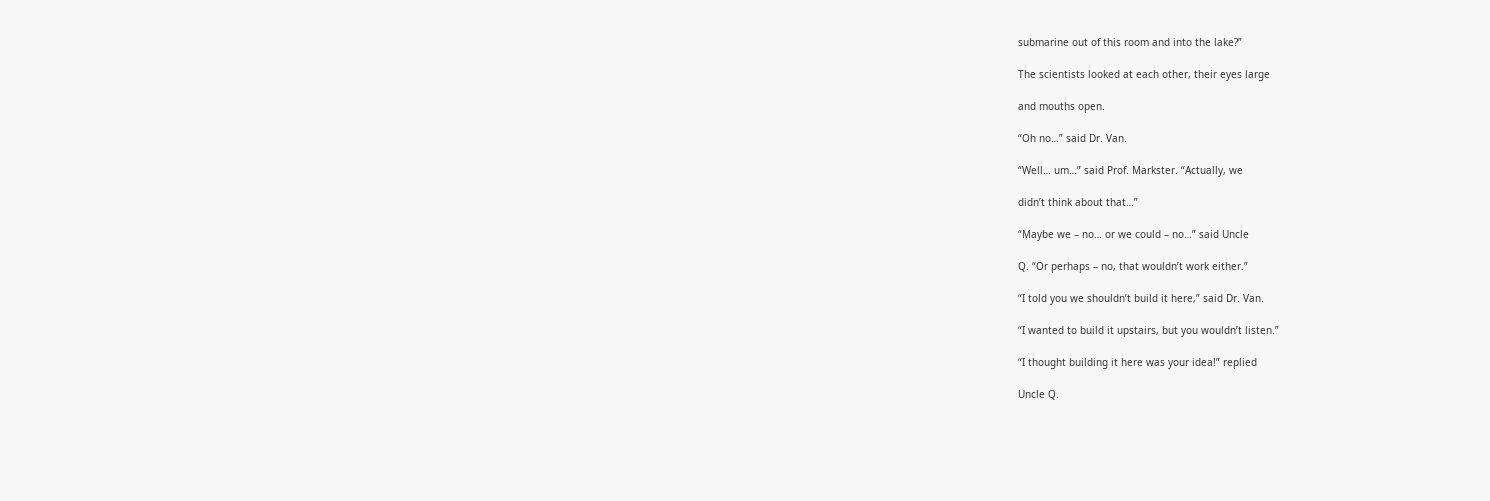submarine out of this room and into the lake?”

The scientists looked at each other, their eyes large

and mouths open.

“Oh no…” said Dr. Van.

“Well… um…” said Prof. Markster. “Actually, we

didn’t think about that…”

“Maybe we – no… or we could – no…” said Uncle

Q. “Or perhaps – no, that wouldn’t work either.”

“I told you we shouldn’t build it here,” said Dr. Van.

“I wanted to build it upstairs, but you wouldn’t listen.”

“I thought building it here was your idea!” replied

Uncle Q.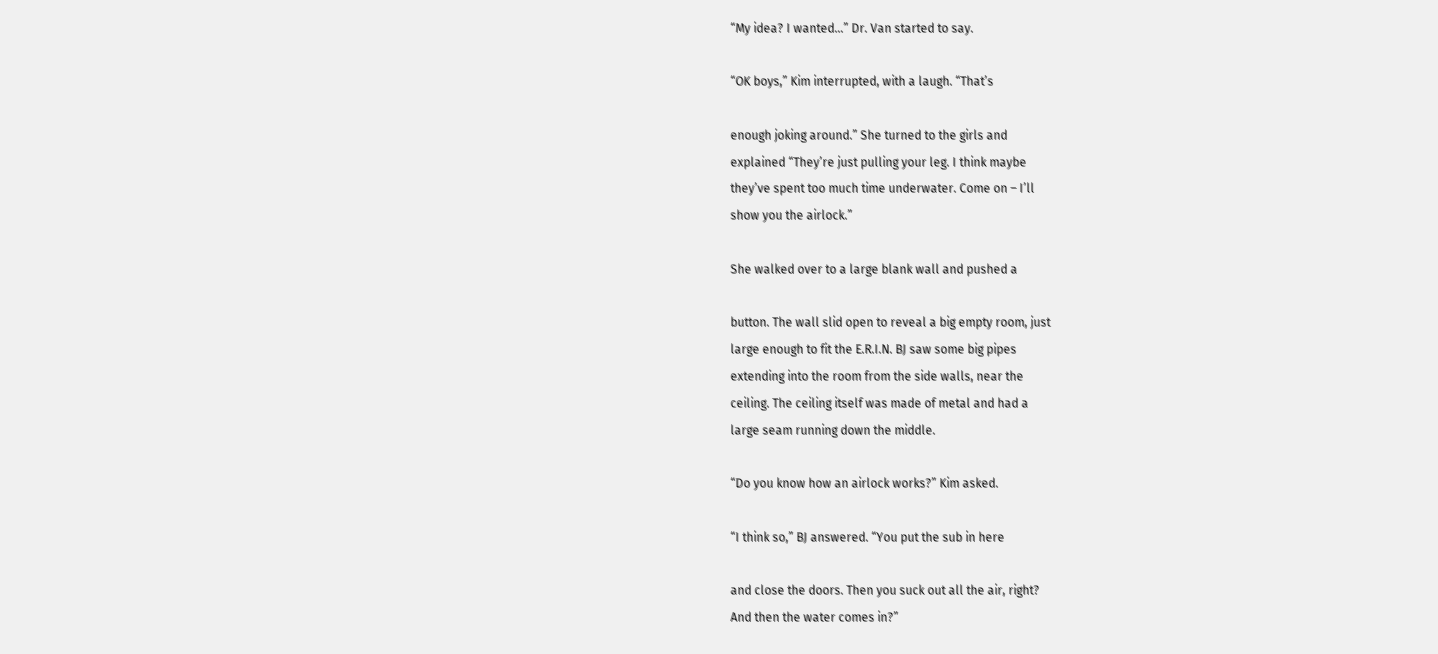“My idea? I wanted…” Dr. Van started to say.

“OK boys,” Kim interrupted, with a laugh. “That’s

enough joking around.” She turned to the girls and
explained “They’re just pulling your leg. I think maybe
they’ve spent too much time underwater. Come on – I’ll
show you the airlock.”

She walked over to a large blank wall and pushed a

button. The wall slid open to reveal a big empty room, just
large enough to fit the E.R.I.N. BJ saw some big pipes
extending into the room from the side walls, near the
ceiling. The ceiling itself was made of metal and had a
large seam running down the middle.

“Do you know how an airlock works?” Kim asked.

“I think so,” BJ answered. “You put the sub in here

and close the doors. Then you suck out all the air, right?
And then the water comes in?”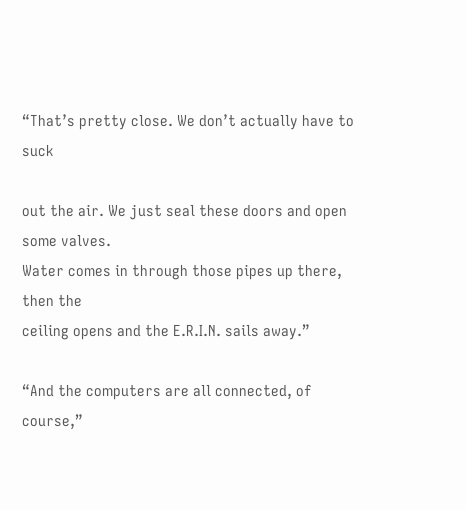“That’s pretty close. We don’t actually have to suck

out the air. We just seal these doors and open some valves.
Water comes in through those pipes up there, then the
ceiling opens and the E.R.I.N. sails away.”

“And the computers are all connected, of course,”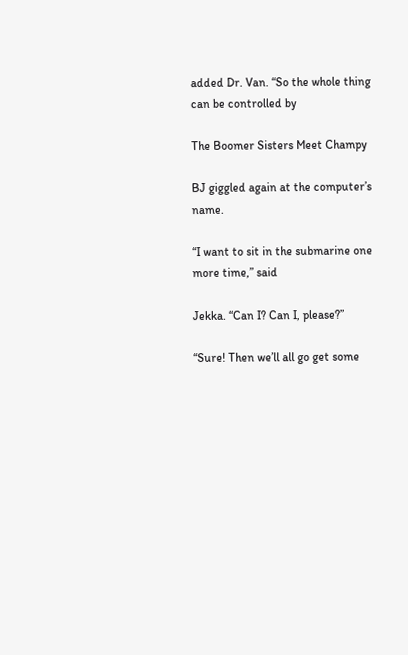added Dr. Van. “So the whole thing can be controlled by

The Boomer Sisters Meet Champy

BJ giggled again at the computer’s name.

“I want to sit in the submarine one more time,” said

Jekka. “Can I? Can I, please?”

“Sure! Then we’ll all go get some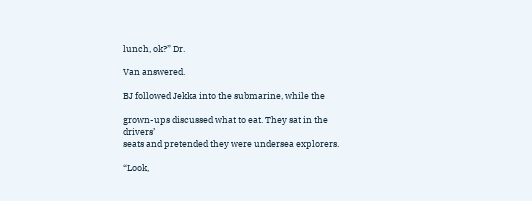lunch, ok?” Dr.

Van answered.

BJ followed Jekka into the submarine, while the

grown-ups discussed what to eat. They sat in the drivers’
seats and pretended they were undersea explorers.

“Look,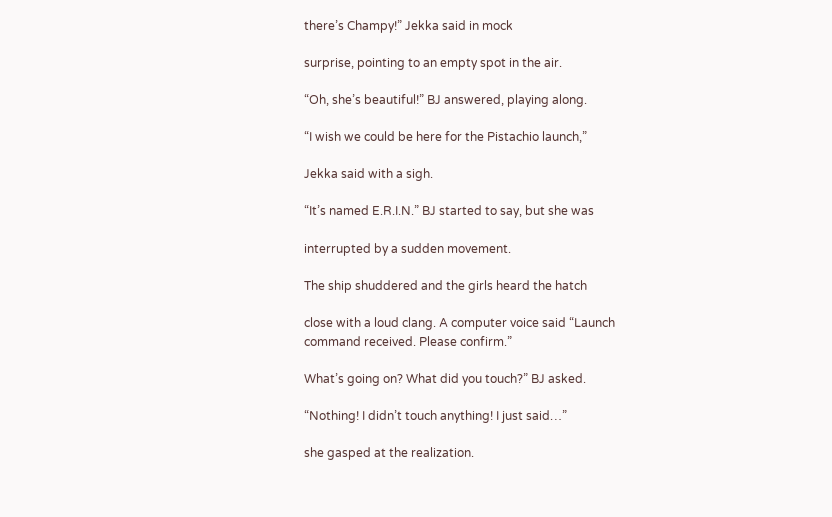there’s Champy!” Jekka said in mock

surprise, pointing to an empty spot in the air.

“Oh, she’s beautiful!” BJ answered, playing along.

“I wish we could be here for the Pistachio launch,”

Jekka said with a sigh.

“It’s named E.R.I.N.” BJ started to say, but she was

interrupted by a sudden movement.

The ship shuddered and the girls heard the hatch

close with a loud clang. A computer voice said “Launch
command received. Please confirm.”

What’s going on? What did you touch?” BJ asked.

“Nothing! I didn’t touch anything! I just said…”

she gasped at the realization.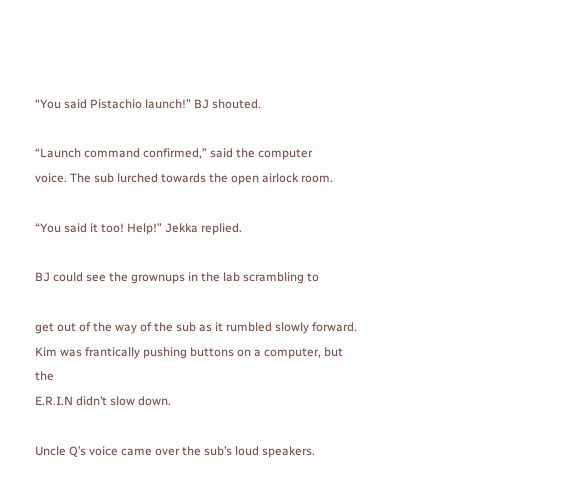“You said Pistachio launch!” BJ shouted.

“Launch command confirmed,” said the computer
voice. The sub lurched towards the open airlock room.

“You said it too! Help!” Jekka replied.

BJ could see the grownups in the lab scrambling to

get out of the way of the sub as it rumbled slowly forward.
Kim was frantically pushing buttons on a computer, but the
E.R.I.N didn’t slow down.

Uncle Q’s voice came over the sub’s loud speakers.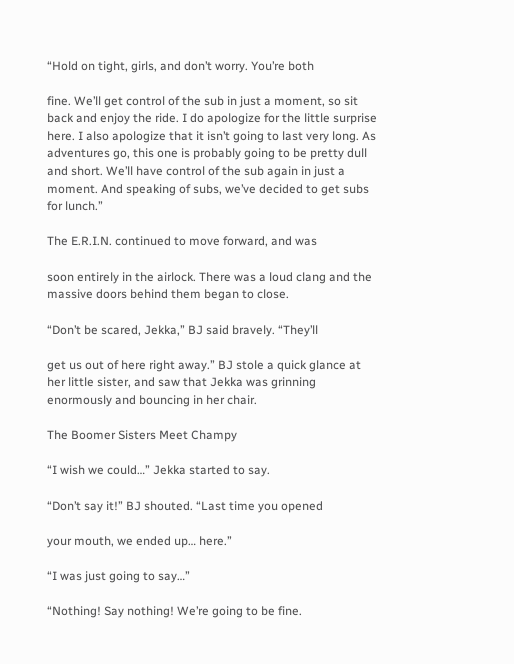“Hold on tight, girls, and don’t worry. You’re both

fine. We’ll get control of the sub in just a moment, so sit
back and enjoy the ride. I do apologize for the little surprise
here. I also apologize that it isn’t going to last very long. As
adventures go, this one is probably going to be pretty dull
and short. We’ll have control of the sub again in just a
moment. And speaking of subs, we’ve decided to get subs
for lunch.”

The E.R.I.N. continued to move forward, and was

soon entirely in the airlock. There was a loud clang and the
massive doors behind them began to close.

“Don’t be scared, Jekka,” BJ said bravely. “They’ll

get us out of here right away.” BJ stole a quick glance at
her little sister, and saw that Jekka was grinning
enormously and bouncing in her chair.

The Boomer Sisters Meet Champy

“I wish we could…” Jekka started to say.

“Don’t say it!” BJ shouted. “Last time you opened

your mouth, we ended up… here.”

“I was just going to say…”

“Nothing! Say nothing! We’re going to be fine.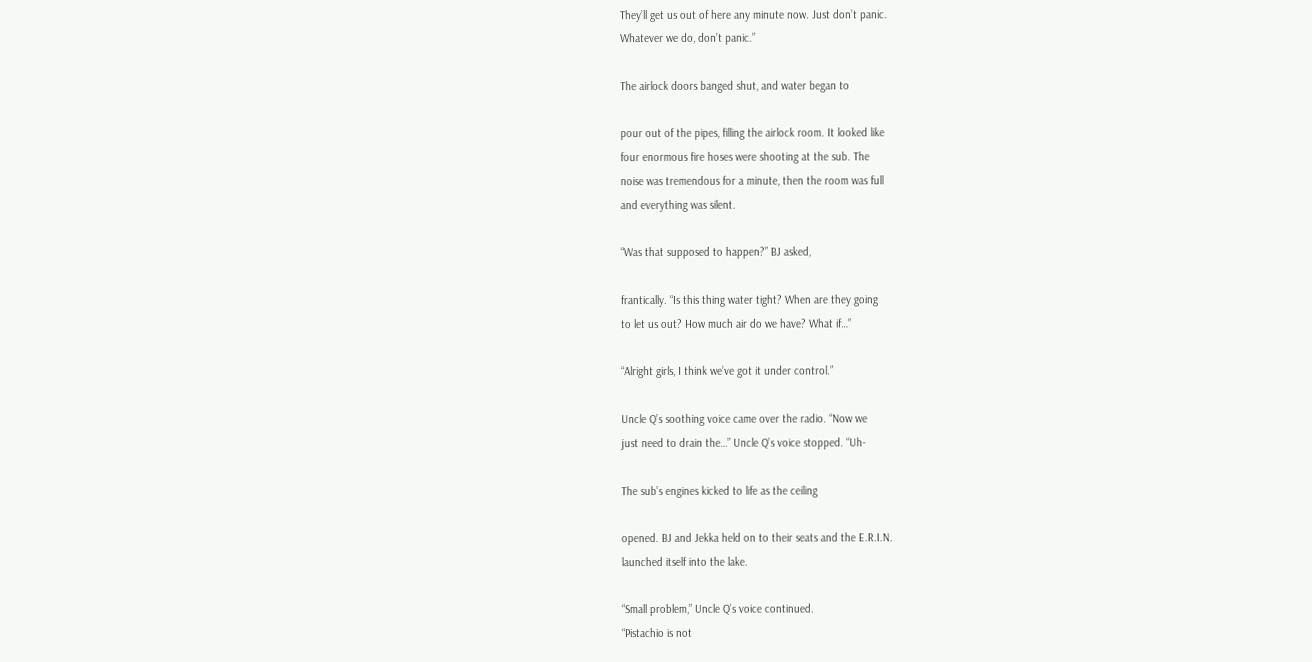They’ll get us out of here any minute now. Just don’t panic.
Whatever we do, don’t panic.”

The airlock doors banged shut, and water began to

pour out of the pipes, filling the airlock room. It looked like
four enormous fire hoses were shooting at the sub. The
noise was tremendous for a minute, then the room was full
and everything was silent.

“Was that supposed to happen?” BJ asked,

frantically. “Is this thing water tight? When are they going
to let us out? How much air do we have? What if…”

“Alright girls, I think we’ve got it under control.”

Uncle Q’s soothing voice came over the radio. “Now we
just need to drain the…” Uncle Q’s voice stopped. “Uh-

The sub’s engines kicked to life as the ceiling

opened. BJ and Jekka held on to their seats and the E.R.I.N.
launched itself into the lake.

“Small problem,” Uncle Q’s voice continued.
“Pistachio is not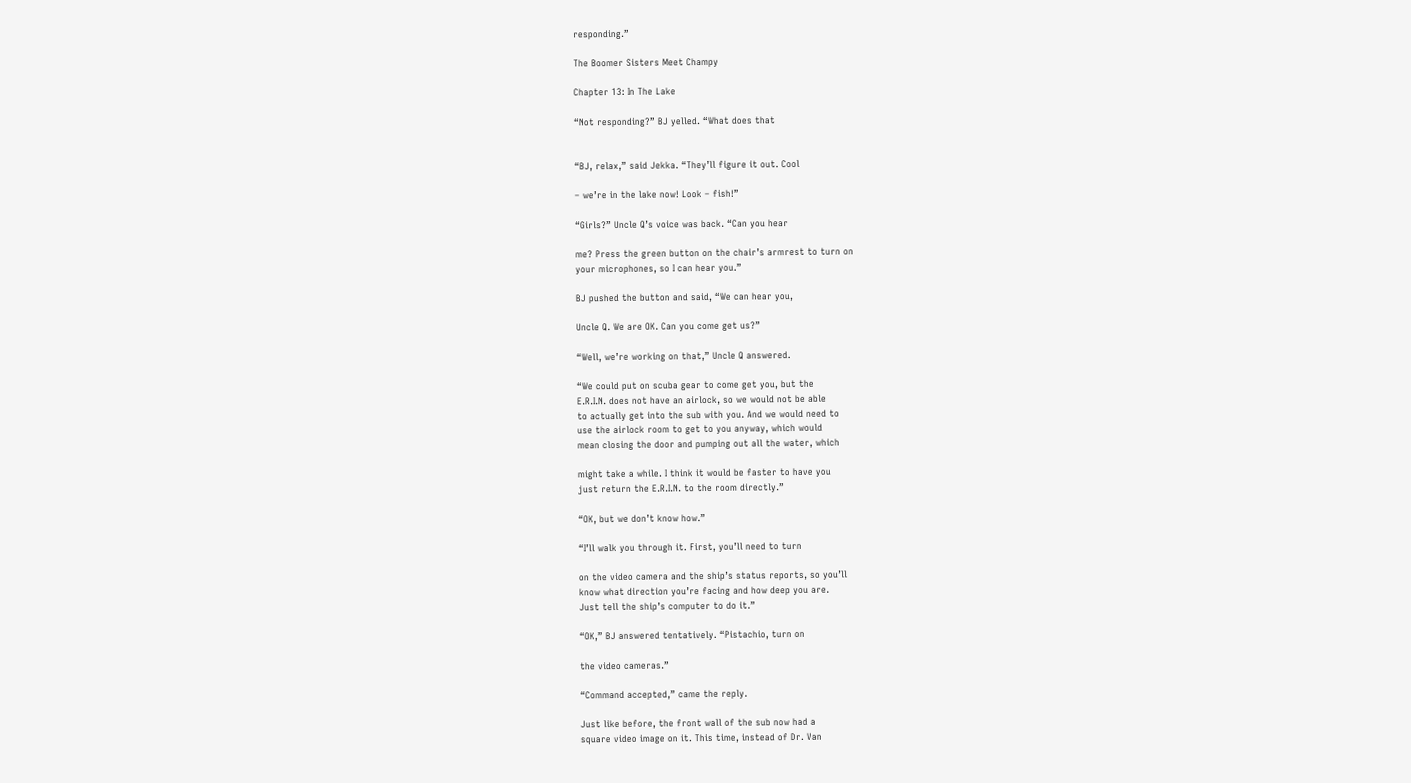responding.”

The Boomer Sisters Meet Champy

Chapter 13: In The Lake

“Not responding?” BJ yelled. “What does that


“BJ, relax,” said Jekka. “They’ll figure it out. Cool

– we’re in the lake now! Look – fish!”

“Girls?” Uncle Q’s voice was back. “Can you hear

me? Press the green button on the chair’s armrest to turn on
your microphones, so I can hear you.”

BJ pushed the button and said, “We can hear you,

Uncle Q. We are OK. Can you come get us?”

“Well, we’re working on that,” Uncle Q answered.

“We could put on scuba gear to come get you, but the
E.R.I.N. does not have an airlock, so we would not be able
to actually get into the sub with you. And we would need to
use the airlock room to get to you anyway, which would
mean closing the door and pumping out all the water, which

might take a while. I think it would be faster to have you
just return the E.R.I.N. to the room directly.”

“OK, but we don’t know how.”

“I’ll walk you through it. First, you’ll need to turn

on the video camera and the ship’s status reports, so you’ll
know what direction you’re facing and how deep you are.
Just tell the ship’s computer to do it.”

“OK,” BJ answered tentatively. “Pistachio, turn on

the video cameras.”

“Command accepted,” came the reply.

Just like before, the front wall of the sub now had a
square video image on it. This time, instead of Dr. Van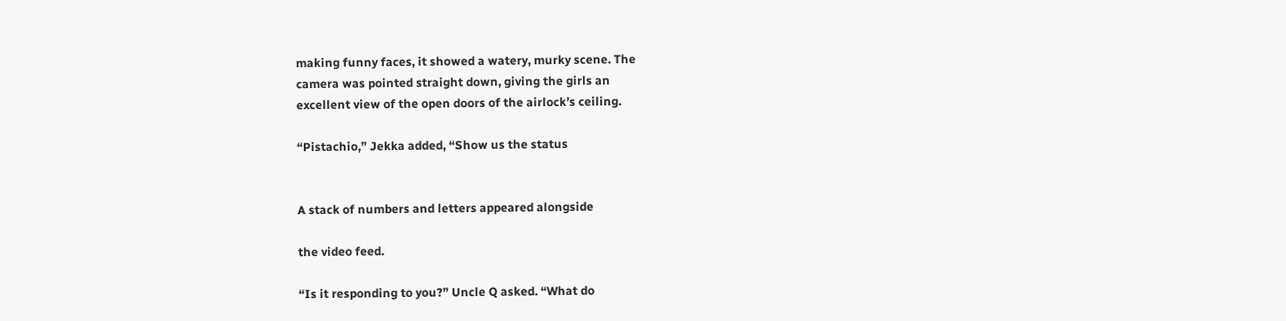making funny faces, it showed a watery, murky scene. The
camera was pointed straight down, giving the girls an
excellent view of the open doors of the airlock’s ceiling.

“Pistachio,” Jekka added, “Show us the status


A stack of numbers and letters appeared alongside

the video feed.

“Is it responding to you?” Uncle Q asked. “What do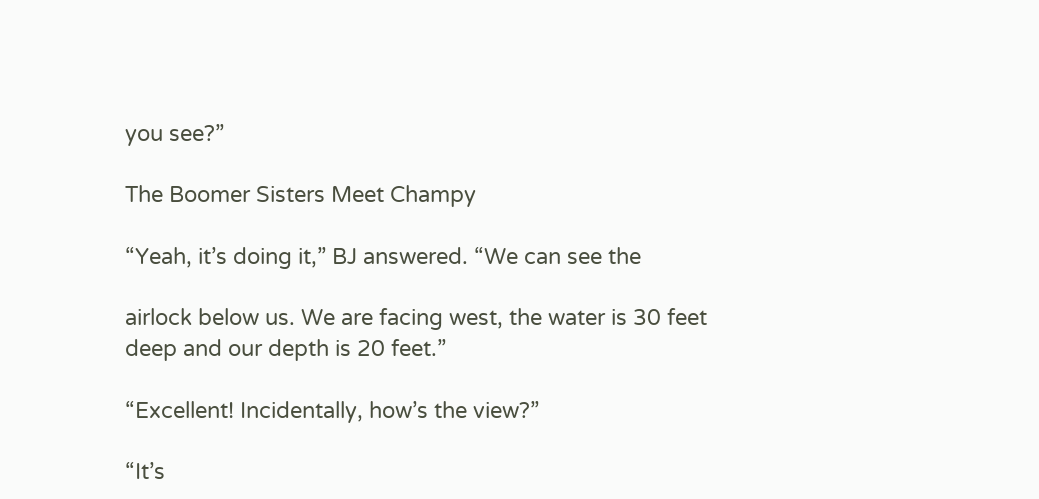you see?”

The Boomer Sisters Meet Champy

“Yeah, it’s doing it,” BJ answered. “We can see the

airlock below us. We are facing west, the water is 30 feet
deep and our depth is 20 feet.”

“Excellent! Incidentally, how’s the view?”

“It’s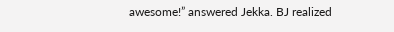awesome!” answered Jekka. BJ realized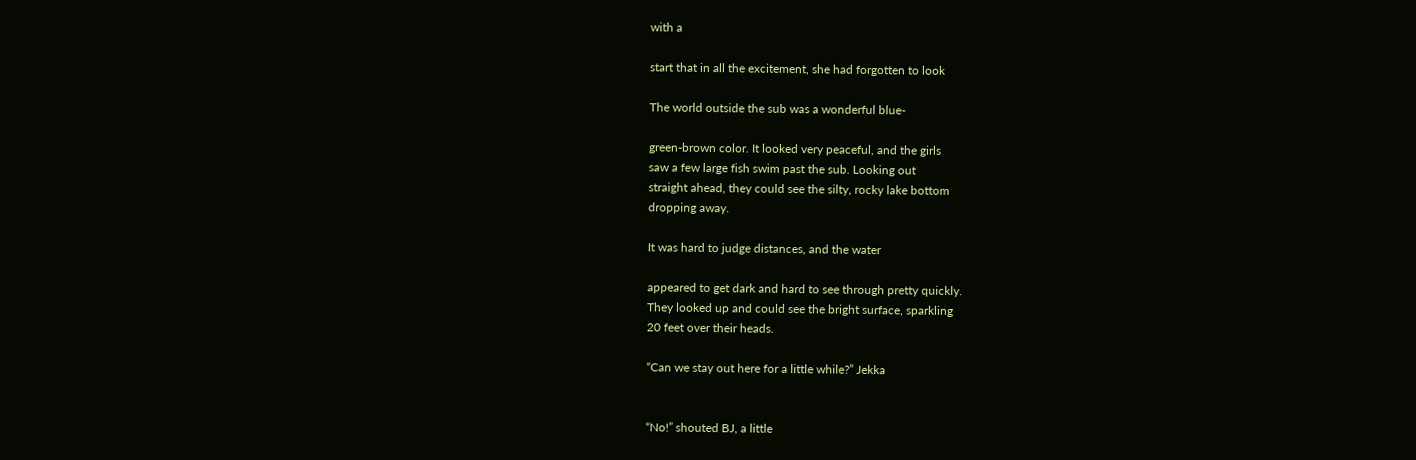with a

start that in all the excitement, she had forgotten to look

The world outside the sub was a wonderful blue-

green-brown color. It looked very peaceful, and the girls
saw a few large fish swim past the sub. Looking out
straight ahead, they could see the silty, rocky lake bottom
dropping away.

It was hard to judge distances, and the water

appeared to get dark and hard to see through pretty quickly.
They looked up and could see the bright surface, sparkling
20 feet over their heads.

“Can we stay out here for a little while?” Jekka


“No!” shouted BJ, a little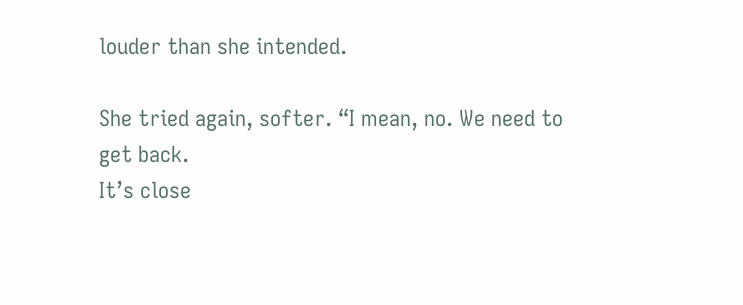louder than she intended.

She tried again, softer. “I mean, no. We need to get back.
It’s close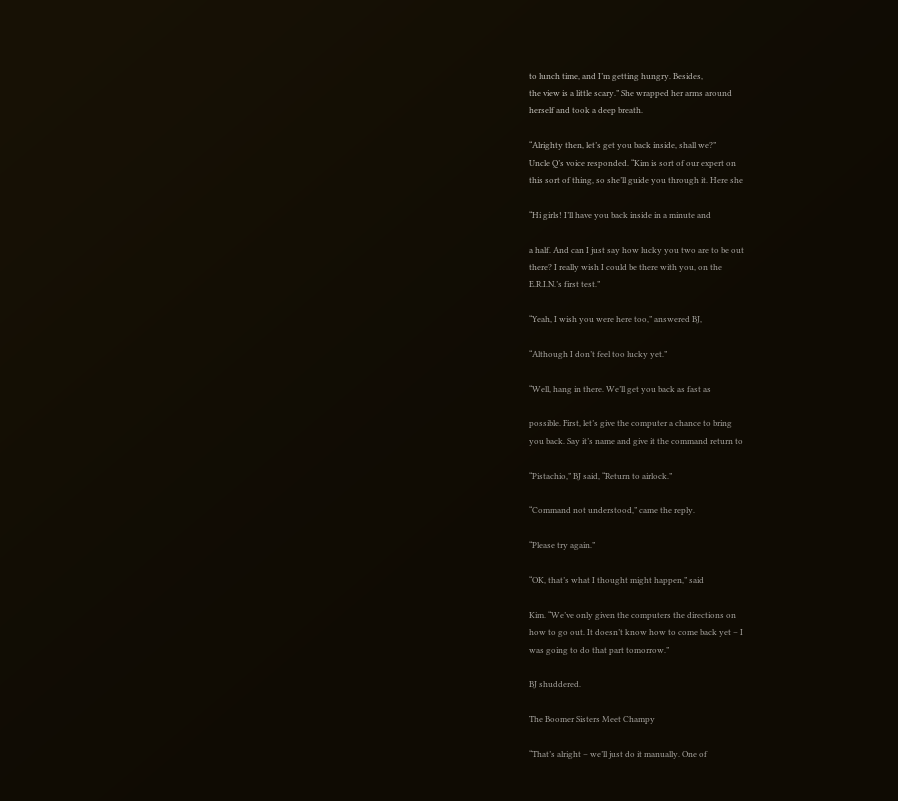to lunch time, and I’m getting hungry. Besides,
the view is a little scary.” She wrapped her arms around
herself and took a deep breath.

“Alrighty then, let’s get you back inside, shall we?”
Uncle Q’s voice responded. “Kim is sort of our expert on
this sort of thing, so she’ll guide you through it. Here she

“Hi girls! I’ll have you back inside in a minute and

a half. And can I just say how lucky you two are to be out
there? I really wish I could be there with you, on the
E.R.I.N.’s first test.”

“Yeah, I wish you were here too,” answered BJ,

“Although I don’t feel too lucky yet.”

“Well, hang in there. We’ll get you back as fast as

possible. First, let’s give the computer a chance to bring
you back. Say it’s name and give it the command return to

“Pistachio,” BJ said, “Return to airlock.”

“Command not understood,” came the reply.

“Please try again.”

“OK, that’s what I thought might happen,” said

Kim. “We’ve only given the computers the directions on
how to go out. It doesn’t know how to come back yet – I
was going to do that part tomorrow.”

BJ shuddered.

The Boomer Sisters Meet Champy

“That’s alright – we’ll just do it manually. One of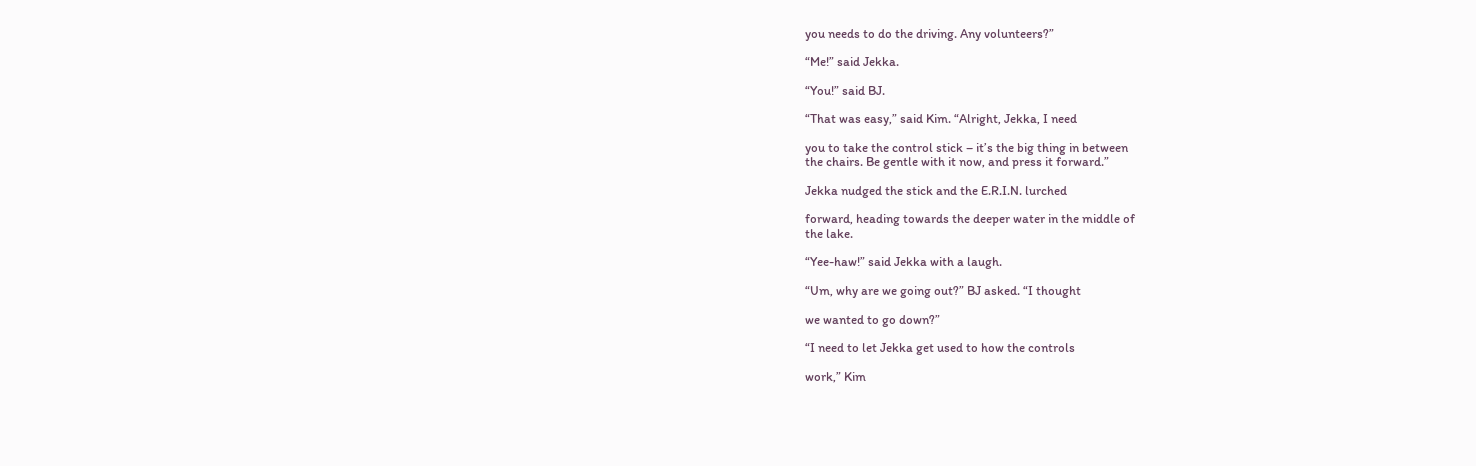you needs to do the driving. Any volunteers?”

“Me!” said Jekka.

“You!” said BJ.

“That was easy,” said Kim. “Alright, Jekka, I need

you to take the control stick – it’s the big thing in between
the chairs. Be gentle with it now, and press it forward.”

Jekka nudged the stick and the E.R.I.N. lurched

forward, heading towards the deeper water in the middle of
the lake.

“Yee-haw!” said Jekka with a laugh.

“Um, why are we going out?” BJ asked. “I thought

we wanted to go down?”

“I need to let Jekka get used to how the controls

work,” Kim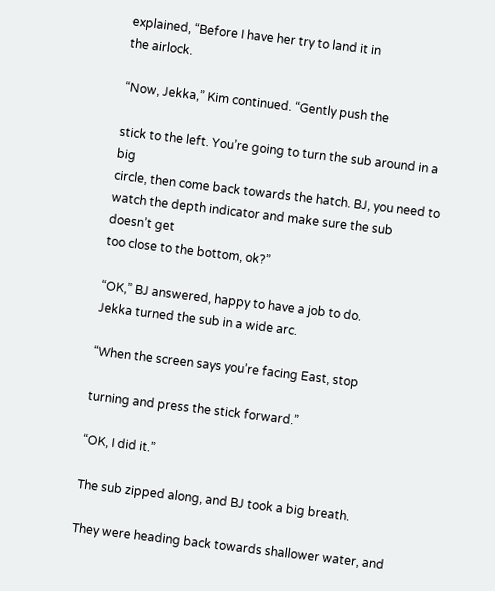explained, “Before I have her try to land it in
the airlock.

“Now, Jekka,” Kim continued. “Gently push the

stick to the left. You’re going to turn the sub around in a big
circle, then come back towards the hatch. BJ, you need to
watch the depth indicator and make sure the sub doesn’t get
too close to the bottom, ok?”

“OK,” BJ answered, happy to have a job to do.
Jekka turned the sub in a wide arc.

“When the screen says you’re facing East, stop

turning and press the stick forward.”

“OK, I did it.”

The sub zipped along, and BJ took a big breath.

They were heading back towards shallower water, and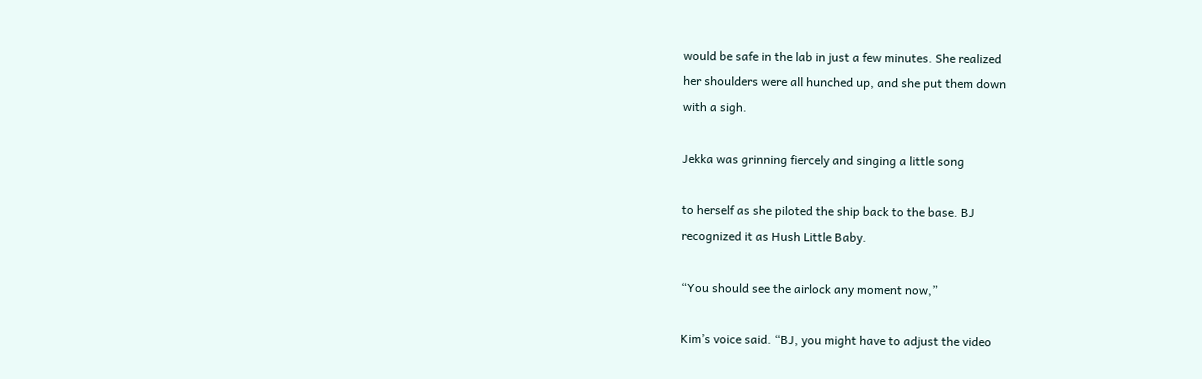would be safe in the lab in just a few minutes. She realized
her shoulders were all hunched up, and she put them down
with a sigh.

Jekka was grinning fiercely and singing a little song

to herself as she piloted the ship back to the base. BJ
recognized it as Hush Little Baby.

“You should see the airlock any moment now,”

Kim’s voice said. “BJ, you might have to adjust the video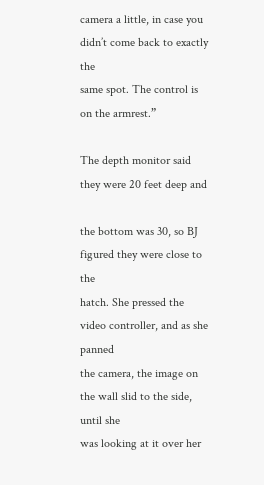camera a little, in case you didn’t come back to exactly the
same spot. The control is on the armrest.”

The depth monitor said they were 20 feet deep and

the bottom was 30, so BJ figured they were close to the
hatch. She pressed the video controller, and as she panned
the camera, the image on the wall slid to the side, until she
was looking at it over her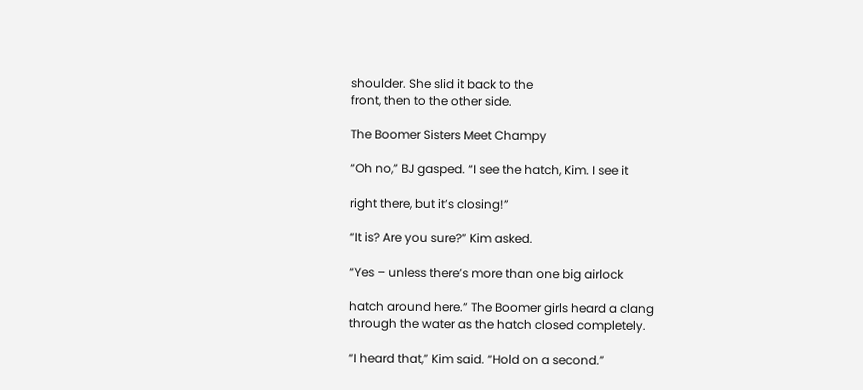shoulder. She slid it back to the
front, then to the other side.

The Boomer Sisters Meet Champy

“Oh no,” BJ gasped. “I see the hatch, Kim. I see it

right there, but it’s closing!”

“It is? Are you sure?” Kim asked.

“Yes – unless there’s more than one big airlock

hatch around here.” The Boomer girls heard a clang
through the water as the hatch closed completely.

“I heard that,” Kim said. “Hold on a second.”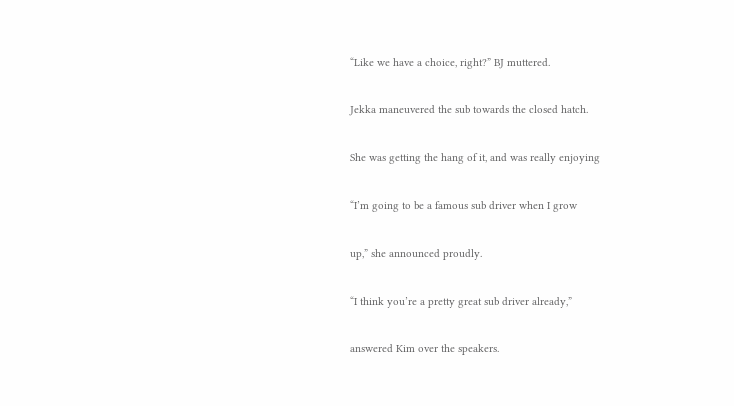“Like we have a choice, right?” BJ muttered.

Jekka maneuvered the sub towards the closed hatch.

She was getting the hang of it, and was really enjoying

“I’m going to be a famous sub driver when I grow

up,” she announced proudly.

“I think you’re a pretty great sub driver already,”

answered Kim over the speakers.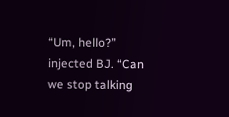“Um, hello?” injected BJ. “Can we stop talking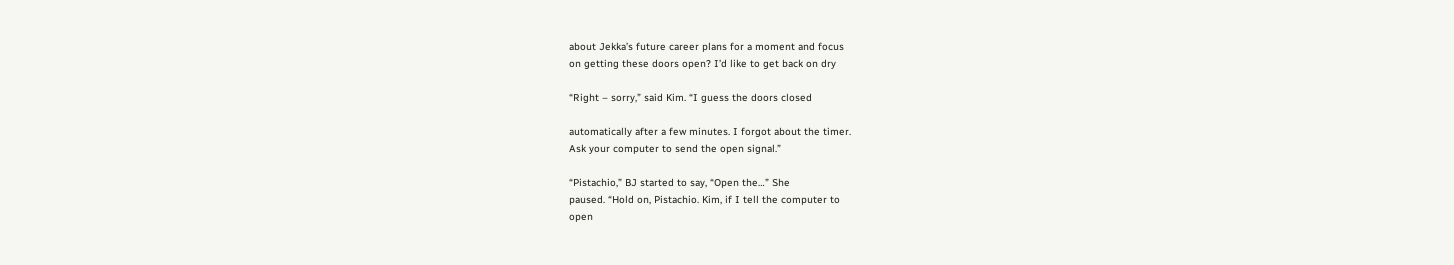about Jekka’s future career plans for a moment and focus
on getting these doors open? I’d like to get back on dry

“Right – sorry,” said Kim. “I guess the doors closed

automatically after a few minutes. I forgot about the timer.
Ask your computer to send the open signal.”

“Pistachio,” BJ started to say, “Open the…” She
paused. “Hold on, Pistachio. Kim, if I tell the computer to
open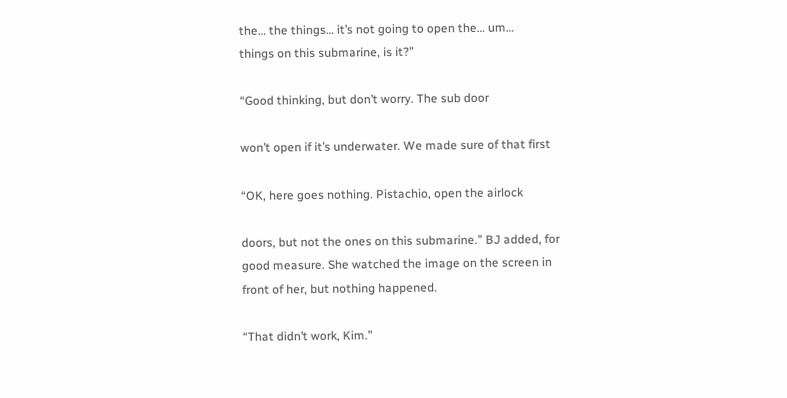the… the things… it’s not going to open the… um…
things on this submarine, is it?”

“Good thinking, but don’t worry. The sub door

won’t open if it’s underwater. We made sure of that first

“OK, here goes nothing. Pistachio, open the airlock

doors, but not the ones on this submarine.” BJ added, for
good measure. She watched the image on the screen in
front of her, but nothing happened.

“That didn’t work, Kim.”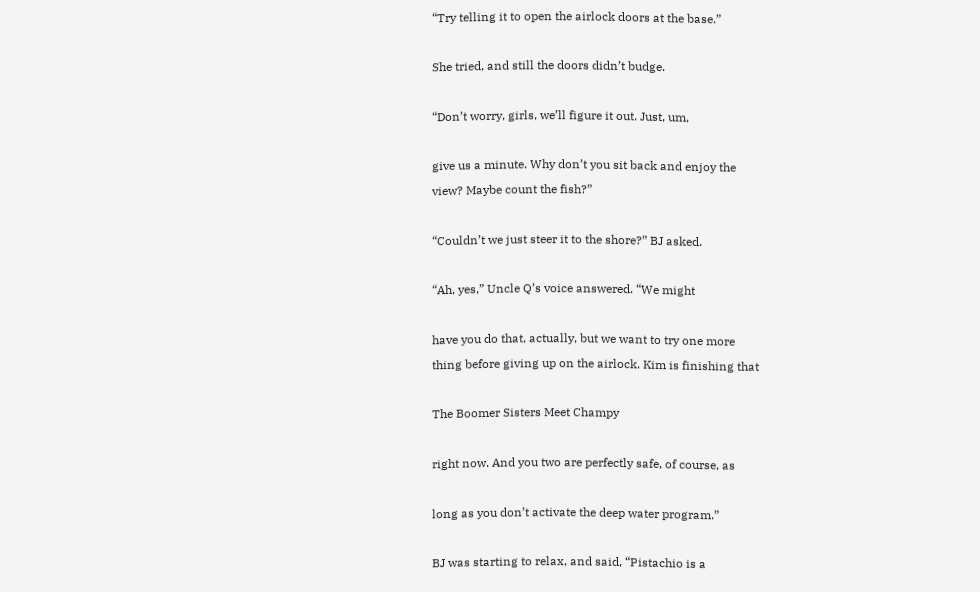“Try telling it to open the airlock doors at the base.”

She tried, and still the doors didn’t budge.

“Don’t worry, girls, we’ll figure it out. Just, um,

give us a minute. Why don’t you sit back and enjoy the
view? Maybe count the fish?”

“Couldn’t we just steer it to the shore?” BJ asked.

“Ah, yes,” Uncle Q’s voice answered. “We might

have you do that, actually, but we want to try one more
thing before giving up on the airlock. Kim is finishing that

The Boomer Sisters Meet Champy

right now. And you two are perfectly safe, of course, as

long as you don’t activate the deep water program.”

BJ was starting to relax, and said, “Pistachio is a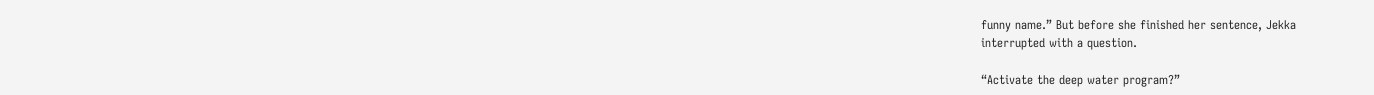funny name.” But before she finished her sentence, Jekka
interrupted with a question.

“Activate the deep water program?”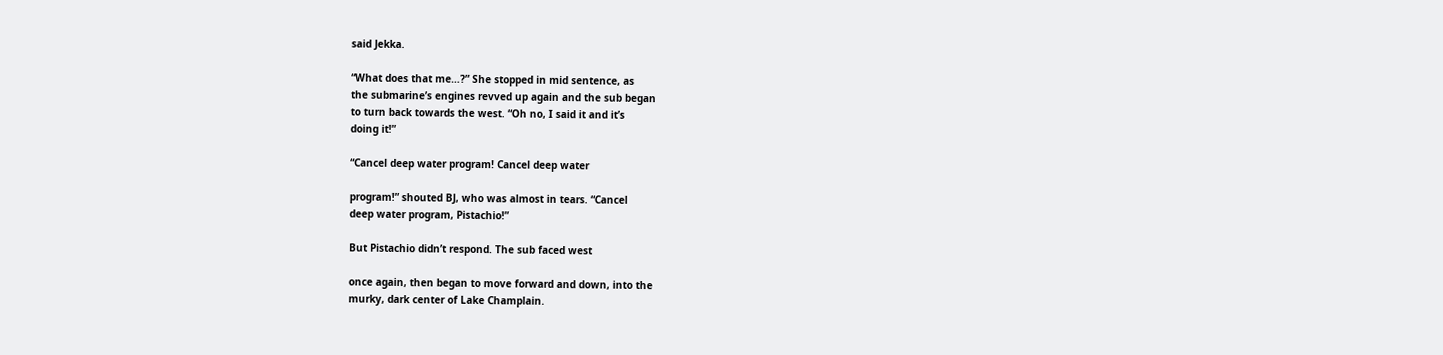said Jekka.

“What does that me…?” She stopped in mid sentence, as
the submarine’s engines revved up again and the sub began
to turn back towards the west. “Oh no, I said it and it’s
doing it!”

“Cancel deep water program! Cancel deep water

program!” shouted BJ, who was almost in tears. “Cancel
deep water program, Pistachio!”

But Pistachio didn’t respond. The sub faced west

once again, then began to move forward and down, into the
murky, dark center of Lake Champlain.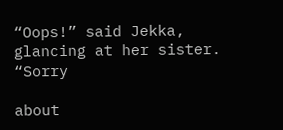“Oops!” said Jekka, glancing at her sister. “Sorry

about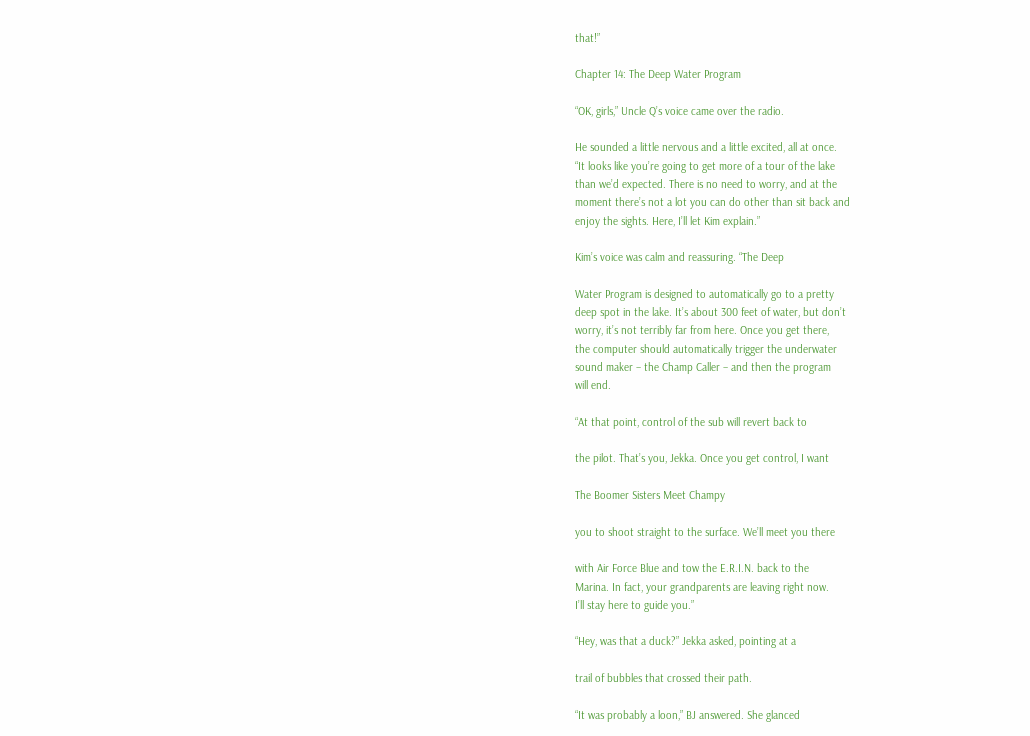that!”

Chapter 14: The Deep Water Program

“OK, girls,” Uncle Q’s voice came over the radio.

He sounded a little nervous and a little excited, all at once.
“It looks like you’re going to get more of a tour of the lake
than we’d expected. There is no need to worry, and at the
moment there’s not a lot you can do other than sit back and
enjoy the sights. Here, I’ll let Kim explain.”

Kim’s voice was calm and reassuring. “The Deep

Water Program is designed to automatically go to a pretty
deep spot in the lake. It’s about 300 feet of water, but don’t
worry, it’s not terribly far from here. Once you get there,
the computer should automatically trigger the underwater
sound maker – the Champ Caller – and then the program
will end.

“At that point, control of the sub will revert back to

the pilot. That’s you, Jekka. Once you get control, I want

The Boomer Sisters Meet Champy

you to shoot straight to the surface. We’ll meet you there

with Air Force Blue and tow the E.R.I.N. back to the
Marina. In fact, your grandparents are leaving right now.
I’ll stay here to guide you.”

“Hey, was that a duck?” Jekka asked, pointing at a

trail of bubbles that crossed their path.

“It was probably a loon,” BJ answered. She glanced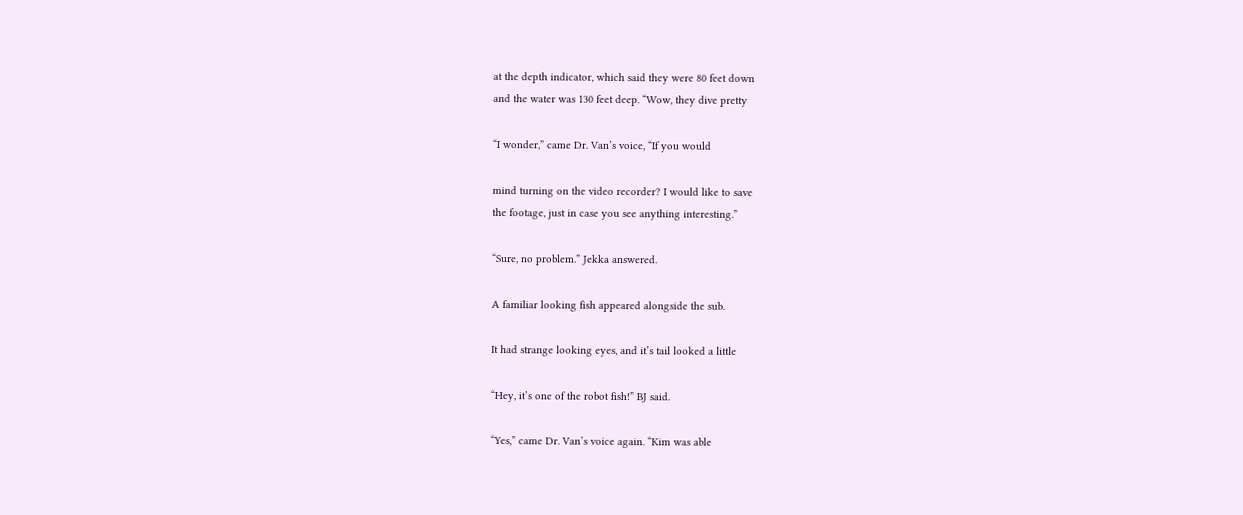at the depth indicator, which said they were 80 feet down
and the water was 130 feet deep. “Wow, they dive pretty

“I wonder,” came Dr. Van’s voice, “If you would

mind turning on the video recorder? I would like to save
the footage, just in case you see anything interesting.”

“Sure, no problem.” Jekka answered.

A familiar looking fish appeared alongside the sub.

It had strange looking eyes, and it’s tail looked a little

“Hey, it’s one of the robot fish!” BJ said.

“Yes,” came Dr. Van’s voice again. “Kim was able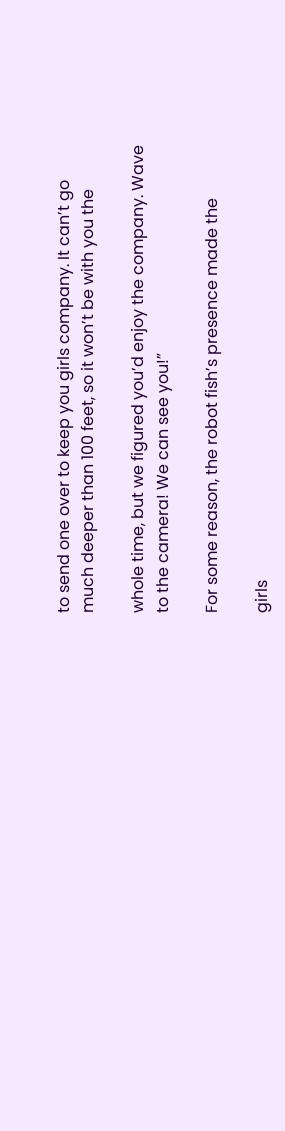to send one over to keep you girls company. It can’t go
much deeper than 100 feet, so it won’t be with you the

whole time, but we figured you’d enjoy the company. Wave
to the camera! We can see you!”

For some reason, the robot fish’s presence made the

girls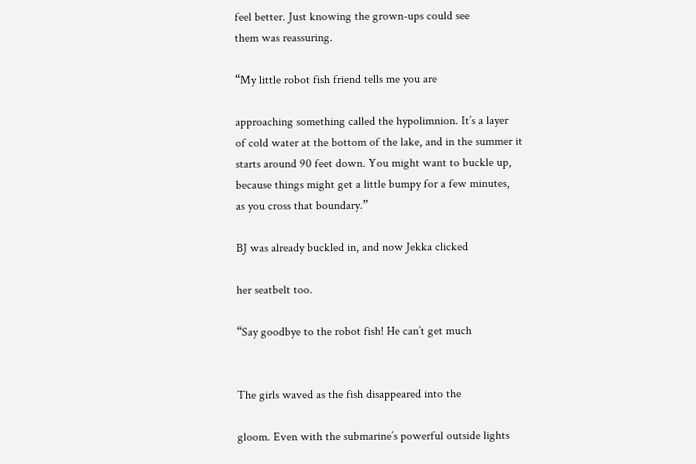feel better. Just knowing the grown-ups could see
them was reassuring.

“My little robot fish friend tells me you are

approaching something called the hypolimnion. It’s a layer
of cold water at the bottom of the lake, and in the summer it
starts around 90 feet down. You might want to buckle up,
because things might get a little bumpy for a few minutes,
as you cross that boundary.”

BJ was already buckled in, and now Jekka clicked

her seatbelt too.

“Say goodbye to the robot fish! He can’t get much


The girls waved as the fish disappeared into the

gloom. Even with the submarine’s powerful outside lights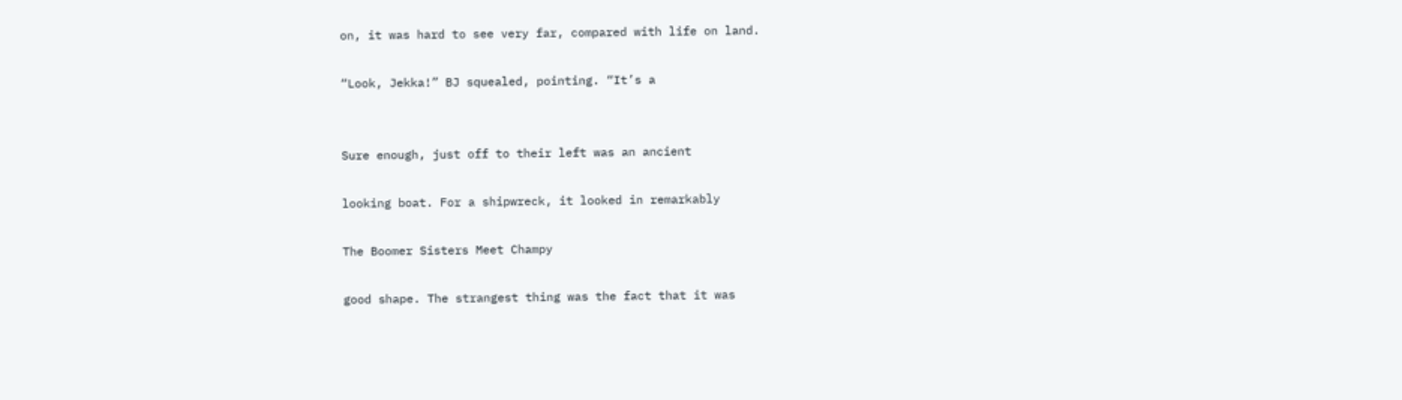on, it was hard to see very far, compared with life on land.

“Look, Jekka!” BJ squealed, pointing. “It’s a


Sure enough, just off to their left was an ancient

looking boat. For a shipwreck, it looked in remarkably

The Boomer Sisters Meet Champy

good shape. The strangest thing was the fact that it was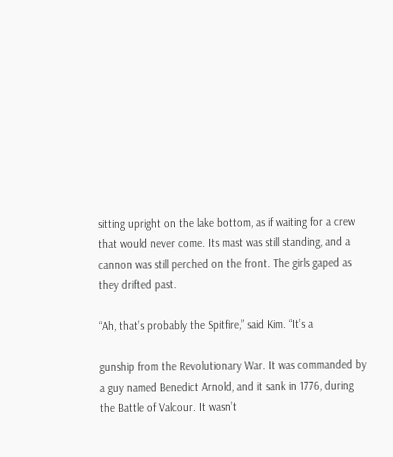sitting upright on the lake bottom, as if waiting for a crew
that would never come. Its mast was still standing, and a
cannon was still perched on the front. The girls gaped as
they drifted past.

“Ah, that’s probably the Spitfire,” said Kim. “It’s a

gunship from the Revolutionary War. It was commanded by
a guy named Benedict Arnold, and it sank in 1776, during
the Battle of Valcour. It wasn’t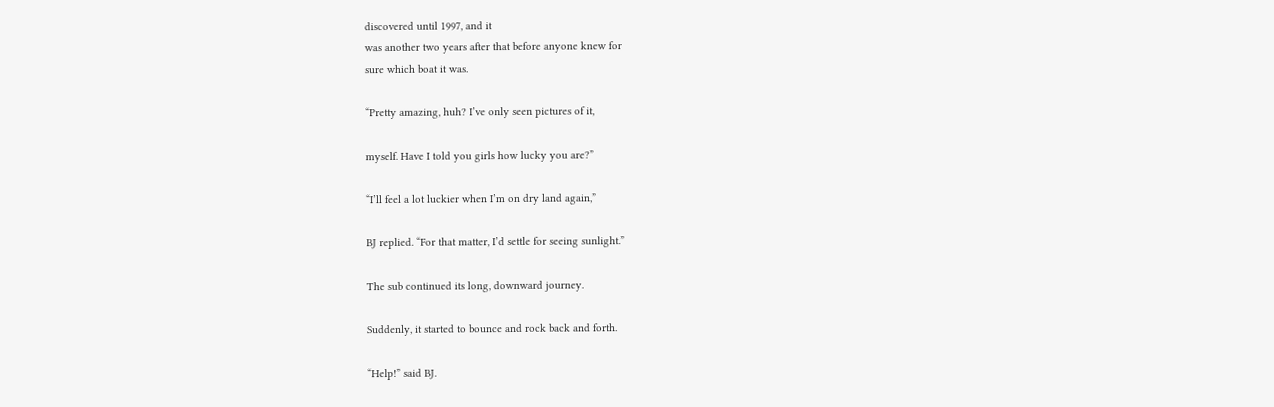discovered until 1997, and it
was another two years after that before anyone knew for
sure which boat it was.

“Pretty amazing, huh? I’ve only seen pictures of it,

myself. Have I told you girls how lucky you are?”

“I’ll feel a lot luckier when I’m on dry land again,”

BJ replied. “For that matter, I’d settle for seeing sunlight.”

The sub continued its long, downward journey.

Suddenly, it started to bounce and rock back and forth.

“Help!” said BJ.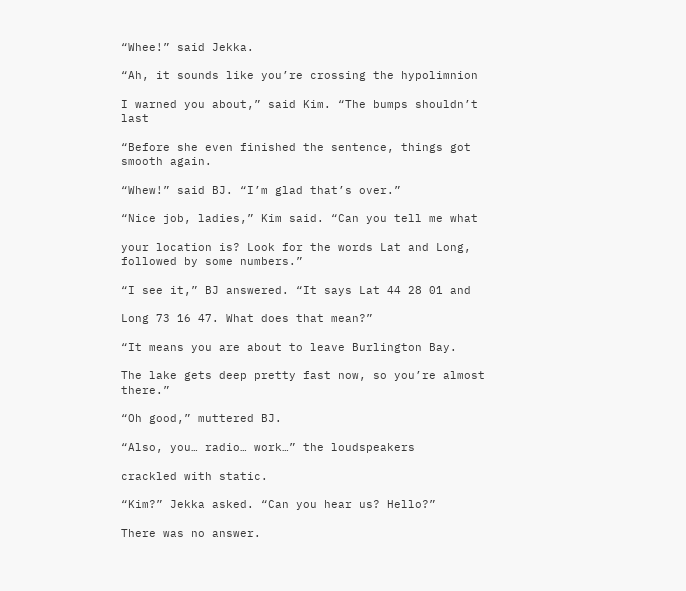“Whee!” said Jekka.

“Ah, it sounds like you’re crossing the hypolimnion

I warned you about,” said Kim. “The bumps shouldn’t last

“Before she even finished the sentence, things got
smooth again.

“Whew!” said BJ. “I’m glad that’s over.”

“Nice job, ladies,” Kim said. “Can you tell me what

your location is? Look for the words Lat and Long,
followed by some numbers.”

“I see it,” BJ answered. “It says Lat 44 28 01 and

Long 73 16 47. What does that mean?”

“It means you are about to leave Burlington Bay.

The lake gets deep pretty fast now, so you’re almost there.”

“Oh good,” muttered BJ.

“Also, you… radio… work…” the loudspeakers

crackled with static.

“Kim?” Jekka asked. “Can you hear us? Hello?”

There was no answer.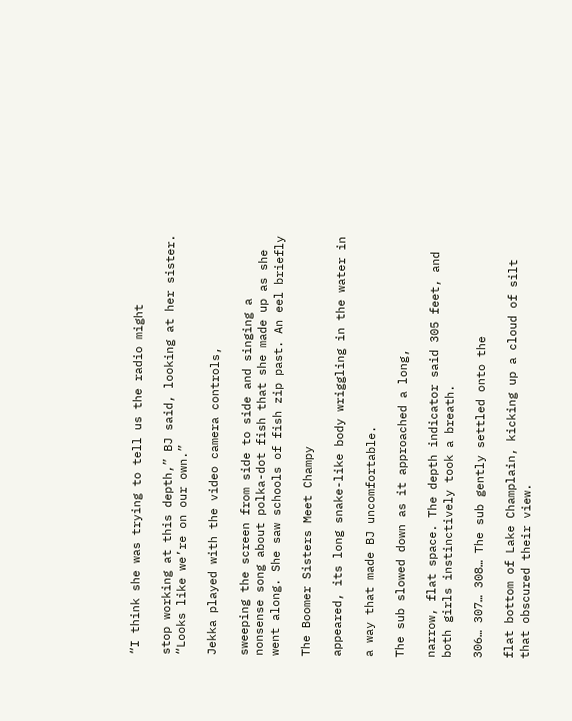“I think she was trying to tell us the radio might

stop working at this depth,” BJ said, looking at her sister.
“Looks like we’re on our own.”

Jekka played with the video camera controls,

sweeping the screen from side to side and singing a
nonsense song about polka-dot fish that she made up as she
went along. She saw schools of fish zip past. An eel briefly

The Boomer Sisters Meet Champy

appeared, its long snake-like body wriggling in the water in

a way that made BJ uncomfortable.

The sub slowed down as it approached a long,

narrow, flat space. The depth indicator said 305 feet, and
both girls instinctively took a breath.

306… 307… 308… The sub gently settled onto the

flat bottom of Lake Champlain, kicking up a cloud of silt
that obscured their view.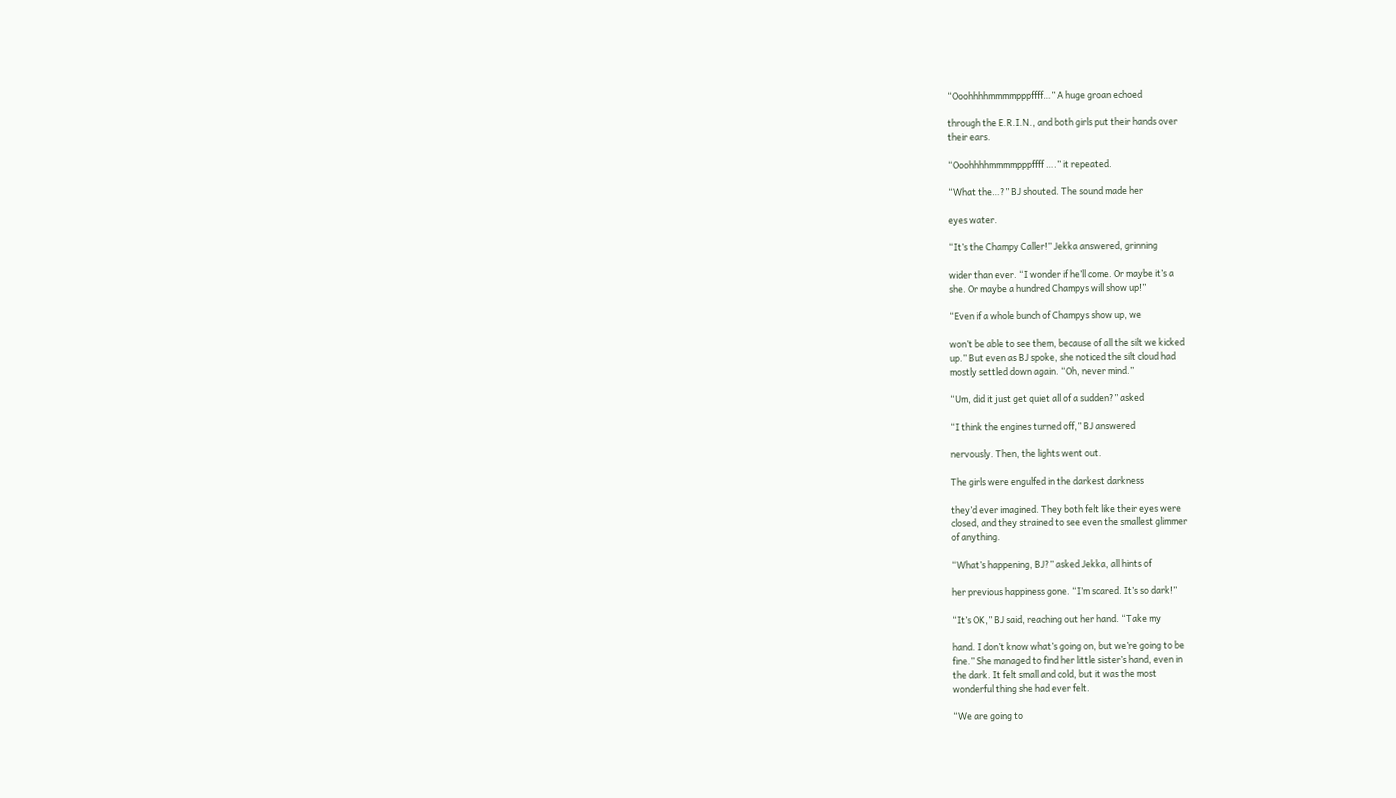“Ooohhhhmmmmpppffff…” A huge groan echoed

through the E.R.I.N., and both girls put their hands over
their ears.

“Ooohhhhmmmmpppffff ….” it repeated.

“What the…?” BJ shouted. The sound made her

eyes water.

“It’s the Champy Caller!” Jekka answered, grinning

wider than ever. “I wonder if he’ll come. Or maybe it’s a
she. Or maybe a hundred Champys will show up!”

“Even if a whole bunch of Champys show up, we

won’t be able to see them, because of all the silt we kicked
up.” But even as BJ spoke, she noticed the silt cloud had
mostly settled down again. “Oh, never mind.”

“Um, did it just get quiet all of a sudden?” asked

“I think the engines turned off,” BJ answered

nervously. Then, the lights went out.

The girls were engulfed in the darkest darkness

they’d ever imagined. They both felt like their eyes were
closed, and they strained to see even the smallest glimmer
of anything.

“What’s happening, BJ?” asked Jekka, all hints of

her previous happiness gone. “I’m scared. It’s so dark!”

“It’s OK,” BJ said, reaching out her hand. “Take my

hand. I don’t know what’s going on, but we’re going to be
fine.” She managed to find her little sister’s hand, even in
the dark. It felt small and cold, but it was the most
wonderful thing she had ever felt.

“We are going to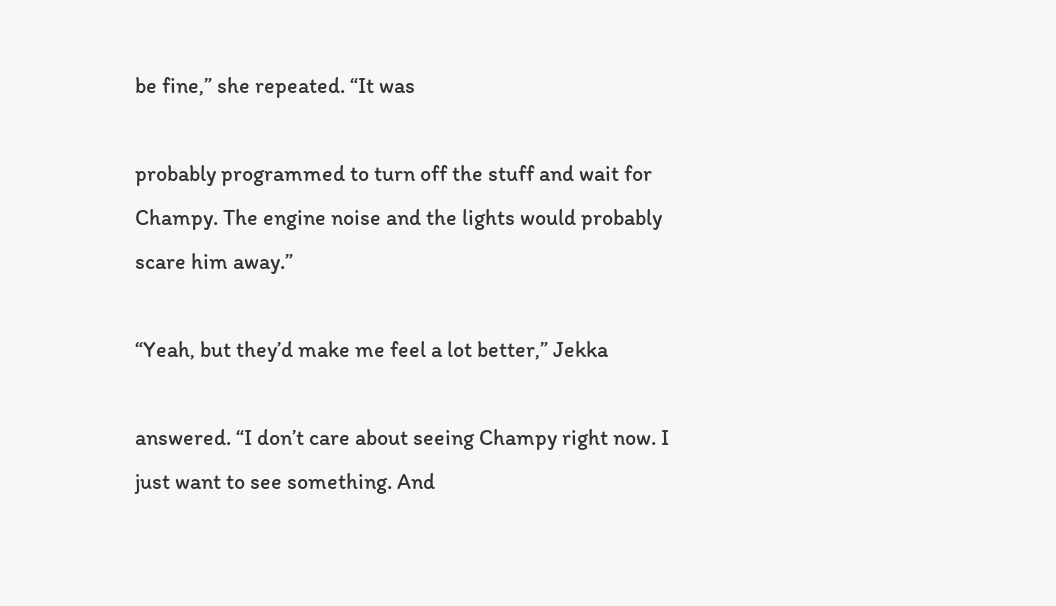be fine,” she repeated. “It was

probably programmed to turn off the stuff and wait for
Champy. The engine noise and the lights would probably
scare him away.”

“Yeah, but they’d make me feel a lot better,” Jekka

answered. “I don’t care about seeing Champy right now. I
just want to see something. And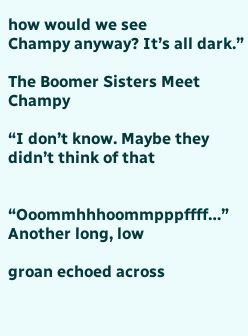how would we see
Champy anyway? It’s all dark.”

The Boomer Sisters Meet Champy

“I don’t know. Maybe they didn’t think of that


“Ooommhhhoommpppffff…” Another long, low

groan echoed across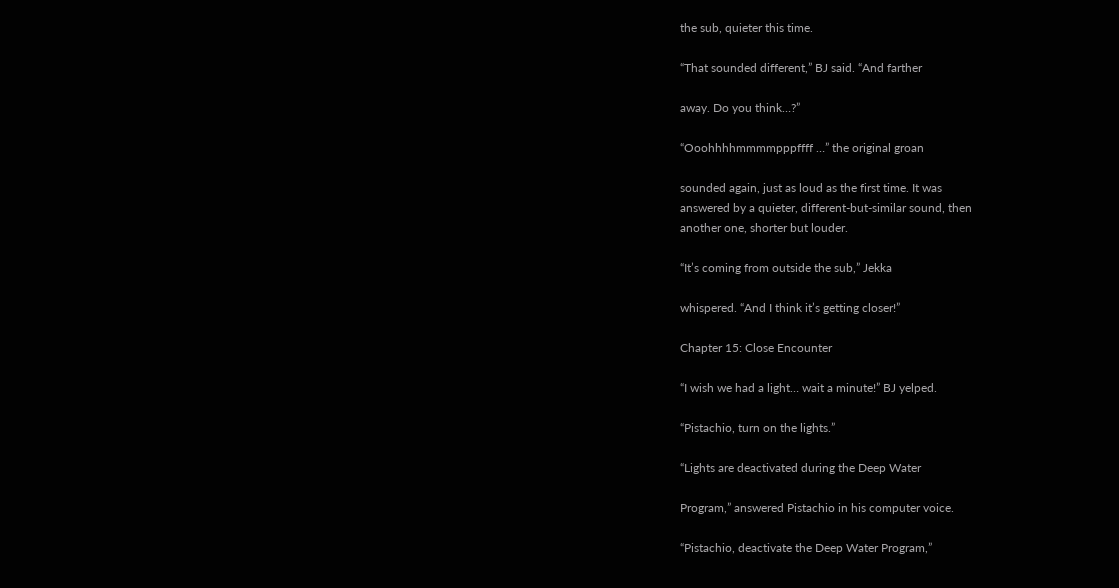the sub, quieter this time.

“That sounded different,” BJ said. “And farther

away. Do you think…?”

“Ooohhhhmmmmpppffff …” the original groan

sounded again, just as loud as the first time. It was
answered by a quieter, different-but-similar sound, then
another one, shorter but louder.

“It’s coming from outside the sub,” Jekka

whispered. “And I think it’s getting closer!”

Chapter 15: Close Encounter

“I wish we had a light… wait a minute!” BJ yelped.

“Pistachio, turn on the lights.”

“Lights are deactivated during the Deep Water

Program,” answered Pistachio in his computer voice.

“Pistachio, deactivate the Deep Water Program,”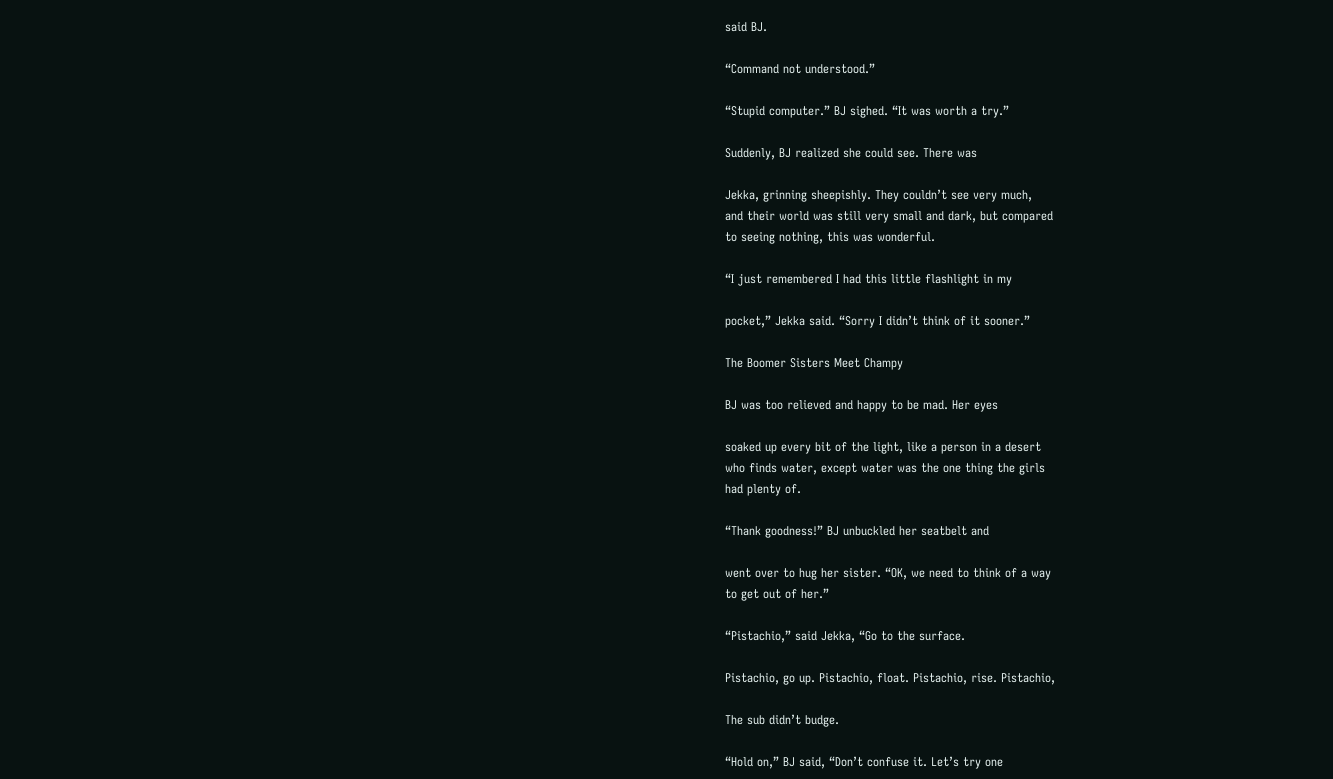said BJ.

“Command not understood.”

“Stupid computer.” BJ sighed. “It was worth a try.”

Suddenly, BJ realized she could see. There was

Jekka, grinning sheepishly. They couldn’t see very much,
and their world was still very small and dark, but compared
to seeing nothing, this was wonderful.

“I just remembered I had this little flashlight in my

pocket,” Jekka said. “Sorry I didn’t think of it sooner.”

The Boomer Sisters Meet Champy

BJ was too relieved and happy to be mad. Her eyes

soaked up every bit of the light, like a person in a desert
who finds water, except water was the one thing the girls
had plenty of.

“Thank goodness!” BJ unbuckled her seatbelt and

went over to hug her sister. “OK, we need to think of a way
to get out of her.”

“Pistachio,” said Jekka, “Go to the surface.

Pistachio, go up. Pistachio, float. Pistachio, rise. Pistachio,

The sub didn’t budge.

“Hold on,” BJ said, “Don’t confuse it. Let’s try one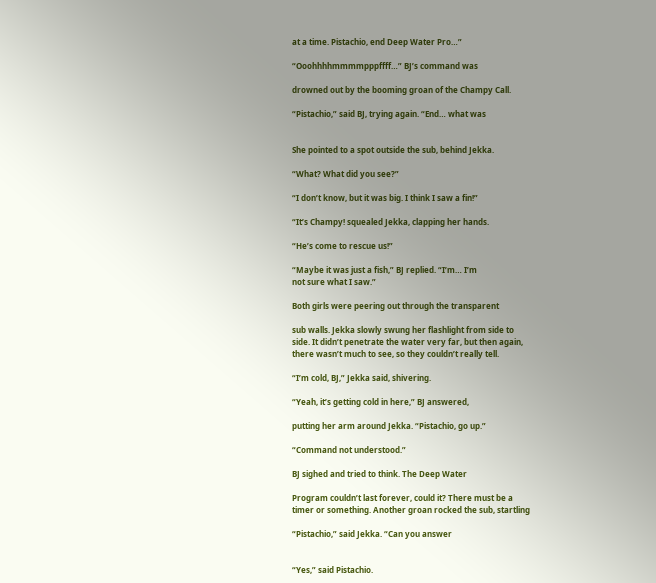at a time. Pistachio, end Deep Water Pro…”

“Ooohhhhmmmmpppffff…” BJ’s command was

drowned out by the booming groan of the Champy Call.

“Pistachio,” said BJ, trying again. “End… what was


She pointed to a spot outside the sub, behind Jekka.

“What? What did you see?”

“I don’t know, but it was big. I think I saw a fin!”

“It’s Champy! squealed Jekka, clapping her hands.

“He’s come to rescue us!”

“Maybe it was just a fish,” BJ replied. “I’m… I’m
not sure what I saw.”

Both girls were peering out through the transparent

sub walls. Jekka slowly swung her flashlight from side to
side. It didn’t penetrate the water very far, but then again,
there wasn’t much to see, so they couldn’t really tell.

“I’m cold, BJ,” Jekka said, shivering.

“Yeah, it’s getting cold in here,” BJ answered,

putting her arm around Jekka. “Pistachio, go up.”

“Command not understood.”

BJ sighed and tried to think. The Deep Water

Program couldn’t last forever, could it? There must be a
timer or something. Another groan rocked the sub, startling

“Pistachio,” said Jekka. “Can you answer


“Yes,” said Pistachio.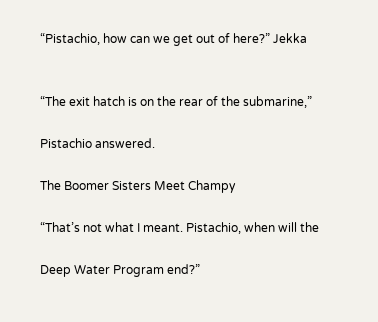“Pistachio, how can we get out of here?” Jekka


“The exit hatch is on the rear of the submarine,”

Pistachio answered.

The Boomer Sisters Meet Champy

“That’s not what I meant. Pistachio, when will the

Deep Water Program end?”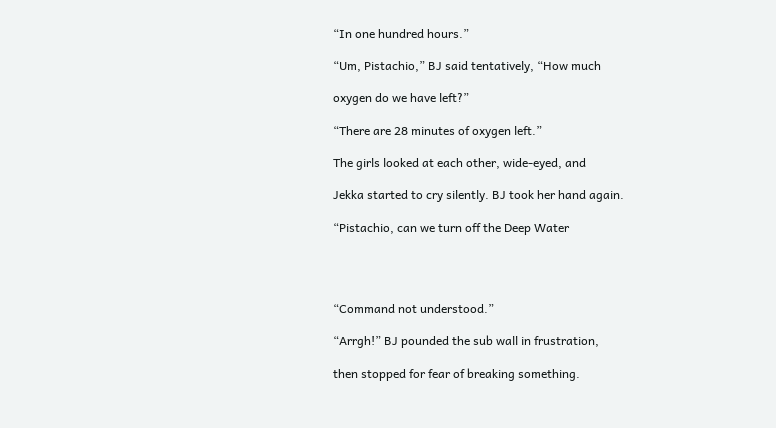“In one hundred hours.”

“Um, Pistachio,” BJ said tentatively, “How much

oxygen do we have left?”

“There are 28 minutes of oxygen left.”

The girls looked at each other, wide-eyed, and

Jekka started to cry silently. BJ took her hand again.

“Pistachio, can we turn off the Deep Water




“Command not understood.”

“Arrgh!” BJ pounded the sub wall in frustration,

then stopped for fear of breaking something.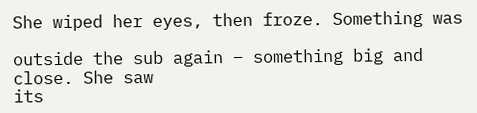She wiped her eyes, then froze. Something was

outside the sub again – something big and close. She saw
its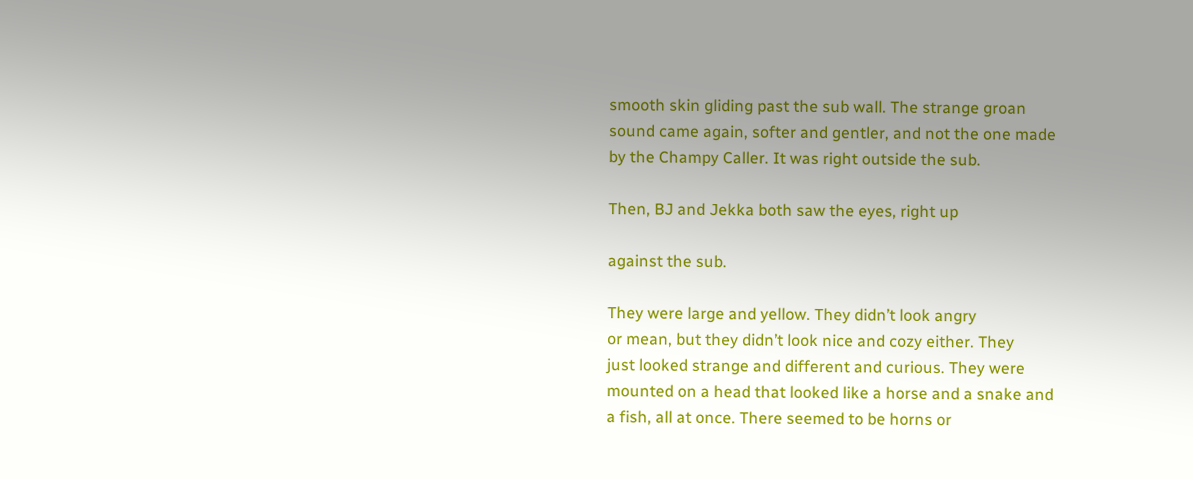smooth skin gliding past the sub wall. The strange groan
sound came again, softer and gentler, and not the one made
by the Champy Caller. It was right outside the sub.

Then, BJ and Jekka both saw the eyes, right up

against the sub.

They were large and yellow. They didn’t look angry
or mean, but they didn’t look nice and cozy either. They
just looked strange and different and curious. They were
mounted on a head that looked like a horse and a snake and
a fish, all at once. There seemed to be horns or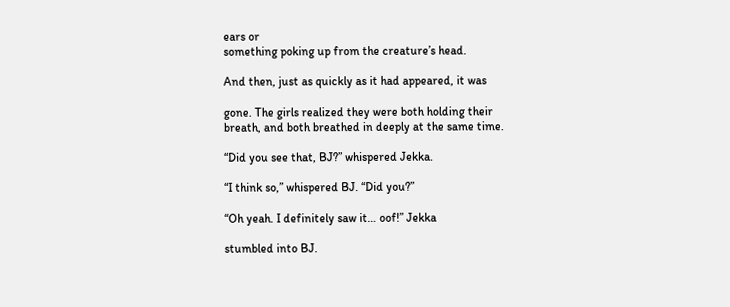ears or
something poking up from the creature’s head.

And then, just as quickly as it had appeared, it was

gone. The girls realized they were both holding their
breath, and both breathed in deeply at the same time.

“Did you see that, BJ?” whispered Jekka.

“I think so,” whispered BJ. “Did you?”

“Oh yeah. I definitely saw it… oof!” Jekka

stumbled into BJ.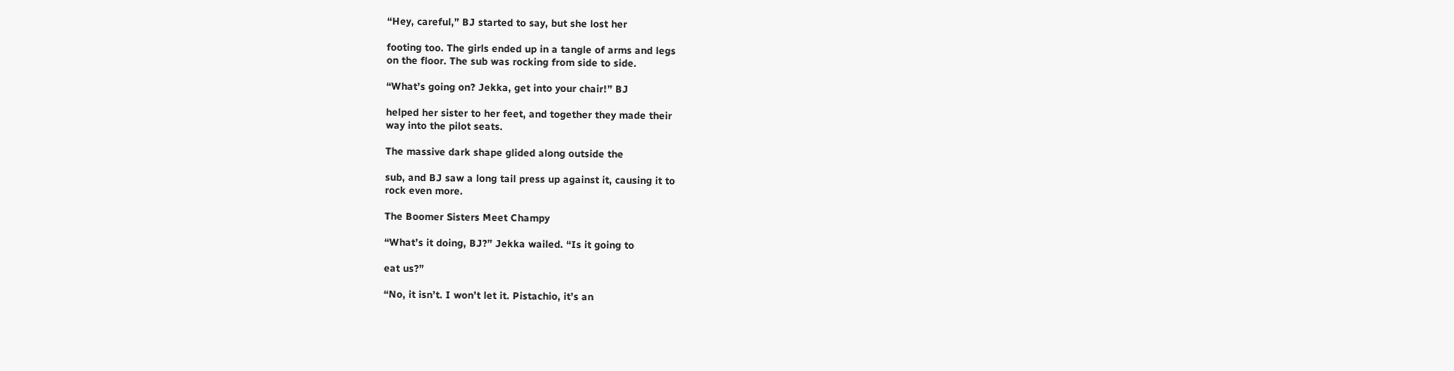“Hey, careful,” BJ started to say, but she lost her

footing too. The girls ended up in a tangle of arms and legs
on the floor. The sub was rocking from side to side.

“What’s going on? Jekka, get into your chair!” BJ

helped her sister to her feet, and together they made their
way into the pilot seats.

The massive dark shape glided along outside the

sub, and BJ saw a long tail press up against it, causing it to
rock even more.

The Boomer Sisters Meet Champy

“What’s it doing, BJ?” Jekka wailed. “Is it going to

eat us?”

“No, it isn’t. I won’t let it. Pistachio, it’s an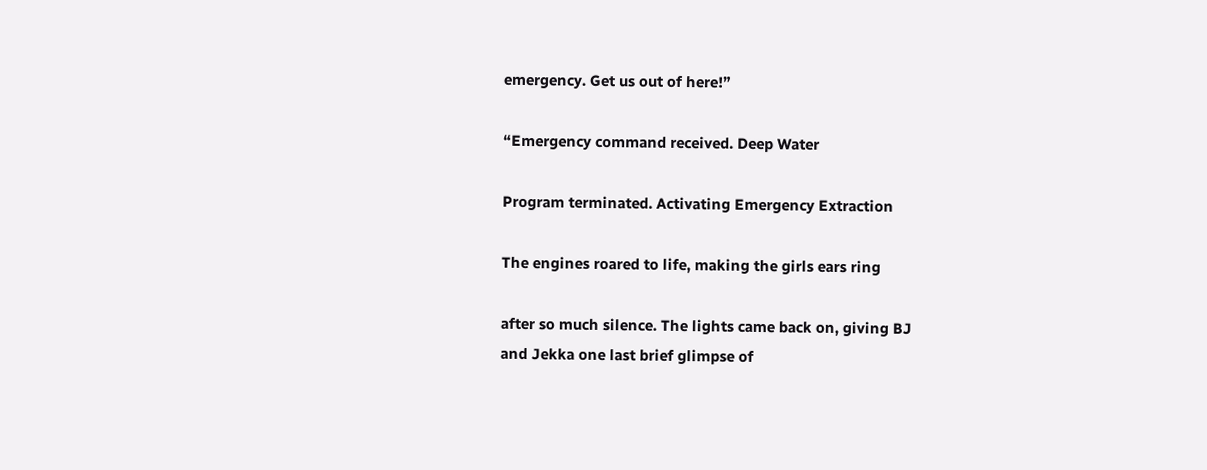emergency. Get us out of here!”

“Emergency command received. Deep Water

Program terminated. Activating Emergency Extraction

The engines roared to life, making the girls ears ring

after so much silence. The lights came back on, giving BJ
and Jekka one last brief glimpse of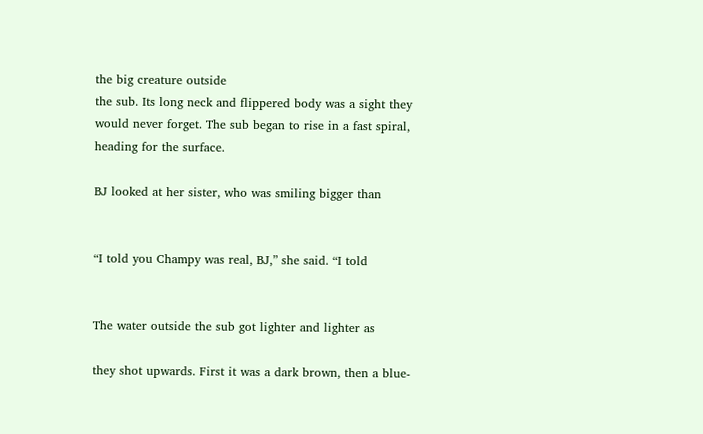the big creature outside
the sub. Its long neck and flippered body was a sight they
would never forget. The sub began to rise in a fast spiral,
heading for the surface.

BJ looked at her sister, who was smiling bigger than


“I told you Champy was real, BJ,” she said. “I told


The water outside the sub got lighter and lighter as

they shot upwards. First it was a dark brown, then a blue-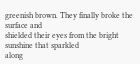greenish brown. They finally broke the surface and
shielded their eyes from the bright sunshine that sparkled
along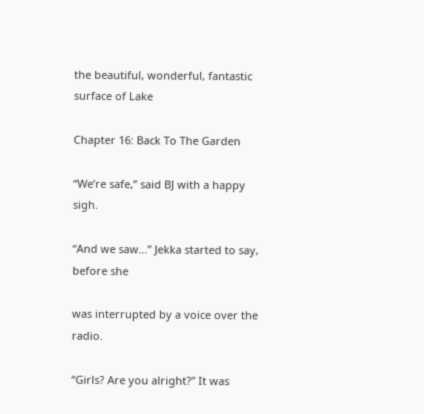the beautiful, wonderful, fantastic surface of Lake

Chapter 16: Back To The Garden

“We’re safe,” said BJ with a happy sigh.

“And we saw…” Jekka started to say, before she

was interrupted by a voice over the radio.

“Girls? Are you alright?” It was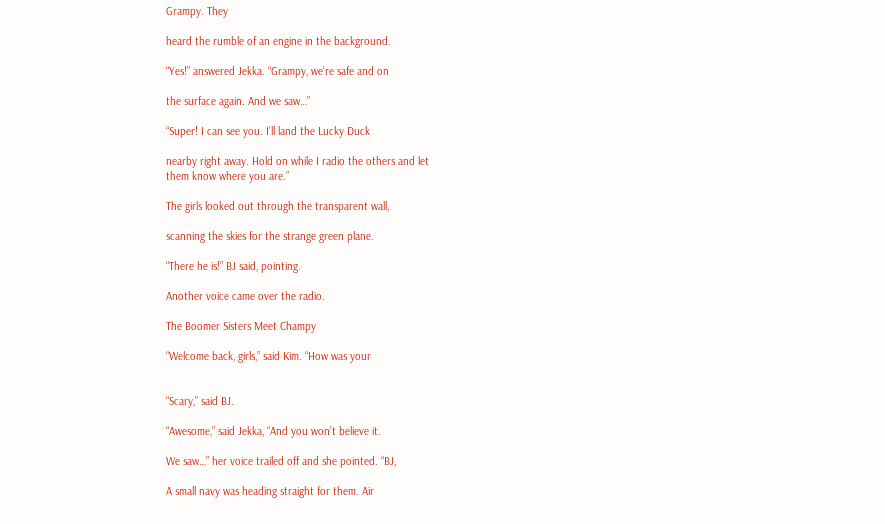Grampy. They

heard the rumble of an engine in the background.

“Yes!” answered Jekka. “Grampy, we’re safe and on

the surface again. And we saw…”

“Super! I can see you. I’ll land the Lucky Duck

nearby right away. Hold on while I radio the others and let
them know where you are.”

The girls looked out through the transparent wall,

scanning the skies for the strange green plane.

“There he is!” BJ said, pointing.

Another voice came over the radio.

The Boomer Sisters Meet Champy

“Welcome back, girls,” said Kim. “How was your


“Scary,” said BJ.

“Awesome,” said Jekka, “And you won’t believe it.

We saw…” her voice trailed off and she pointed. “BJ,

A small navy was heading straight for them. Air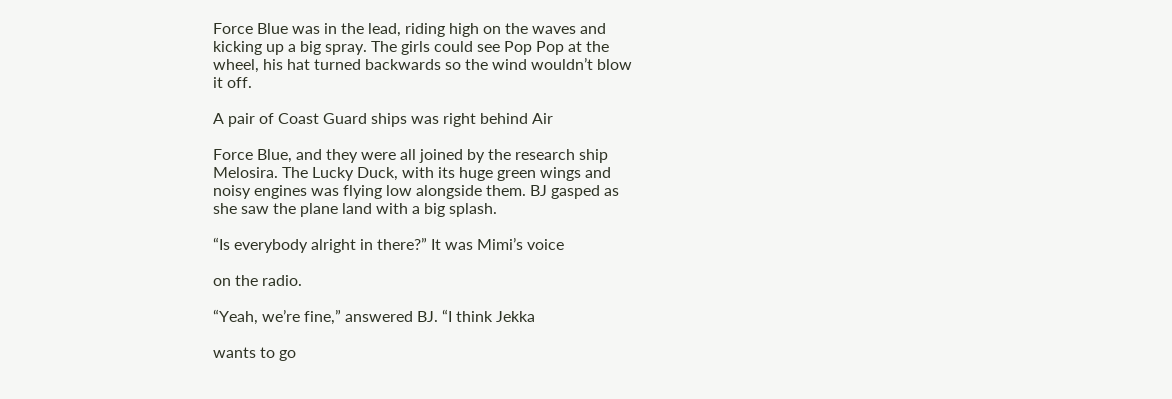Force Blue was in the lead, riding high on the waves and
kicking up a big spray. The girls could see Pop Pop at the
wheel, his hat turned backwards so the wind wouldn’t blow
it off.

A pair of Coast Guard ships was right behind Air

Force Blue, and they were all joined by the research ship
Melosira. The Lucky Duck, with its huge green wings and
noisy engines was flying low alongside them. BJ gasped as
she saw the plane land with a big splash.

“Is everybody alright in there?” It was Mimi’s voice

on the radio.

“Yeah, we’re fine,” answered BJ. “I think Jekka

wants to go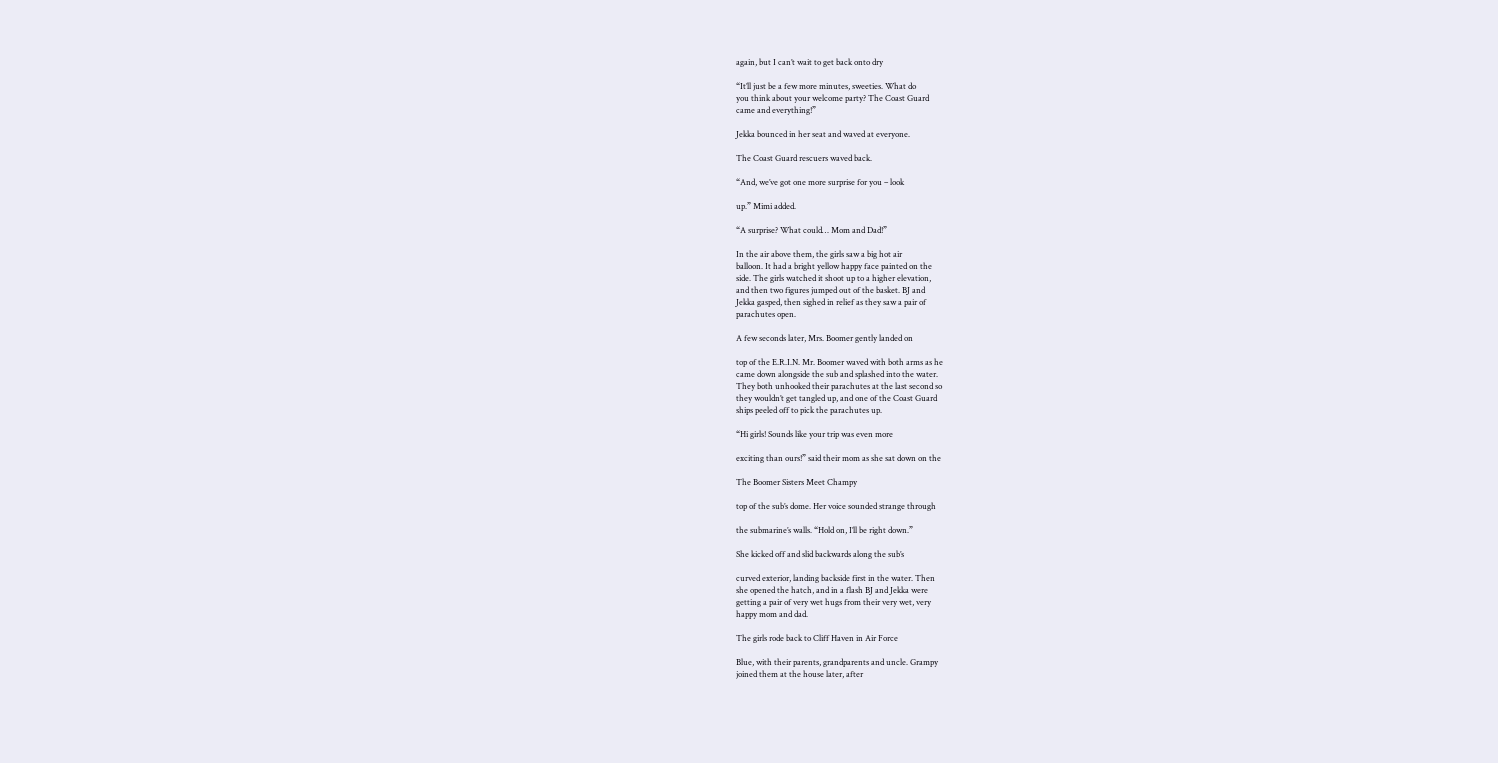again, but I can’t wait to get back onto dry

“It’ll just be a few more minutes, sweeties. What do
you think about your welcome party? The Coast Guard
came and everything!”

Jekka bounced in her seat and waved at everyone.

The Coast Guard rescuers waved back.

“And, we’ve got one more surprise for you – look

up.” Mimi added.

“A surprise? What could… Mom and Dad!”

In the air above them, the girls saw a big hot air
balloon. It had a bright yellow happy face painted on the
side. The girls watched it shoot up to a higher elevation,
and then two figures jumped out of the basket. BJ and
Jekka gasped, then sighed in relief as they saw a pair of
parachutes open.

A few seconds later, Mrs. Boomer gently landed on

top of the E.R.I.N. Mr. Boomer waved with both arms as he
came down alongside the sub and splashed into the water.
They both unhooked their parachutes at the last second so
they wouldn’t get tangled up, and one of the Coast Guard
ships peeled off to pick the parachutes up.

“Hi girls! Sounds like your trip was even more

exciting than ours!” said their mom as she sat down on the

The Boomer Sisters Meet Champy

top of the sub’s dome. Her voice sounded strange through

the submarine’s walls. “Hold on, I’ll be right down.”

She kicked off and slid backwards along the sub’s

curved exterior, landing backside first in the water. Then
she opened the hatch, and in a flash BJ and Jekka were
getting a pair of very wet hugs from their very wet, very
happy mom and dad.

The girls rode back to Cliff Haven in Air Force

Blue, with their parents, grandparents and uncle. Grampy
joined them at the house later, after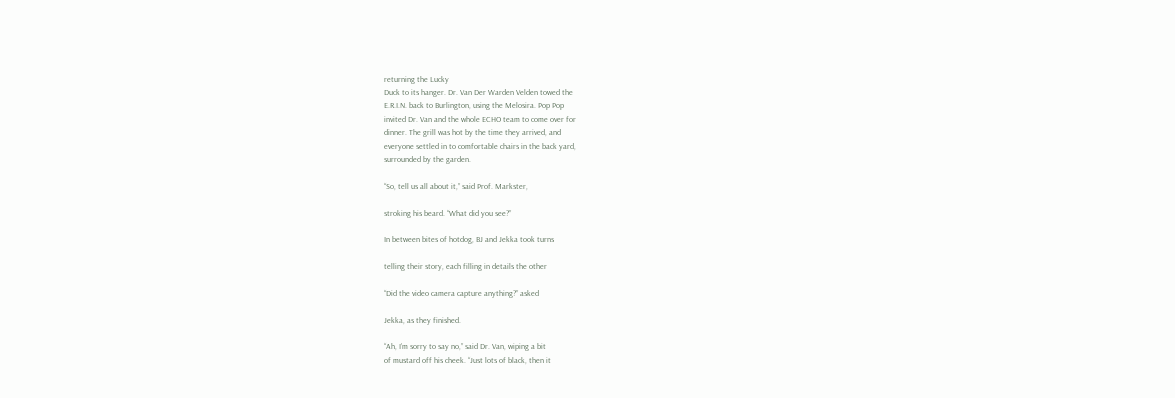returning the Lucky
Duck to its hanger. Dr. Van Der Warden Velden towed the
E.R.I.N. back to Burlington, using the Melosira. Pop Pop
invited Dr. Van and the whole ECHO team to come over for
dinner. The grill was hot by the time they arrived, and
everyone settled in to comfortable chairs in the back yard,
surrounded by the garden.

“So, tell us all about it,” said Prof. Markster,

stroking his beard. “What did you see?”

In between bites of hotdog, BJ and Jekka took turns

telling their story, each filling in details the other

“Did the video camera capture anything?” asked

Jekka, as they finished.

“Ah, I’m sorry to say no,” said Dr. Van, wiping a bit
of mustard off his cheek. “Just lots of black, then it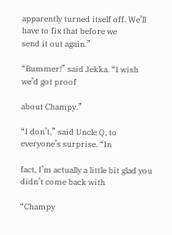apparently turned itself off. We’ll have to fix that before we
send it out again.”

“Bummer!” said Jekka. “I wish we’d got proof

about Champy.”

“I don’t,” said Uncle Q, to everyone’s surprise. “In

fact, I’m actually a little bit glad you didn’t come back with

“Champy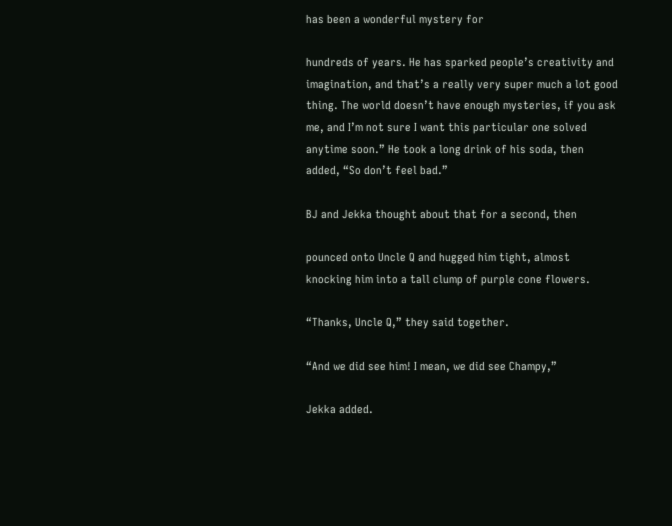has been a wonderful mystery for

hundreds of years. He has sparked people’s creativity and
imagination, and that’s a really very super much a lot good
thing. The world doesn’t have enough mysteries, if you ask
me, and I’m not sure I want this particular one solved
anytime soon.” He took a long drink of his soda, then
added, “So don’t feel bad.”

BJ and Jekka thought about that for a second, then

pounced onto Uncle Q and hugged him tight, almost
knocking him into a tall clump of purple cone flowers.

“Thanks, Uncle Q,” they said together.

“And we did see him! I mean, we did see Champy,”

Jekka added.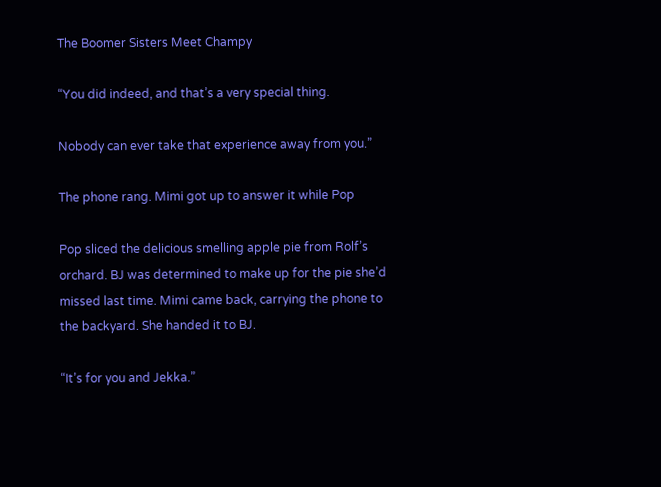The Boomer Sisters Meet Champy

“You did indeed, and that’s a very special thing.

Nobody can ever take that experience away from you.”

The phone rang. Mimi got up to answer it while Pop

Pop sliced the delicious smelling apple pie from Rolf’s
orchard. BJ was determined to make up for the pie she’d
missed last time. Mimi came back, carrying the phone to
the backyard. She handed it to BJ.

“It’s for you and Jekka.”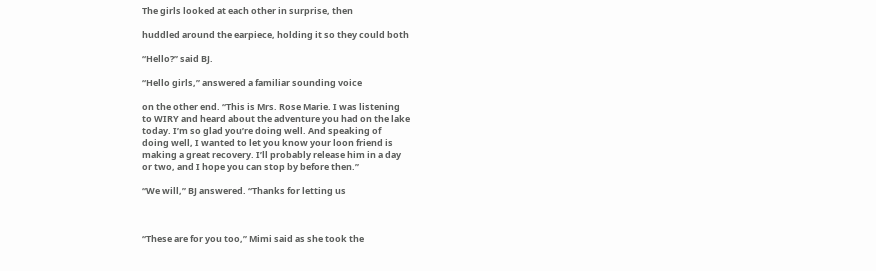The girls looked at each other in surprise, then

huddled around the earpiece, holding it so they could both

“Hello?” said BJ.

“Hello girls,” answered a familiar sounding voice

on the other end. “This is Mrs. Rose Marie. I was listening
to WIRY and heard about the adventure you had on the lake
today. I’m so glad you’re doing well. And speaking of
doing well, I wanted to let you know your loon friend is
making a great recovery. I’ll probably release him in a day
or two, and I hope you can stop by before then.”

“We will,” BJ answered. “Thanks for letting us



“These are for you too,” Mimi said as she took the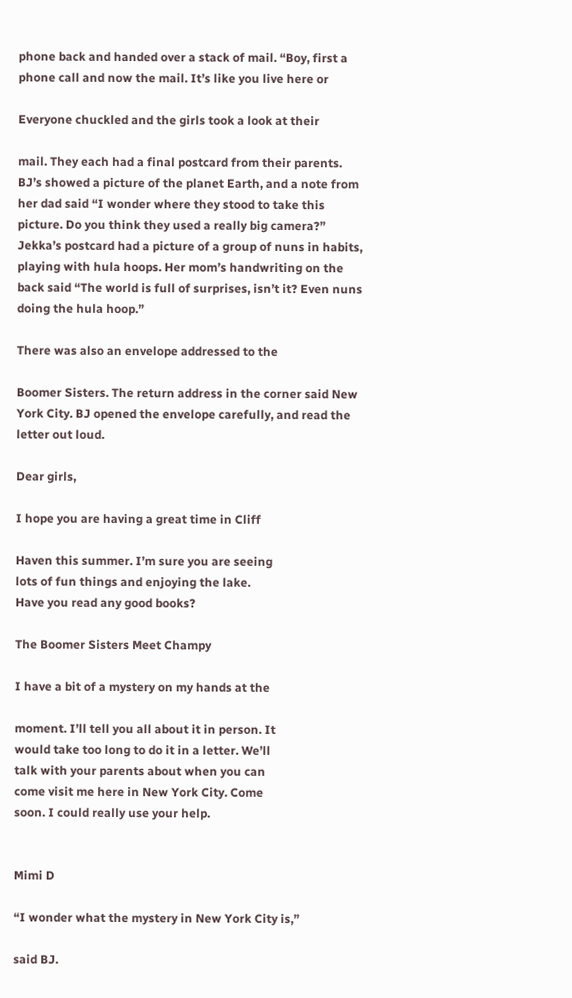phone back and handed over a stack of mail. “Boy, first a
phone call and now the mail. It’s like you live here or

Everyone chuckled and the girls took a look at their

mail. They each had a final postcard from their parents.
BJ’s showed a picture of the planet Earth, and a note from
her dad said “I wonder where they stood to take this
picture. Do you think they used a really big camera?”
Jekka’s postcard had a picture of a group of nuns in habits,
playing with hula hoops. Her mom’s handwriting on the
back said “The world is full of surprises, isn’t it? Even nuns
doing the hula hoop.”

There was also an envelope addressed to the

Boomer Sisters. The return address in the corner said New
York City. BJ opened the envelope carefully, and read the
letter out loud.

Dear girls,

I hope you are having a great time in Cliff

Haven this summer. I’m sure you are seeing
lots of fun things and enjoying the lake.
Have you read any good books?

The Boomer Sisters Meet Champy

I have a bit of a mystery on my hands at the

moment. I’ll tell you all about it in person. It
would take too long to do it in a letter. We’ll
talk with your parents about when you can
come visit me here in New York City. Come
soon. I could really use your help.


Mimi D

“I wonder what the mystery in New York City is,”

said BJ.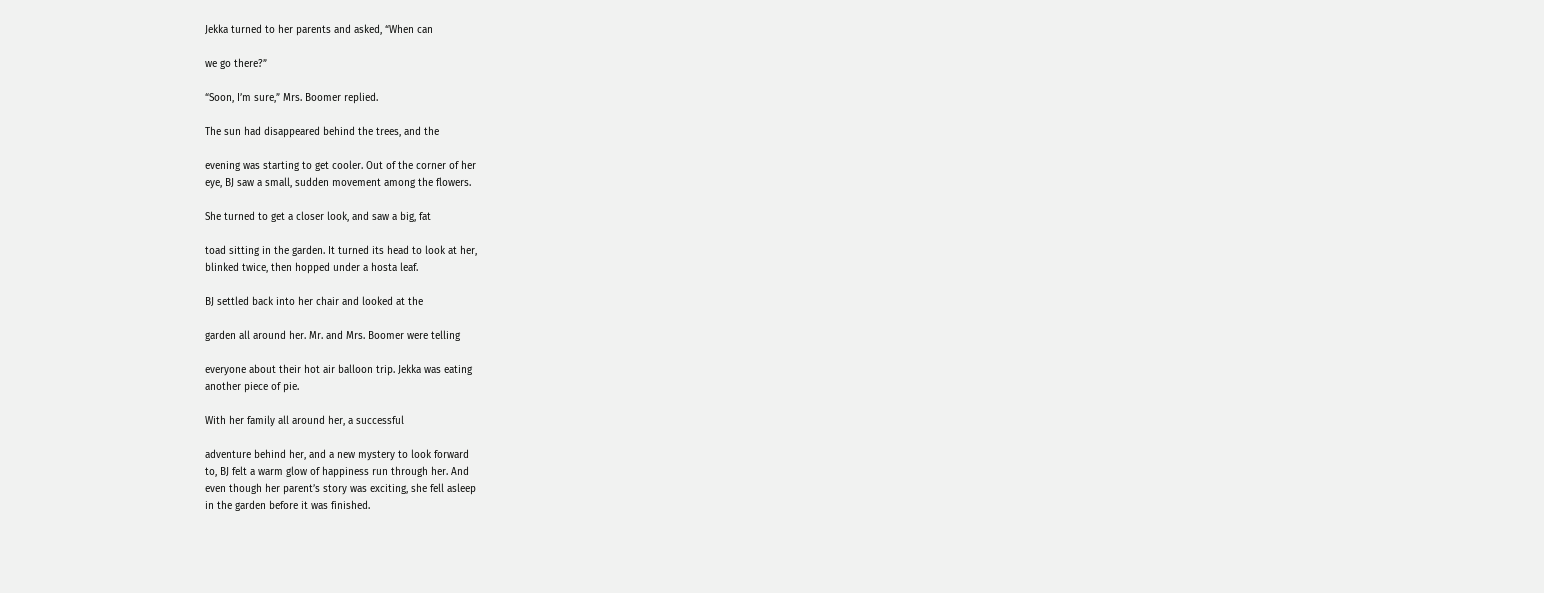Jekka turned to her parents and asked, “When can

we go there?”

“Soon, I’m sure,” Mrs. Boomer replied.

The sun had disappeared behind the trees, and the

evening was starting to get cooler. Out of the corner of her
eye, BJ saw a small, sudden movement among the flowers.

She turned to get a closer look, and saw a big, fat

toad sitting in the garden. It turned its head to look at her,
blinked twice, then hopped under a hosta leaf.

BJ settled back into her chair and looked at the

garden all around her. Mr. and Mrs. Boomer were telling

everyone about their hot air balloon trip. Jekka was eating
another piece of pie.

With her family all around her, a successful

adventure behind her, and a new mystery to look forward
to, BJ felt a warm glow of happiness run through her. And
even though her parent’s story was exciting, she fell asleep
in the garden before it was finished.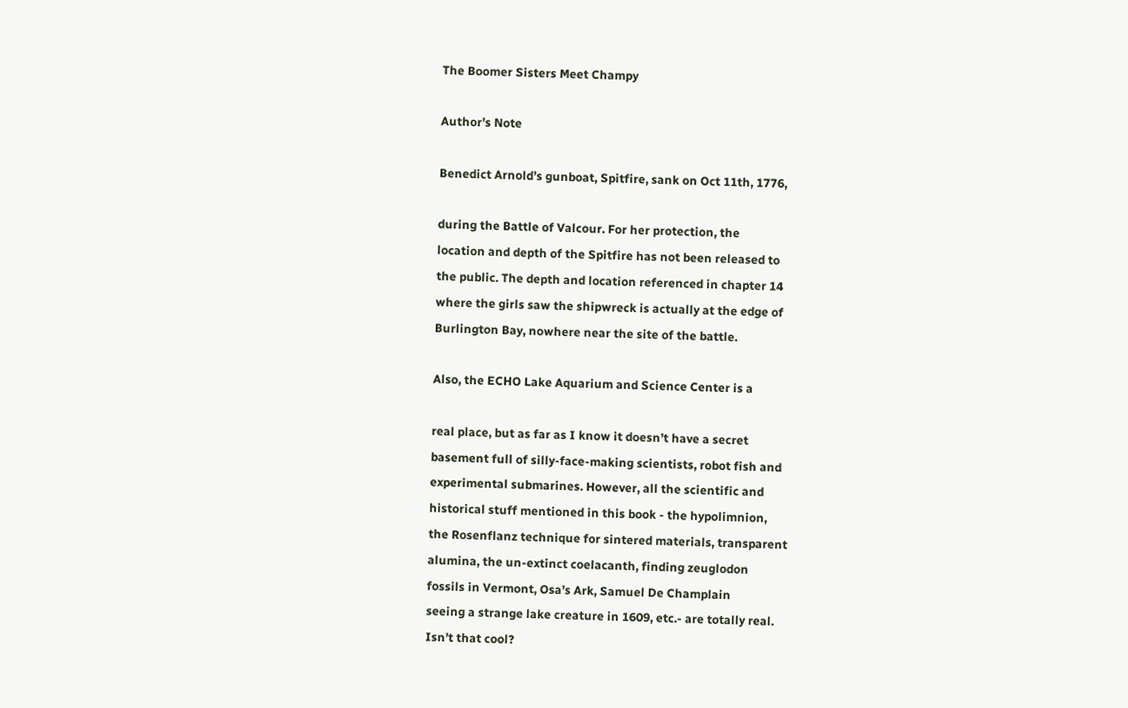The Boomer Sisters Meet Champy

Author’s Note

Benedict Arnold’s gunboat, Spitfire, sank on Oct 11th, 1776,

during the Battle of Valcour. For her protection, the
location and depth of the Spitfire has not been released to
the public. The depth and location referenced in chapter 14
where the girls saw the shipwreck is actually at the edge of
Burlington Bay, nowhere near the site of the battle.

Also, the ECHO Lake Aquarium and Science Center is a

real place, but as far as I know it doesn’t have a secret
basement full of silly-face-making scientists, robot fish and
experimental submarines. However, all the scientific and
historical stuff mentioned in this book - the hypolimnion,
the Rosenflanz technique for sintered materials, transparent
alumina, the un-extinct coelacanth, finding zeuglodon
fossils in Vermont, Osa’s Ark, Samuel De Champlain
seeing a strange lake creature in 1609, etc.- are totally real.
Isn’t that cool?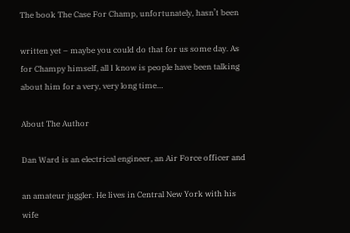The book The Case For Champ, unfortunately, hasn’t been

written yet – maybe you could do that for us some day. As
for Champy himself, all I know is people have been talking
about him for a very, very long time…

About The Author

Dan Ward is an electrical engineer, an Air Force officer and

an amateur juggler. He lives in Central New York with his
wife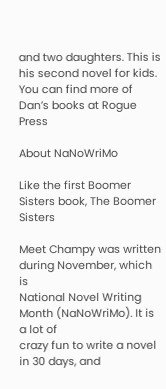and two daughters. This is his second novel for kids.
You can find more of Dan’s books at Rogue Press

About NaNoWriMo

Like the first Boomer Sisters book, The Boomer Sisters

Meet Champy was written during November, which is
National Novel Writing Month (NaNoWriMo). It is a lot of
crazy fun to write a novel in 30 days, and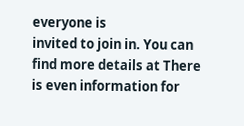everyone is
invited to join in. You can find more details at There is even information for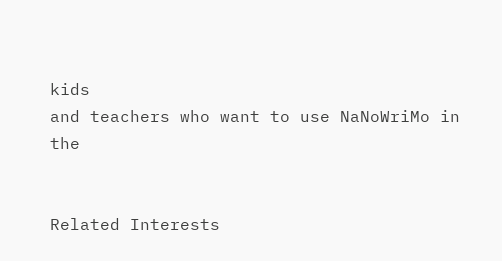kids
and teachers who want to use NaNoWriMo in the


Related Interests